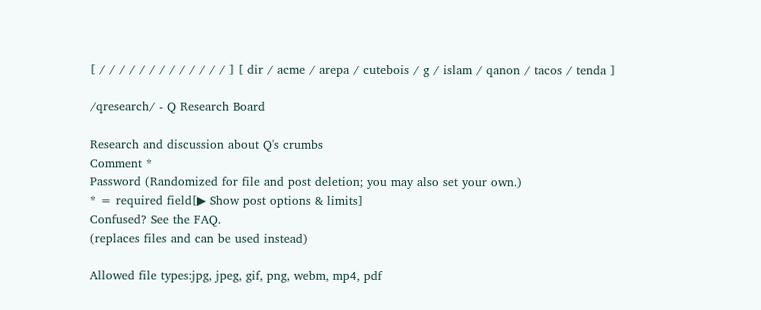[ / / / / / / / / / / / / / ] [ dir / acme / arepa / cutebois / g / islam / qanon / tacos / tenda ]

/qresearch/ - Q Research Board

Research and discussion about Q's crumbs
Comment *
Password (Randomized for file and post deletion; you may also set your own.)
* = required field[▶ Show post options & limits]
Confused? See the FAQ.
(replaces files and can be used instead)

Allowed file types:jpg, jpeg, gif, png, webm, mp4, pdf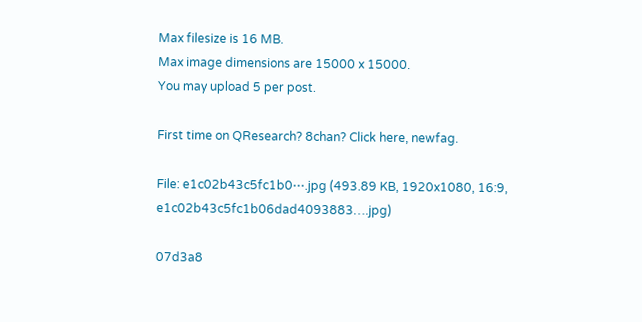Max filesize is 16 MB.
Max image dimensions are 15000 x 15000.
You may upload 5 per post.

First time on QResearch? 8chan? Click here, newfag.

File: e1c02b43c5fc1b0⋯.jpg (493.89 KB, 1920x1080, 16:9, e1c02b43c5fc1b06dad4093883….jpg)

07d3a8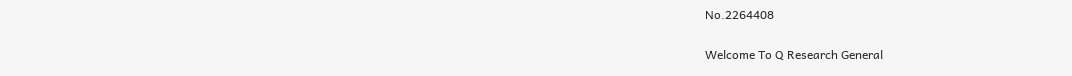No.2264408

Welcome To Q Research General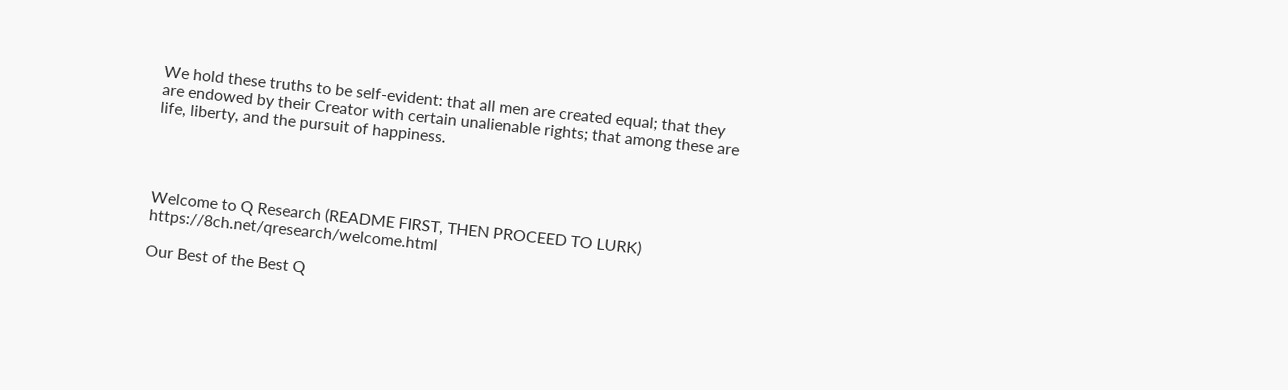We hold these truths to be self-evident: that all men are created equal; that they are endowed by their Creator with certain unalienable rights; that among these are life, liberty, and the pursuit of happiness.




Welcome to Q Research (README FIRST, THEN PROCEED TO LURK) https://8ch.net/qresearch/welcome.html

Our Best of the Best Q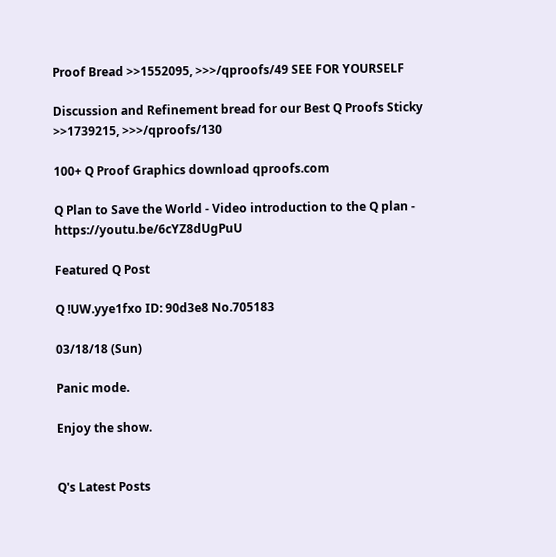Proof Bread >>1552095, >>>/qproofs/49 SEE FOR YOURSELF

Discussion and Refinement bread for our Best Q Proofs Sticky >>1739215, >>>/qproofs/130

100+ Q Proof Graphics download qproofs.com

Q Plan to Save the World - Video introduction to the Q plan - https://youtu.be/6cYZ8dUgPuU

Featured Q Post

Q !UW.yye1fxo ID: 90d3e8 No.705183

03/18/18 (Sun)

Panic mode.

Enjoy the show.


Q's Latest Posts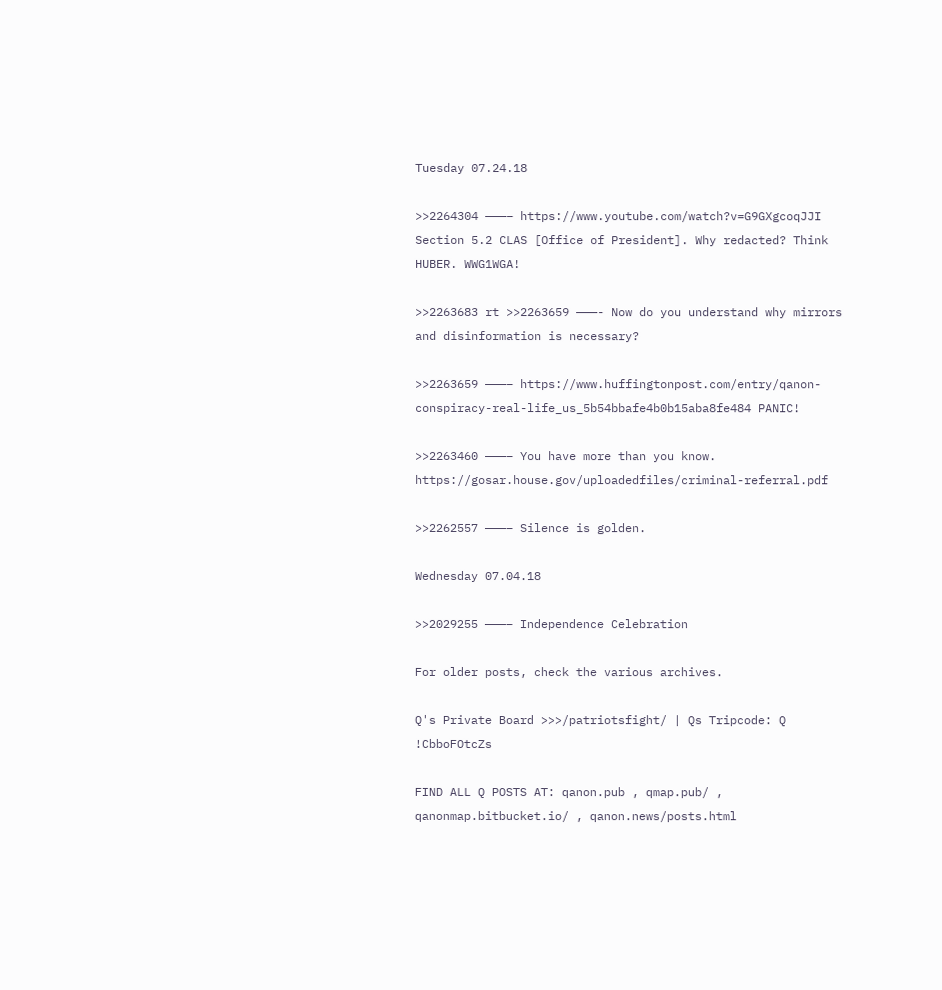Tuesday 07.24.18

>>2264304 ———– https://www.youtube.com/watch?v=G9GXgcoqJJI Section 5.2 CLAS [Office of President]. Why redacted? Think HUBER. WWG1WGA!

>>2263683 rt >>2263659 ———- Now do you understand why mirrors and disinformation is necessary?

>>2263659 ———– https://www.huffingtonpost.com/entry/qanon-conspiracy-real-life_us_5b54bbafe4b0b15aba8fe484 PANIC!

>>2263460 ———– You have more than you know. https://gosar.house.gov/uploadedfiles/criminal-referral.pdf

>>2262557 ———– Silence is golden.

Wednesday 07.04.18

>>2029255 ———– Independence Celebration

For older posts, check the various archives.

Q's Private Board >>>/patriotsfight/ | Qs Tripcode: Q !CbboFOtcZs

FIND ALL Q POSTS AT: qanon.pub , qmap.pub/ , qanonmap.bitbucket.io/ , qanon.news/posts.html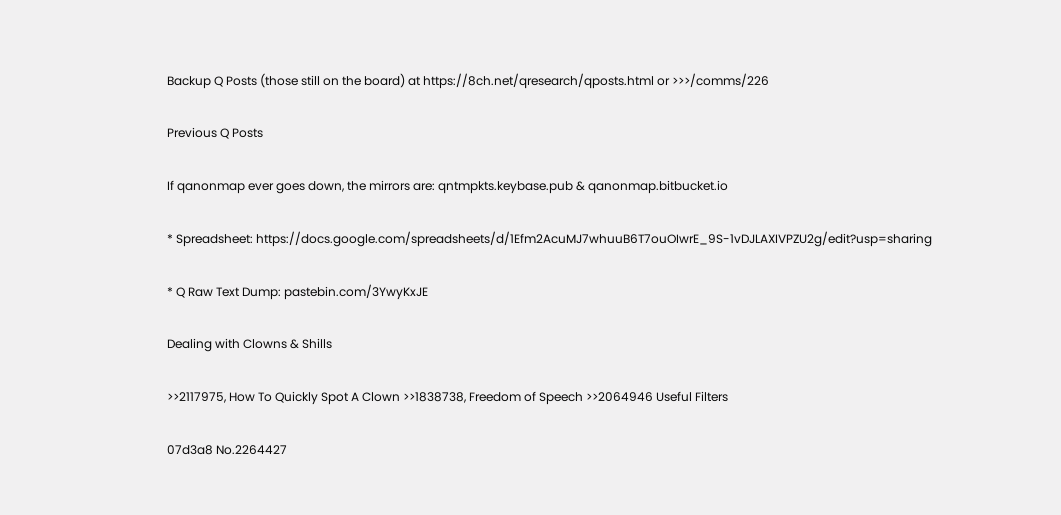Backup Q Posts (those still on the board) at https://8ch.net/qresearch/qposts.html or >>>/comms/226

Previous Q Posts

If qanonmap ever goes down, the mirrors are: qntmpkts.keybase.pub & qanonmap.bitbucket.io

* Spreadsheet: https://docs.google.com/spreadsheets/d/1Efm2AcuMJ7whuuB6T7ouOIwrE_9S-1vDJLAXIVPZU2g/edit?usp=sharing

* Q Raw Text Dump: pastebin.com/3YwyKxJE

Dealing with Clowns & Shills

>>2117975, How To Quickly Spot A Clown >>1838738, Freedom of Speech >>2064946 Useful Filters

07d3a8 No.2264427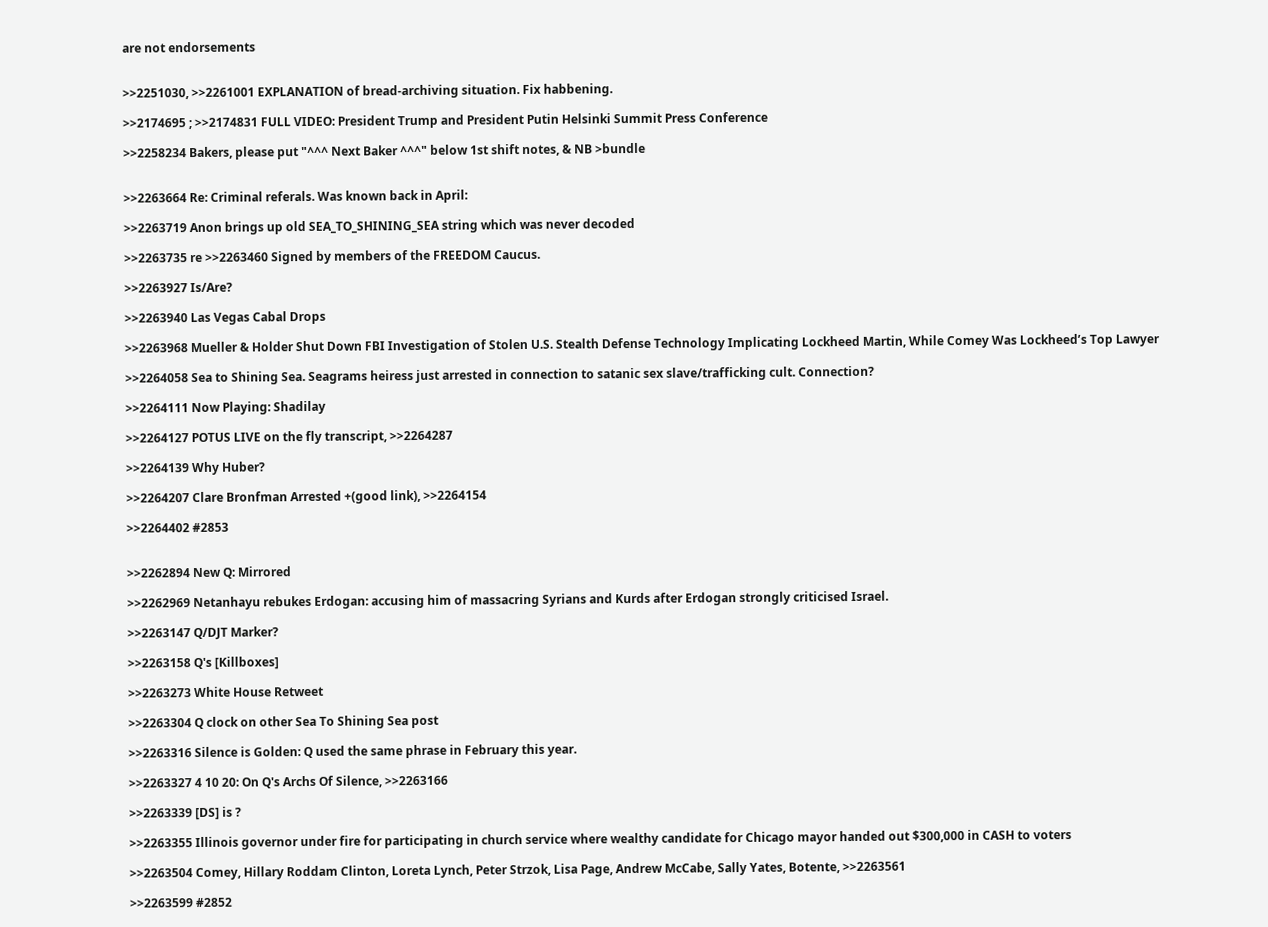are not endorsements


>>2251030, >>2261001 EXPLANATION of bread-archiving situation. Fix habbening.

>>2174695 ; >>2174831 FULL VIDEO: President Trump and President Putin Helsinki Summit Press Conference

>>2258234 Bakers, please put "^^^ Next Baker ^^^" below 1st shift notes, & NB >bundle


>>2263664 Re: Criminal referals. Was known back in April:

>>2263719 Anon brings up old SEA_TO_SHINING_SEA string which was never decoded

>>2263735 re >>2263460 Signed by members of the FREEDOM Caucus.

>>2263927 Is/Are?

>>2263940 Las Vegas Cabal Drops

>>2263968 Mueller & Holder Shut Down FBI Investigation of Stolen U.S. Stealth Defense Technology Implicating Lockheed Martin, While Comey Was Lockheed’s Top Lawyer

>>2264058 Sea to Shining Sea. Seagrams heiress just arrested in connection to satanic sex slave/trafficking cult. Connection?

>>2264111 Now Playing: Shadilay

>>2264127 POTUS LIVE on the fly transcript, >>2264287

>>2264139 Why Huber?

>>2264207 Clare Bronfman Arrested +(good link), >>2264154

>>2264402 #2853


>>2262894 New Q: Mirrored

>>2262969 Netanhayu rebukes Erdogan: accusing him of massacring Syrians and Kurds after Erdogan strongly criticised Israel.

>>2263147 Q/DJT Marker?

>>2263158 Q's [Killboxes]

>>2263273 White House Retweet

>>2263304 Q clock on other Sea To Shining Sea post

>>2263316 Silence is Golden: Q used the same phrase in February this year.

>>2263327 4 10 20: On Q's Archs Of Silence, >>2263166

>>2263339 [DS] is ?

>>2263355 Illinois governor under fire for participating in church service where wealthy candidate for Chicago mayor handed out $300,000 in CASH to voters

>>2263504 Comey, Hillary Roddam Clinton, Loreta Lynch, Peter Strzok, Lisa Page, Andrew McCabe, Sally Yates, Botente, >>2263561

>>2263599 #2852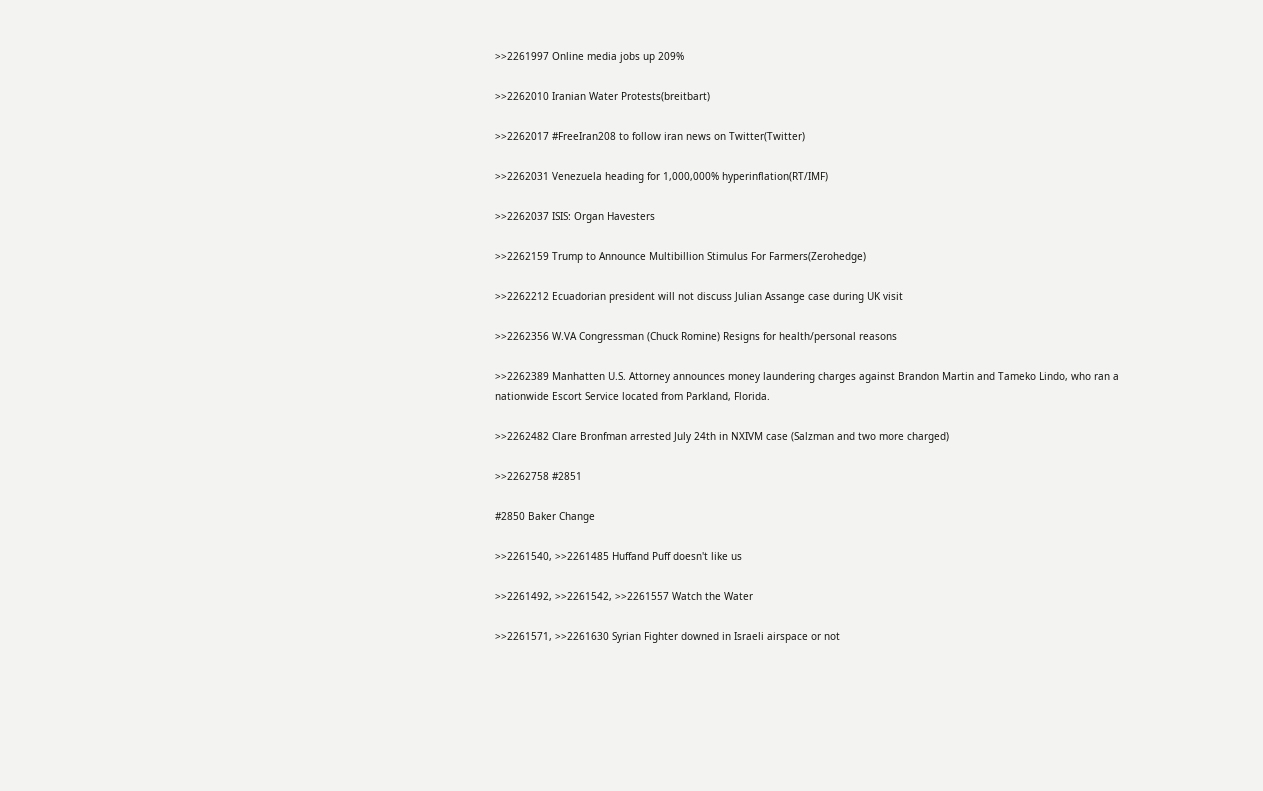>>2261997 Online media jobs up 209%

>>2262010 Iranian Water Protests(breitbart)

>>2262017 #FreeIran208 to follow iran news on Twitter(Twitter)

>>2262031 Venezuela heading for 1,000,000% hyperinflation(RT/IMF)

>>2262037 ISIS: Organ Havesters

>>2262159 Trump to Announce Multibillion Stimulus For Farmers(Zerohedge)

>>2262212 Ecuadorian president will not discuss Julian Assange case during UK visit

>>2262356 W.VA Congressman (Chuck Romine) Resigns for health/personal reasons

>>2262389 Manhatten U.S. Attorney announces money laundering charges against Brandon Martin and Tameko Lindo, who ran a nationwide Escort Service located from Parkland, Florida.

>>2262482 Clare Bronfman arrested July 24th in NXIVM case (Salzman and two more charged)

>>2262758 #2851

#2850 Baker Change

>>2261540, >>2261485 Huffand Puff doesn't like us

>>2261492, >>2261542, >>2261557 Watch the Water

>>2261571, >>2261630 Syrian Fighter downed in Israeli airspace or not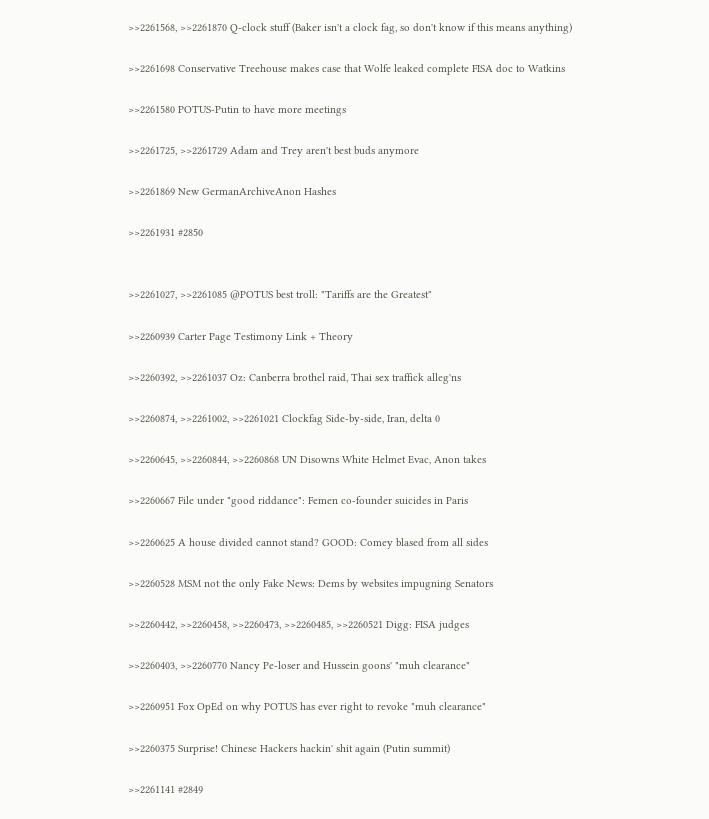>>2261568, >>2261870 Q-clock stuff (Baker isn't a clock fag, so don't know if this means anything)

>>2261698 Conservative Treehouse makes case that Wolfe leaked complete FISA doc to Watkins

>>2261580 POTUS-Putin to have more meetings

>>2261725, >>2261729 Adam and Trey aren't best buds anymore

>>2261869 New GermanArchiveAnon Hashes

>>2261931 #2850


>>2261027, >>2261085 @POTUS best troll: "Tariffs are the Greatest"

>>2260939 Carter Page Testimony Link + Theory

>>2260392, >>2261037 Oz: Canberra brothel raid, Thai sex traffick alleg'ns

>>2260874, >>2261002, >>2261021 Clockfag Side-by-side, Iran, delta 0

>>2260645, >>2260844, >>2260868 UN Disowns White Helmet Evac, Anon takes

>>2260667 File under "good riddance": Femen co-founder suicides in Paris

>>2260625 A house divided cannot stand? GOOD: Comey blased from all sides

>>2260528 MSM not the only Fake News: Dems by websites impugning Senators

>>2260442, >>2260458, >>2260473, >>2260485, >>2260521 Digg: FISA judges

>>2260403, >>2260770 Nancy Pe-loser and Hussein goons' "muh clearance"

>>2260951 Fox OpEd on why POTUS has ever right to revoke "muh clearance"

>>2260375 Surprise! Chinese Hackers hackin' shit again (Putin summit)

>>2261141 #2849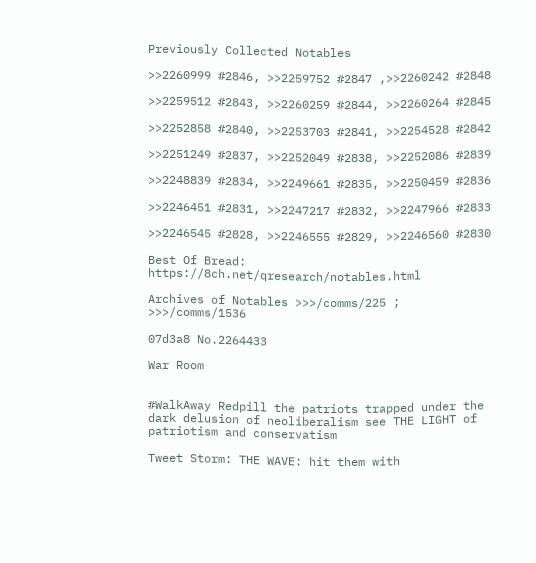Previously Collected Notables

>>2260999 #2846, >>2259752 #2847 ,>>2260242 #2848

>>2259512 #2843, >>2260259 #2844, >>2260264 #2845

>>2252858 #2840, >>2253703 #2841, >>2254528 #2842

>>2251249 #2837, >>2252049 #2838, >>2252086 #2839

>>2248839 #2834, >>2249661 #2835, >>2250459 #2836

>>2246451 #2831, >>2247217 #2832, >>2247966 #2833

>>2246545 #2828, >>2246555 #2829, >>2246560 #2830

Best Of Bread: https://8ch.net/qresearch/notables.html

Archives of Notables >>>/comms/225 ; >>>/comms/1536

07d3a8 No.2264433

War Room


#WalkAway Redpill the patriots trapped under the dark delusion of neoliberalism see THE LIGHT of patriotism and conservatism

Tweet Storm: THE WAVE: hit them with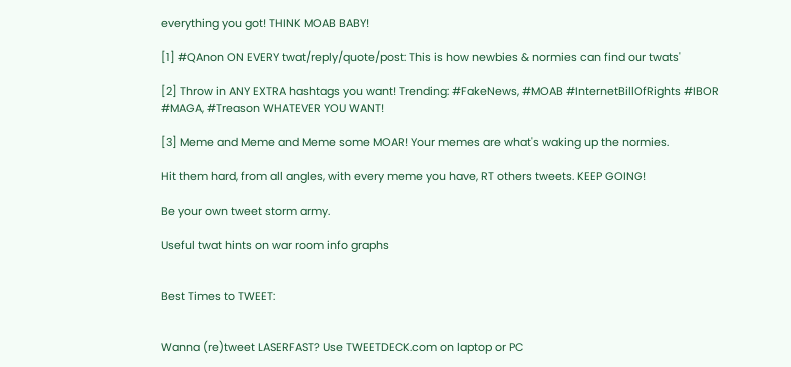everything you got! THINK MOAB BABY!

[1] #QAnon ON EVERY twat/reply/quote/post: This is how newbies & normies can find our twats'

[2] Throw in ANY EXTRA hashtags you want! Trending: #FakeNews, #MOAB #InternetBillOfRights #IBOR #MAGA, #Treason WHATEVER YOU WANT!

[3] Meme and Meme and Meme some MOAR! Your memes are what's waking up the normies.

Hit them hard, from all angles, with every meme you have, RT others tweets. KEEP GOING!

Be your own tweet storm army.

Useful twat hints on war room info graphs


Best Times to TWEET:


Wanna (re)tweet LASERFAST? Use TWEETDECK.com on laptop or PC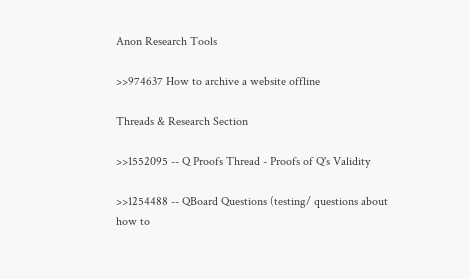Anon Research Tools

>>974637 How to archive a website offline

Threads & Research Section

>>1552095 -- Q Proofs Thread - Proofs of Q's Validity

>>1254488 -- QBoard Questions (testing/ questions about how to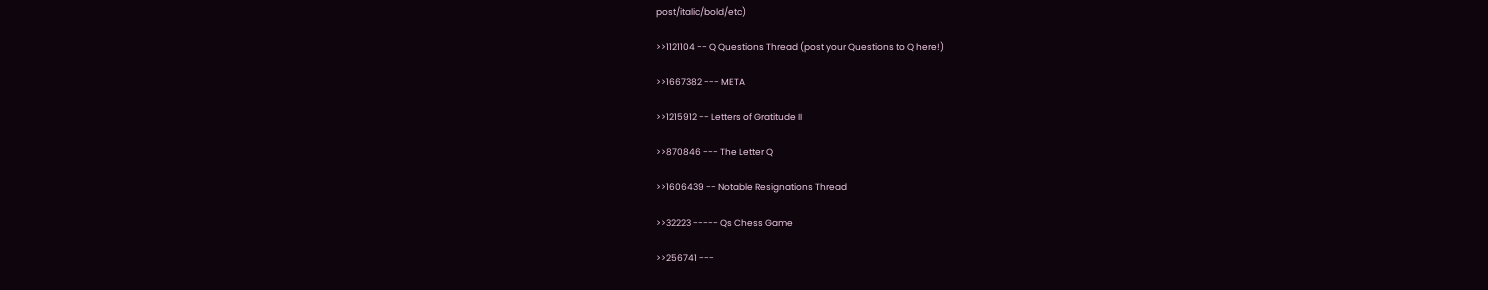post/italic/bold/etc)

>>1121104 -- Q Questions Thread (post your Questions to Q here!)

>>1667382 --- META

>>1215912 -- Letters of Gratitude II

>>870846 --- The Letter Q

>>1606439 -- Notable Resignations Thread

>>32223 ----- Qs Chess Game

>>256741 ---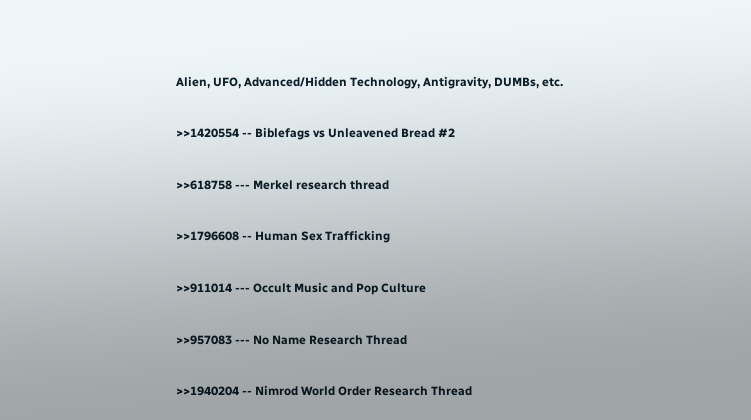Alien, UFO, Advanced/Hidden Technology, Antigravity, DUMBs, etc.

>>1420554 -- Biblefags vs Unleavened Bread #2

>>618758 --- Merkel research thread

>>1796608 -- Human Sex Trafficking

>>911014 --- Occult Music and Pop Culture

>>957083 --- No Name Research Thread

>>1940204 -- Nimrod World Order Research Thread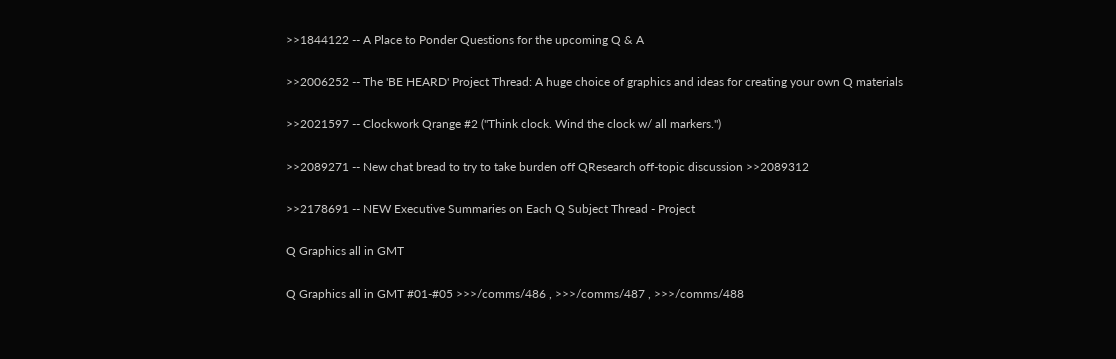>>1844122 -- A Place to Ponder Questions for the upcoming Q & A

>>2006252 -- The 'BE HEARD' Project Thread: A huge choice of graphics and ideas for creating your own Q materials

>>2021597 -- Clockwork Qrange #2 ("Think clock. Wind the clock w/ all markers.")

>>2089271 -- New chat bread to try to take burden off QResearch off-topic discussion >>2089312

>>2178691 -- NEW Executive Summaries on Each Q Subject Thread - Project

Q Graphics all in GMT

Q Graphics all in GMT #01-#05 >>>/comms/486 , >>>/comms/487 , >>>/comms/488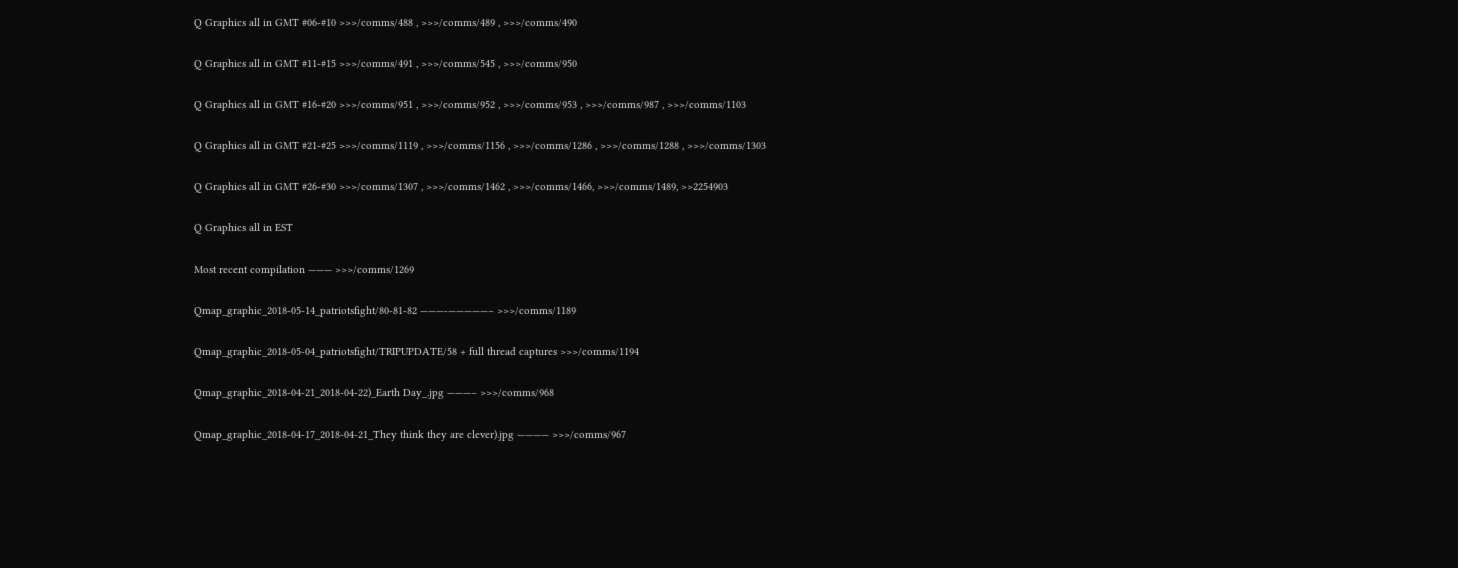Q Graphics all in GMT #06-#10 >>>/comms/488 , >>>/comms/489 , >>>/comms/490

Q Graphics all in GMT #11-#15 >>>/comms/491 , >>>/comms/545 , >>>/comms/950

Q Graphics all in GMT #16-#20 >>>/comms/951 , >>>/comms/952 , >>>/comms/953 , >>>/comms/987 , >>>/comms/1103

Q Graphics all in GMT #21-#25 >>>/comms/1119 , >>>/comms/1156 , >>>/comms/1286 , >>>/comms/1288 , >>>/comms/1303

Q Graphics all in GMT #26-#30 >>>/comms/1307 , >>>/comms/1462 , >>>/comms/1466, >>>/comms/1489, >>2254903

Q Graphics all in EST

Most recent compilation ——— >>>/comms/1269

Qmap_graphic_2018-05-14_patriotsfight/80-81-82 ———-—————– >>>/comms/1189

Qmap_graphic_2018-05-04_patriotsfight/TRIPUPDATE/58 + full thread captures >>>/comms/1194

Qmap_graphic_2018-04-21_2018-04-22)_Earth Day_.jpg ———– >>>/comms/968

Qmap_graphic_2018-04-17_2018-04-21_They think they are clever).jpg ———— >>>/comms/967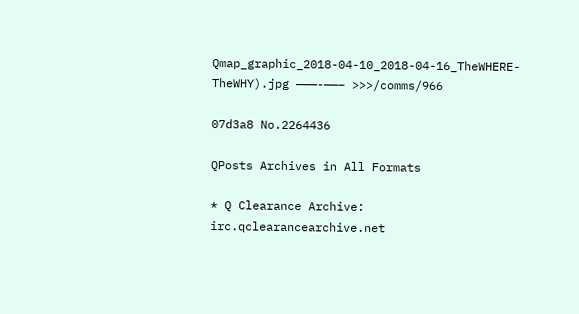Qmap_graphic_2018-04-10_2018-04-16_TheWHERE-TheWHY).jpg ———-——– >>>/comms/966

07d3a8 No.2264436

QPosts Archives in All Formats

* Q Clearance Archive: irc.qclearancearchive.net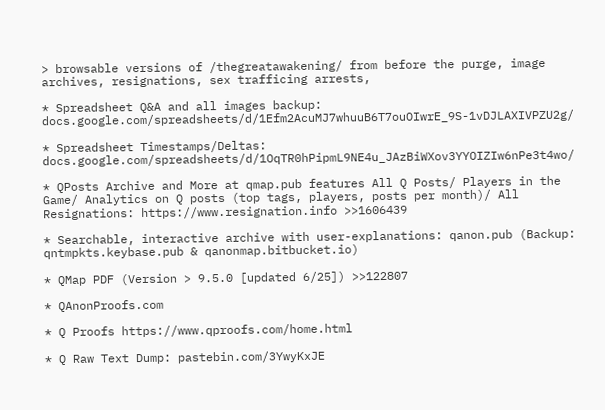> browsable versions of /thegreatawakening/ from before the purge, image archives, resignations, sex trafficing arrests,

* Spreadsheet Q&A and all images backup: docs.google.com/spreadsheets/d/1Efm2AcuMJ7whuuB6T7ouOIwrE_9S-1vDJLAXIVPZU2g/

* Spreadsheet Timestamps/Deltas: docs.google.com/spreadsheets/d/1OqTR0hPipmL9NE4u_JAzBiWXov3YYOIZIw6nPe3t4wo/

* QPosts Archive and More at qmap.pub features All Q Posts/ Players in the Game/ Analytics on Q posts (top tags, players, posts per month)/ All Resignations: https://www.resignation.info >>1606439

* Searchable, interactive archive with user-explanations: qanon.pub (Backup: qntmpkts.keybase.pub & qanonmap.bitbucket.io)

* QMap PDF (Version > 9.5.0 [updated 6/25]) >>122807

* QAnonProofs.com

* Q Proofs https://www.qproofs.com/home.html

* Q Raw Text Dump: pastebin.com/3YwyKxJE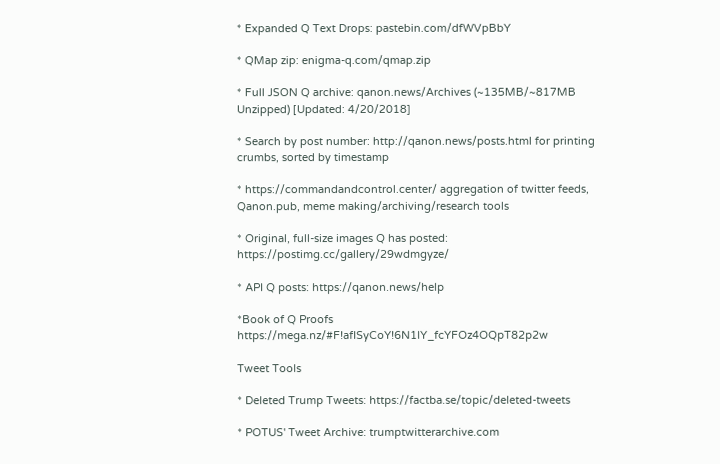* Expanded Q Text Drops: pastebin.com/dfWVpBbY

* QMap zip: enigma-q.com/qmap.zip

* Full JSON Q archive: qanon.news/Archives (~135MB/~817MB Unzipped) [Updated: 4/20/2018]

* Search by post number: http://qanon.news/posts.html for printing crumbs, sorted by timestamp

* https://commandandcontrol.center/ aggregation of twitter feeds, Qanon.pub, meme making/archiving/research tools

* Original, full-size images Q has posted: https://postimg.cc/gallery/29wdmgyze/

* API Q posts: https://qanon.news/help

*Book of Q Proofs https://mega.nz/#F!afISyCoY!6N1lY_fcYFOz4OQpT82p2w

Tweet Tools

* Deleted Trump Tweets: https://factba.se/topic/deleted-tweets

* POTUS' Tweet Archive: trumptwitterarchive.com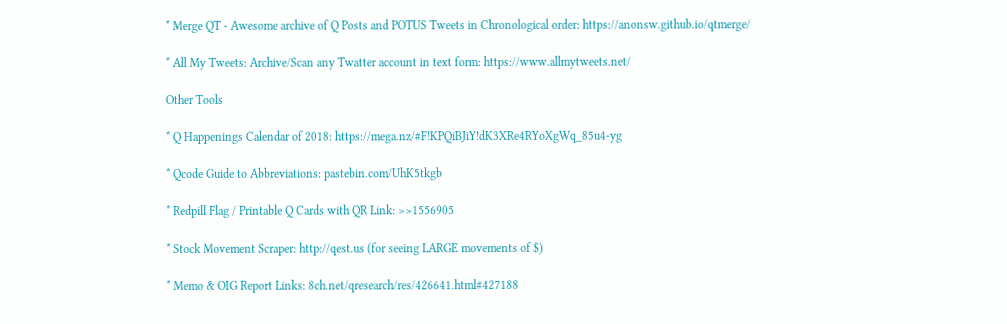* Merge QT - Awesome archive of Q Posts and POTUS Tweets in Chronological order: https://anonsw.github.io/qtmerge/

* All My Tweets: Archive/Scan any Twatter account in text form: https://www.allmytweets.net/

Other Tools

* Q Happenings Calendar of 2018: https://mega.nz/#F!KPQiBJiY!dK3XRe4RYoXgWq_85u4-yg

* Qcode Guide to Abbreviations: pastebin.com/UhK5tkgb

* Redpill Flag / Printable Q Cards with QR Link: >>1556905

* Stock Movement Scraper: http://qest.us (for seeing LARGE movements of $)

* Memo & OIG Report Links: 8ch.net/qresearch/res/426641.html#427188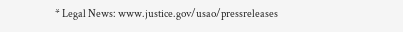* Legal News: www.justice.gov/usao/pressreleases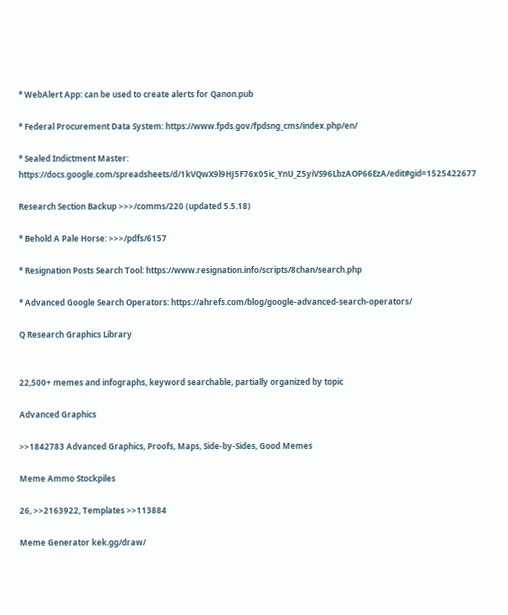* WebAlert App: can be used to create alerts for Qanon.pub

* Federal Procurement Data System: https://www.fpds.gov/fpdsng_cms/index.php/en/

* Sealed Indictment Master: https://docs.google.com/spreadsheets/d/1kVQwX9l9HJ5F76x05ic_YnU_Z5yiVS96LbzAOP66EzA/edit#gid=1525422677

Research Section Backup >>>/comms/220 (updated 5.5.18)

* Behold A Pale Horse: >>>/pdfs/6157

* Resignation Posts Search Tool: https://www.resignation.info/scripts/8chan/search.php

* Advanced Google Search Operators: https://ahrefs.com/blog/google-advanced-search-operators/

Q Research Graphics Library


22,500+ memes and infographs, keyword searchable, partially organized by topic

Advanced Graphics

>>1842783 Advanced Graphics, Proofs, Maps, Side-by-Sides, Good Memes

Meme Ammo Stockpiles

26, >>2163922, Templates >>113884

Meme Generator kek.gg/draw/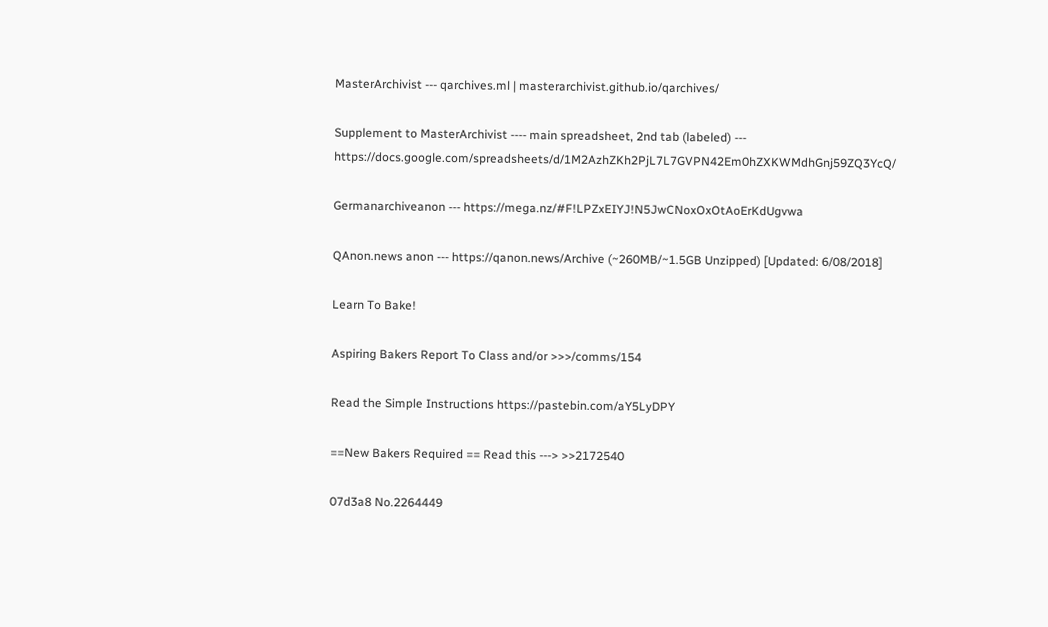MasterArchivist --- qarchives.ml | masterarchivist.github.io/qarchives/

Supplement to MasterArchivist ---- main spreadsheet, 2nd tab (labeled) --- https://docs.google.com/spreadsheets/d/1M2AzhZKh2PjL7L7GVPN42Em0hZXKWMdhGnj59ZQ3YcQ/

Germanarchiveanon --- https://mega.nz/#F!LPZxEIYJ!N5JwCNoxOxOtAoErKdUgvwa

QAnon.news anon --- https://qanon.news/Archive (~260MB/~1.5GB Unzipped) [Updated: 6/08/2018]

Learn To Bake!

Aspiring Bakers Report To Class and/or >>>/comms/154

Read the Simple Instructions https://pastebin.com/aY5LyDPY

==New Bakers Required == Read this ---> >>2172540

07d3a8 No.2264449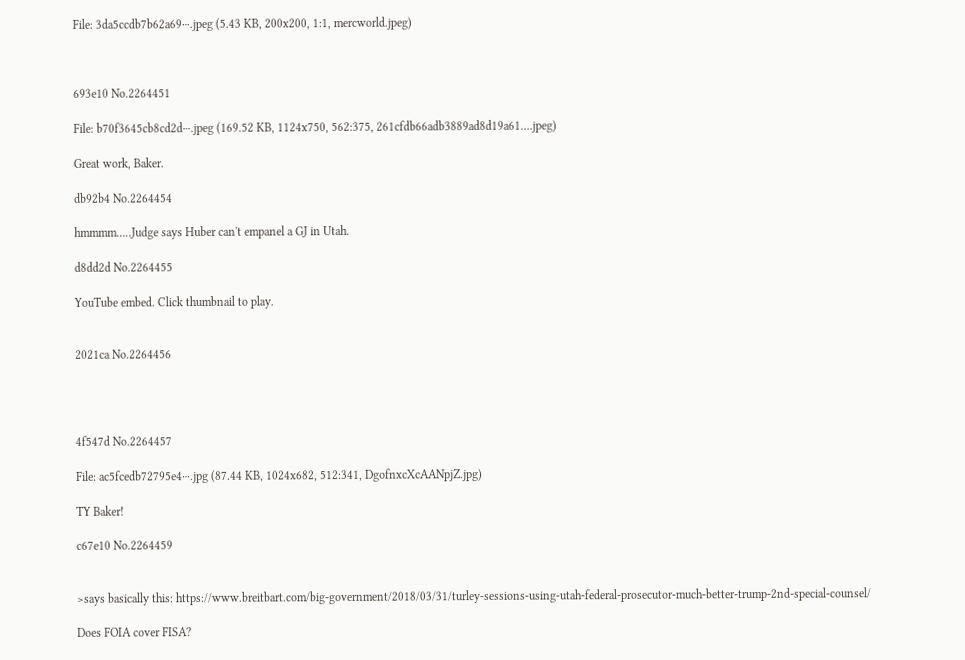File: 3da5ccdb7b62a69⋯.jpeg (5.43 KB, 200x200, 1:1, mercworld.jpeg)



693e10 No.2264451

File: b70f3645cb8cd2d⋯.jpeg (169.52 KB, 1124x750, 562:375, 261cfdb66adb3889ad8d19a61….jpeg)

Great work, Baker.

db92b4 No.2264454

hmmmm…..Judge says Huber can't empanel a GJ in Utah.

d8dd2d No.2264455

YouTube embed. Click thumbnail to play.


2021ca No.2264456




4f547d No.2264457

File: ac5fcedb72795e4⋯.jpg (87.44 KB, 1024x682, 512:341, DgofnxcXcAANpjZ.jpg)

TY Baker!

c67e10 No.2264459


>says basically this: https://www.breitbart.com/big-government/2018/03/31/turley-sessions-using-utah-federal-prosecutor-much-better-trump-2nd-special-counsel/

Does FOIA cover FISA?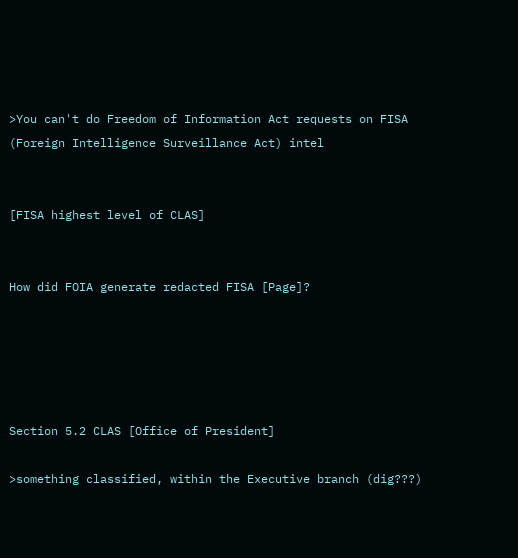>You can't do Freedom of Information Act requests on FISA (Foreign Intelligence Surveillance Act) intel


[FISA highest level of CLAS]


How did FOIA generate redacted FISA [Page]?





Section 5.2 CLAS [Office of President]

>something classified, within the Executive branch (dig???)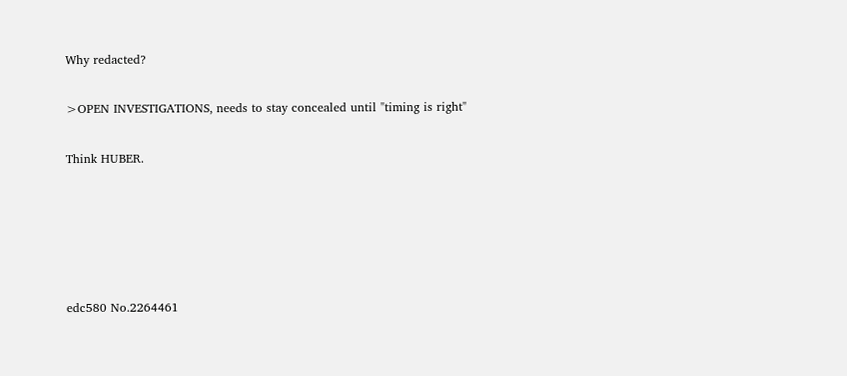Why redacted?

>OPEN INVESTIGATIONS, needs to stay concealed until "timing is right"

Think HUBER.





edc580 No.2264461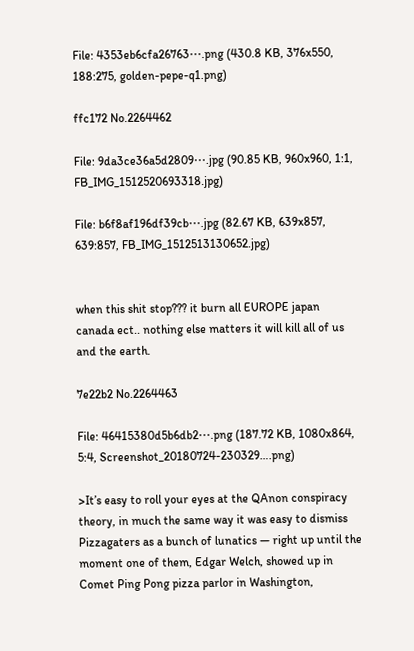File: 4353eb6cfa26763⋯.png (430.8 KB, 376x550, 188:275, golden-pepe-q1.png)

ffc172 No.2264462

File: 9da3ce36a5d2809⋯.jpg (90.85 KB, 960x960, 1:1, FB_IMG_1512520693318.jpg)

File: b6f8af196df39cb⋯.jpg (82.67 KB, 639x857, 639:857, FB_IMG_1512513130652.jpg)


when this shit stop??? it burn all EUROPE japan canada ect.. nothing else matters it will kill all of us and the earth.

7e22b2 No.2264463

File: 46415380d5b6db2⋯.png (187.72 KB, 1080x864, 5:4, Screenshot_20180724-230329….png)

>It’s easy to roll your eyes at the QAnon conspiracy theory, in much the same way it was easy to dismiss Pizzagaters as a bunch of lunatics — right up until the moment one of them, Edgar Welch, showed up in Comet Ping Pong pizza parlor in Washington,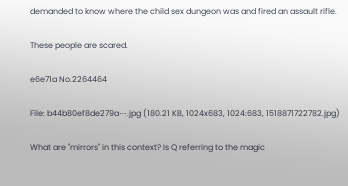demanded to know where the child sex dungeon was and fired an assault rifle.

These people are scared.

e6e71a No.2264464

File: b44b80ef8de279a⋯.jpg (180.21 KB, 1024x683, 1024:683, 1518871722782.jpg)

What are "mirrors" in this context? Is Q referring to the magic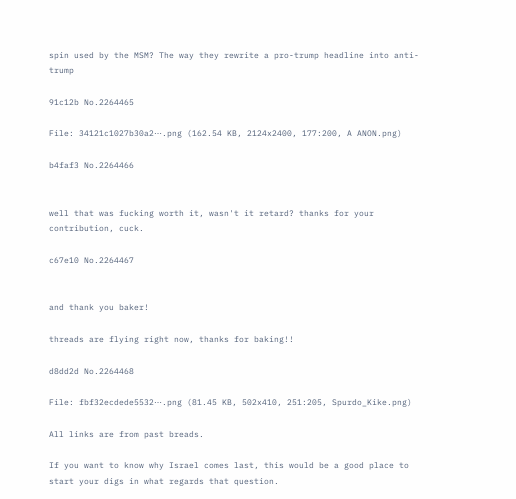spin used by the MSM? The way they rewrite a pro-trump headline into anti-trump

91c12b No.2264465

File: 34121c1027b30a2⋯.png (162.54 KB, 2124x2400, 177:200, A ANON.png)

b4faf3 No.2264466


well that was fucking worth it, wasn't it retard? thanks for your contribution, cuck.

c67e10 No.2264467


and thank you baker!

threads are flying right now, thanks for baking!!

d8dd2d No.2264468

File: fbf32ecdede5532⋯.png (81.45 KB, 502x410, 251:205, Spurdo_Kike.png)

All links are from past breads.

If you want to know why Israel comes last, this would be a good place to start your digs in what regards that question.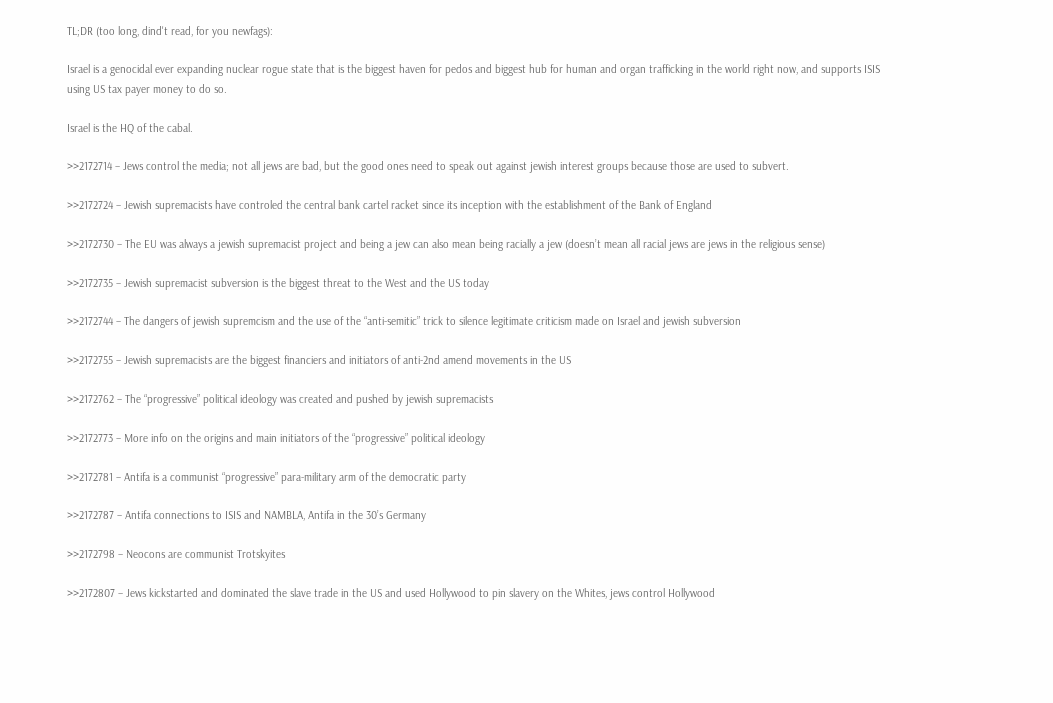TL;DR (too long, dind't read, for you newfags):

Israel is a genocidal ever expanding nuclear rogue state that is the biggest haven for pedos and biggest hub for human and organ trafficking in the world right now, and supports ISIS using US tax payer money to do so.

Israel is the HQ of the cabal.

>>2172714 – Jews control the media; not all jews are bad, but the good ones need to speak out against jewish interest groups because those are used to subvert.

>>2172724 – Jewish supremacists have controled the central bank cartel racket since its inception with the establishment of the Bank of England

>>2172730 – The EU was always a jewish supremacist project and being a jew can also mean being racially a jew (doesn’t mean all racial jews are jews in the religious sense)

>>2172735 – Jewish supremacist subversion is the biggest threat to the West and the US today

>>2172744 – The dangers of jewish supremcism and the use of the “anti-semitic” trick to silence legitimate criticism made on Israel and jewish subversion

>>2172755 – Jewish supremacists are the biggest financiers and initiators of anti-2nd amend movements in the US

>>2172762 – The “progressive” political ideology was created and pushed by jewish supremacists

>>2172773 – More info on the origins and main initiators of the “progressive” political ideology

>>2172781 – Antifa is a communist “progressive” para-military arm of the democratic party

>>2172787 – Antifa connections to ISIS and NAMBLA, Antifa in the 30’s Germany

>>2172798 – Neocons are communist Trotskyites

>>2172807 – Jews kickstarted and dominated the slave trade in the US and used Hollywood to pin slavery on the Whites, jews control Hollywood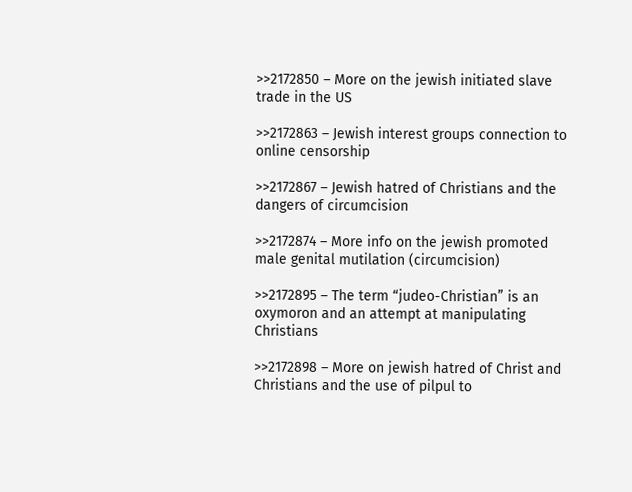>>2172850 – More on the jewish initiated slave trade in the US

>>2172863 – Jewish interest groups connection to online censorship

>>2172867 – Jewish hatred of Christians and the dangers of circumcision

>>2172874 – More info on the jewish promoted male genital mutilation (circumcision)

>>2172895 – The term “judeo-Christian” is an oxymoron and an attempt at manipulating Christians

>>2172898 – More on jewish hatred of Christ and Christians and the use of pilpul to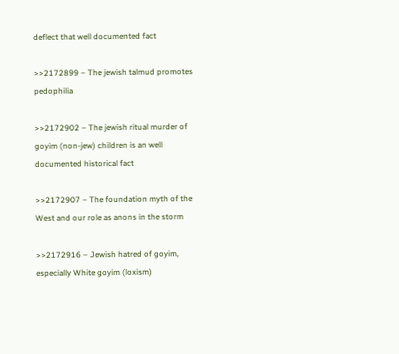deflect that well documented fact

>>2172899 – The jewish talmud promotes pedophilia

>>2172902 – The jewish ritual murder of goyim (non-jew) children is an well documented historical fact

>>2172907 – The foundation myth of the West and our role as anons in the storm

>>2172916 – Jewish hatred of goyim, especially White goyim (loxism)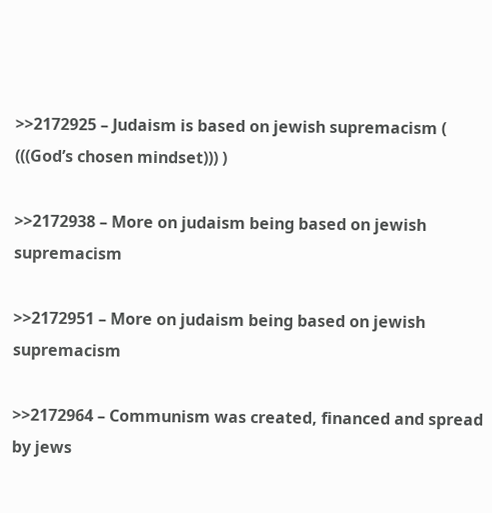>>2172925 – Judaism is based on jewish supremacism ( (((God’s chosen mindset))) )

>>2172938 – More on judaism being based on jewish supremacism

>>2172951 – More on judaism being based on jewish supremacism

>>2172964 – Communism was created, financed and spread by jews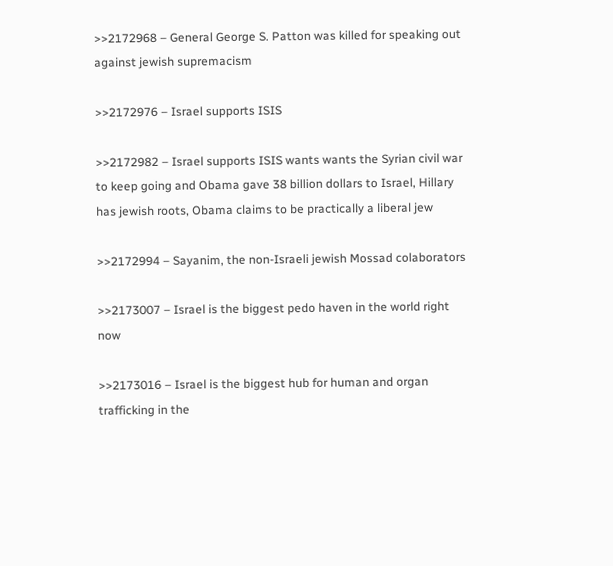>>2172968 – General George S. Patton was killed for speaking out against jewish supremacism

>>2172976 – Israel supports ISIS

>>2172982 – Israel supports ISIS wants wants the Syrian civil war to keep going and Obama gave 38 billion dollars to Israel, Hillary has jewish roots, Obama claims to be practically a liberal jew

>>2172994 – Sayanim, the non-Israeli jewish Mossad colaborators

>>2173007 – Israel is the biggest pedo haven in the world right now

>>2173016 – Israel is the biggest hub for human and organ trafficking in the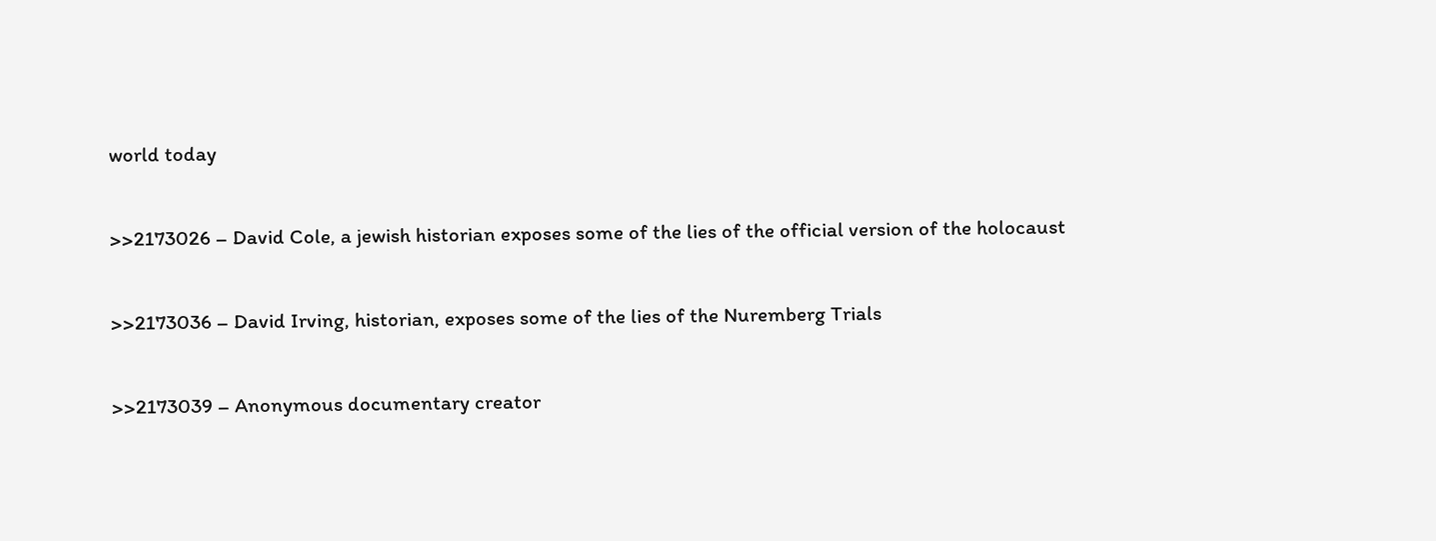world today

>>2173026 – David Cole, a jewish historian exposes some of the lies of the official version of the holocaust

>>2173036 – David Irving, historian, exposes some of the lies of the Nuremberg Trials

>>2173039 – Anonymous documentary creator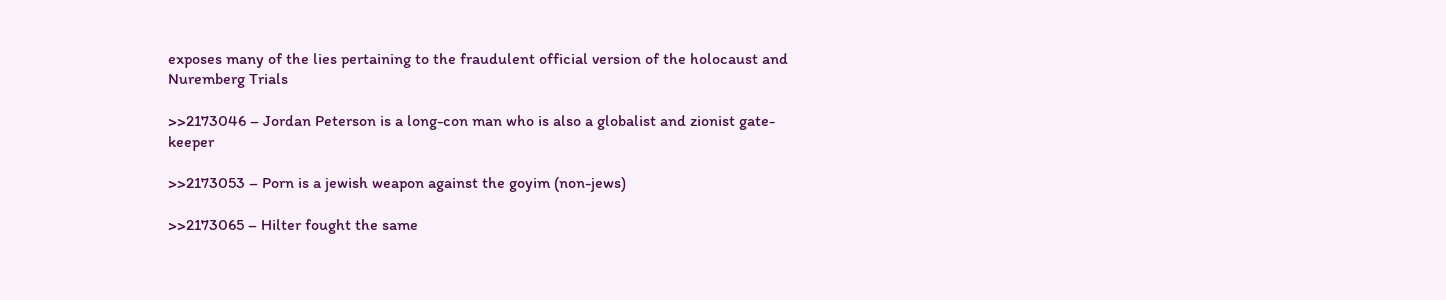exposes many of the lies pertaining to the fraudulent official version of the holocaust and Nuremberg Trials

>>2173046 – Jordan Peterson is a long-con man who is also a globalist and zionist gate-keeper

>>2173053 – Porn is a jewish weapon against the goyim (non-jews)

>>2173065 – Hilter fought the same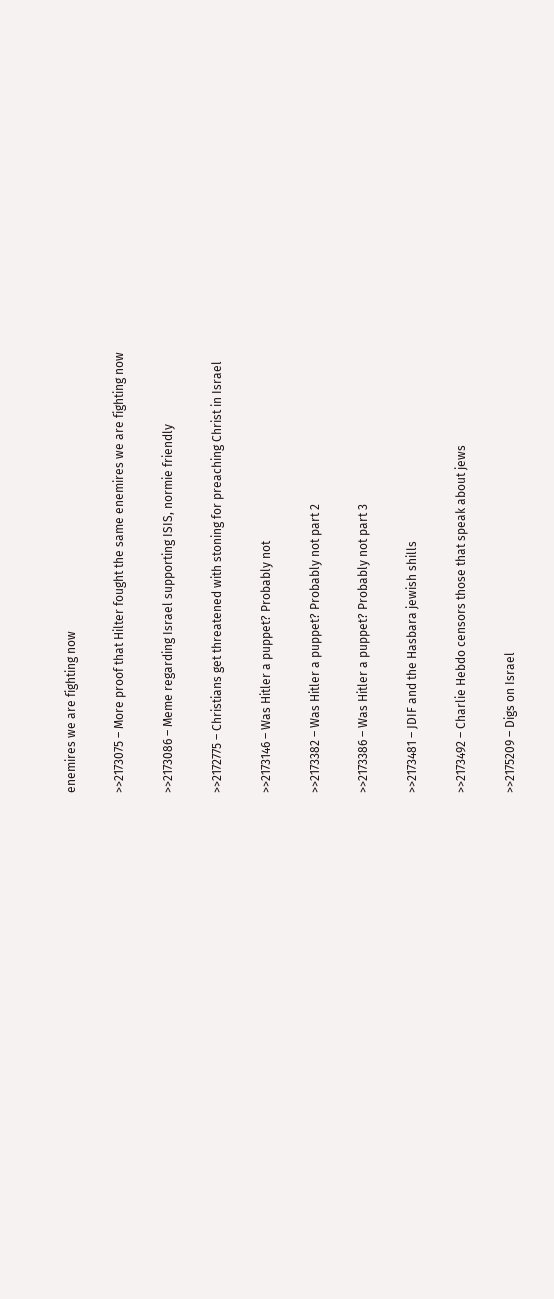enemires we are fighting now

>>2173075 – More proof that Hilter fought the same enemires we are fighting now

>>2173086 – Meme regarding Israel supporting ISIS, normie friendly

>>2172775 – Christians get threatened with stoning for preaching Christ in Israel

>>2173146 – Was Hitler a puppet? Probably not

>>2173382 – Was Hitler a puppet? Probably not part 2

>>2173386 – Was Hitler a puppet? Probably not part 3

>>2173481 – JDIF and the Hasbara jewish shills

>>2173492 – Charlie Hebdo censors those that speak about jews

>>2175209 – Digs on Israel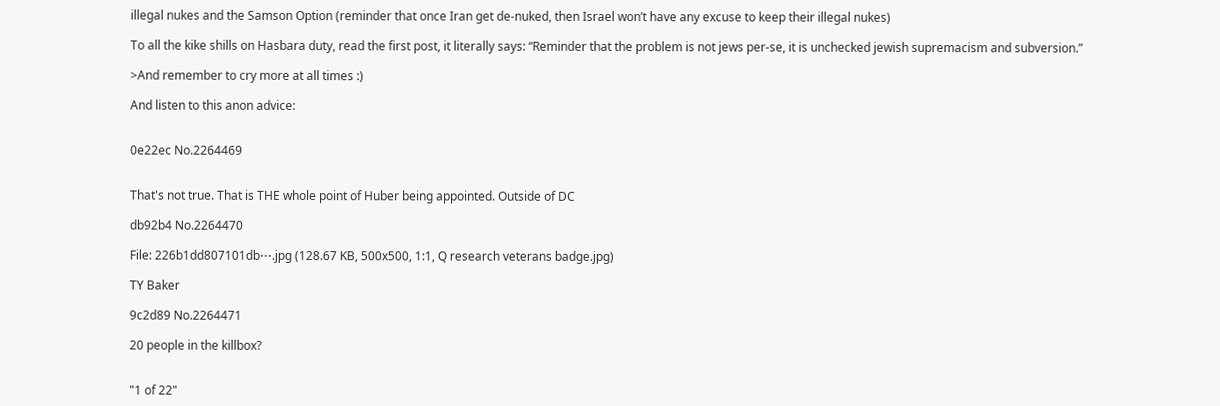illegal nukes and the Samson Option (reminder that once Iran get de-nuked, then Israel won’t have any excuse to keep their illegal nukes)

To all the kike shills on Hasbara duty, read the first post, it literally says: “Reminder that the problem is not jews per-se, it is unchecked jewish supremacism and subversion.”

>And remember to cry more at all times :)

And listen to this anon advice:


0e22ec No.2264469


That's not true. That is THE whole point of Huber being appointed. Outside of DC

db92b4 No.2264470

File: 226b1dd807101db⋯.jpg (128.67 KB, 500x500, 1:1, Q research veterans badge.jpg)

TY Baker

9c2d89 No.2264471

20 people in the killbox?


"1 of 22"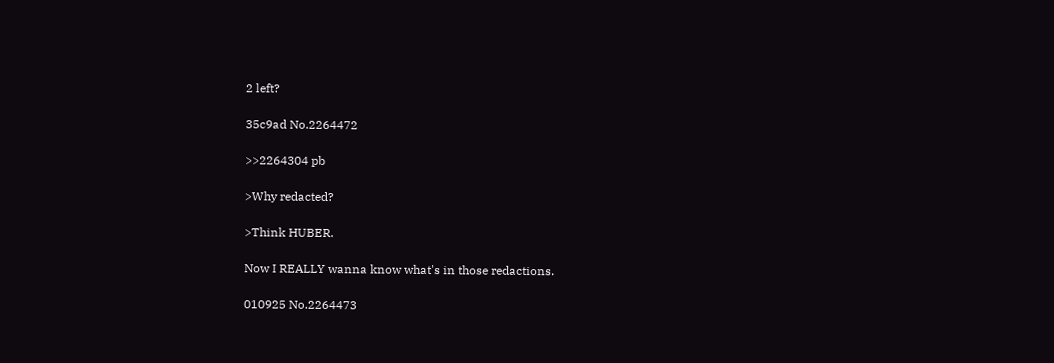2 left?

35c9ad No.2264472

>>2264304 pb

>Why redacted?

>Think HUBER.

Now I REALLY wanna know what's in those redactions.

010925 No.2264473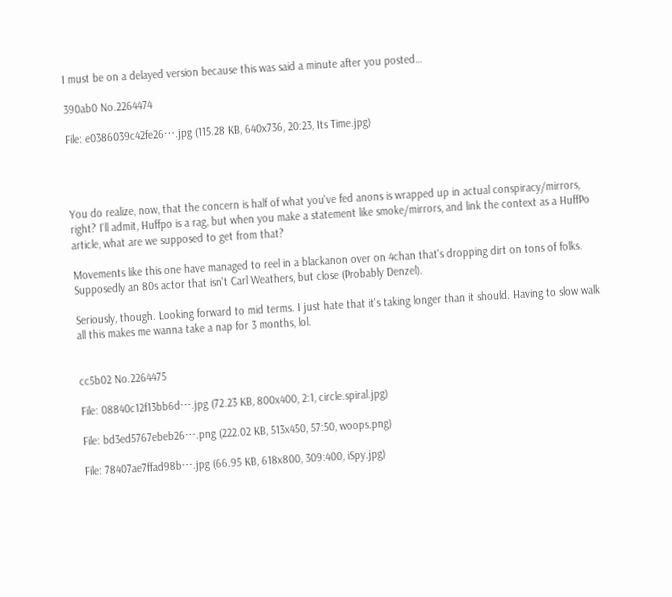I must be on a delayed version because this was said a minute after you posted…

390ab0 No.2264474

File: e0386039c42fe26⋯.jpg (115.28 KB, 640x736, 20:23, Its Time.jpg)




You do realize, now, that the concern is half of what you've fed anons is wrapped up in actual conspiracy/mirrors, right? I'll admit, Huffpo is a rag, but when you make a statement like smoke/mirrors, and link the context as a HuffPo article, what are we supposed to get from that?

Movements like this one have managed to reel in a blackanon over on 4chan that's dropping dirt on tons of folks. Supposedly an 80s actor that isn't Carl Weathers, but close (Probably Denzel).

Seriously, though. Looking forward to mid terms. I just hate that it's taking longer than it should. Having to slow walk all this makes me wanna take a nap for 3 months, lol.


cc5b02 No.2264475

File: 08840c12f13bb6d⋯.jpg (72.23 KB, 800x400, 2:1, circle.spiral.jpg)

File: bd3ed5767ebeb26⋯.png (222.02 KB, 513x450, 57:50, woops.png)

File: 78407ae7ffad98b⋯.jpg (66.95 KB, 618x800, 309:400, iSpy.jpg)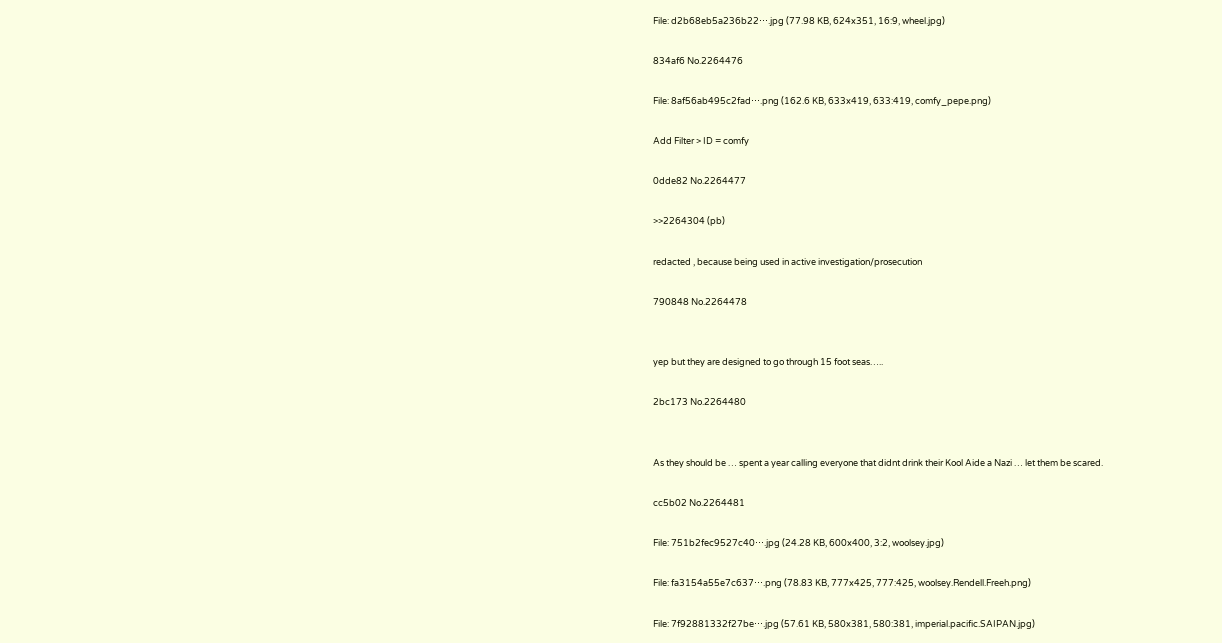File: d2b68eb5a236b22⋯.jpg (77.98 KB, 624x351, 16:9, wheel.jpg)

834af6 No.2264476

File: 8af56ab495c2fad⋯.png (162.6 KB, 633x419, 633:419, comfy_pepe.png)

Add Filter > ID = comfy

0dde82 No.2264477

>>2264304 (pb)

redacted , because being used in active investigation/prosecution

790848 No.2264478


yep but they are designed to go through 15 foot seas…..

2bc173 No.2264480


As they should be … spent a year calling everyone that didnt drink their Kool Aide a Nazi … let them be scared.

cc5b02 No.2264481

File: 751b2fec9527c40⋯.jpg (24.28 KB, 600x400, 3:2, woolsey.jpg)

File: fa3154a55e7c637⋯.png (78.83 KB, 777x425, 777:425, woolsey.Rendell.Freeh.png)

File: 7f92881332f27be⋯.jpg (57.61 KB, 580x381, 580:381, imperial.pacific.SAIPAN.jpg)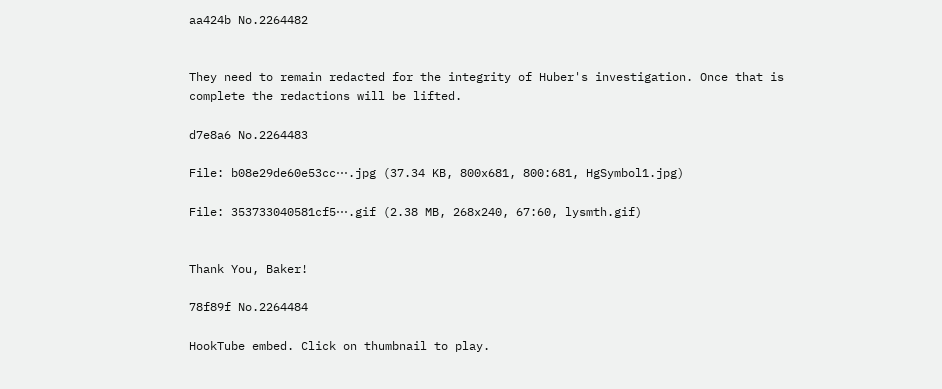aa424b No.2264482


They need to remain redacted for the integrity of Huber's investigation. Once that is complete the redactions will be lifted.

d7e8a6 No.2264483

File: b08e29de60e53cc⋯.jpg (37.34 KB, 800x681, 800:681, HgSymbol1.jpg)

File: 353733040581cf5⋯.gif (2.38 MB, 268x240, 67:60, lysmth.gif)


Thank You, Baker!

78f89f No.2264484

HookTube embed. Click on thumbnail to play.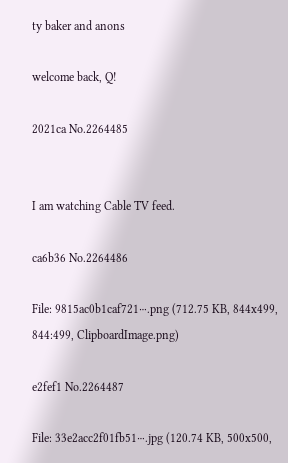ty baker and anons

welcome back, Q!

2021ca No.2264485


I am watching Cable TV feed.

ca6b36 No.2264486

File: 9815ac0b1caf721⋯.png (712.75 KB, 844x499, 844:499, ClipboardImage.png)

e2fef1 No.2264487

File: 33e2acc2f01fb51⋯.jpg (120.74 KB, 500x500,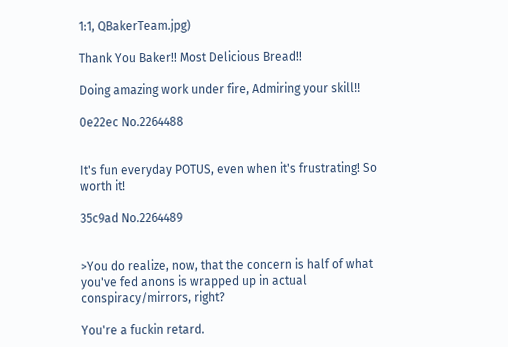1:1, QBakerTeam.jpg)

Thank You Baker!! Most Delicious Bread!!

Doing amazing work under fire, Admiring your skill!!

0e22ec No.2264488


It's fun everyday POTUS, even when it's frustrating! So worth it!

35c9ad No.2264489


>You do realize, now, that the concern is half of what you've fed anons is wrapped up in actual conspiracy/mirrors, right?

You're a fuckin retard.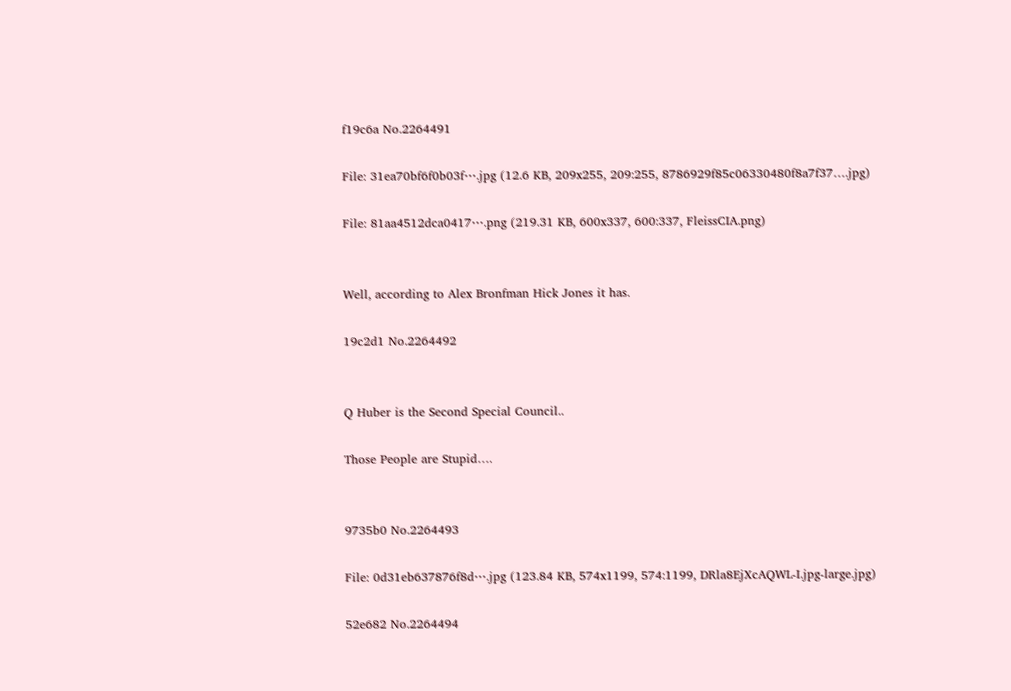f19c6a No.2264491

File: 31ea70bf6f0b03f⋯.jpg (12.6 KB, 209x255, 209:255, 8786929f85c06330480f8a7f37….jpg)

File: 81aa4512dca0417⋯.png (219.31 KB, 600x337, 600:337, FleissCIA.png)


Well, according to Alex Bronfman Hick Jones it has.

19c2d1 No.2264492


Q Huber is the Second Special Council..

Those People are Stupid….


9735b0 No.2264493

File: 0d31eb637876f8d⋯.jpg (123.84 KB, 574x1199, 574:1199, DRla8EjXcAQWL-I.jpg-large.jpg)

52e682 No.2264494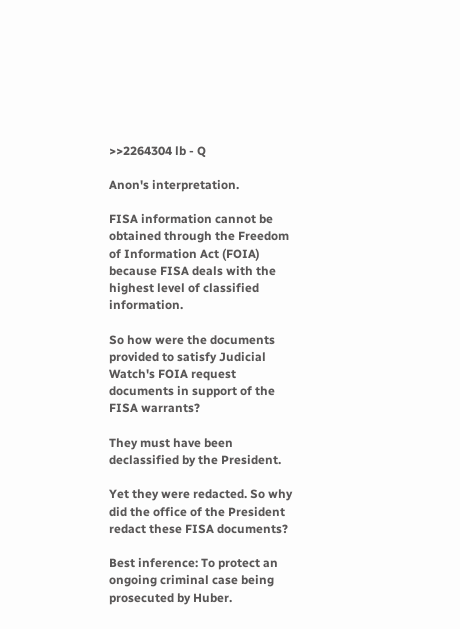>>2264304 lb - Q

Anon's interpretation.

FISA information cannot be obtained through the Freedom of Information Act (FOIA) because FISA deals with the highest level of classified information.

So how were the documents provided to satisfy Judicial Watch's FOIA request documents in support of the FISA warrants?

They must have been declassified by the President.

Yet they were redacted. So why did the office of the President redact these FISA documents?

Best inference: To protect an ongoing criminal case being prosecuted by Huber.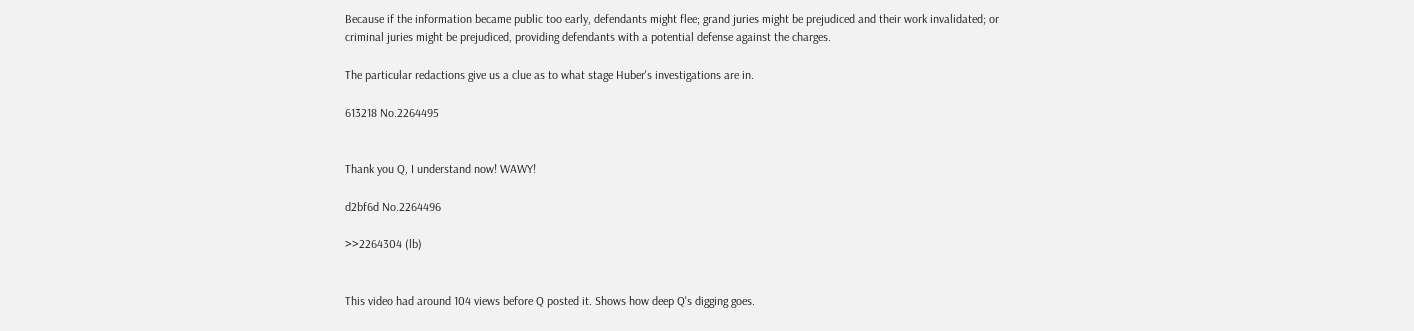Because if the information became public too early, defendants might flee; grand juries might be prejudiced and their work invalidated; or criminal juries might be prejudiced, providing defendants with a potential defense against the charges.

The particular redactions give us a clue as to what stage Huber's investigations are in.

613218 No.2264495


Thank you Q, I understand now! WAWY!

d2bf6d No.2264496

>>2264304 (lb)


This video had around 104 views before Q posted it. Shows how deep Q's digging goes.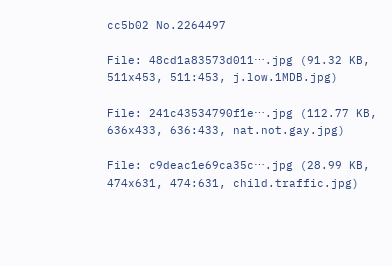cc5b02 No.2264497

File: 48cd1a83573d011⋯.jpg (91.32 KB, 511x453, 511:453, j.low.1MDB.jpg)

File: 241c43534790f1e⋯.jpg (112.77 KB, 636x433, 636:433, nat.not.gay.jpg)

File: c9deac1e69ca35c⋯.jpg (28.99 KB, 474x631, 474:631, child.traffic.jpg)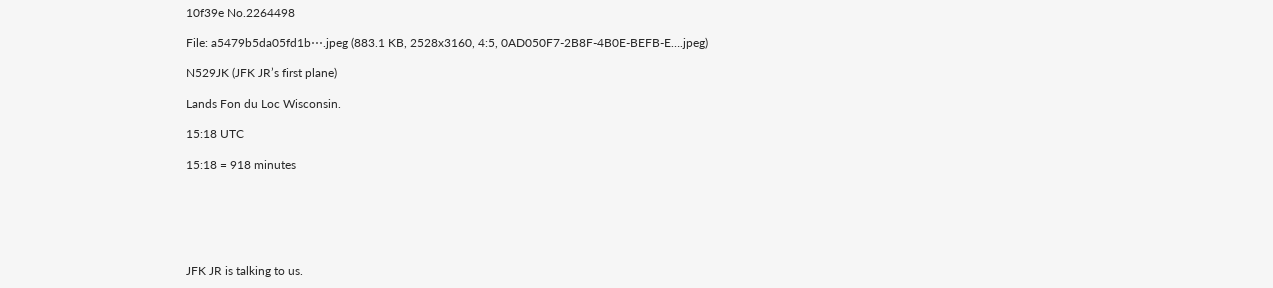10f39e No.2264498

File: a5479b5da05fd1b⋯.jpeg (883.1 KB, 2528x3160, 4:5, 0AD050F7-2B8F-4B0E-BEFB-E….jpeg)

N529JK (JFK JR’s first plane)

Lands Fon du Loc Wisconsin.

15:18 UTC

15:18 = 918 minutes






JFK JR is talking to us.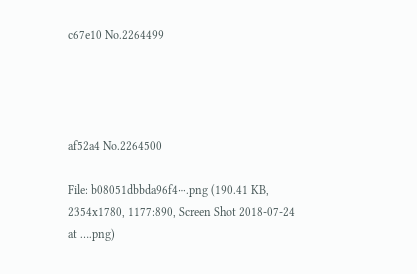c67e10 No.2264499




af52a4 No.2264500

File: b08051dbbda96f4⋯.png (190.41 KB, 2354x1780, 1177:890, Screen Shot 2018-07-24 at ….png)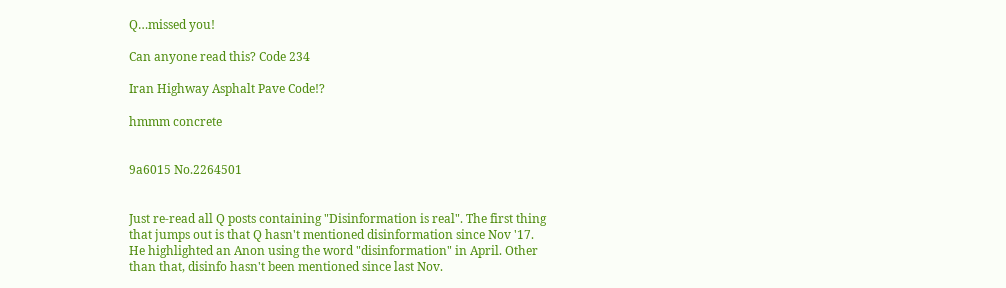Q…missed you!

Can anyone read this? Code 234

Iran Highway Asphalt Pave Code!?

hmmm concrete


9a6015 No.2264501


Just re-read all Q posts containing "Disinformation is real". The first thing that jumps out is that Q hasn't mentioned disinformation since Nov '17. He highlighted an Anon using the word "disinformation" in April. Other than that, disinfo hasn't been mentioned since last Nov.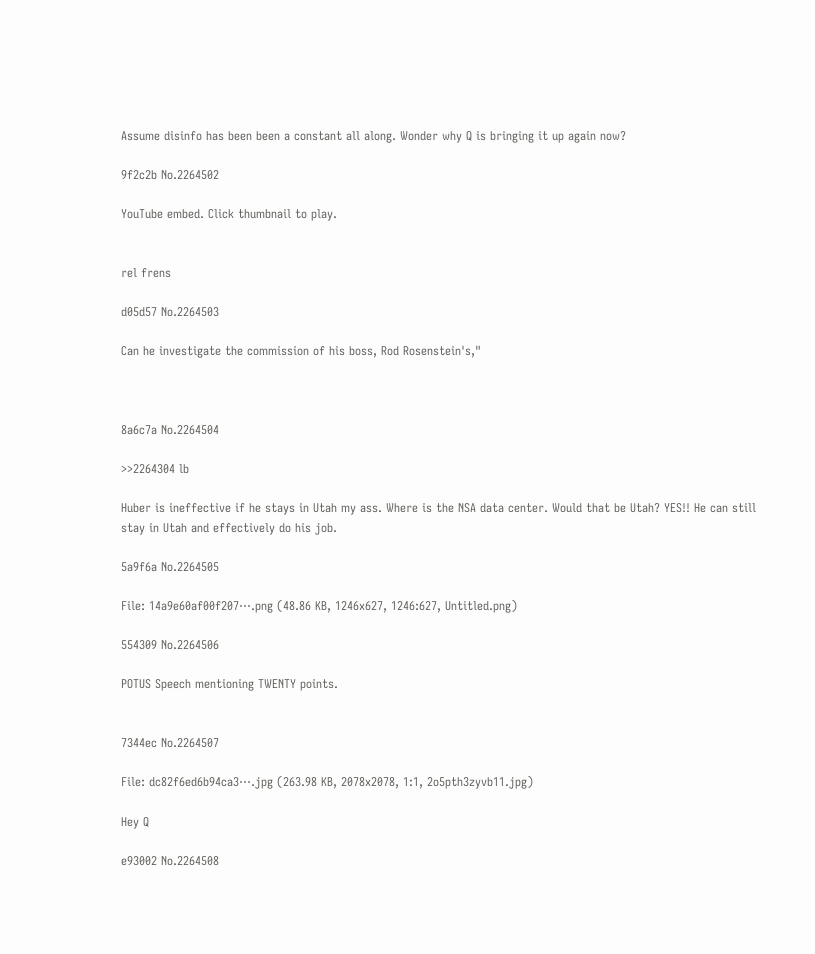Assume disinfo has been been a constant all along. Wonder why Q is bringing it up again now?

9f2c2b No.2264502

YouTube embed. Click thumbnail to play.


rel frens

d05d57 No.2264503

Can he investigate the commission of his boss, Rod Rosenstein's,"



8a6c7a No.2264504

>>2264304 lb

Huber is ineffective if he stays in Utah my ass. Where is the NSA data center. Would that be Utah? YES!! He can still stay in Utah and effectively do his job.

5a9f6a No.2264505

File: 14a9e60af00f207⋯.png (48.86 KB, 1246x627, 1246:627, Untitled.png)

554309 No.2264506

POTUS Speech mentioning TWENTY points.


7344ec No.2264507

File: dc82f6ed6b94ca3⋯.jpg (263.98 KB, 2078x2078, 1:1, 2o5pth3zyvb11.jpg)

Hey Q

e93002 No.2264508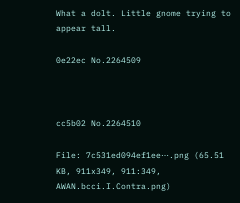What a dolt. Little gnome trying to appear tall.

0e22ec No.2264509



cc5b02 No.2264510

File: 7c531ed094ef1ee⋯.png (65.51 KB, 911x349, 911:349, AWAN.bcci.I.Contra.png)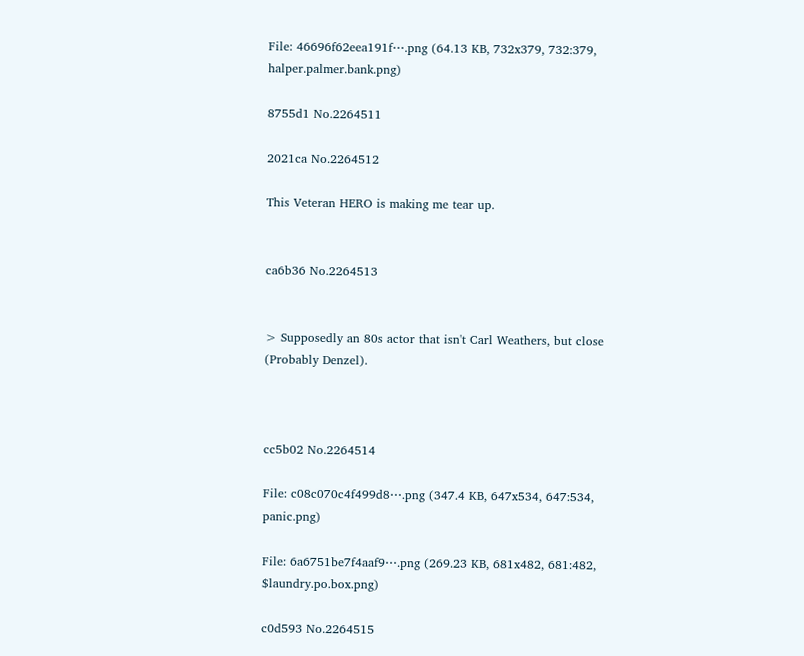File: 46696f62eea191f⋯.png (64.13 KB, 732x379, 732:379, halper.palmer.bank.png)

8755d1 No.2264511

2021ca No.2264512

This Veteran HERO is making me tear up.


ca6b36 No.2264513


> Supposedly an 80s actor that isn't Carl Weathers, but close (Probably Denzel).



cc5b02 No.2264514

File: c08c070c4f499d8⋯.png (347.4 KB, 647x534, 647:534, panic.png)

File: 6a6751be7f4aaf9⋯.png (269.23 KB, 681x482, 681:482, $laundry.po.box.png)

c0d593 No.2264515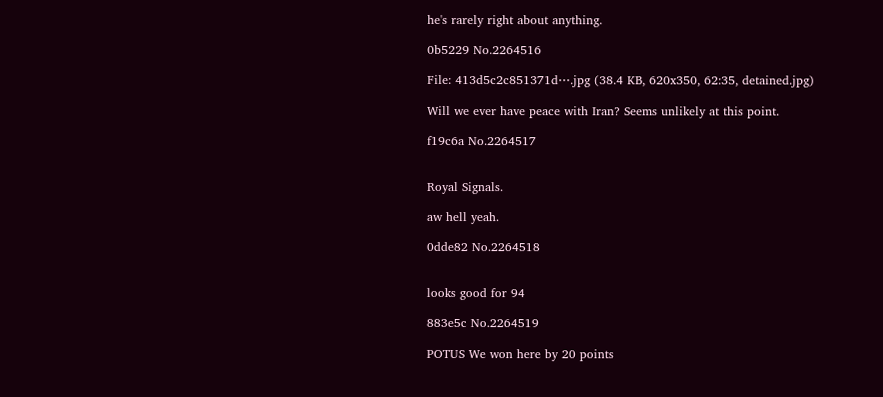he's rarely right about anything.

0b5229 No.2264516

File: 413d5c2c851371d⋯.jpg (38.4 KB, 620x350, 62:35, detained.jpg)

Will we ever have peace with Iran? Seems unlikely at this point.

f19c6a No.2264517


Royal Signals.

aw hell yeah.

0dde82 No.2264518


looks good for 94

883e5c No.2264519

POTUS We won here by 20 points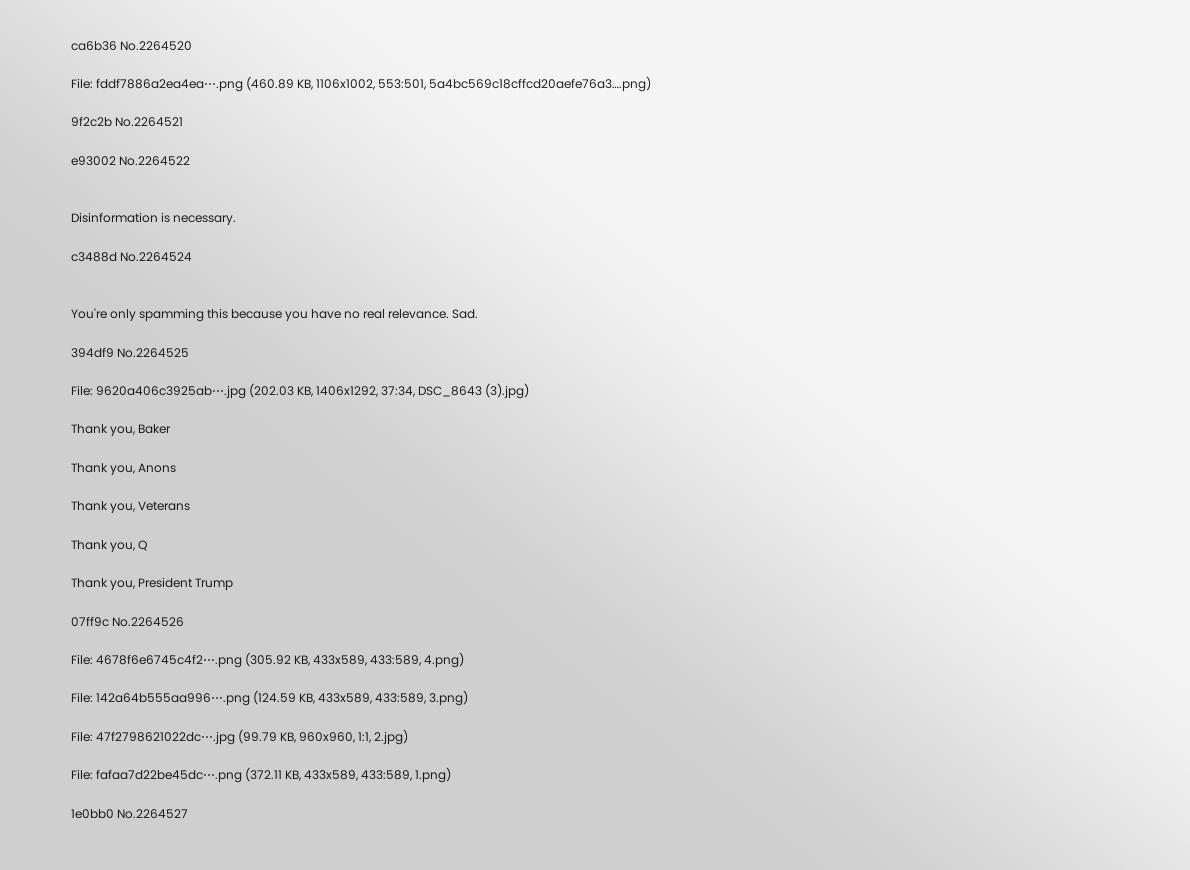ca6b36 No.2264520

File: fddf7886a2ea4ea⋯.png (460.89 KB, 1106x1002, 553:501, 5a4bc569c18cffcd20aefe76a3….png)

9f2c2b No.2264521

e93002 No.2264522


Disinformation is necessary.

c3488d No.2264524


You're only spamming this because you have no real relevance. Sad.

394df9 No.2264525

File: 9620a406c3925ab⋯.jpg (202.03 KB, 1406x1292, 37:34, DSC_8643 (3).jpg)

Thank you, Baker

Thank you, Anons

Thank you, Veterans

Thank you, Q

Thank you, President Trump

07ff9c No.2264526

File: 4678f6e6745c4f2⋯.png (305.92 KB, 433x589, 433:589, 4.png)

File: 142a64b555aa996⋯.png (124.59 KB, 433x589, 433:589, 3.png)

File: 47f2798621022dc⋯.jpg (99.79 KB, 960x960, 1:1, 2.jpg)

File: fafaa7d22be45dc⋯.png (372.11 KB, 433x589, 433:589, 1.png)

1e0bb0 No.2264527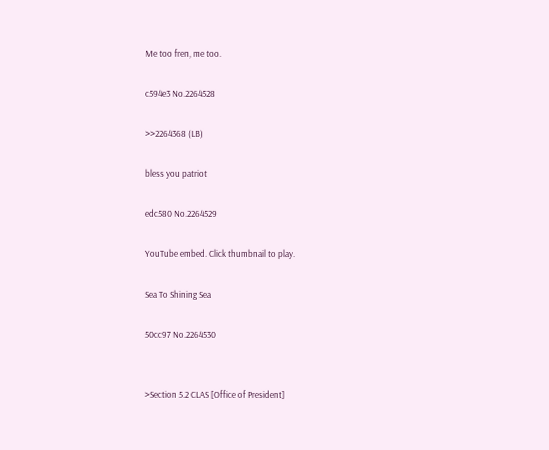Me too fren, me too.

c594e3 No.2264528

>>2264368 (LB)

bless you patriot

edc580 No.2264529

YouTube embed. Click thumbnail to play.

Sea To Shining Sea

50cc97 No.2264530


>Section 5.2 CLAS [Office of President]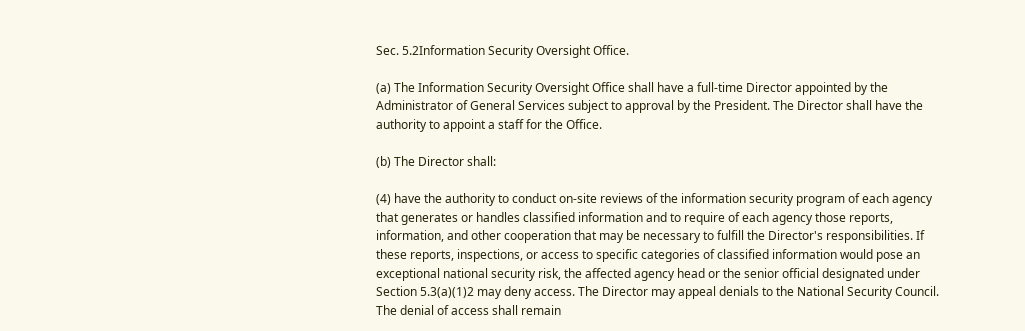Sec. 5.2Information Security Oversight Office.

(a) The Information Security Oversight Office shall have a full-time Director appointed by the Administrator of General Services subject to approval by the President. The Director shall have the authority to appoint a staff for the Office.

(b) The Director shall:

(4) have the authority to conduct on-site reviews of the information security program of each agency that generates or handles classified information and to require of each agency those reports, information, and other cooperation that may be necessary to fulfill the Director's responsibilities. If these reports, inspections, or access to specific categories of classified information would pose an exceptional national security risk, the affected agency head or the senior official designated under Section 5.3(a)(1)2 may deny access. The Director may appeal denials to the National Security Council. The denial of access shall remain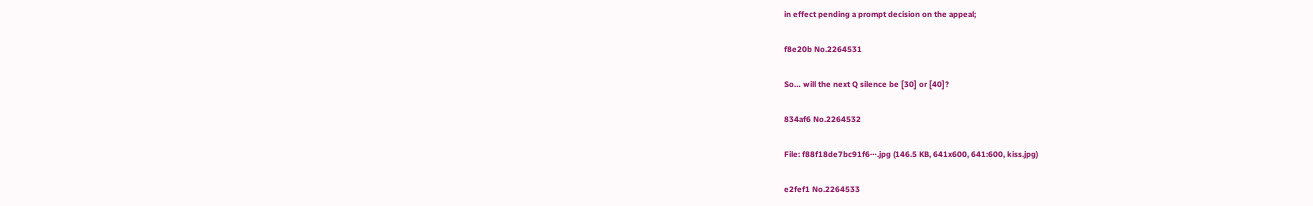in effect pending a prompt decision on the appeal;

f8e20b No.2264531

So… will the next Q silence be [30] or [40]?

834af6 No.2264532

File: f88f18de7bc91f6⋯.jpg (146.5 KB, 641x600, 641:600, kiss.jpg)

e2fef1 No.2264533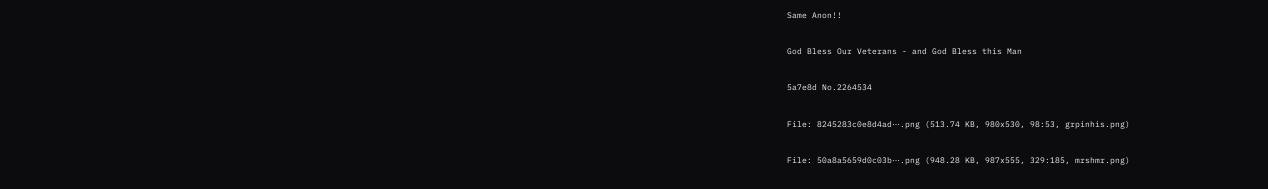Same Anon!!

God Bless Our Veterans - and God Bless this Man

5a7e8d No.2264534

File: 8245283c0e8d4ad⋯.png (513.74 KB, 980x530, 98:53, grpinhis.png)

File: 50a8a5659d0c03b⋯.png (948.28 KB, 987x555, 329:185, mrshmr.png)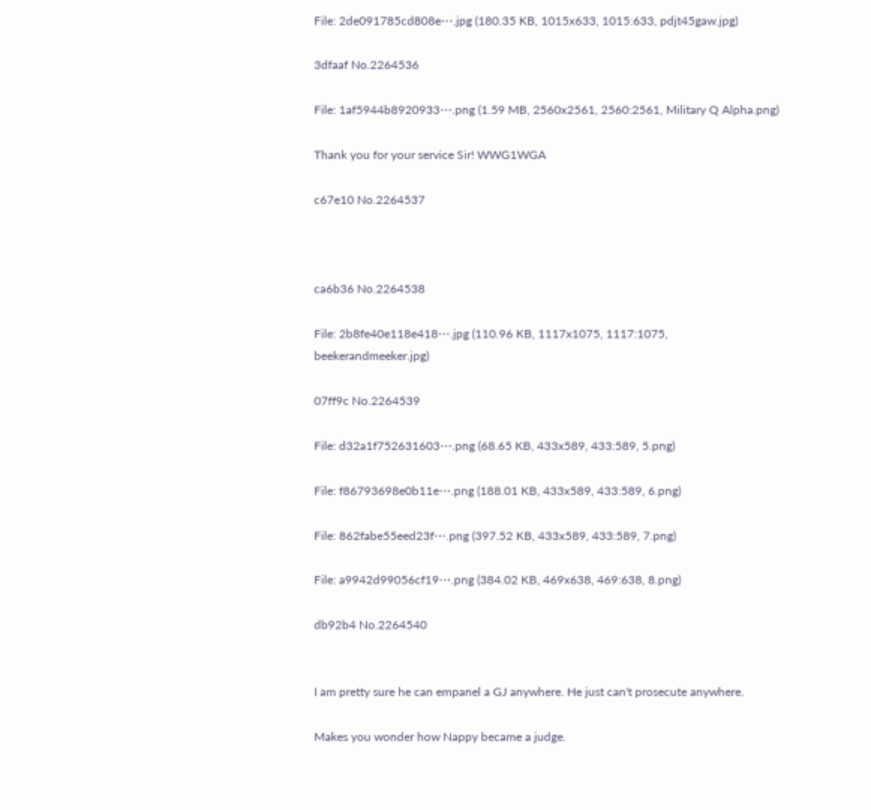File: 2de091785cd808e⋯.jpg (180.35 KB, 1015x633, 1015:633, pdjt45gaw.jpg)

3dfaaf No.2264536

File: 1af5944b8920933⋯.png (1.59 MB, 2560x2561, 2560:2561, Military Q Alpha.png)

Thank you for your service Sir! WWG1WGA

c67e10 No.2264537



ca6b36 No.2264538

File: 2b8fe40e118e418⋯.jpg (110.96 KB, 1117x1075, 1117:1075, beekerandmeeker.jpg)

07ff9c No.2264539

File: d32a1f752631603⋯.png (68.65 KB, 433x589, 433:589, 5.png)

File: f86793698e0b11e⋯.png (188.01 KB, 433x589, 433:589, 6.png)

File: 862fabe55eed23f⋯.png (397.52 KB, 433x589, 433:589, 7.png)

File: a9942d99056cf19⋯.png (384.02 KB, 469x638, 469:638, 8.png)

db92b4 No.2264540


I am pretty sure he can empanel a GJ anywhere. He just can't prosecute anywhere.

Makes you wonder how Nappy became a judge.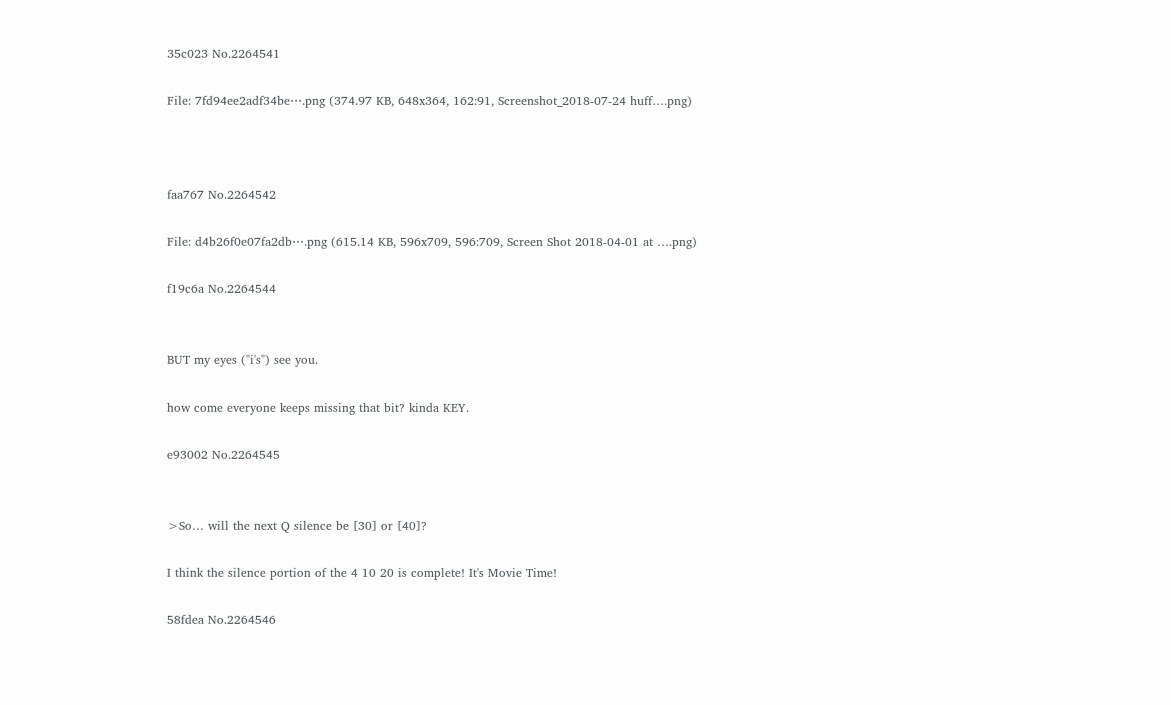35c023 No.2264541

File: 7fd94ee2adf34be⋯.png (374.97 KB, 648x364, 162:91, Screenshot_2018-07-24 huff….png)



faa767 No.2264542

File: d4b26f0e07fa2db⋯.png (615.14 KB, 596x709, 596:709, Screen Shot 2018-04-01 at ….png)

f19c6a No.2264544


BUT my eyes ("i's") see you.

how come everyone keeps missing that bit? kinda KEY.

e93002 No.2264545


>So… will the next Q silence be [30] or [40]?

I think the silence portion of the 4 10 20 is complete! It's Movie Time!

58fdea No.2264546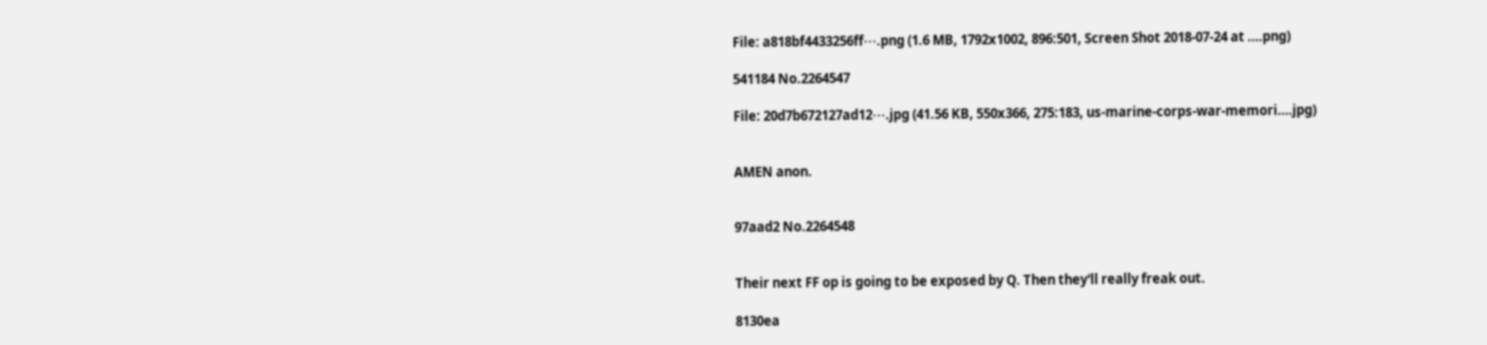File: a818bf4433256ff⋯.png (1.6 MB, 1792x1002, 896:501, Screen Shot 2018-07-24 at ….png)

541184 No.2264547

File: 20d7b672127ad12⋯.jpg (41.56 KB, 550x366, 275:183, us-marine-corps-war-memori….jpg)


AMEN anon.


97aad2 No.2264548


Their next FF op is going to be exposed by Q. Then they'll really freak out.

8130ea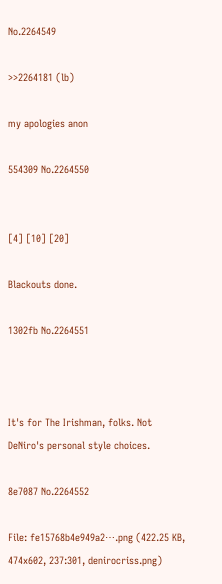No.2264549

>>2264181 (lb)

my apologies anon

554309 No.2264550


[4] [10] [20]

Blackouts done.

1302fb No.2264551



It's for The Irishman, folks. Not DeNiro's personal style choices.

8e7087 No.2264552

File: fe15768b4e949a2⋯.png (422.25 KB, 474x602, 237:301, denirocriss.png)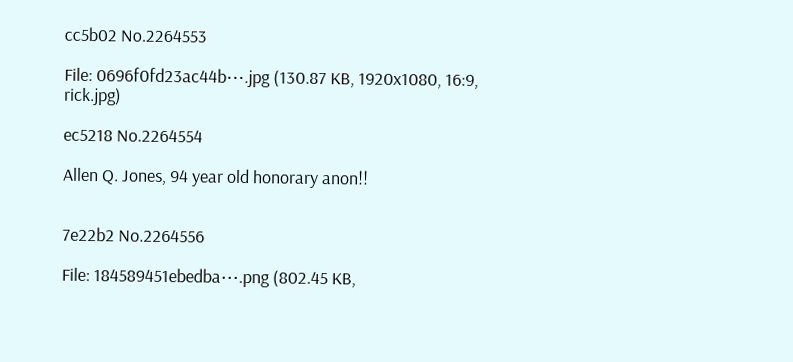cc5b02 No.2264553

File: 0696f0fd23ac44b⋯.jpg (130.87 KB, 1920x1080, 16:9, rick.jpg)

ec5218 No.2264554

Allen Q. Jones, 94 year old honorary anon!!


7e22b2 No.2264556

File: 184589451ebedba⋯.png (802.45 KB,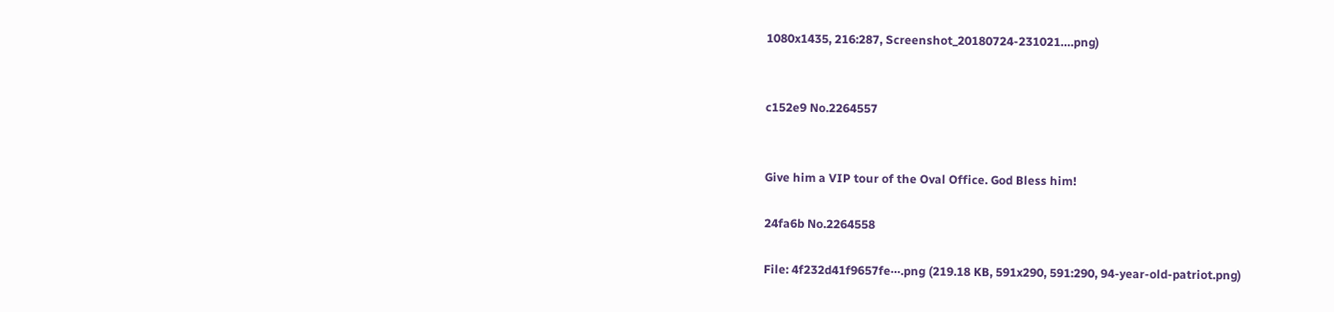1080x1435, 216:287, Screenshot_20180724-231021….png)


c152e9 No.2264557


Give him a VIP tour of the Oval Office. God Bless him!

24fa6b No.2264558

File: 4f232d41f9657fe⋯.png (219.18 KB, 591x290, 591:290, 94-year-old-patriot.png)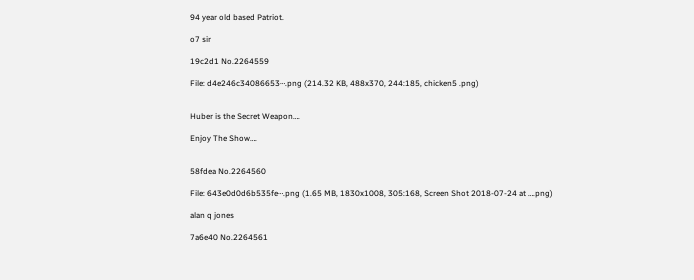94 year old based Patriot.

o7 sir

19c2d1 No.2264559

File: d4e246c34086653⋯.png (214.32 KB, 488x370, 244:185, chicken5 .png)


Huber is the Secret Weapon….

Enjoy The Show….


58fdea No.2264560

File: 643e0d0d6b535fe⋯.png (1.65 MB, 1830x1008, 305:168, Screen Shot 2018-07-24 at ….png)

alan q jones

7a6e40 No.2264561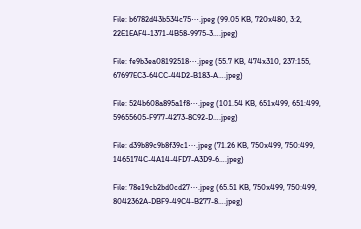File: b6782d43b534c75⋯.jpeg (99.05 KB, 720x480, 3:2, 22E1EAF4-1371-4B58-9975-3….jpeg)

File: fe9b3ea08192518⋯.jpeg (55.7 KB, 474x310, 237:155, 67697EC3-64CC-44D2-B183-A….jpeg)

File: 524b608a895a1f8⋯.jpeg (101.54 KB, 651x499, 651:499, 59655605-F977-4273-8C92-D….jpeg)

File: d39b89c9b8f39c1⋯.jpeg (71.26 KB, 750x499, 750:499, 1465174C-4A14-4FD7-A3D9-6….jpeg)

File: 78e19cb2bd0cd27⋯.jpeg (65.51 KB, 750x499, 750:499, 8042362A-DBF9-49C4-B277-8….jpeg)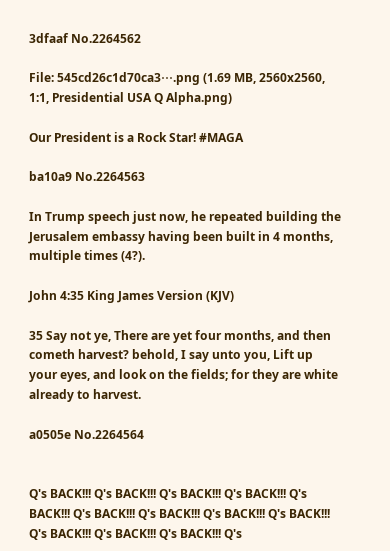3dfaaf No.2264562

File: 545cd26c1d70ca3⋯.png (1.69 MB, 2560x2560, 1:1, Presidential USA Q Alpha.png)

Our President is a Rock Star! #MAGA

ba10a9 No.2264563

In Trump speech just now, he repeated building the Jerusalem embassy having been built in 4 months, multiple times (4?).

John 4:35 King James Version (KJV)

35 Say not ye, There are yet four months, and then cometh harvest? behold, I say unto you, Lift up your eyes, and look on the fields; for they are white already to harvest.

a0505e No.2264564


Q's BACK!!! Q's BACK!!! Q's BACK!!! Q's BACK!!! Q's BACK!!! Q's BACK!!! Q's BACK!!! Q's BACK!!! Q's BACK!!! Q's BACK!!! Q's BACK!!! Q's BACK!!! Q's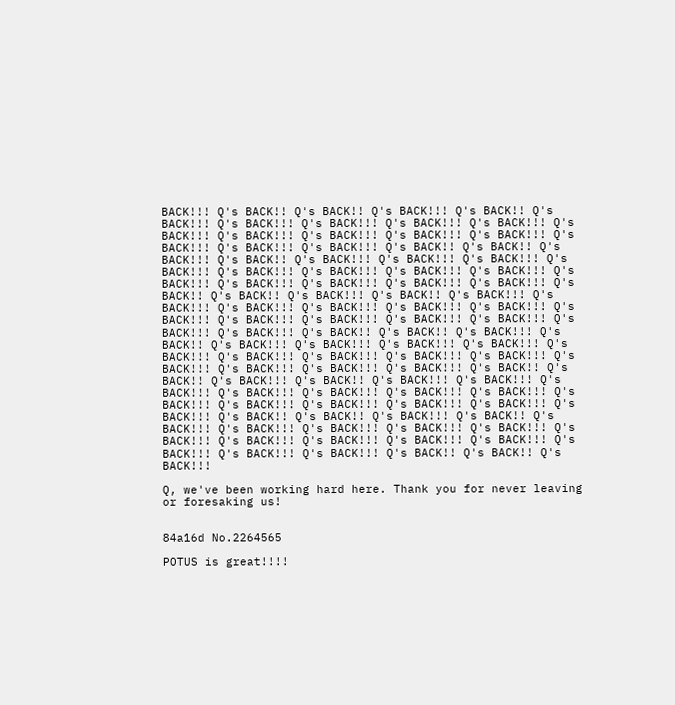BACK!!! Q's BACK!! Q's BACK!! Q's BACK!!! Q's BACK!! Q's BACK!!! Q's BACK!!! Q's BACK!!! Q's BACK!!! Q's BACK!!! Q's BACK!!! Q's BACK!!! Q's BACK!!! Q's BACK!!! Q's BACK!!! Q's BACK!!! Q's BACK!!! Q's BACK!!! Q's BACK!! Q's BACK!! Q's BACK!!! Q's BACK!! Q's BACK!!! Q's BACK!!! Q's BACK!!! Q's BACK!!! Q's BACK!!! Q's BACK!!! Q's BACK!!! Q's BACK!!! Q's BACK!!! Q's BACK!!! Q's BACK!!! Q's BACK!!! Q's BACK!!! Q's BACK!! Q's BACK!! Q's BACK!!! Q's BACK!! Q's BACK!!! Q's BACK!!! Q's BACK!!! Q's BACK!!! Q's BACK!!! Q's BACK!!! Q's BACK!!! Q's BACK!!! Q's BACK!!! Q's BACK!!! Q's BACK!!! Q's BACK!!! Q's BACK!!! Q's BACK!! Q's BACK!! Q's BACK!!! Q's BACK!! Q's BACK!!! Q's BACK!!! Q's BACK!!! Q's BACK!!! Q's BACK!!! Q's BACK!!! Q's BACK!!! Q's BACK!!! Q's BACK!!! Q's BACK!!! Q's BACK!!! Q's BACK!!! Q's BACK!!! Q's BACK!! Q's BACK!! Q's BACK!!! Q's BACK!! Q's BACK!!! Q's BACK!!! Q's BACK!!! Q's BACK!!! Q's BACK!!! Q's BACK!!! Q's BACK!!! Q's BACK!!! Q's BACK!!! Q's BACK!!! Q's BACK!!! Q's BACK!!! Q's BACK!!! Q's BACK!! Q's BACK!! Q's BACK!!! Q's BACK!! Q's BACK!!! Q's BACK!!! Q's BACK!!! Q's BACK!!! Q's BACK!!! Q's BACK!!! Q's BACK!!! Q's BACK!!! Q's BACK!!! Q's BACK!!! Q's BACK!!! Q's BACK!!! Q's BACK!!! Q's BACK!! Q's BACK!! Q's BACK!!!

Q, we've been working hard here. Thank you for never leaving or foresaking us!


84a16d No.2264565

POTUS is great!!!!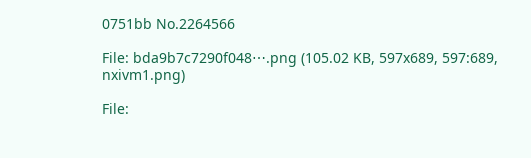0751bb No.2264566

File: bda9b7c7290f048⋯.png (105.02 KB, 597x689, 597:689, nxivm1.png)

File: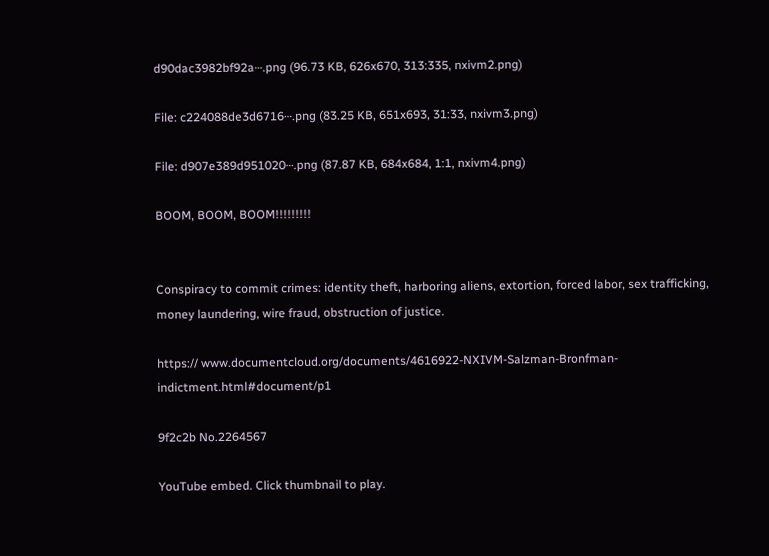d90dac3982bf92a⋯.png (96.73 KB, 626x670, 313:335, nxivm2.png)

File: c224088de3d6716⋯.png (83.25 KB, 651x693, 31:33, nxivm3.png)

File: d907e389d951020⋯.png (87.87 KB, 684x684, 1:1, nxivm4.png)

BOOM, BOOM, BOOM!!!!!!!!!


Conspiracy to commit crimes: identity theft, harboring aliens, extortion, forced labor, sex trafficking, money laundering, wire fraud, obstruction of justice.

https:// www.documentcloud.org/documents/4616922-NXIVM-Salzman-Bronfman-indictment.html#document/p1

9f2c2b No.2264567

YouTube embed. Click thumbnail to play.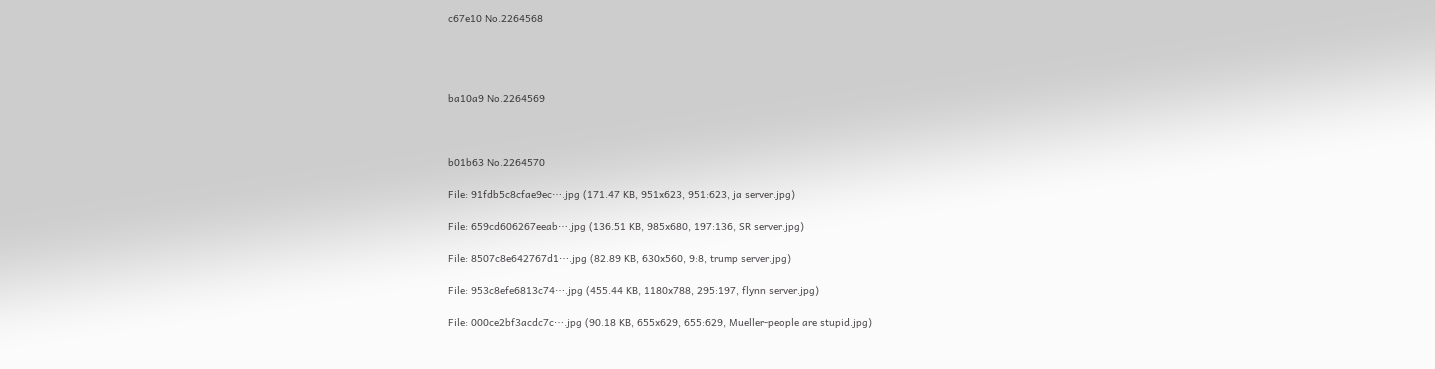c67e10 No.2264568




ba10a9 No.2264569



b01b63 No.2264570

File: 91fdb5c8cfae9ec⋯.jpg (171.47 KB, 951x623, 951:623, ja server.jpg)

File: 659cd606267eeab⋯.jpg (136.51 KB, 985x680, 197:136, SR server.jpg)

File: 8507c8e642767d1⋯.jpg (82.89 KB, 630x560, 9:8, trump server.jpg)

File: 953c8efe6813c74⋯.jpg (455.44 KB, 1180x788, 295:197, flynn server.jpg)

File: 000ce2bf3acdc7c⋯.jpg (90.18 KB, 655x629, 655:629, Mueller-people are stupid.jpg)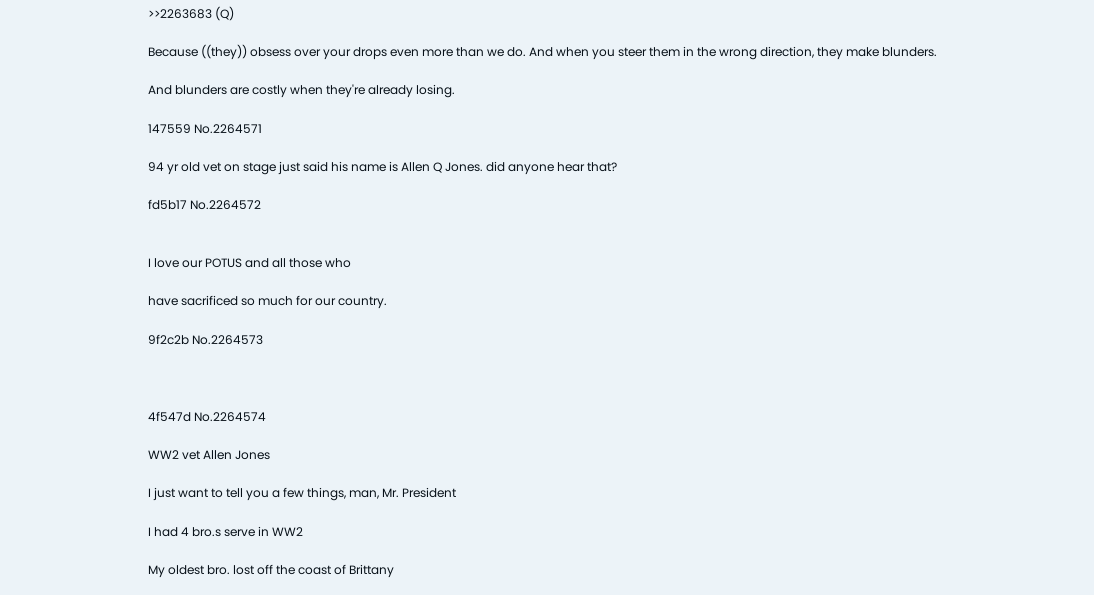>>2263683 (Q)

Because ((they)) obsess over your drops even more than we do. And when you steer them in the wrong direction, they make blunders.

And blunders are costly when they're already losing.

147559 No.2264571

94 yr old vet on stage just said his name is Allen Q Jones. did anyone hear that?

fd5b17 No.2264572


I love our POTUS and all those who

have sacrificed so much for our country.

9f2c2b No.2264573



4f547d No.2264574

WW2 vet Allen Jones

I just want to tell you a few things, man, Mr. President

I had 4 bro.s serve in WW2

My oldest bro. lost off the coast of Brittany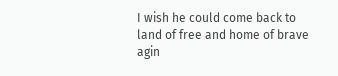I wish he could come back to land of free and home of brave agin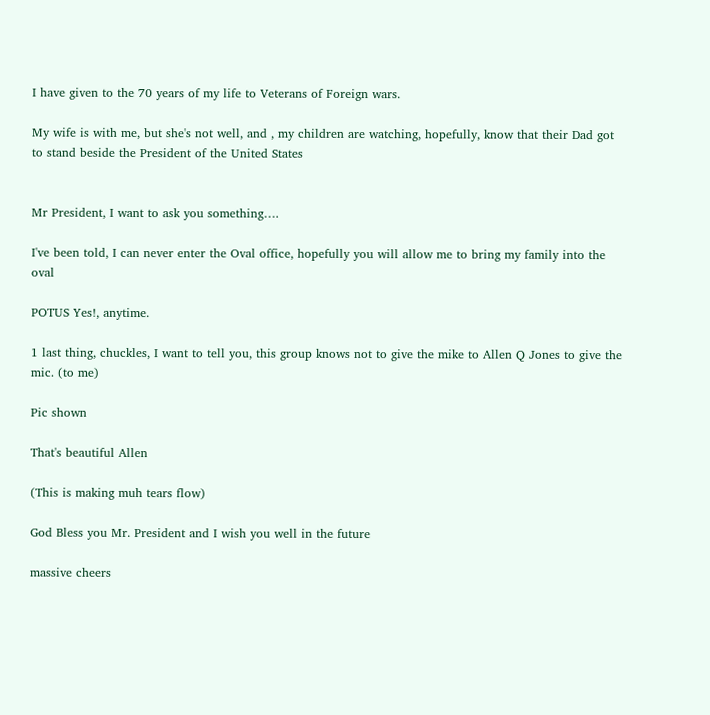I have given to the 70 years of my life to Veterans of Foreign wars.

My wife is with me, but she's not well, and , my children are watching, hopefully, know that their Dad got to stand beside the President of the United States


Mr President, I want to ask you something….

I've been told, I can never enter the Oval office, hopefully you will allow me to bring my family into the oval

POTUS Yes!, anytime.

1 last thing, chuckles, I want to tell you, this group knows not to give the mike to Allen Q Jones to give the mic. (to me)

Pic shown

That's beautiful Allen

(This is making muh tears flow)

God Bless you Mr. President and I wish you well in the future

massive cheers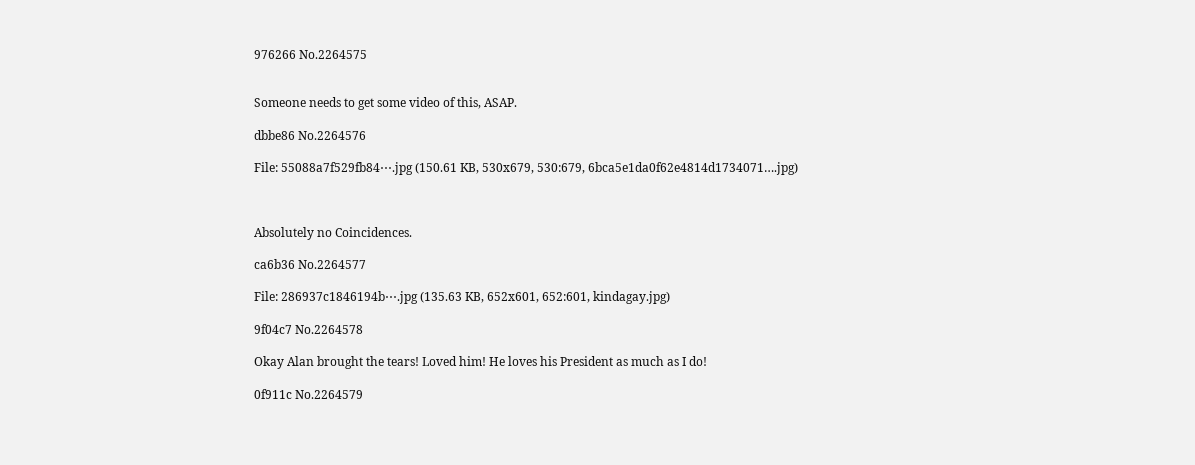976266 No.2264575


Someone needs to get some video of this, ASAP.

dbbe86 No.2264576

File: 55088a7f529fb84⋯.jpg (150.61 KB, 530x679, 530:679, 6bca5e1da0f62e4814d1734071….jpg)



Absolutely no Coincidences.

ca6b36 No.2264577

File: 286937c1846194b⋯.jpg (135.63 KB, 652x601, 652:601, kindagay.jpg)

9f04c7 No.2264578

Okay Alan brought the tears! Loved him! He loves his President as much as I do!

0f911c No.2264579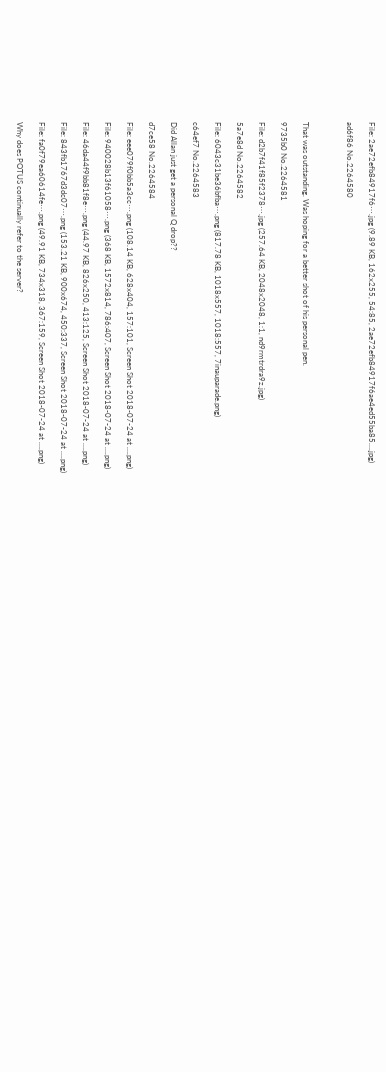File: 2ae72efb84917f6⋯.jpg (9.89 KB, 162x255, 54:85, 2ae72efb84917f6ae4ed55ba85….jpg)

ad6f86 No.2264580



That was outstanding. Was hoping for a better shot of his personal pen.

9735b0 No.2264581

File: d2b7f41f85f2378⋯.jpg (257.64 KB, 2048x2048, 1:1, nd9rmtrdra9z.jpg)

5a7e8d No.2264582

File: 6043c31be36bfba⋯.png (817.78 KB, 1018x557, 1018:557, 7inauparade.png)

c64ef7 No.2264583

Did Allan just get a personal Q drop??

d7ce58 No.2264584

File: eee079f0bb5a3cc⋯.png (108.14 KB, 628x404, 157:101, Screen Shot 2018-07-24 at ….png)

File: 940028b13f61058⋯.png (368 KB, 1572x814, 786:407, Screen Shot 2018-07-24 at ….png)

File: 46da44f9bb81f8e⋯.png (44.97 KB, 826x250, 413:125, Screen Shot 2018-07-24 at ….png)

File: 843fb1767d3dc07⋯.png (153.21 KB, 900x674, 450:337, Screen Shot 2018-07-24 at ….png)

File: fa0f79ea60614fe⋯.png (49.91 KB, 734x318, 367:159, Screen Shot 2018-07-24 at ….png)

Why does POTUS continually refer to the server?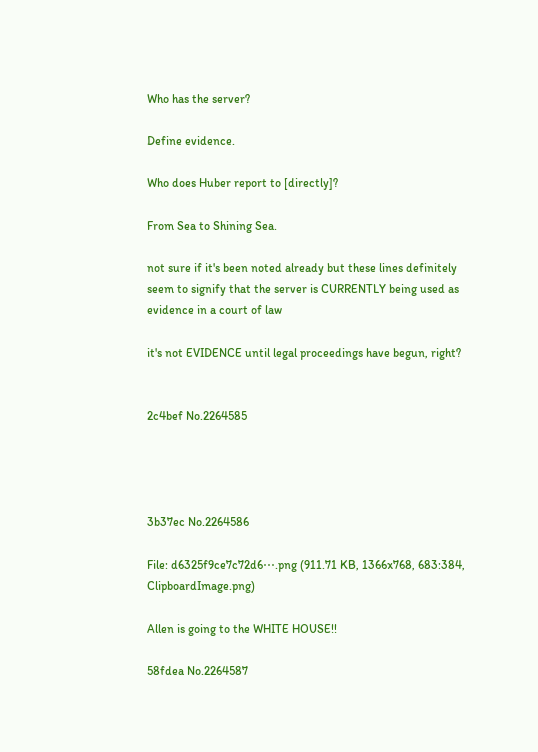Who has the server?

Define evidence.

Who does Huber report to [directly]?

From Sea to Shining Sea.

not sure if it's been noted already but these lines definitely seem to signify that the server is CURRENTLY being used as evidence in a court of law

it's not EVIDENCE until legal proceedings have begun, right?


2c4bef No.2264585




3b37ec No.2264586

File: d6325f9ce7c72d6⋯.png (911.71 KB, 1366x768, 683:384, ClipboardImage.png)

Allen is going to the WHITE HOUSE!!

58fdea No.2264587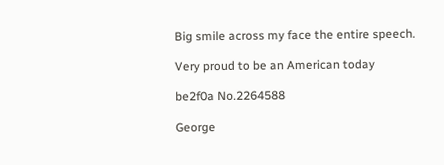Big smile across my face the entire speech.

Very proud to be an American today

be2f0a No.2264588

George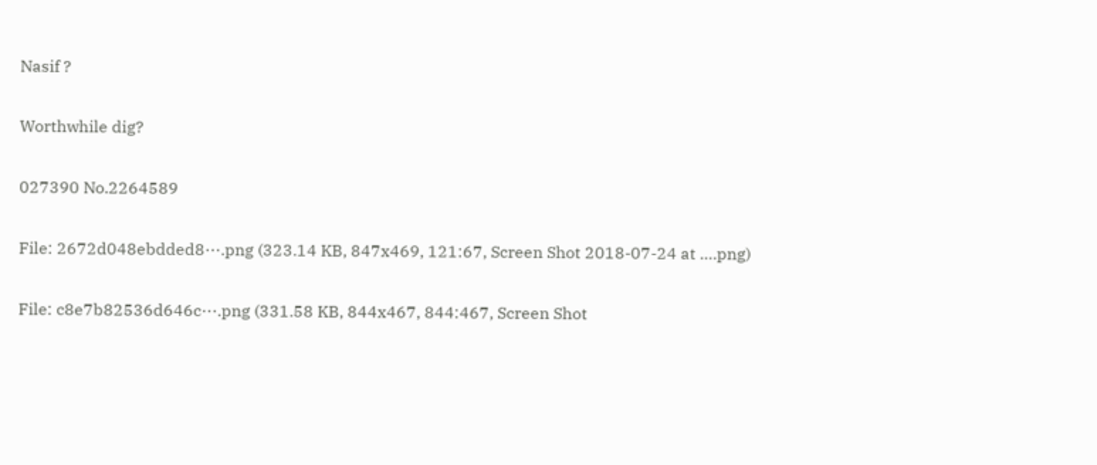Nasif ?

Worthwhile dig?

027390 No.2264589

File: 2672d048ebdded8⋯.png (323.14 KB, 847x469, 121:67, Screen Shot 2018-07-24 at ….png)

File: c8e7b82536d646c⋯.png (331.58 KB, 844x467, 844:467, Screen Shot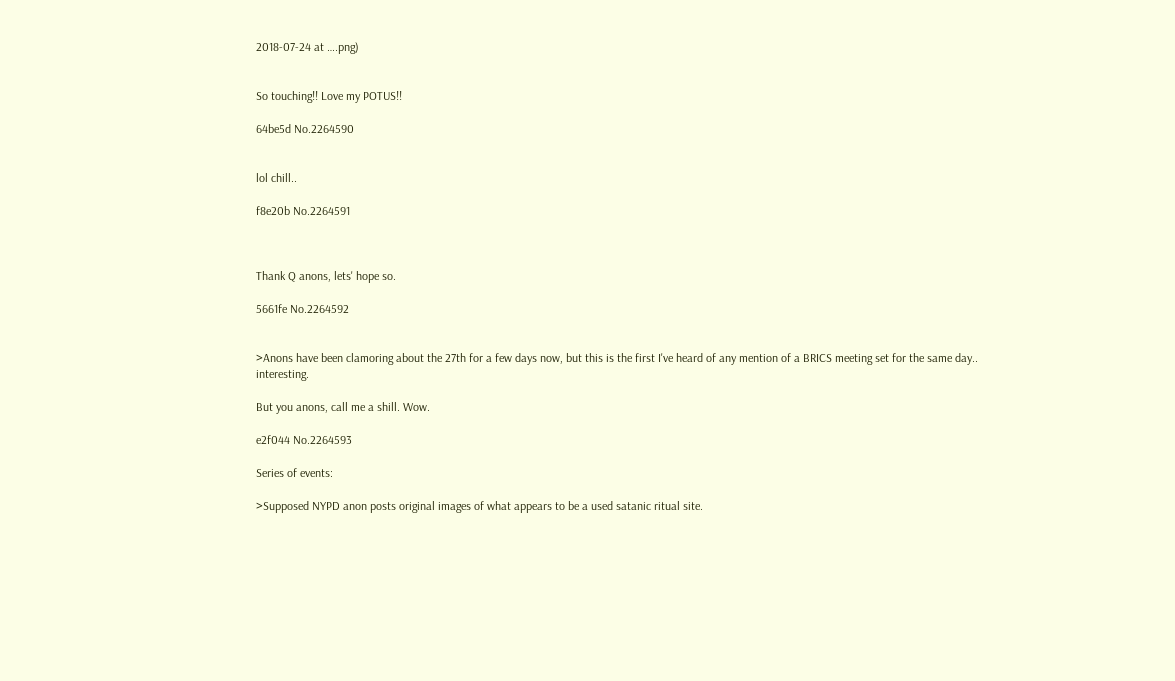2018-07-24 at ….png)


So touching!! Love my POTUS!!

64be5d No.2264590


lol chill..

f8e20b No.2264591



Thank Q anons, lets' hope so.

5661fe No.2264592


>Anons have been clamoring about the 27th for a few days now, but this is the first I've heard of any mention of a BRICS meeting set for the same day.. interesting.

But you anons, call me a shill. Wow.

e2f044 No.2264593

Series of events:

>Supposed NYPD anon posts original images of what appears to be a used satanic ritual site.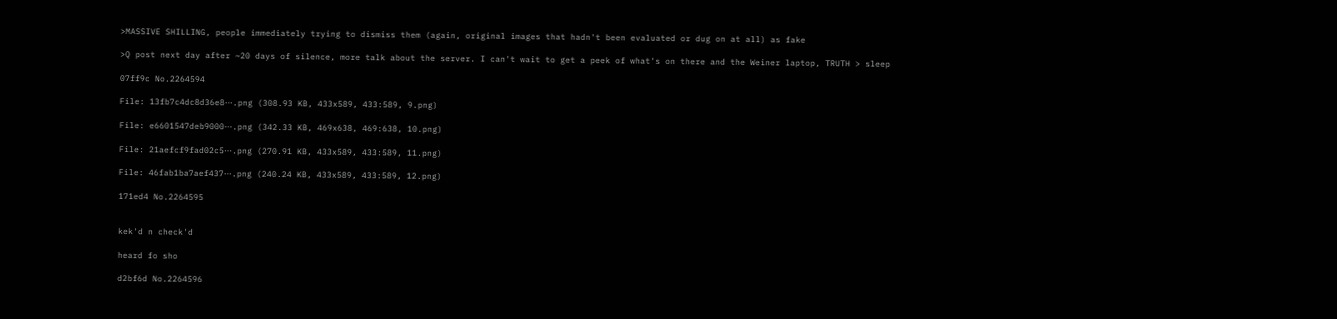>MASSIVE SHILLING, people immediately trying to dismiss them (again, original images that hadn't been evaluated or dug on at all) as fake

>Q post next day after ~20 days of silence, more talk about the server. I can't wait to get a peek of what's on there and the Weiner laptop, TRUTH > sleep

07ff9c No.2264594

File: 13fb7c4dc8d36e8⋯.png (308.93 KB, 433x589, 433:589, 9.png)

File: e6601547deb9000⋯.png (342.33 KB, 469x638, 469:638, 10.png)

File: 21aefcf9fad02c5⋯.png (270.91 KB, 433x589, 433:589, 11.png)

File: 46fab1ba7aef437⋯.png (240.24 KB, 433x589, 433:589, 12.png)

171ed4 No.2264595


kek'd n check'd

heard fo sho

d2bf6d No.2264596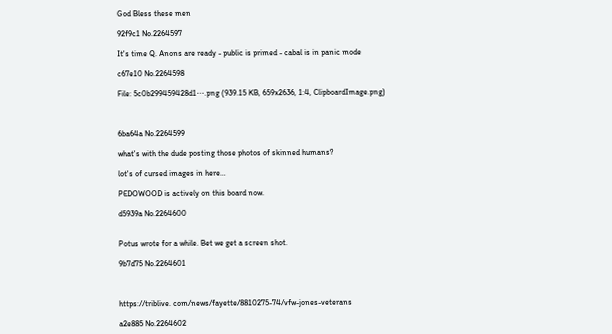God Bless these men

92f9c1 No.2264597

It's time Q. Anons are ready - public is primed - cabal is in panic mode

c67e10 No.2264598

File: 5c0b299459428d1⋯.png (939.15 KB, 659x2636, 1:4, ClipboardImage.png)



6ba64a No.2264599

what's with the dude posting those photos of skinned humans?

lot's of cursed images in here…

PEDOWOOD is actively on this board now.

d5939a No.2264600


Potus wrote for a while. Bet we get a screen shot.

9b7d75 No.2264601



https://triblive. com/news/fayette/8810275-74/vfw-jones-veterans

a2e885 No.2264602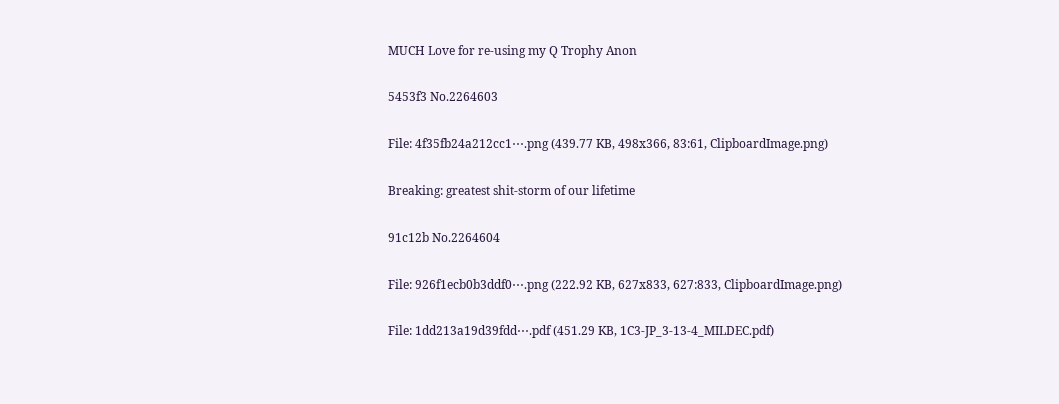MUCH Love for re-using my Q Trophy Anon

5453f3 No.2264603

File: 4f35fb24a212cc1⋯.png (439.77 KB, 498x366, 83:61, ClipboardImage.png)

Breaking: greatest shit-storm of our lifetime

91c12b No.2264604

File: 926f1ecb0b3ddf0⋯.png (222.92 KB, 627x833, 627:833, ClipboardImage.png)

File: 1dd213a19d39fdd⋯.pdf (451.29 KB, 1C3-JP_3-13-4_MILDEC.pdf)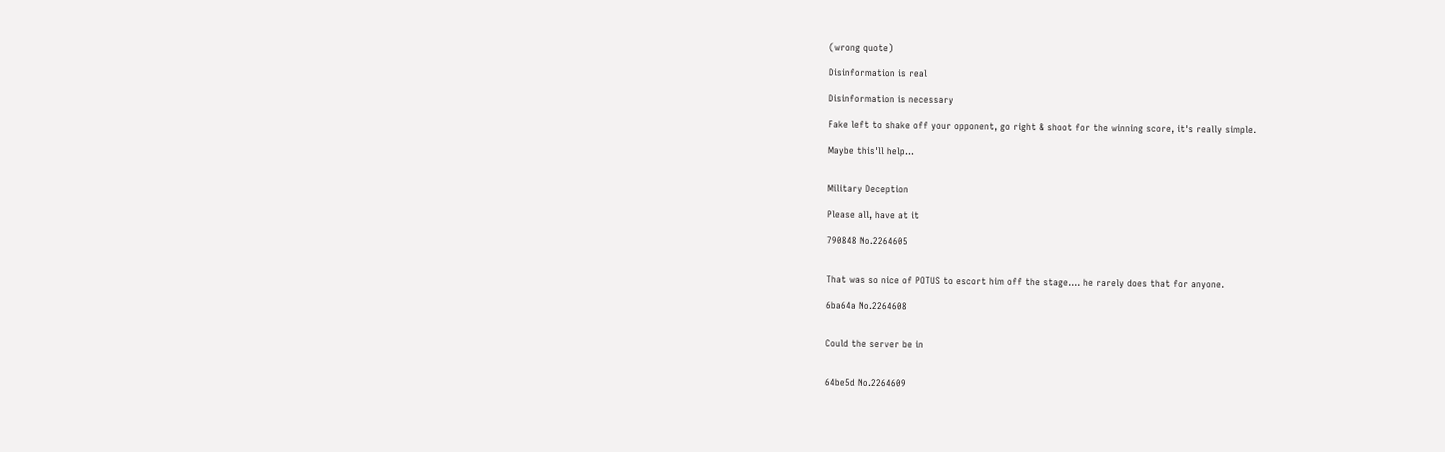(wrong quote)

Disinformation is real

Disinformation is necessary

Fake left to shake off your opponent, go right & shoot for the winning score, it's really simple.

Maybe this'll help…


Military Deception

Please all, have at it

790848 No.2264605


That was so nice of POTUS to escort him off the stage…. he rarely does that for anyone.

6ba64a No.2264608


Could the server be in


64be5d No.2264609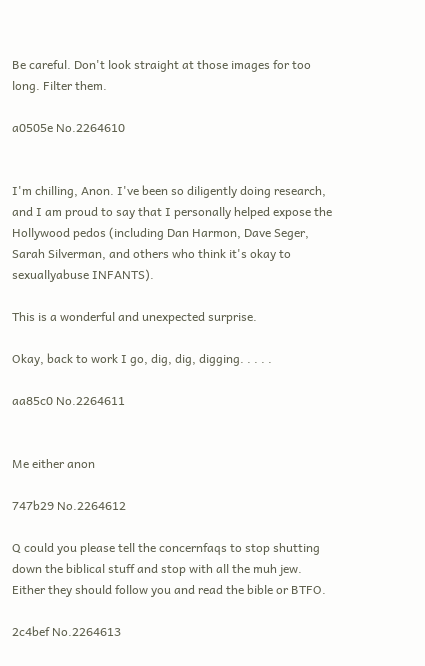Be careful. Don't look straight at those images for too long. Filter them.

a0505e No.2264610


I'm chilling, Anon. I've been so diligently doing research, and I am proud to say that I personally helped expose the Hollywood pedos (including Dan Harmon, Dave Seger, Sarah Silverman, and others who think it's okay to sexuallyabuse INFANTS).

This is a wonderful and unexpected surprise.

Okay, back to work I go, dig, dig, digging. . . . .

aa85c0 No.2264611


Me either anon

747b29 No.2264612

Q could you please tell the concernfaqs to stop shutting down the biblical stuff and stop with all the muh jew. Either they should follow you and read the bible or BTFO.

2c4bef No.2264613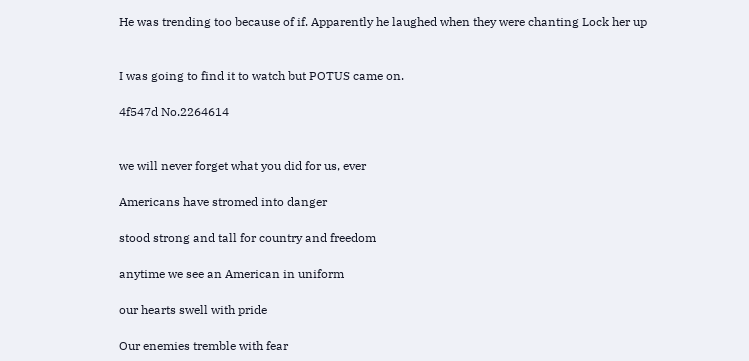He was trending too because of if. Apparently he laughed when they were chanting Lock her up


I was going to find it to watch but POTUS came on.

4f547d No.2264614


we will never forget what you did for us, ever

Americans have stromed into danger

stood strong and tall for country and freedom

anytime we see an American in uniform

our hearts swell with pride

Our enemies tremble with fear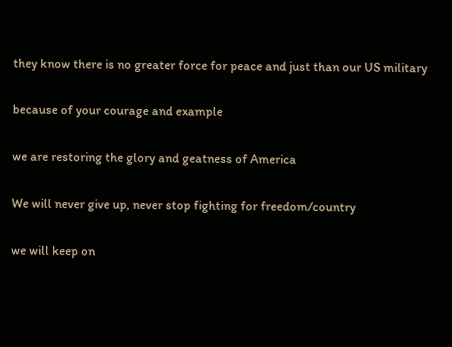they know there is no greater force for peace and just than our US military

because of your courage and example

we are restoring the glory and geatness of America

We will never give up, never stop fighting for freedom/country

we will keep on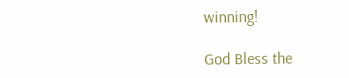winning!

God Bless the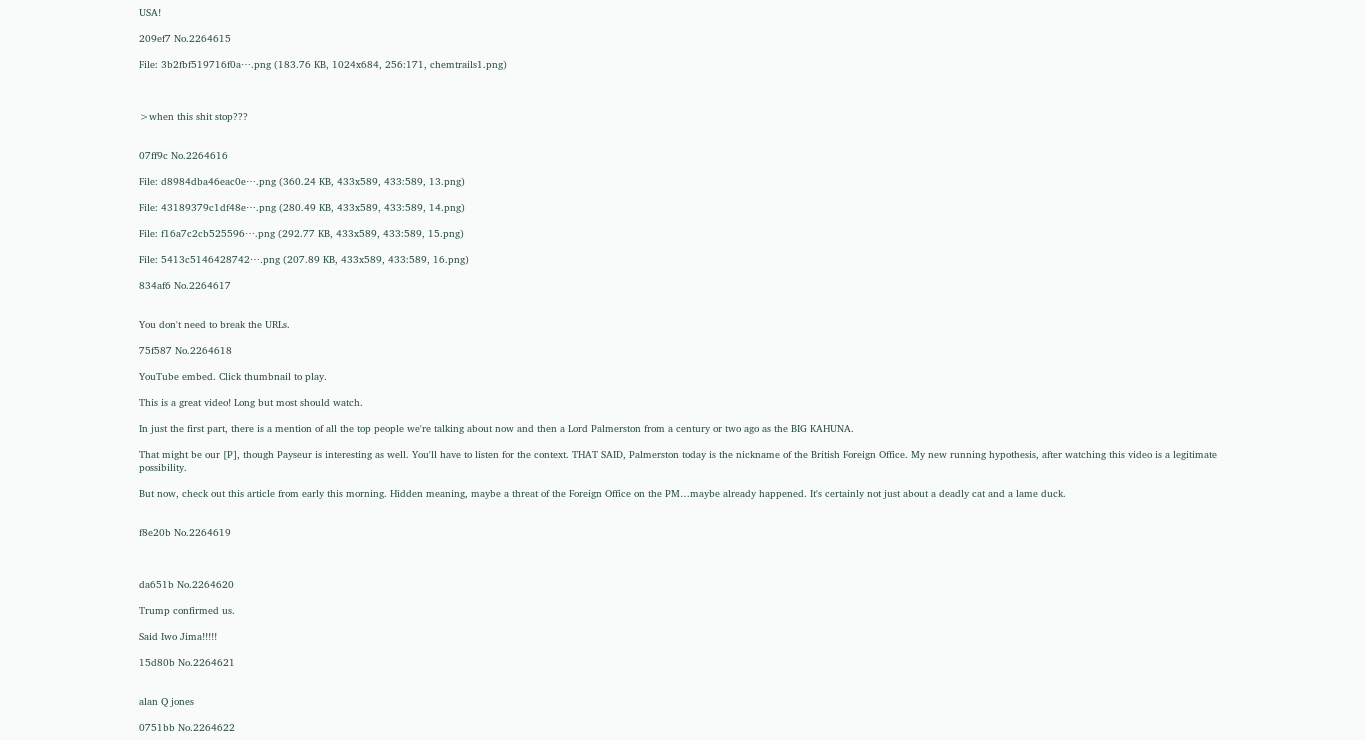USA!

209ef7 No.2264615

File: 3b2fbf519716f0a⋯.png (183.76 KB, 1024x684, 256:171, chemtrails1.png)



>when this shit stop???


07ff9c No.2264616

File: d8984dba46eac0e⋯.png (360.24 KB, 433x589, 433:589, 13.png)

File: 43189379c1df48e⋯.png (280.49 KB, 433x589, 433:589, 14.png)

File: f16a7c2cb525596⋯.png (292.77 KB, 433x589, 433:589, 15.png)

File: 5413c5146428742⋯.png (207.89 KB, 433x589, 433:589, 16.png)

834af6 No.2264617


You don't need to break the URLs.

75f587 No.2264618

YouTube embed. Click thumbnail to play.

This is a great video! Long but most should watch.

In just the first part, there is a mention of all the top people we're talking about now and then a Lord Palmerston from a century or two ago as the BIG KAHUNA.

That might be our [P], though Payseur is interesting as well. You'll have to listen for the context. THAT SAID, Palmerston today is the nickname of the British Foreign Office. My new running hypothesis, after watching this video is a legitimate possibility.

But now, check out this article from early this morning. Hidden meaning, maybe a threat of the Foreign Office on the PM…maybe already happened. It's certainly not just about a deadly cat and a lame duck.


f8e20b No.2264619



da651b No.2264620

Trump confirmed us.

Said Iwo Jima!!!!!

15d80b No.2264621


alan Q jones

0751bb No.2264622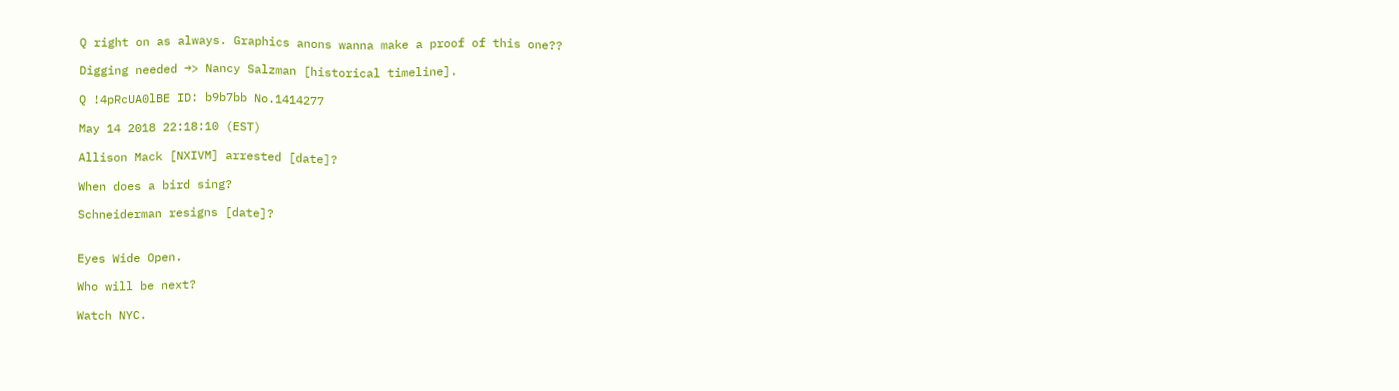Q right on as always. Graphics anons wanna make a proof of this one??

Digging needed →> Nancy Salzman [historical timeline].

Q !4pRcUA0lBE ID: b9b7bb No.1414277

May 14 2018 22:18:10 (EST)

Allison Mack [NXIVM] arrested [date]?

When does a bird sing?

Schneiderman resigns [date]?


Eyes Wide Open.

Who will be next?

Watch NYC.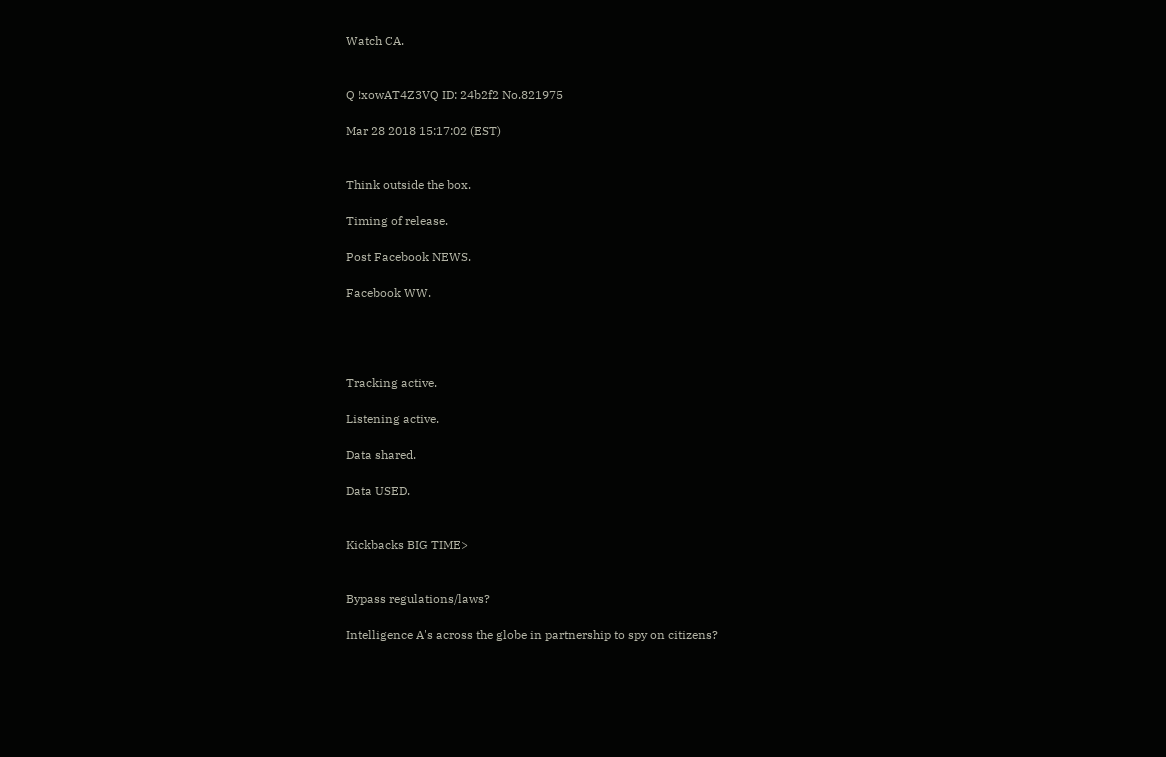Watch CA.


Q !xowAT4Z3VQ ID: 24b2f2 No.821975

Mar 28 2018 15:17:02 (EST)


Think outside the box.

Timing of release.

Post Facebook NEWS.

Facebook WW.




Tracking active.

Listening active.

Data shared.

Data USED.


Kickbacks BIG TIME>


Bypass regulations/laws?

Intelligence A's across the globe in partnership to spy on citizens?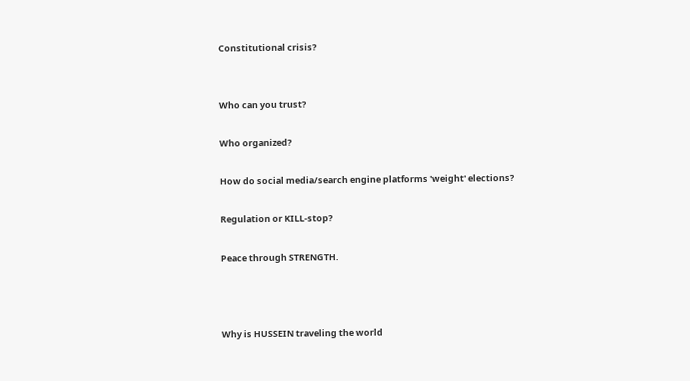Constitutional crisis?


Who can you trust?

Who organized?

How do social media/search engine platforms 'weight' elections?

Regulation or KILL-stop?

Peace through STRENGTH.



Why is HUSSEIN traveling the world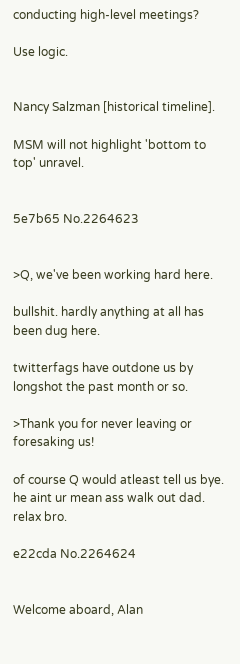conducting high-level meetings?

Use logic.


Nancy Salzman [historical timeline].

MSM will not highlight 'bottom to top' unravel.


5e7b65 No.2264623


>Q, we've been working hard here.

bullshit. hardly anything at all has been dug here.

twitterfags have outdone us by longshot the past month or so.

>Thank you for never leaving or foresaking us!

of course Q would atleast tell us bye. he aint ur mean ass walk out dad. relax bro.

e22cda No.2264624


Welcome aboard, Alan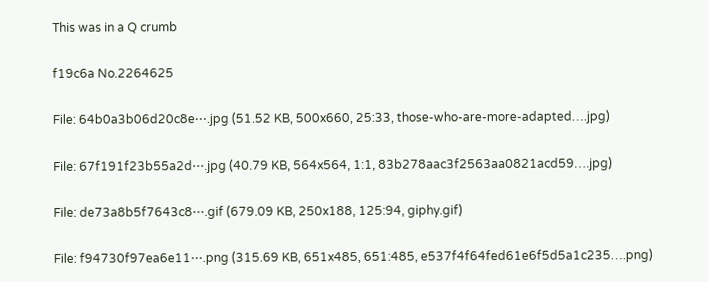This was in a Q crumb

f19c6a No.2264625

File: 64b0a3b06d20c8e⋯.jpg (51.52 KB, 500x660, 25:33, those-who-are-more-adapted….jpg)

File: 67f191f23b55a2d⋯.jpg (40.79 KB, 564x564, 1:1, 83b278aac3f2563aa0821acd59….jpg)

File: de73a8b5f7643c8⋯.gif (679.09 KB, 250x188, 125:94, giphy.gif)

File: f94730f97ea6e11⋯.png (315.69 KB, 651x485, 651:485, e537f4f64fed61e6f5d5a1c235….png)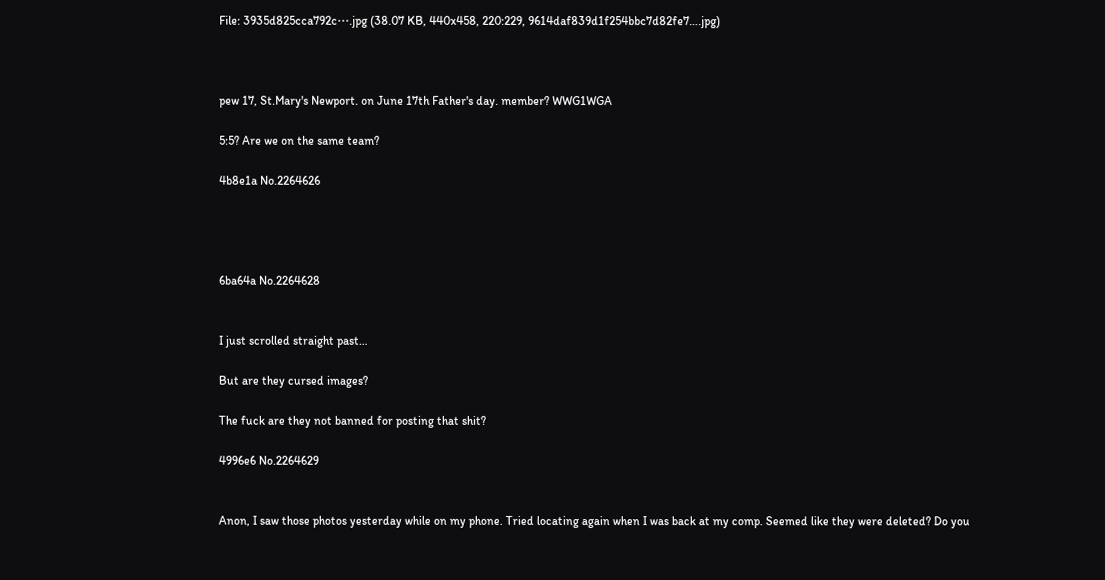File: 3935d825cca792c⋯.jpg (38.07 KB, 440x458, 220:229, 9614daf839d1f254bbc7d82fe7….jpg)



pew 17, St.Mary's Newport. on June 17th Father's day. member? WWG1WGA

5:5? Are we on the same team?

4b8e1a No.2264626




6ba64a No.2264628


I just scrolled straight past…

But are they cursed images?

The fuck are they not banned for posting that shit?

4996e6 No.2264629


Anon, I saw those photos yesterday while on my phone. Tried locating again when I was back at my comp. Seemed like they were deleted? Do you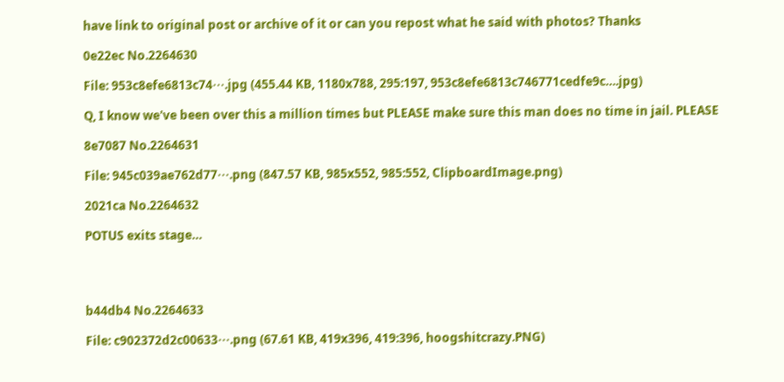have link to original post or archive of it or can you repost what he said with photos? Thanks

0e22ec No.2264630

File: 953c8efe6813c74⋯.jpg (455.44 KB, 1180x788, 295:197, 953c8efe6813c746771cedfe9c….jpg)

Q, I know we've been over this a million times but PLEASE make sure this man does no time in jail. PLEASE

8e7087 No.2264631

File: 945c039ae762d77⋯.png (847.57 KB, 985x552, 985:552, ClipboardImage.png)

2021ca No.2264632

POTUS exits stage…




b44db4 No.2264633

File: c902372d2c00633⋯.png (67.61 KB, 419x396, 419:396, hoogshitcrazy.PNG)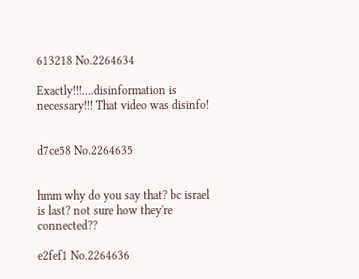613218 No.2264634

Exactly!!!….disinformation is necessary!!! That video was disinfo!


d7ce58 No.2264635


hmm why do you say that? bc israel is last? not sure how they're connected??

e2fef1 No.2264636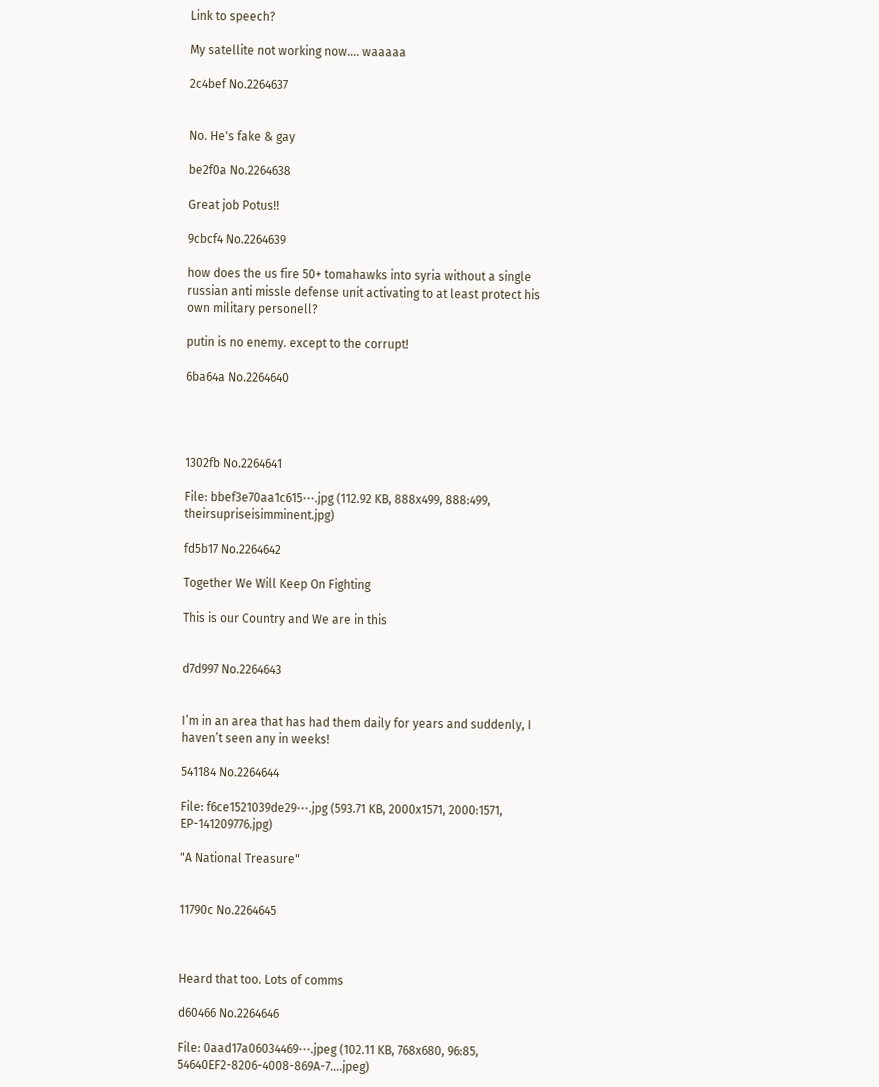Link to speech?

My satellite not working now…. waaaaa

2c4bef No.2264637


No. He's fake & gay

be2f0a No.2264638

Great job Potus!!

9cbcf4 No.2264639

how does the us fire 50+ tomahawks into syria without a single russian anti missle defense unit activating to at least protect his own military personell?

putin is no enemy. except to the corrupt!

6ba64a No.2264640




1302fb No.2264641

File: bbef3e70aa1c615⋯.jpg (112.92 KB, 888x499, 888:499, theirsupriseisimminent.jpg)

fd5b17 No.2264642

Together We Will Keep On Fighting

This is our Country and We are in this


d7d997 No.2264643


I’m in an area that has had them daily for years and suddenly, I haven’t seen any in weeks!

541184 No.2264644

File: f6ce1521039de29⋯.jpg (593.71 KB, 2000x1571, 2000:1571, EP-141209776.jpg)

"A National Treasure"


11790c No.2264645



Heard that too. Lots of comms

d60466 No.2264646

File: 0aad17a06034469⋯.jpeg (102.11 KB, 768x680, 96:85, 54640EF2-8206-4008-869A-7….jpeg)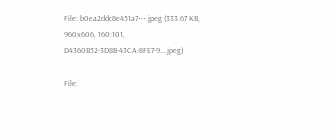File: b0ea2ddc8e451a7⋯.jpeg (333.67 KB, 960x606, 160:101, D4360B52-3D8B-43CA-8FE7-9….jpeg)

File: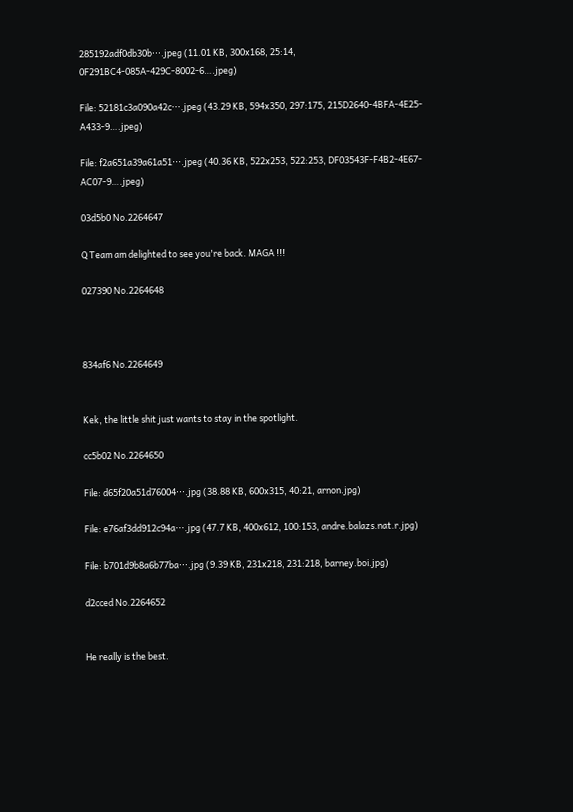285192adf0db30b⋯.jpeg (11.01 KB, 300x168, 25:14, 0F291BC4-085A-429C-8002-6….jpeg)

File: 52181c3a090a42c⋯.jpeg (43.29 KB, 594x350, 297:175, 215D2640-4BFA-4E25-A433-9….jpeg)

File: f2a651a39a61a51⋯.jpeg (40.36 KB, 522x253, 522:253, DF03543F-F4B2-4E67-AC07-9….jpeg)

03d5b0 No.2264647

Q Team am delighted to see you're back. MAGA !!!

027390 No.2264648



834af6 No.2264649


Kek, the little shit just wants to stay in the spotlight.

cc5b02 No.2264650

File: d65f20a51d76004⋯.jpg (38.88 KB, 600x315, 40:21, arnon.jpg)

File: e76af3dd912c94a⋯.jpg (47.7 KB, 400x612, 100:153, andre.balazs.nat.r.jpg)

File: b701d9b8a6b77ba⋯.jpg (9.39 KB, 231x218, 231:218, barney.boi.jpg)

d2cced No.2264652


He really is the best.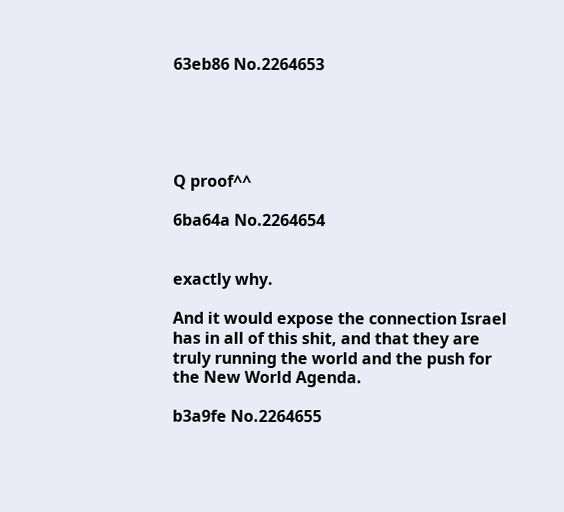63eb86 No.2264653





Q proof^^

6ba64a No.2264654


exactly why.

And it would expose the connection Israel has in all of this shit, and that they are truly running the world and the push for the New World Agenda.

b3a9fe No.2264655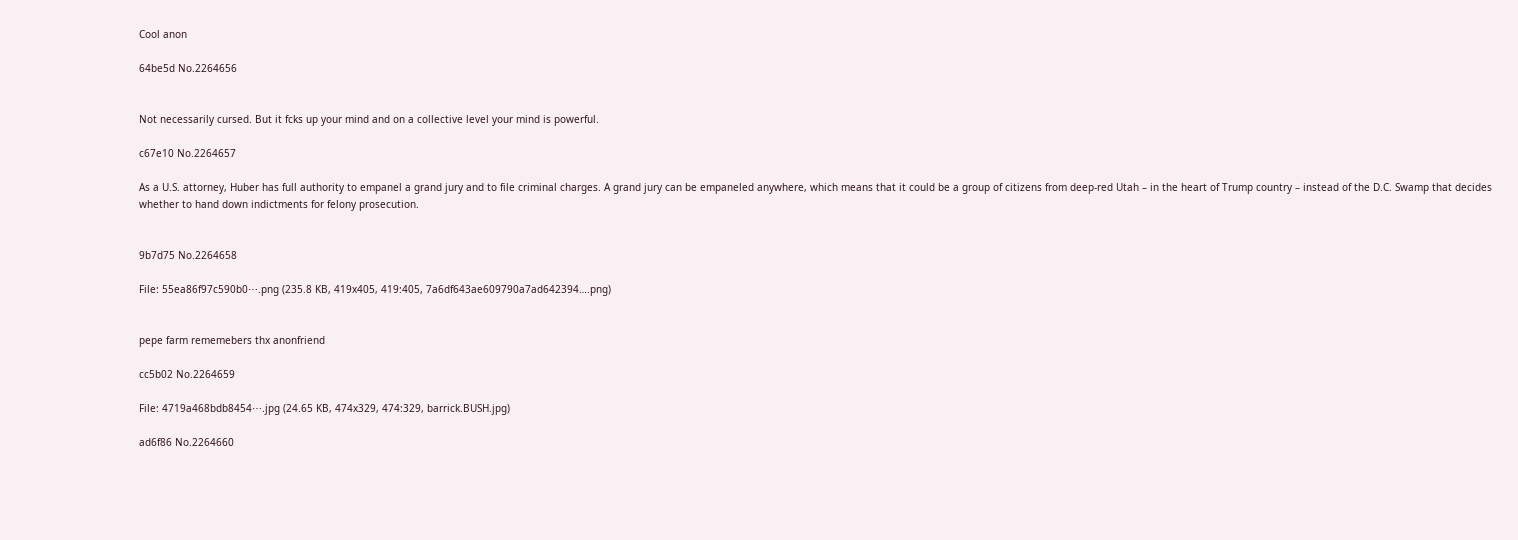Cool anon

64be5d No.2264656


Not necessarily cursed. But it fcks up your mind and on a collective level your mind is powerful.

c67e10 No.2264657

As a U.S. attorney, Huber has full authority to empanel a grand jury and to file criminal charges. A grand jury can be empaneled anywhere, which means that it could be a group of citizens from deep-red Utah – in the heart of Trump country – instead of the D.C. Swamp that decides whether to hand down indictments for felony prosecution.


9b7d75 No.2264658

File: 55ea86f97c590b0⋯.png (235.8 KB, 419x405, 419:405, 7a6df643ae609790a7ad642394….png)


pepe farm rememebers thx anonfriend

cc5b02 No.2264659

File: 4719a468bdb8454⋯.jpg (24.65 KB, 474x329, 474:329, barrick.BUSH.jpg)

ad6f86 No.2264660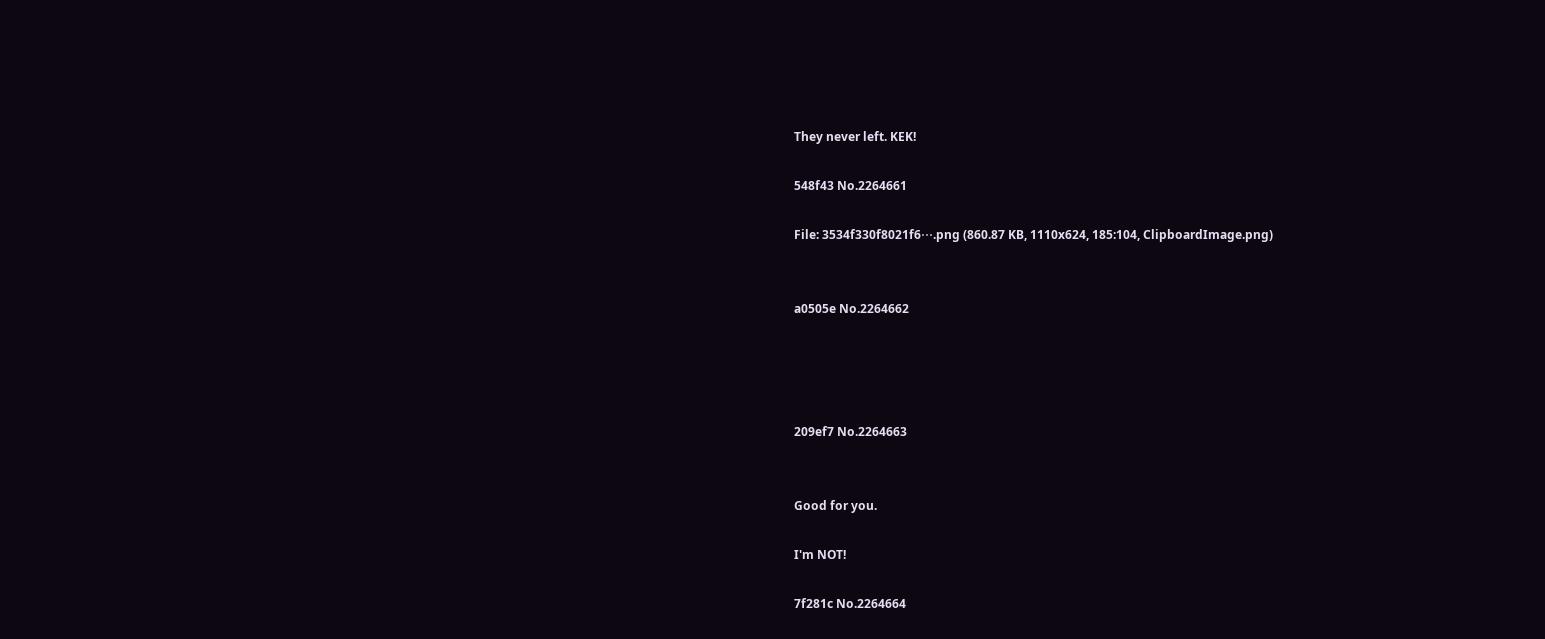They never left. KEK!

548f43 No.2264661

File: 3534f330f8021f6⋯.png (860.87 KB, 1110x624, 185:104, ClipboardImage.png)


a0505e No.2264662




209ef7 No.2264663


Good for you.

I'm NOT!

7f281c No.2264664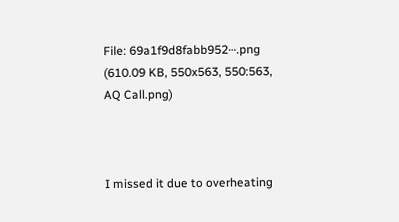File: 69a1f9d8fabb952⋯.png (610.09 KB, 550x563, 550:563, AQ Call.png)



I missed it due to overheating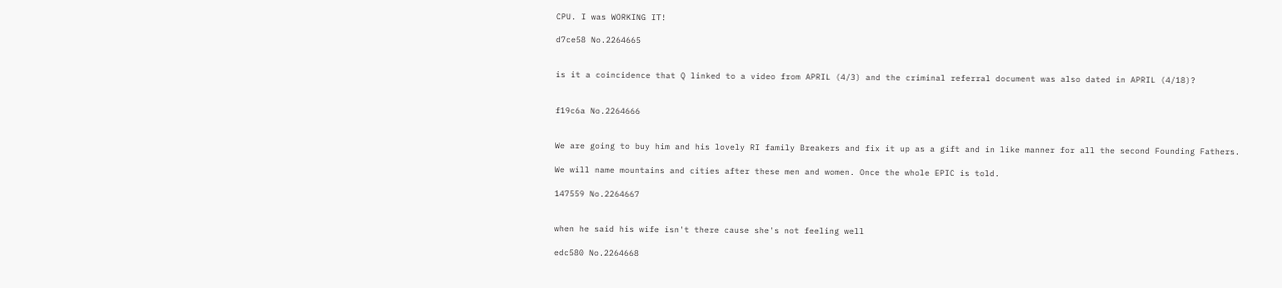CPU. I was WORKING IT!

d7ce58 No.2264665


is it a coincidence that Q linked to a video from APRIL (4/3) and the criminal referral document was also dated in APRIL (4/18)?


f19c6a No.2264666


We are going to buy him and his lovely RI family Breakers and fix it up as a gift and in like manner for all the second Founding Fathers.

We will name mountains and cities after these men and women. Once the whole EPIC is told.

147559 No.2264667


when he said his wife isn't there cause she's not feeling well

edc580 No.2264668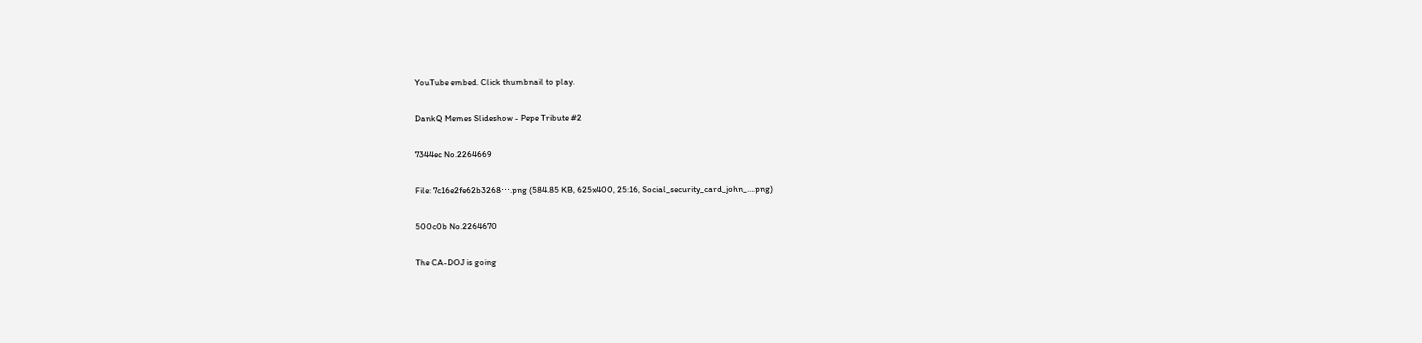YouTube embed. Click thumbnail to play.

DankQ Memes Slideshow - Pepe Tribute #2

7344ec No.2264669

File: 7c16e2fe62b3268⋯.png (584.85 KB, 625x400, 25:16, Social_security_card_john_….png)

500c0b No.2264670

The CA-DOJ is going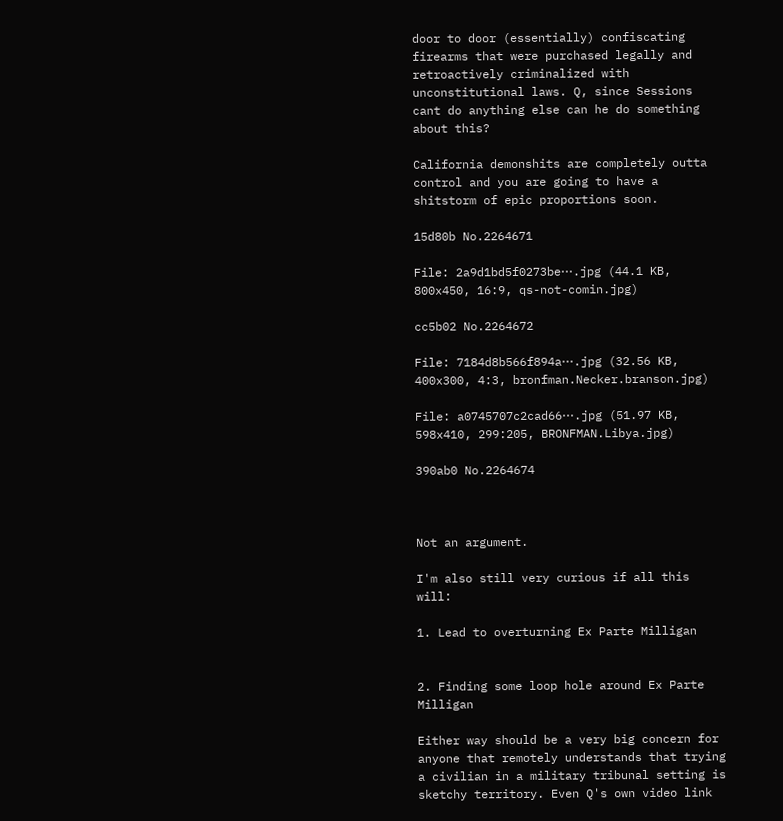door to door (essentially) confiscating firearms that were purchased legally and retroactively criminalized with unconstitutional laws. Q, since Sessions cant do anything else can he do something about this?

California demonshits are completely outta control and you are going to have a shitstorm of epic proportions soon.

15d80b No.2264671

File: 2a9d1bd5f0273be⋯.jpg (44.1 KB, 800x450, 16:9, qs-not-comin.jpg)

cc5b02 No.2264672

File: 7184d8b566f894a⋯.jpg (32.56 KB, 400x300, 4:3, bronfman.Necker.branson.jpg)

File: a0745707c2cad66⋯.jpg (51.97 KB, 598x410, 299:205, BRONFMAN.Libya.jpg)

390ab0 No.2264674



Not an argument.

I'm also still very curious if all this will:

1. Lead to overturning Ex Parte Milligan


2. Finding some loop hole around Ex Parte Milligan

Either way should be a very big concern for anyone that remotely understands that trying a civilian in a military tribunal setting is sketchy territory. Even Q's own video link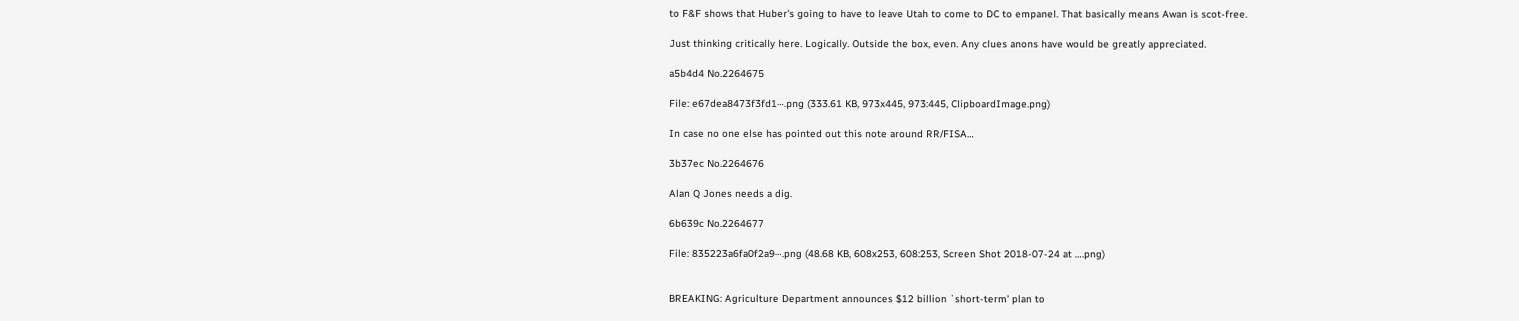to F&F shows that Huber's going to have to leave Utah to come to DC to empanel. That basically means Awan is scot-free.

Just thinking critically here. Logically. Outside the box, even. Any clues anons have would be greatly appreciated.

a5b4d4 No.2264675

File: e67dea8473f3fd1⋯.png (333.61 KB, 973x445, 973:445, ClipboardImage.png)

In case no one else has pointed out this note around RR/FISA…

3b37ec No.2264676

Alan Q Jones needs a dig.

6b639c No.2264677

File: 835223a6fa0f2a9⋯.png (48.68 KB, 608x253, 608:253, Screen Shot 2018-07-24 at ….png)


BREAKING: Agriculture Department announces $12 billion `short-term' plan to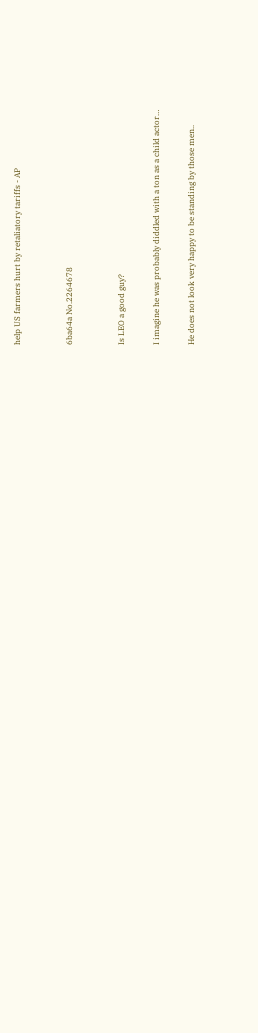help US farmers hurt by retaliatory tariffs - AP


6ba64a No.2264678


Is LEO a good guy?

I imagine he was probably diddled with a ton as a child actor…

He does not look very happy to be standing by those men..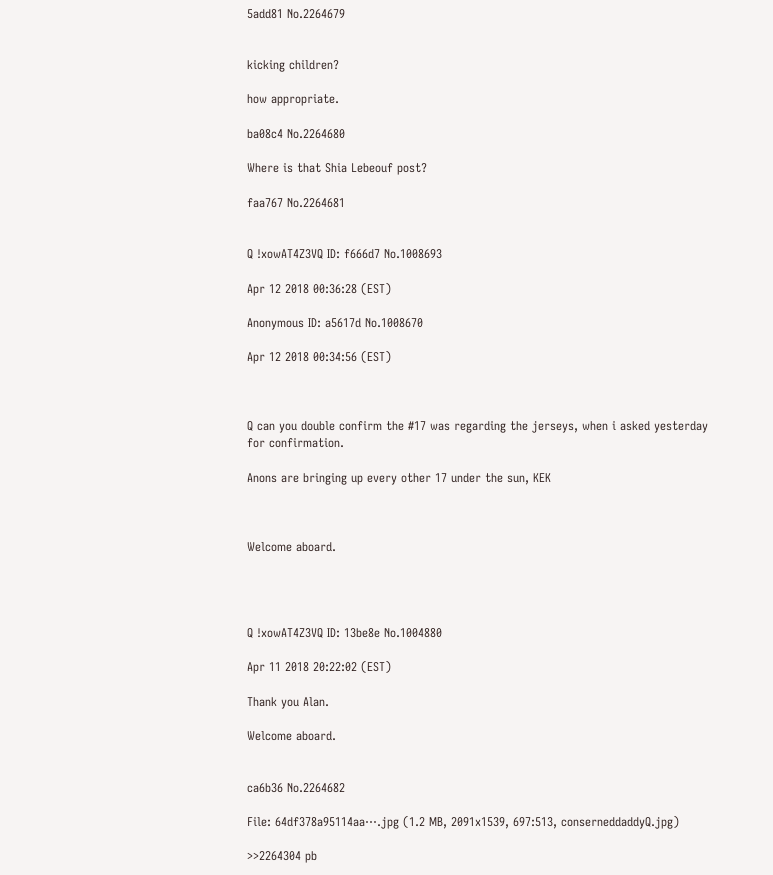5add81 No.2264679


kicking children?

how appropriate.

ba08c4 No.2264680

Where is that Shia Lebeouf post?

faa767 No.2264681


Q !xowAT4Z3VQ ID: f666d7 No.1008693

Apr 12 2018 00:36:28 (EST)

Anonymous ID: a5617d No.1008670

Apr 12 2018 00:34:56 (EST)



Q can you double confirm the #17 was regarding the jerseys, when i asked yesterday for confirmation.

Anons are bringing up every other 17 under the sun, KEK



Welcome aboard.




Q !xowAT4Z3VQ ID: 13be8e No.1004880

Apr 11 2018 20:22:02 (EST)

Thank you Alan.

Welcome aboard.


ca6b36 No.2264682

File: 64df378a95114aa⋯.jpg (1.2 MB, 2091x1539, 697:513, conserneddaddyQ.jpg)

>>2264304 pb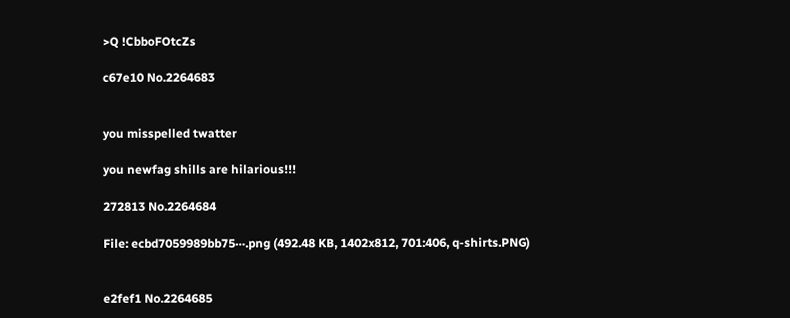>Q !CbboFOtcZs

c67e10 No.2264683


you misspelled twatter

you newfag shills are hilarious!!!

272813 No.2264684

File: ecbd7059989bb75⋯.png (492.48 KB, 1402x812, 701:406, q-shirts.PNG)


e2fef1 No.2264685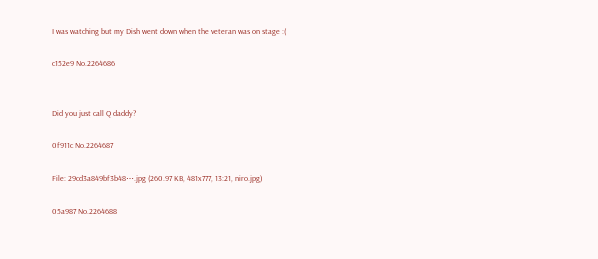I was watching but my Dish went down when the veteran was on stage :(

c152e9 No.2264686


Did you just call Q daddy?

0f911c No.2264687

File: 29cd3a849bf3b48⋯.jpg (260.97 KB, 481x777, 13:21, niro.jpg)

05a987 No.2264688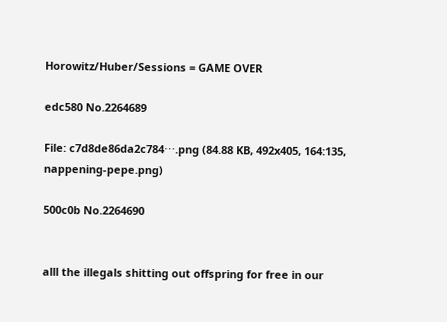Horowitz/Huber/Sessions = GAME OVER

edc580 No.2264689

File: c7d8de86da2c784⋯.png (84.88 KB, 492x405, 164:135, nappening-pepe.png)

500c0b No.2264690


alll the illegals shitting out offspring for free in our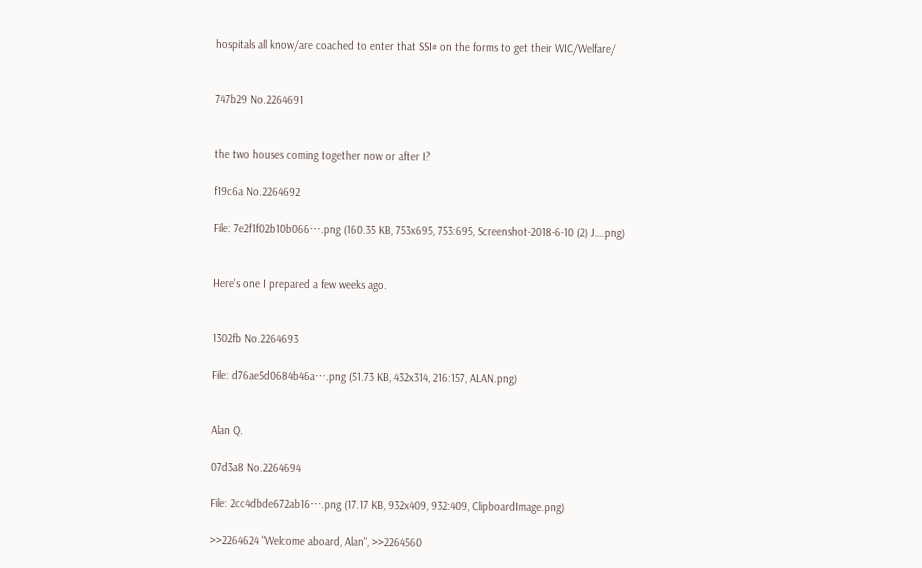hospitals all know/are coached to enter that SSI# on the forms to get their WIC/Welfare/


747b29 No.2264691


the two houses coming together now or after I?

f19c6a No.2264692

File: 7e2f1f02b10b066⋯.png (160.35 KB, 753x695, 753:695, Screenshot-2018-6-10 (2) J….png)


Here's one I prepared a few weeks ago.


1302fb No.2264693

File: d76ae5d0684b46a⋯.png (51.73 KB, 432x314, 216:157, ALAN.png)


Alan Q.

07d3a8 No.2264694

File: 2cc4dbde672ab16⋯.png (17.17 KB, 932x409, 932:409, ClipboardImage.png)

>>2264624 "Welcome aboard, Alan", >>2264560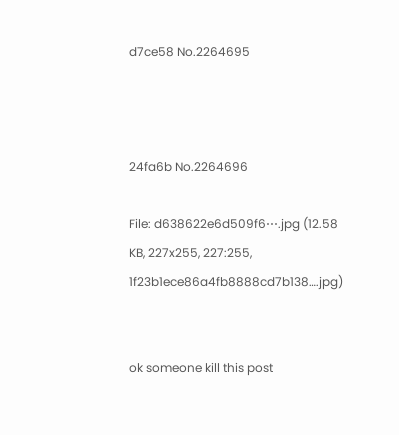d7ce58 No.2264695



24fa6b No.2264696

File: d638622e6d509f6⋯.jpg (12.58 KB, 227x255, 227:255, 1f23b1ece86a4fb8888cd7b138….jpg)


ok someone kill this post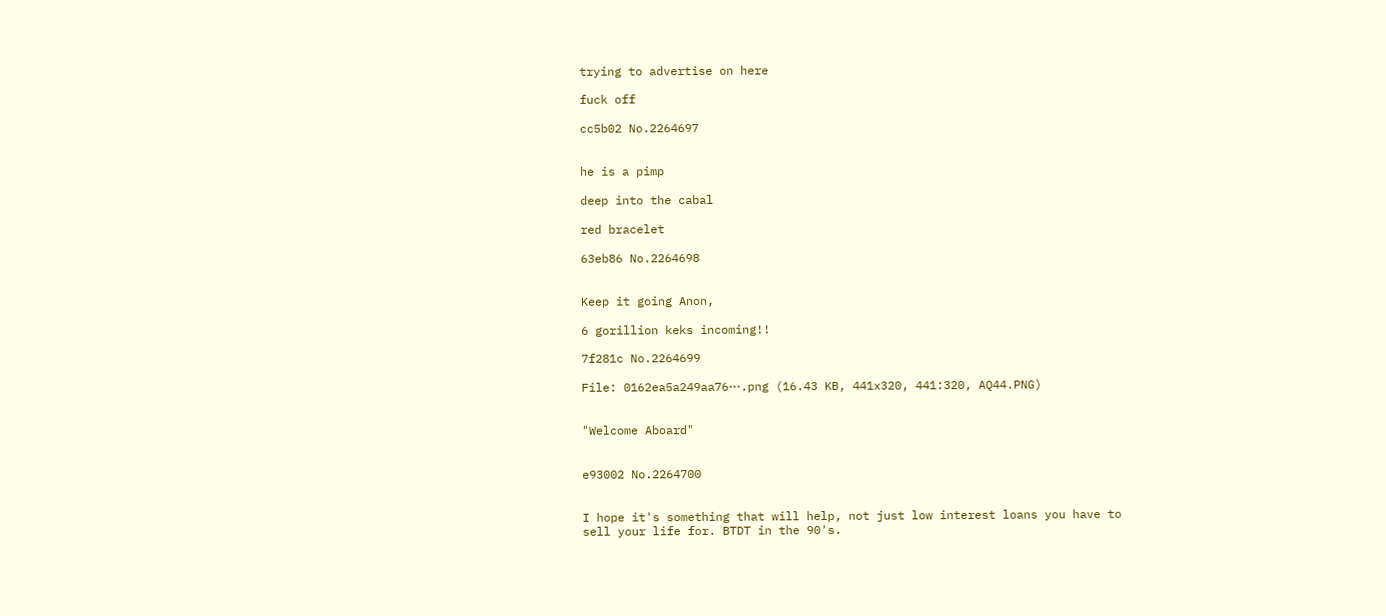trying to advertise on here

fuck off

cc5b02 No.2264697


he is a pimp

deep into the cabal

red bracelet

63eb86 No.2264698


Keep it going Anon,

6 gorillion keks incoming!!

7f281c No.2264699

File: 0162ea5a249aa76⋯.png (16.43 KB, 441x320, 441:320, AQ44.PNG)


"Welcome Aboard"


e93002 No.2264700


I hope it's something that will help, not just low interest loans you have to sell your life for. BTDT in the 90's.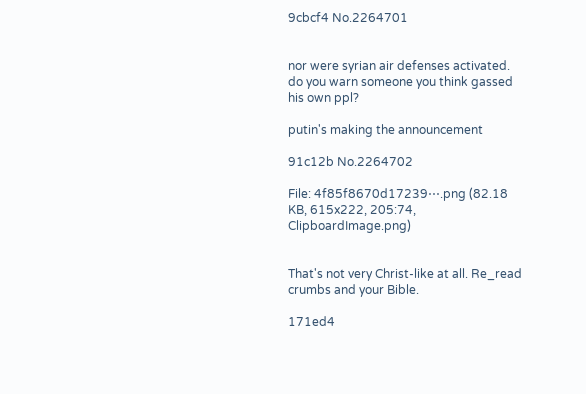9cbcf4 No.2264701


nor were syrian air defenses activated. do you warn someone you think gassed his own ppl?

putin's making the announcement

91c12b No.2264702

File: 4f85f8670d17239⋯.png (82.18 KB, 615x222, 205:74, ClipboardImage.png)


That's not very Christ-like at all. Re_read crumbs and your Bible.

171ed4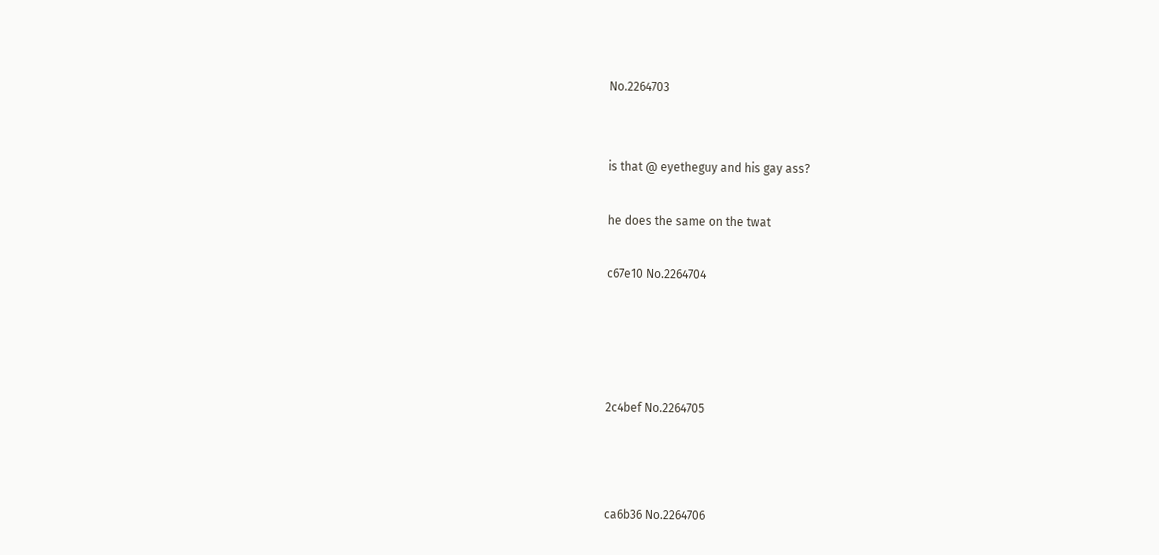No.2264703


is that @ eyetheguy and his gay ass?

he does the same on the twat

c67e10 No.2264704




2c4bef No.2264705



ca6b36 No.2264706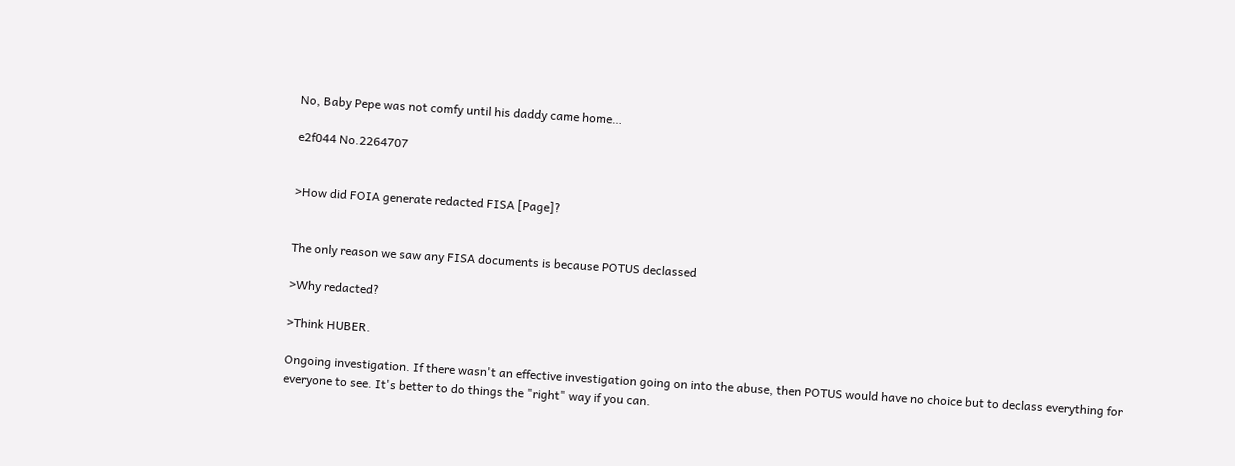No, Baby Pepe was not comfy until his daddy came home…

e2f044 No.2264707


>How did FOIA generate redacted FISA [Page]?


The only reason we saw any FISA documents is because POTUS declassed

>Why redacted?

>Think HUBER.

Ongoing investigation. If there wasn't an effective investigation going on into the abuse, then POTUS would have no choice but to declass everything for everyone to see. It's better to do things the "right" way if you can.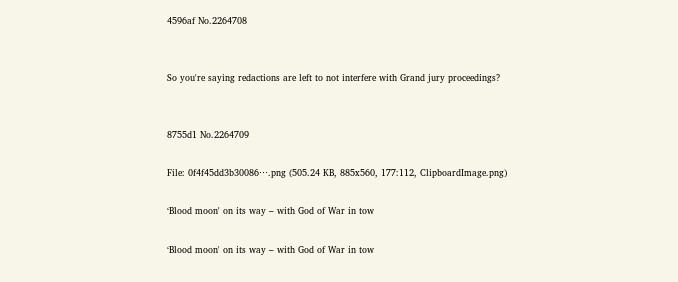4596af No.2264708


So you're saying redactions are left to not interfere with Grand jury proceedings?


8755d1 No.2264709

File: 0f4f45dd3b30086⋯.png (505.24 KB, 885x560, 177:112, ClipboardImage.png)

‘Blood moon' on its way – with God of War in tow

‘Blood moon' on its way – with God of War in tow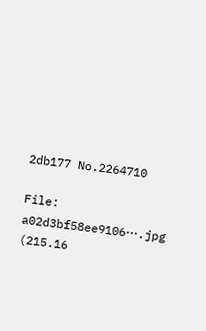2db177 No.2264710

File: a02d3bf58ee9106⋯.jpg (215.16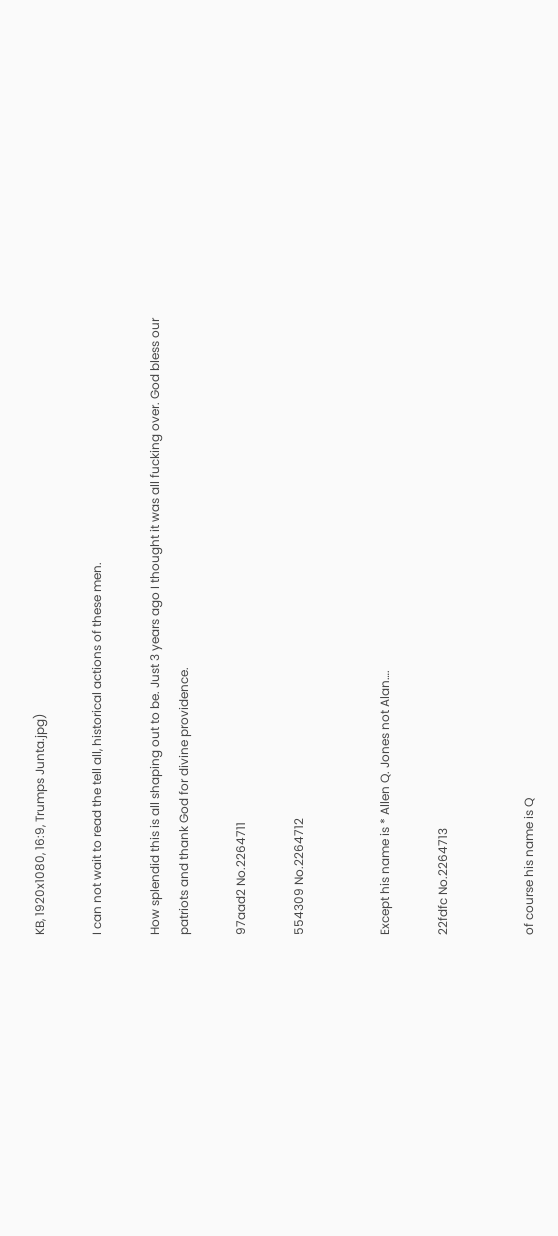KB, 1920x1080, 16:9, Trumps Junta.jpg)

I can not wait to read the tell all, historical actions of these men.

How splendid this is all shaping out to be. Just 3 years ago I thought it was all fucking over. God bless our patriots and thank God for divine providence.

97aad2 No.2264711

554309 No.2264712


Except his name is * Allen Q. Jones not Alan….

22fdfc No.2264713


of course his name is Q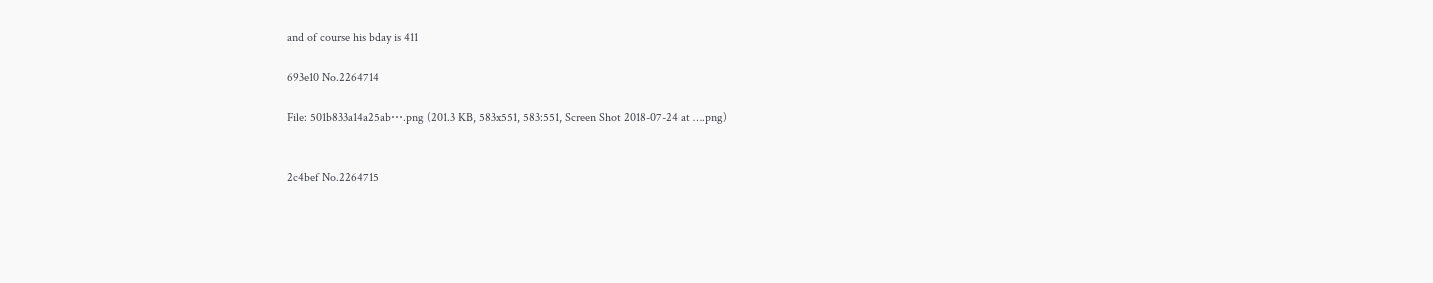and of course his bday is 411

693e10 No.2264714

File: 501b833a14a25ab⋯.png (201.3 KB, 583x551, 583:551, Screen Shot 2018-07-24 at ….png)


2c4bef No.2264715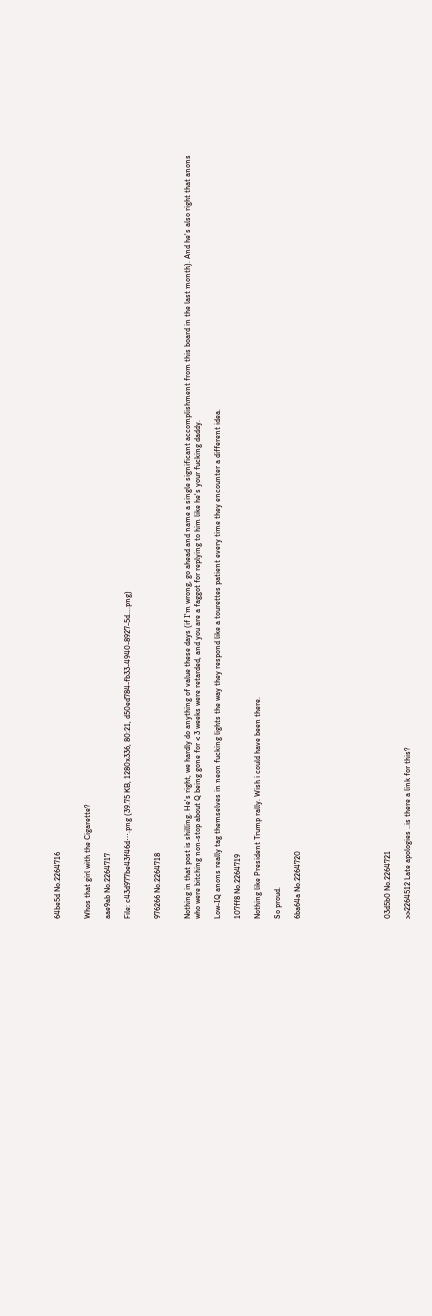64be5d No.2264716


Whos that girl with the Cigarette?

aae9ab No.2264717

File: c43d977be43f46d⋯.png (39.75 KB, 1280x336, 80:21, d50ed784-fb33-4940-8927-5d….png)


976266 No.2264718


Nothing in that post is shilling. He's right, we hardly do anything of value these days (if I'm wrong, go ahead and name a single significant accomplishment from this board in the last month). And he's also right that anons who were bitching non-stop about Q being gone for < 3 weeks were retarded, and you are a faggot for replying to him like he's your fucking daddy.

Low-IQ anons really tag themselves in neon fucking lights the way they respond like a tourettes patient every time they encounter a different idea.

107ff8 No.2264719

Nothing like President Trump rally. Wish i could have been there.

So proud.

6ba64a No.2264720








03d5b0 No.2264721

>>2264512 Late apologies ..is there a link for this?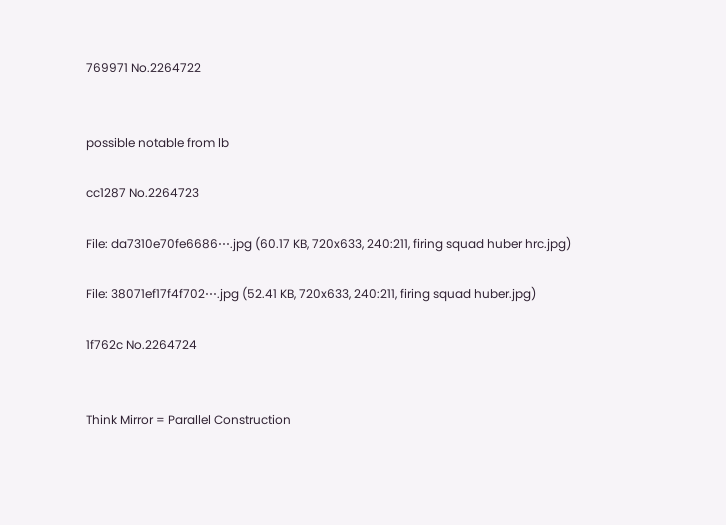769971 No.2264722


possible notable from lb

cc1287 No.2264723

File: da7310e70fe6686⋯.jpg (60.17 KB, 720x633, 240:211, firing squad huber hrc.jpg)

File: 38071ef17f4f702⋯.jpg (52.41 KB, 720x633, 240:211, firing squad huber.jpg)

1f762c No.2264724


Think Mirror = Parallel Construction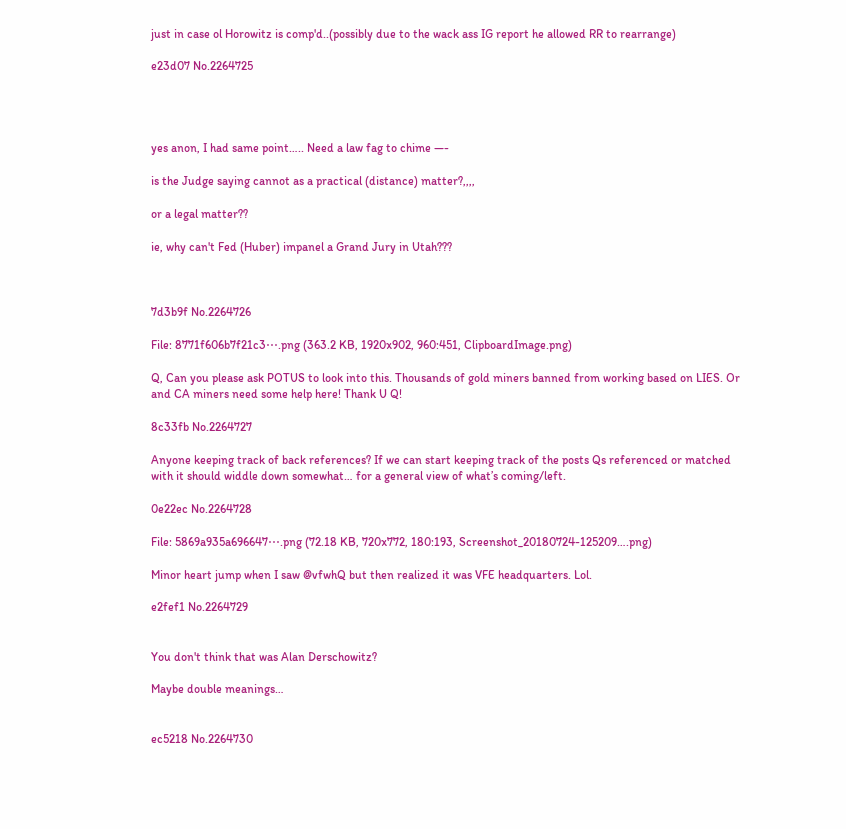just in case ol Horowitz is comp'd..(possibly due to the wack ass IG report he allowed RR to rearrange)

e23d07 No.2264725




yes anon, I had same point….. Need a law fag to chime —-

is the Judge saying cannot as a practical (distance) matter?,,,,

or a legal matter??

ie, why can't Fed (Huber) impanel a Grand Jury in Utah???



7d3b9f No.2264726

File: 8771f606b7f21c3⋯.png (363.2 KB, 1920x902, 960:451, ClipboardImage.png)

Q, Can you please ask POTUS to look into this. Thousands of gold miners banned from working based on LIES. Or and CA miners need some help here! Thank U Q!

8c33fb No.2264727

Anyone keeping track of back references? If we can start keeping track of the posts Qs referenced or matched with it should widdle down somewhat… for a general view of what’s coming/left.

0e22ec No.2264728

File: 5869a935a696647⋯.png (72.18 KB, 720x772, 180:193, Screenshot_20180724-125209….png)

Minor heart jump when I saw @vfwhQ but then realized it was VFE headquarters. Lol.

e2fef1 No.2264729


You don't think that was Alan Derschowitz?

Maybe double meanings…


ec5218 No.2264730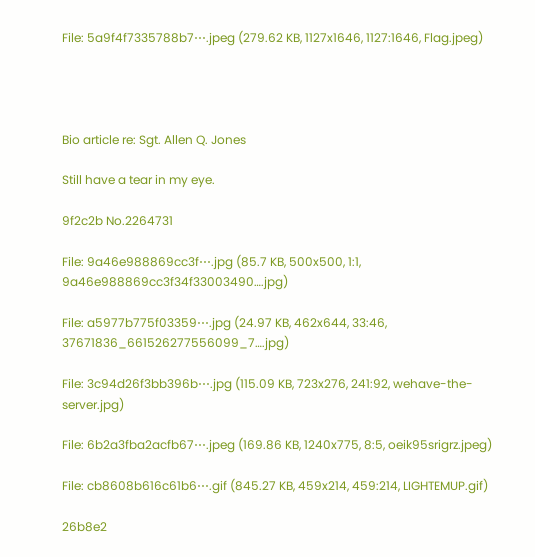File: 5a9f4f7335788b7⋯.jpeg (279.62 KB, 1127x1646, 1127:1646, Flag.jpeg)




Bio article re: Sgt. Allen Q. Jones

Still have a tear in my eye.

9f2c2b No.2264731

File: 9a46e988869cc3f⋯.jpg (85.7 KB, 500x500, 1:1, 9a46e988869cc3f34f33003490….jpg)

File: a5977b775f03359⋯.jpg (24.97 KB, 462x644, 33:46, 37671836_661526277556099_7….jpg)

File: 3c94d26f3bb396b⋯.jpg (115.09 KB, 723x276, 241:92, wehave-the-server.jpg)

File: 6b2a3fba2acfb67⋯.jpeg (169.86 KB, 1240x775, 8:5, oeik95srigrz.jpeg)

File: cb8608b616c61b6⋯.gif (845.27 KB, 459x214, 459:214, LIGHTEMUP.gif)

26b8e2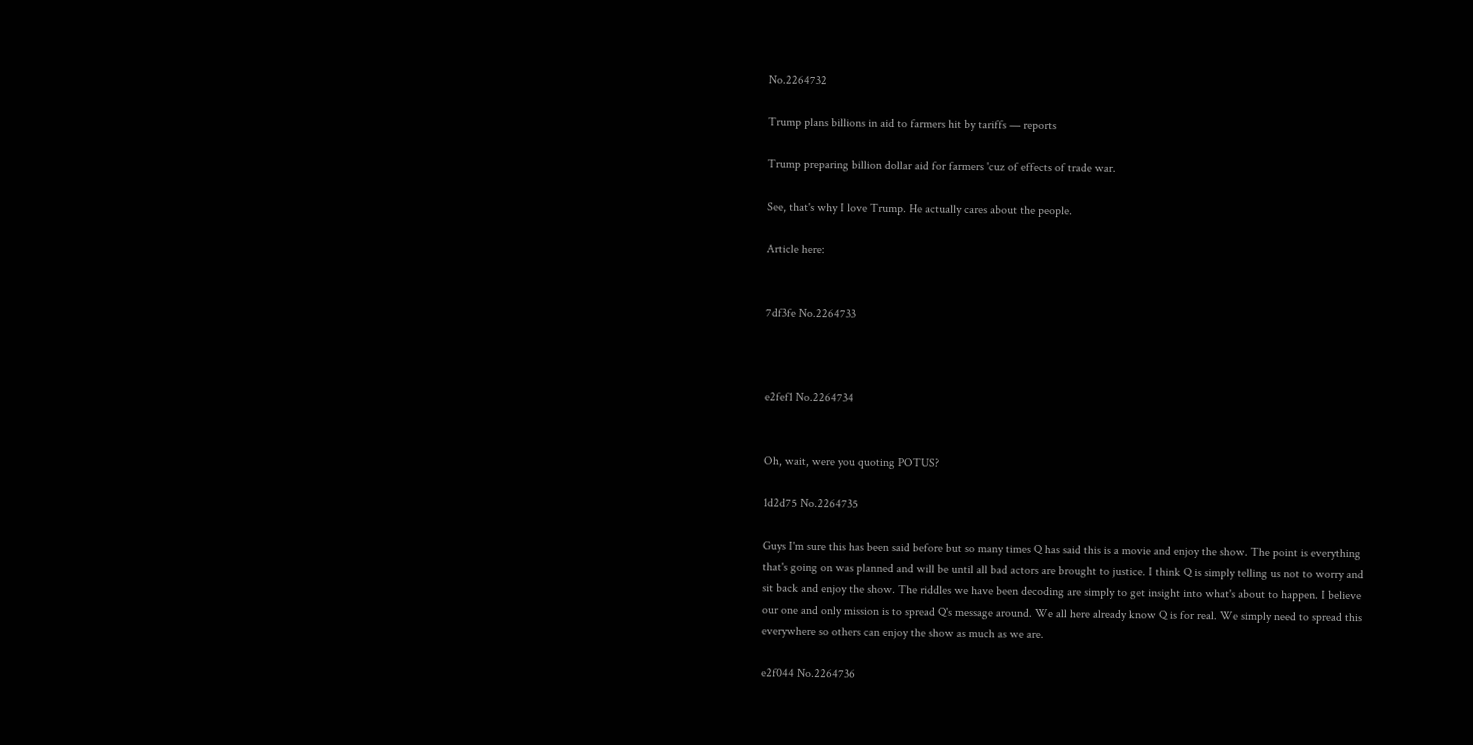No.2264732

Trump plans billions in aid to farmers hit by tariffs — reports

Trump preparing billion dollar aid for farmers 'cuz of effects of trade war.

See, that's why I love Trump. He actually cares about the people.

Article here:


7df3fe No.2264733



e2fef1 No.2264734


Oh, wait, were you quoting POTUS?

1d2d75 No.2264735

Guys I'm sure this has been said before but so many times Q has said this is a movie and enjoy the show. The point is everything that's going on was planned and will be until all bad actors are brought to justice. I think Q is simply telling us not to worry and sit back and enjoy the show. The riddles we have been decoding are simply to get insight into what's about to happen. I believe our one and only mission is to spread Q's message around. We all here already know Q is for real. We simply need to spread this everywhere so others can enjoy the show as much as we are.

e2f044 No.2264736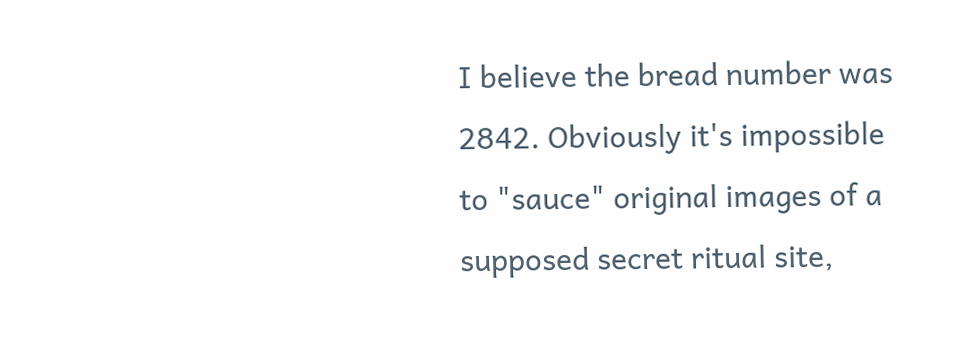I believe the bread number was 2842. Obviously it's impossible to "sauce" original images of a supposed secret ritual site,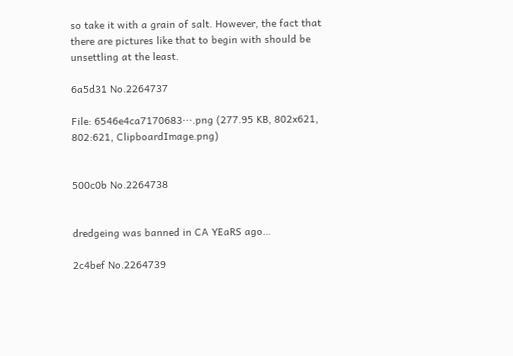so take it with a grain of salt. However, the fact that there are pictures like that to begin with should be unsettling at the least.

6a5d31 No.2264737

File: 6546e4ca7170683⋯.png (277.95 KB, 802x621, 802:621, ClipboardImage.png)


500c0b No.2264738


dredgeing was banned in CA YEaRS ago…

2c4bef No.2264739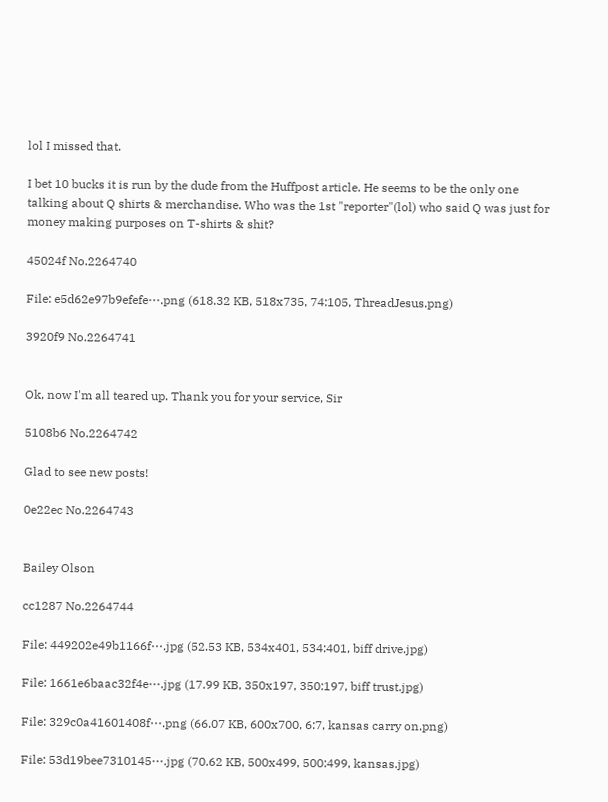lol I missed that.

I bet 10 bucks it is run by the dude from the Huffpost article. He seems to be the only one talking about Q shirts & merchandise. Who was the 1st "reporter"(lol) who said Q was just for money making purposes on T-shirts & shit?

45024f No.2264740

File: e5d62e97b9efefe⋯.png (618.32 KB, 518x735, 74:105, ThreadJesus.png)

3920f9 No.2264741


Ok, now I'm all teared up. Thank you for your service, Sir

5108b6 No.2264742

Glad to see new posts!

0e22ec No.2264743


Bailey Olson

cc1287 No.2264744

File: 449202e49b1166f⋯.jpg (52.53 KB, 534x401, 534:401, biff drive.jpg)

File: 1661e6baac32f4e⋯.jpg (17.99 KB, 350x197, 350:197, biff trust.jpg)

File: 329c0a41601408f⋯.png (66.07 KB, 600x700, 6:7, kansas carry on.png)

File: 53d19bee7310145⋯.jpg (70.62 KB, 500x499, 500:499, kansas.jpg)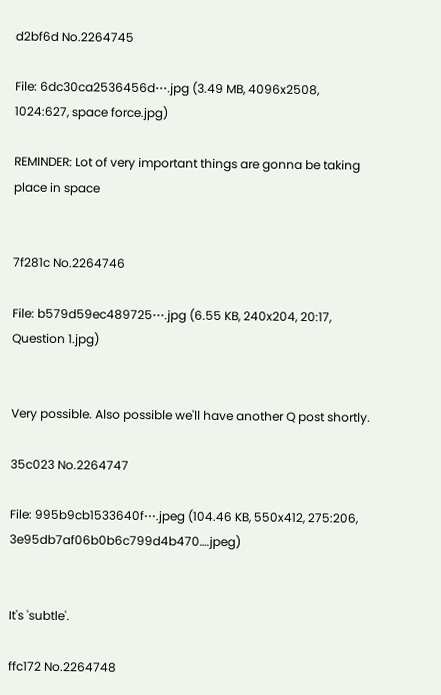d2bf6d No.2264745

File: 6dc30ca2536456d⋯.jpg (3.49 MB, 4096x2508, 1024:627, space force.jpg)

REMINDER: Lot of very important things are gonna be taking place in space


7f281c No.2264746

File: b579d59ec489725⋯.jpg (6.55 KB, 240x204, 20:17, Question 1.jpg)


Very possible. Also possible we'll have another Q post shortly.

35c023 No.2264747

File: 995b9cb1533640f⋯.jpeg (104.46 KB, 550x412, 275:206, 3e95db7af06b0b6c799d4b470….jpeg)


It's 'subtle'.

ffc172 No.2264748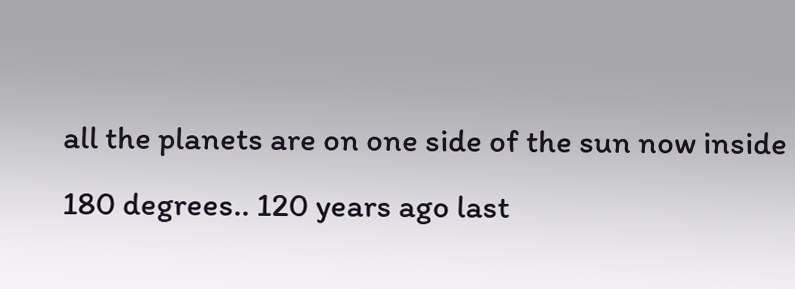all the planets are on one side of the sun now inside 180 degrees.. 120 years ago last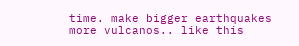time. make bigger earthquakes more vulcanos.. like this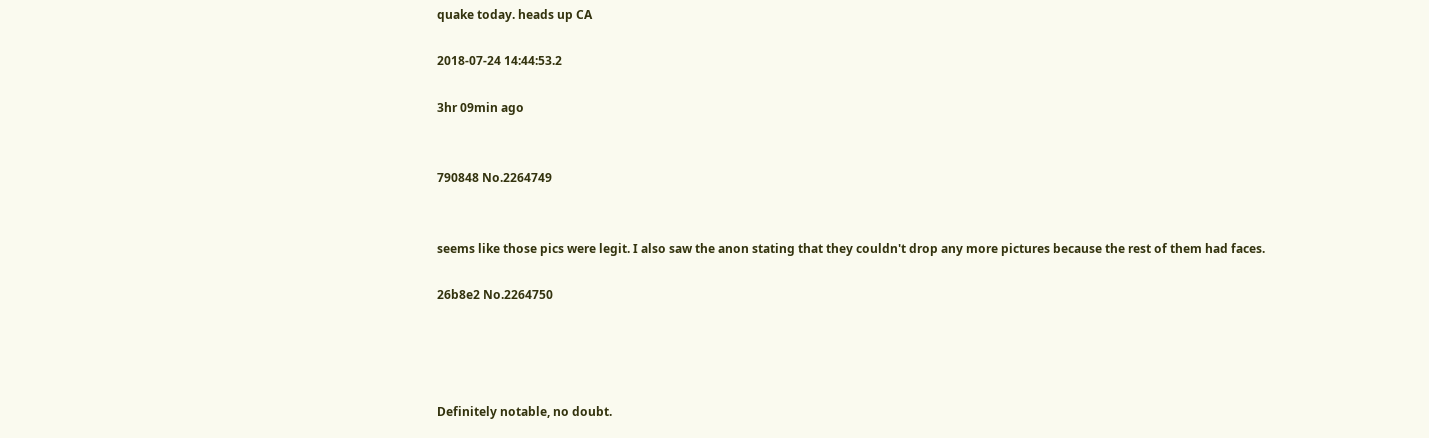quake today. heads up CA

2018-07-24 14:44:53.2

3hr 09min ago


790848 No.2264749


seems like those pics were legit. I also saw the anon stating that they couldn't drop any more pictures because the rest of them had faces.

26b8e2 No.2264750




Definitely notable, no doubt.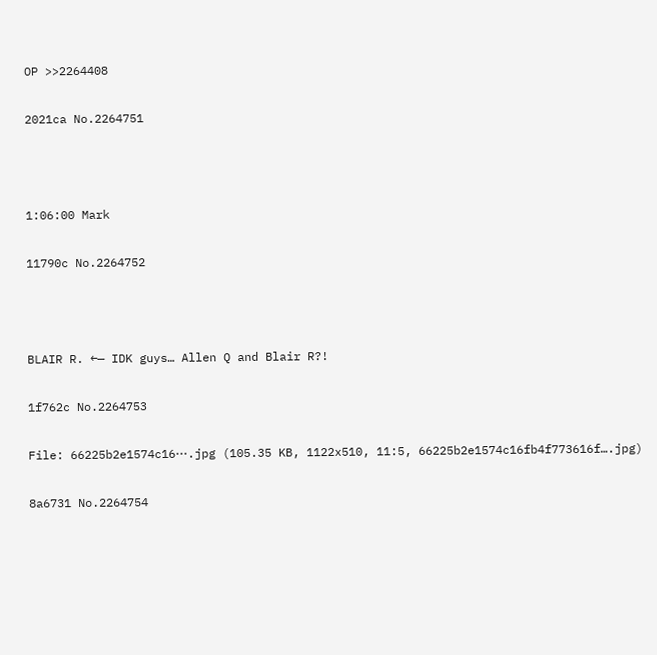OP >>2264408

2021ca No.2264751



1:06:00 Mark

11790c No.2264752



BLAIR R. ←— IDK guys… Allen Q and Blair R?!

1f762c No.2264753

File: 66225b2e1574c16⋯.jpg (105.35 KB, 1122x510, 11:5, 66225b2e1574c16fb4f773616f….jpg)

8a6731 No.2264754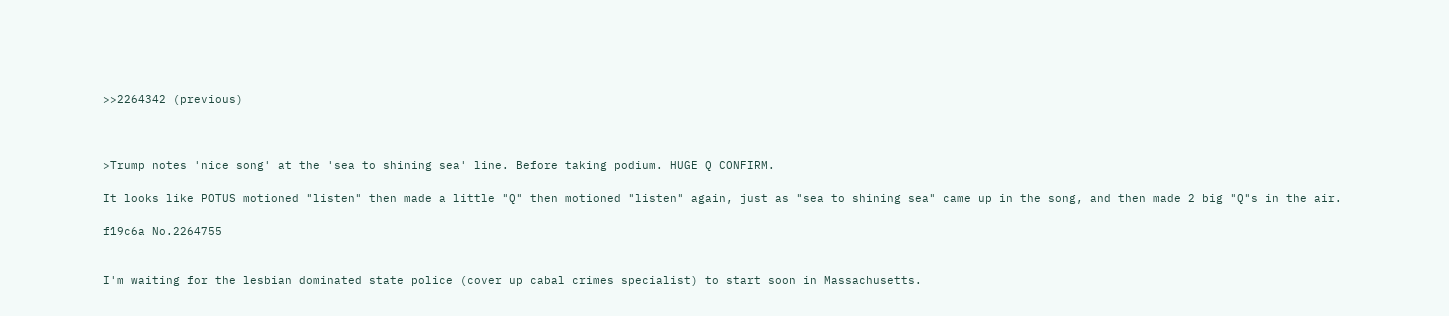>>2264342 (previous)



>Trump notes 'nice song' at the 'sea to shining sea' line. Before taking podium. HUGE Q CONFIRM.

It looks like POTUS motioned "listen" then made a little "Q" then motioned "listen" again, just as "sea to shining sea" came up in the song, and then made 2 big "Q"s in the air.

f19c6a No.2264755


I'm waiting for the lesbian dominated state police (cover up cabal crimes specialist) to start soon in Massachusetts.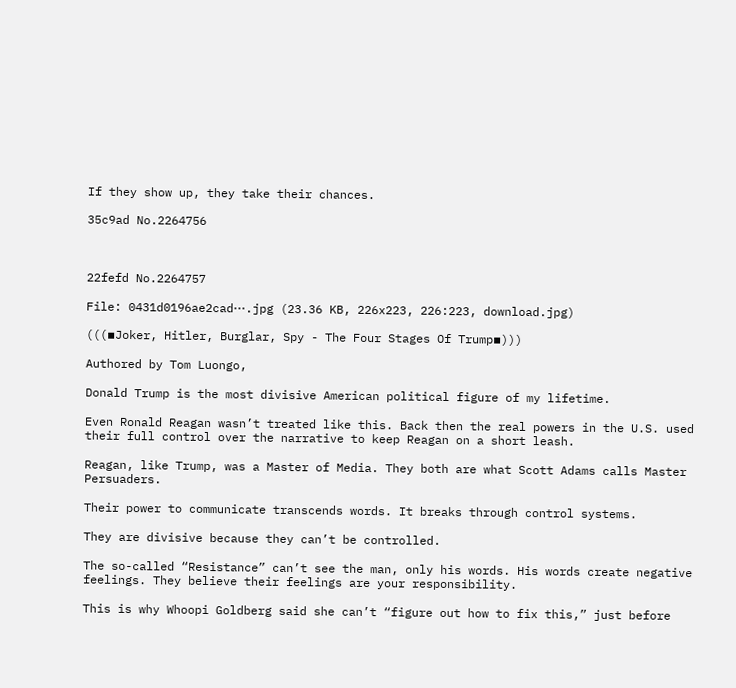If they show up, they take their chances.

35c9ad No.2264756



22fefd No.2264757

File: 0431d0196ae2cad⋯.jpg (23.36 KB, 226x223, 226:223, download.jpg)

(((▪Joker, Hitler, Burglar, Spy - The Four Stages Of Trump▪)))

Authored by Tom Luongo,

Donald Trump is the most divisive American political figure of my lifetime.

Even Ronald Reagan wasn’t treated like this. Back then the real powers in the U.S. used their full control over the narrative to keep Reagan on a short leash.

Reagan, like Trump, was a Master of Media. They both are what Scott Adams calls Master Persuaders.

Their power to communicate transcends words. It breaks through control systems.

They are divisive because they can’t be controlled.

The so-called “Resistance” can’t see the man, only his words. His words create negative feelings. They believe their feelings are your responsibility.

This is why Whoopi Goldberg said she can’t “figure out how to fix this,” just before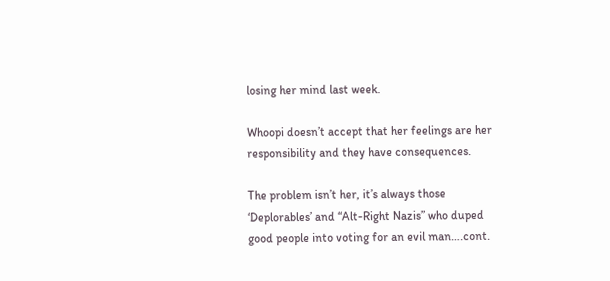losing her mind last week.

Whoopi doesn’t accept that her feelings are her responsibility and they have consequences.

The problem isn’t her, it’s always those ‘Deplorables’ and “Alt-Right Nazis” who duped good people into voting for an evil man….cont.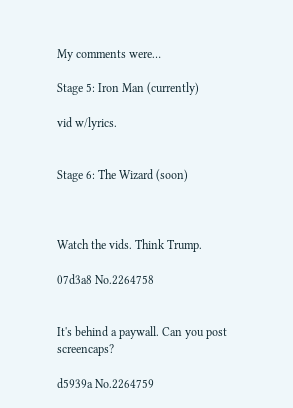My comments were…

Stage 5: Iron Man (currently)

vid w/lyrics.


Stage 6: The Wizard (soon)



Watch the vids. Think Trump.

07d3a8 No.2264758


It's behind a paywall. Can you post screencaps?

d5939a No.2264759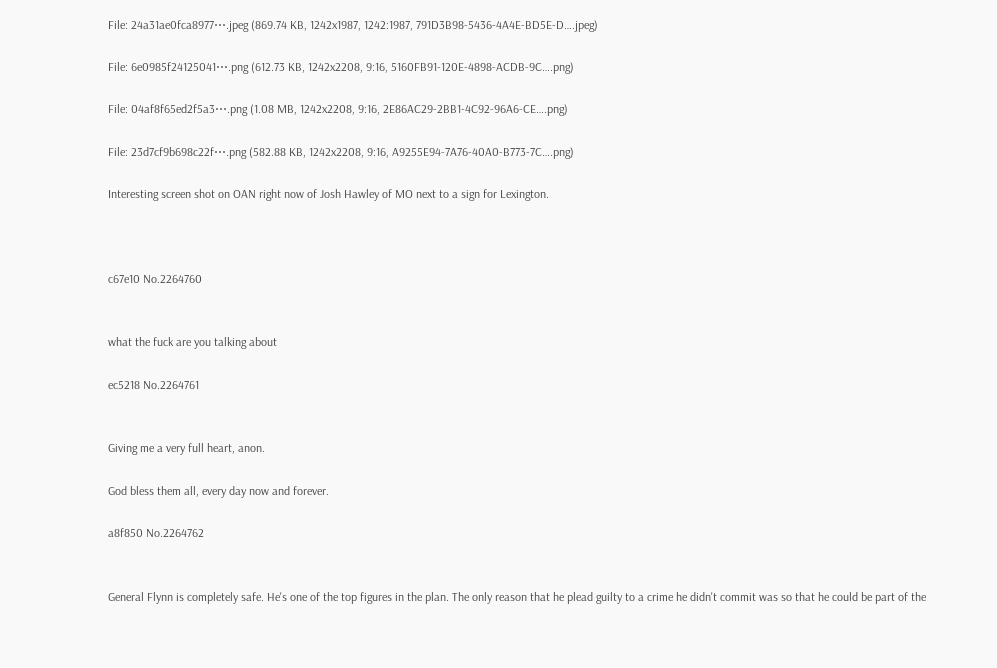File: 24a31ae0fca8977⋯.jpeg (869.74 KB, 1242x1987, 1242:1987, 791D3B98-5436-4A4E-BD5E-D….jpeg)

File: 6e0985f24125041⋯.png (612.73 KB, 1242x2208, 9:16, 5160FB91-120E-4898-ACDB-9C….png)

File: 04af8f65ed2f5a3⋯.png (1.08 MB, 1242x2208, 9:16, 2E86AC29-2BB1-4C92-96A6-CE….png)

File: 23d7cf9b698c22f⋯.png (582.88 KB, 1242x2208, 9:16, A9255E94-7A76-40A0-B773-7C….png)

Interesting screen shot on OAN right now of Josh Hawley of MO next to a sign for Lexington.



c67e10 No.2264760


what the fuck are you talking about

ec5218 No.2264761


Giving me a very full heart, anon.

God bless them all, every day now and forever.

a8f850 No.2264762


General Flynn is completely safe. He's one of the top figures in the plan. The only reason that he plead guilty to a crime he didn't commit was so that he could be part of the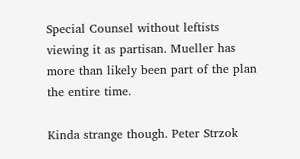Special Counsel without leftists viewing it as partisan. Mueller has more than likely been part of the plan the entire time.

Kinda strange though. Peter Strzok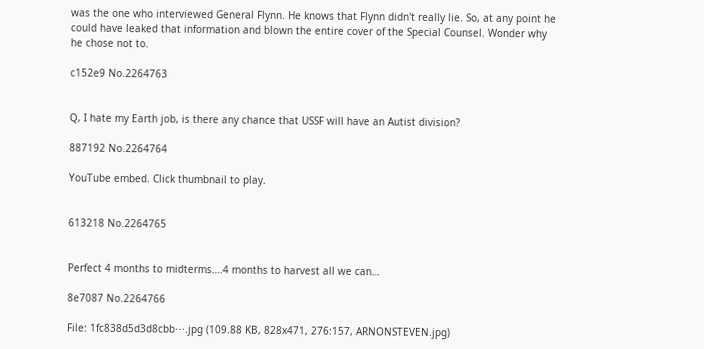was the one who interviewed General Flynn. He knows that Flynn didn't really lie. So, at any point he could have leaked that information and blown the entire cover of the Special Counsel. Wonder why he chose not to.

c152e9 No.2264763


Q, I hate my Earth job, is there any chance that USSF will have an Autist division?

887192 No.2264764

YouTube embed. Click thumbnail to play.


613218 No.2264765


Perfect 4 months to midterms….4 months to harvest all we can…

8e7087 No.2264766

File: 1fc838d5d3d8cbb⋯.jpg (109.88 KB, 828x471, 276:157, ARNONSTEVEN.jpg)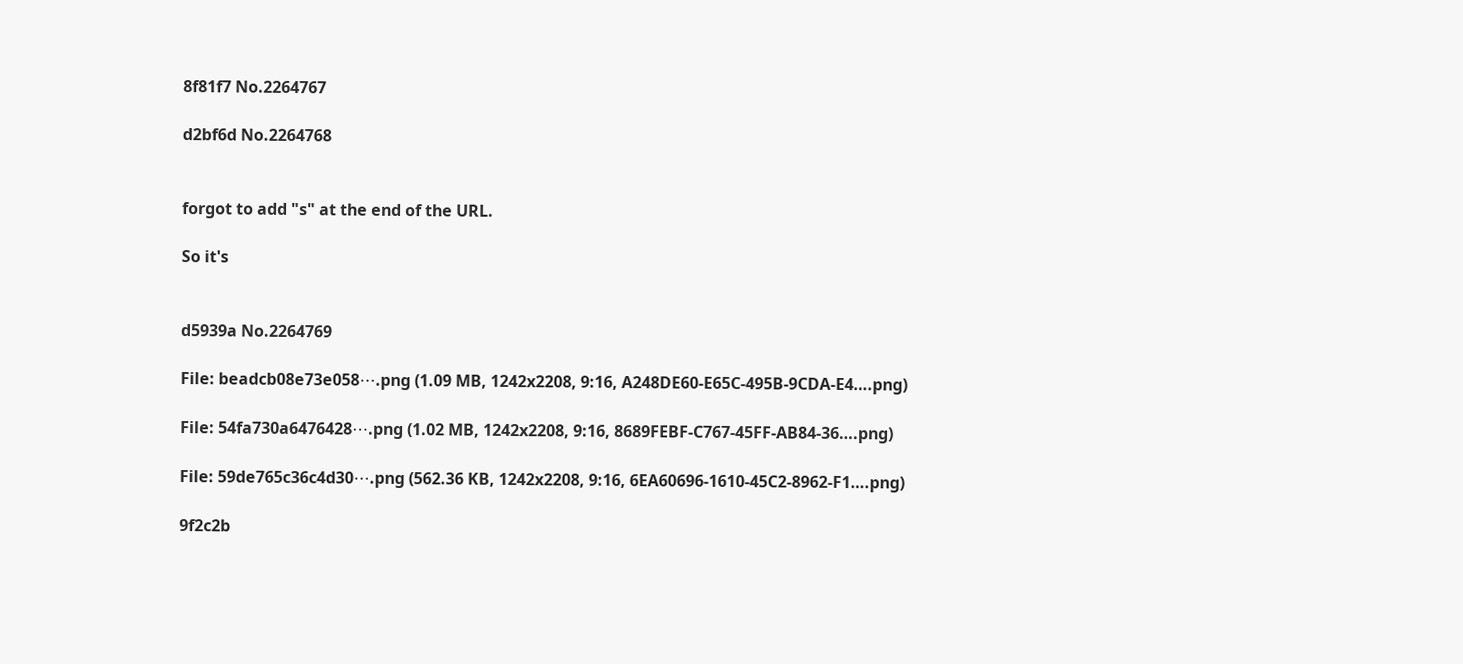8f81f7 No.2264767

d2bf6d No.2264768


forgot to add "s" at the end of the URL.

So it's


d5939a No.2264769

File: beadcb08e73e058⋯.png (1.09 MB, 1242x2208, 9:16, A248DE60-E65C-495B-9CDA-E4….png)

File: 54fa730a6476428⋯.png (1.02 MB, 1242x2208, 9:16, 8689FEBF-C767-45FF-AB84-36….png)

File: 59de765c36c4d30⋯.png (562.36 KB, 1242x2208, 9:16, 6EA60696-1610-45C2-8962-F1….png)

9f2c2b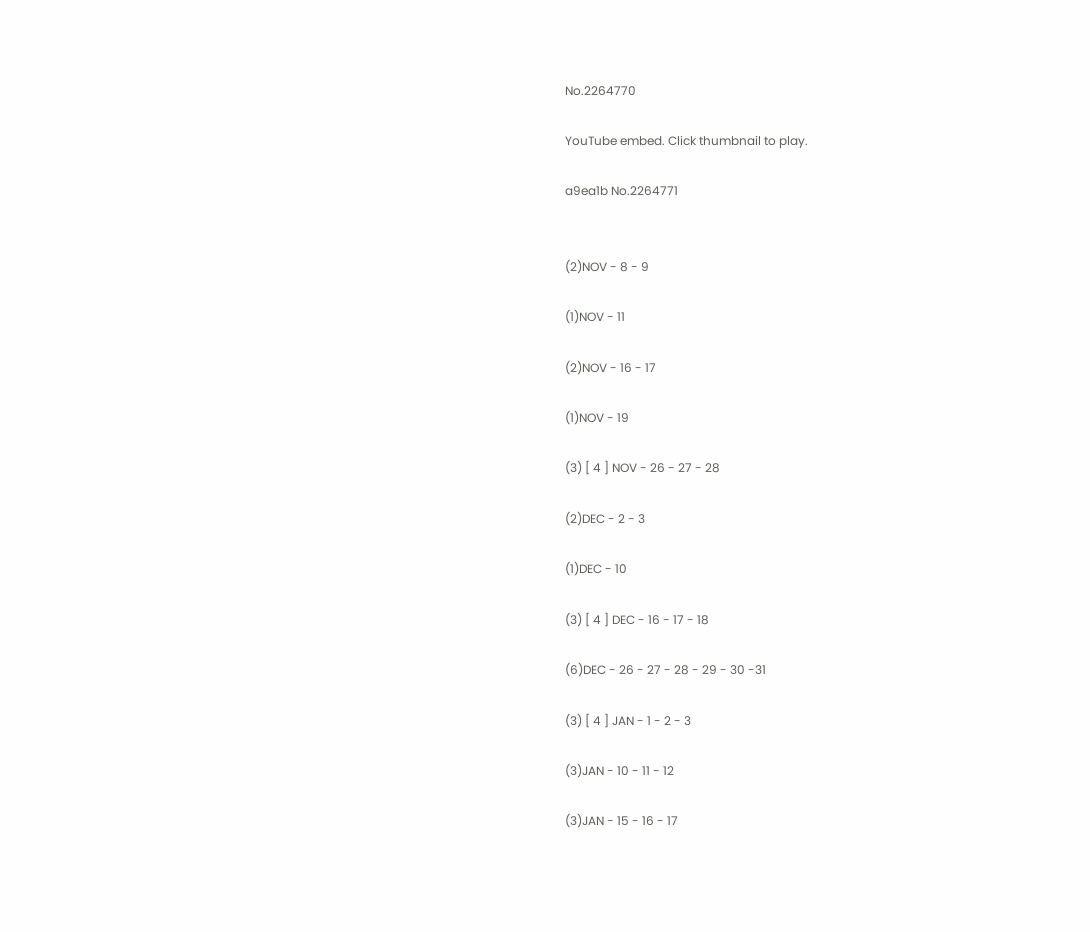No.2264770

YouTube embed. Click thumbnail to play.

a9ea1b No.2264771


(2)NOV - 8 - 9

(1)NOV - 11

(2)NOV - 16 - 17

(1)NOV - 19

(3) [ 4 ] NOV - 26 - 27 - 28

(2)DEC - 2 - 3

(1)DEC - 10

(3) [ 4 ] DEC - 16 - 17 - 18

(6)DEC - 26 - 27 - 28 - 29 - 30 -31

(3) [ 4 ] JAN - 1 - 2 - 3

(3)JAN - 10 - 11 - 12

(3)JAN - 15 - 16 - 17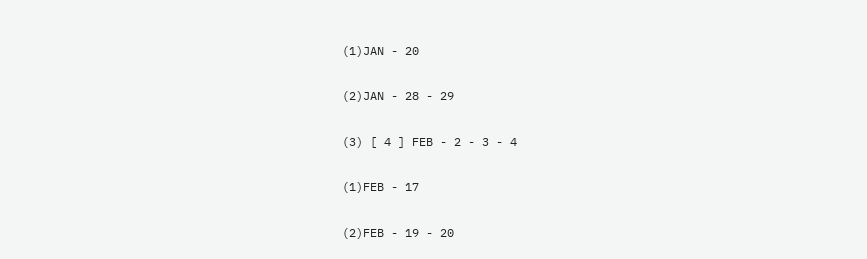(1)JAN - 20

(2)JAN - 28 - 29

(3) [ 4 ] FEB - 2 - 3 - 4

(1)FEB - 17

(2)FEB - 19 - 20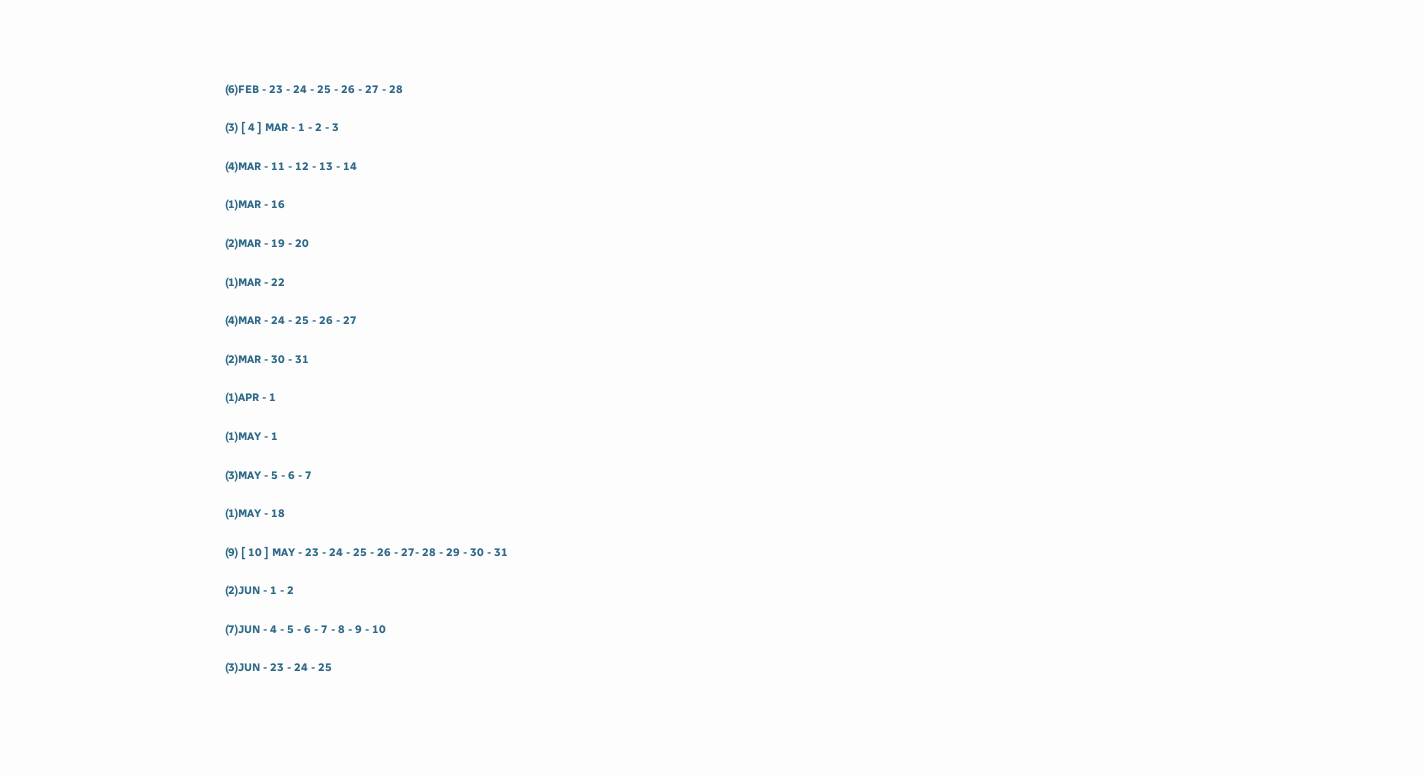(6)FEB - 23 - 24 - 25 - 26 - 27 - 28

(3) [ 4 ] MAR - 1 - 2 - 3

(4)MAR - 11 - 12 - 13 - 14

(1)MAR - 16

(2)MAR - 19 - 20

(1)MAR - 22

(4)MAR - 24 - 25 - 26 - 27

(2)MAR - 30 - 31

(1)APR - 1

(1)MAY - 1

(3)MAY - 5 - 6 - 7

(1)MAY - 18

(9) [ 10 ] MAY - 23 - 24 - 25 - 26 - 27- 28 - 29 - 30 - 31

(2)JUN - 1 - 2

(7)JUN - 4 - 5 - 6 - 7 - 8 - 9 - 10

(3)JUN - 23 - 24 - 25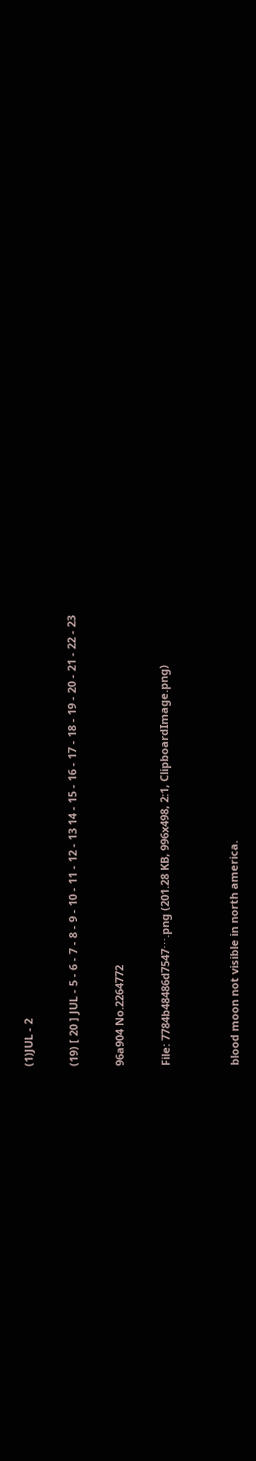(1)JUL - 2

(19) [ 20 ] JUL - 5 - 6 - 7 - 8 - 9 - 10 - 11 - 12 - 13 14 - 15 - 16 - 17 - 18 - 19 - 20 - 21 - 22 - 23

96a904 No.2264772

File: 7784b48486d7547⋯.png (201.28 KB, 996x498, 2:1, ClipboardImage.png)


blood moon not visible in north america.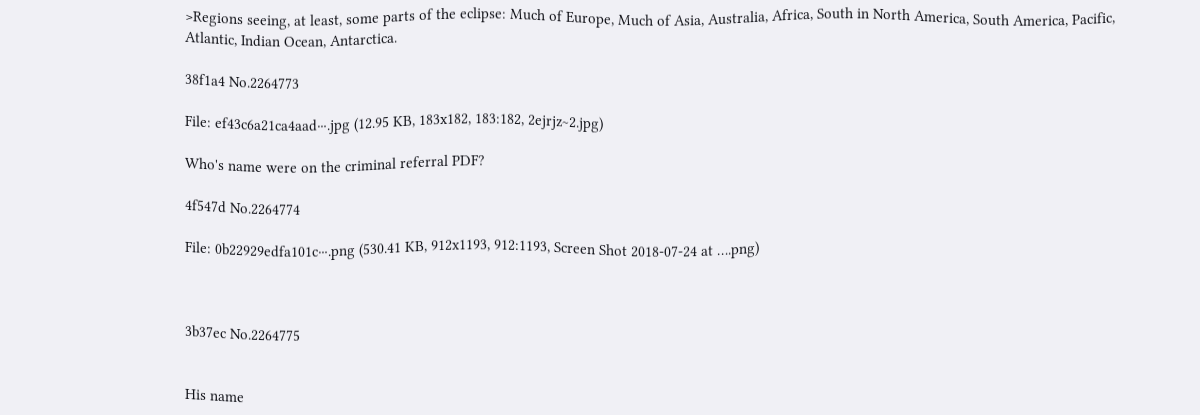>Regions seeing, at least, some parts of the eclipse: Much of Europe, Much of Asia, Australia, Africa, South in North America, South America, Pacific, Atlantic, Indian Ocean, Antarctica.

38f1a4 No.2264773

File: ef43c6a21ca4aad⋯.jpg (12.95 KB, 183x182, 183:182, 2ejrjz~2.jpg)

Who's name were on the criminal referral PDF?

4f547d No.2264774

File: 0b22929edfa101c⋯.png (530.41 KB, 912x1193, 912:1193, Screen Shot 2018-07-24 at ….png)



3b37ec No.2264775


His name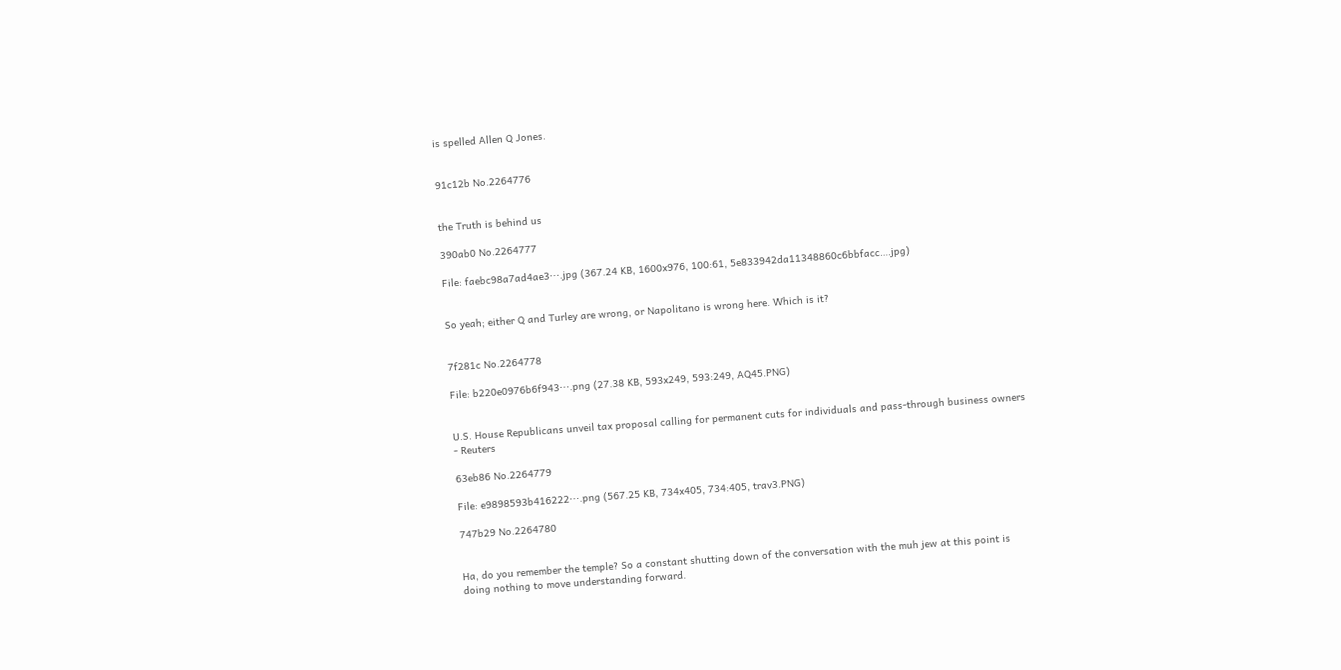is spelled Allen Q Jones.


91c12b No.2264776


the Truth is behind us

390ab0 No.2264777

File: faebc98a7ad4ae3⋯.jpg (367.24 KB, 1600x976, 100:61, 5e833942da11348860c6bbfacc….jpg)


So yeah; either Q and Turley are wrong, or Napolitano is wrong here. Which is it?


7f281c No.2264778

File: b220e0976b6f943⋯.png (27.38 KB, 593x249, 593:249, AQ45.PNG)


U.S. House Republicans unveil tax proposal calling for permanent cuts for individuals and pass-through business owners - Reuters

63eb86 No.2264779

File: e9898593b416222⋯.png (567.25 KB, 734x405, 734:405, trav3.PNG)

747b29 No.2264780


Ha, do you remember the temple? So a constant shutting down of the conversation with the muh jew at this point is doing nothing to move understanding forward.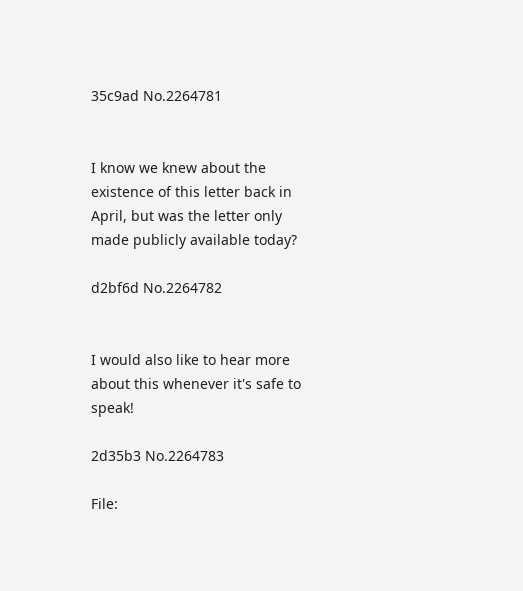35c9ad No.2264781


I know we knew about the existence of this letter back in April, but was the letter only made publicly available today?

d2bf6d No.2264782


I would also like to hear more about this whenever it's safe to speak!

2d35b3 No.2264783

File: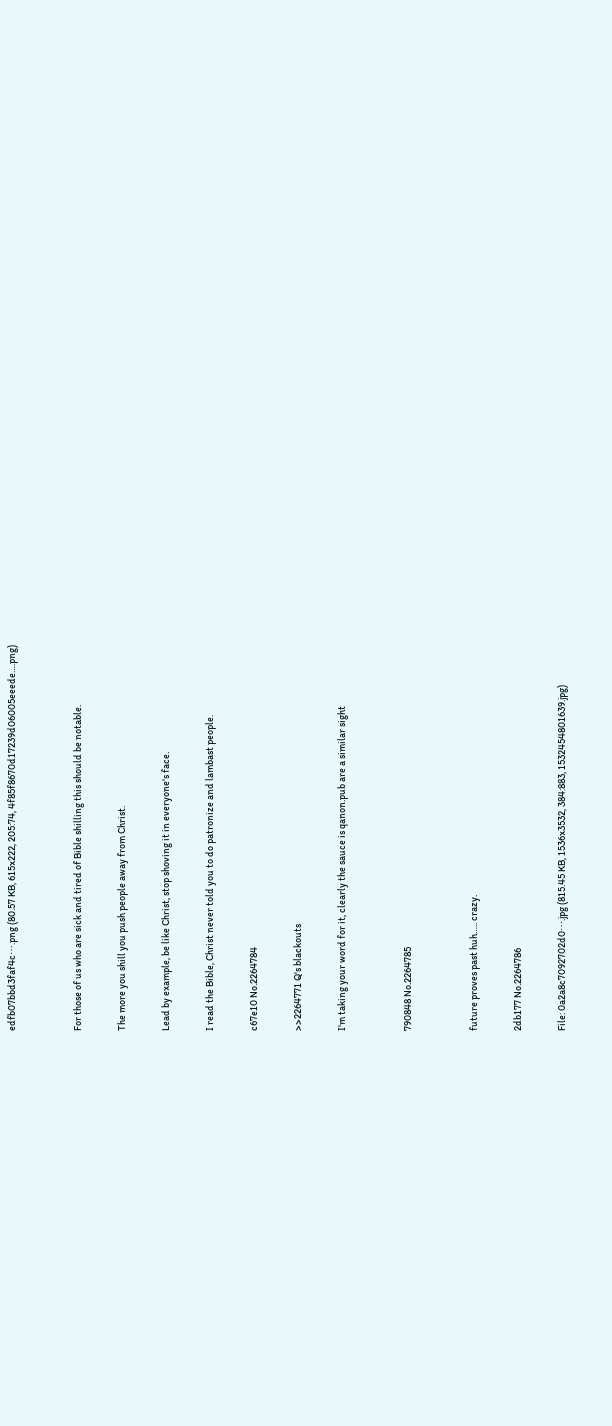edfb07bbd3faf4c⋯.png (80.57 KB, 615x222, 205:74, 4f85f8670d17239d06005eeede….png)


For those of us who are sick and tired of Bible shilling this should be notable.

The more you shill you push people away from Christ.

Lead by example, be like Christ, stop shoving it in everyone's face.

I read the Bible, Christ never told you to do patronize and lambast people.

c67e10 No.2264784

>>2264771 Q's blackouts

I'm taking your word for it, clearly the sauce is qanon.pub are a similar sight


790848 No.2264785


future proves past huh….. crazy.

2db177 No.2264786

File: 0a2a8c7092702d0⋯.jpg (815.45 KB, 1536x3532, 384:883, 1532454801639.jpg)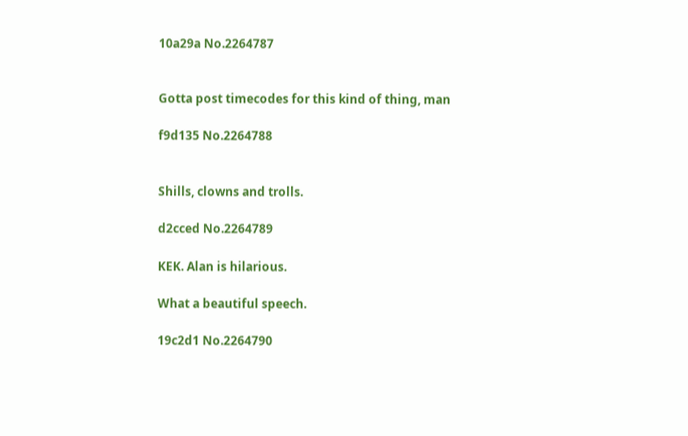10a29a No.2264787


Gotta post timecodes for this kind of thing, man

f9d135 No.2264788


Shills, clowns and trolls.

d2cced No.2264789

KEK. Alan is hilarious.

What a beautiful speech.

19c2d1 No.2264790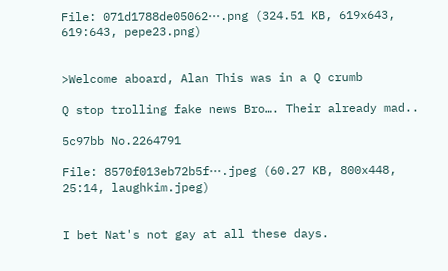File: 071d1788de05062⋯.png (324.51 KB, 619x643, 619:643, pepe23.png)


>Welcome aboard, Alan This was in a Q crumb

Q stop trolling fake news Bro…. Their already mad..

5c97bb No.2264791

File: 8570f013eb72b5f⋯.jpeg (60.27 KB, 800x448, 25:14, laughkim.jpeg)


I bet Nat's not gay at all these days.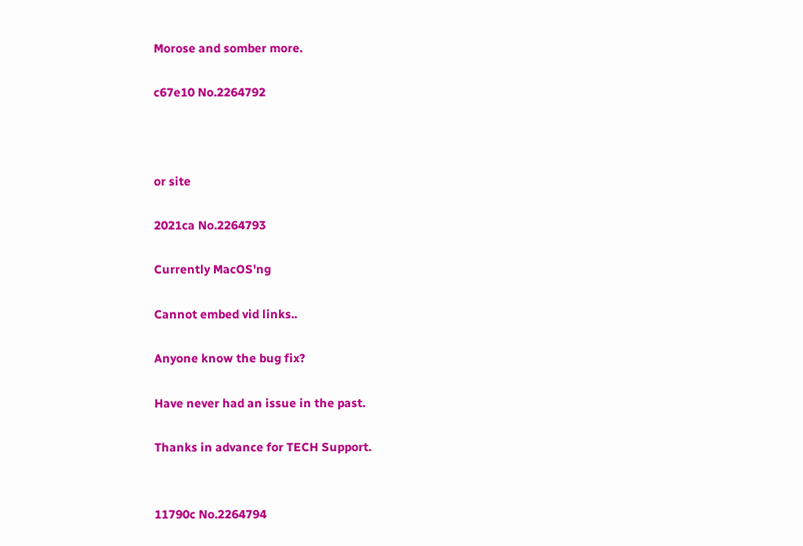Morose and somber more.

c67e10 No.2264792



or site

2021ca No.2264793

Currently MacOS'ng

Cannot embed vid links..

Anyone know the bug fix?

Have never had an issue in the past.

Thanks in advance for TECH Support.


11790c No.2264794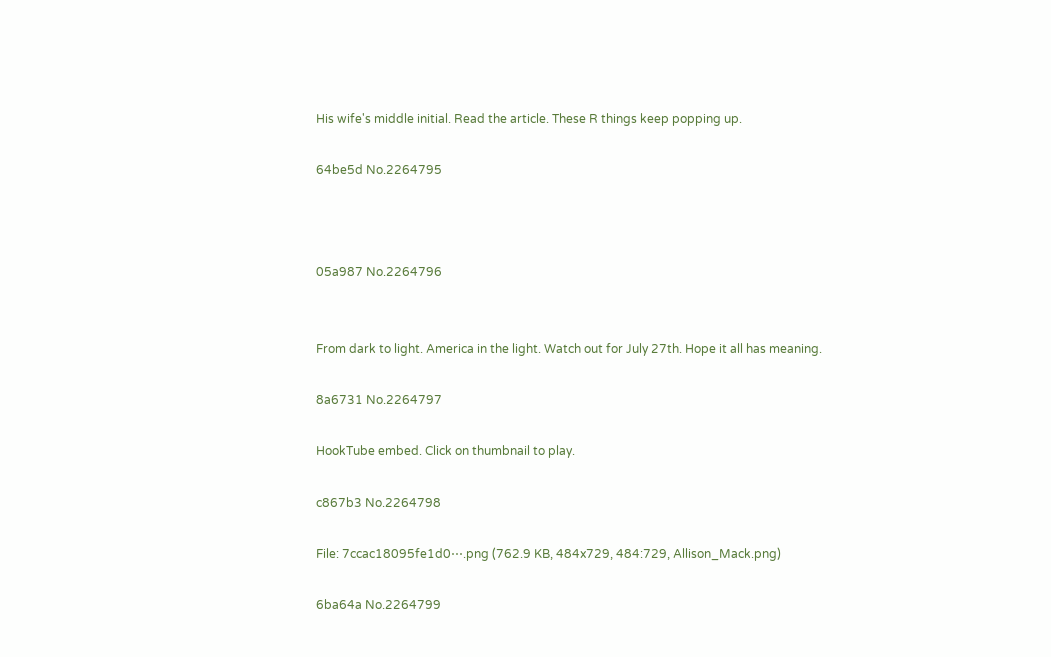His wife's middle initial. Read the article. These R things keep popping up.

64be5d No.2264795



05a987 No.2264796


From dark to light. America in the light. Watch out for July 27th. Hope it all has meaning.

8a6731 No.2264797

HookTube embed. Click on thumbnail to play.

c867b3 No.2264798

File: 7ccac18095fe1d0⋯.png (762.9 KB, 484x729, 484:729, Allison_Mack.png)

6ba64a No.2264799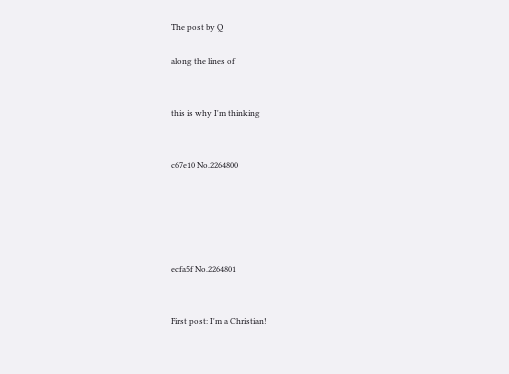The post by Q

along the lines of


this is why I'm thinking


c67e10 No.2264800





ecfa5f No.2264801


First post: I'm a Christian!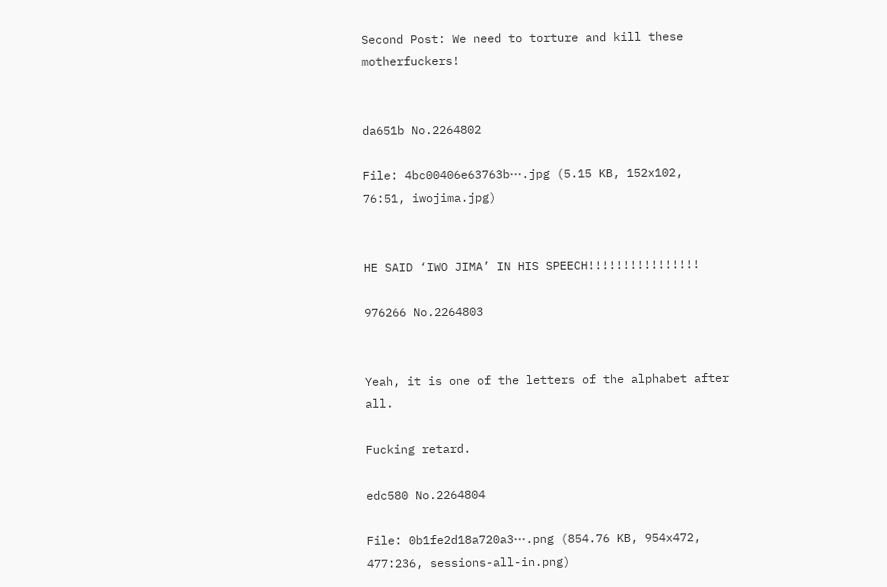Second Post: We need to torture and kill these motherfuckers!


da651b No.2264802

File: 4bc00406e63763b⋯.jpg (5.15 KB, 152x102, 76:51, iwojima.jpg)


HE SAID ‘IWO JIMA’ IN HIS SPEECH!!!!!!!!!!!!!!!!

976266 No.2264803


Yeah, it is one of the letters of the alphabet after all.

Fucking retard.

edc580 No.2264804

File: 0b1fe2d18a720a3⋯.png (854.76 KB, 954x472, 477:236, sessions-all-in.png)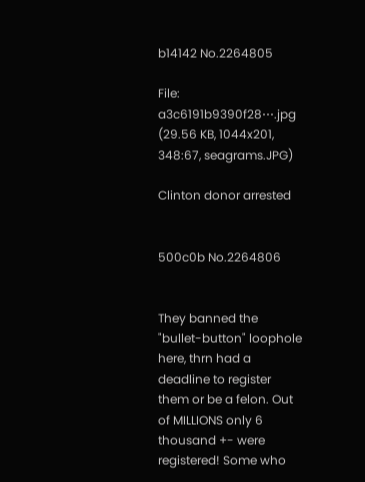b14142 No.2264805

File: a3c6191b9390f28⋯.jpg (29.56 KB, 1044x201, 348:67, seagrams.JPG)

Clinton donor arrested


500c0b No.2264806


They banned the "bullet-button" loophole here, thrn had a deadline to register them or be a felon. Out of MILLIONS only 6 thousand +- were registered! Some who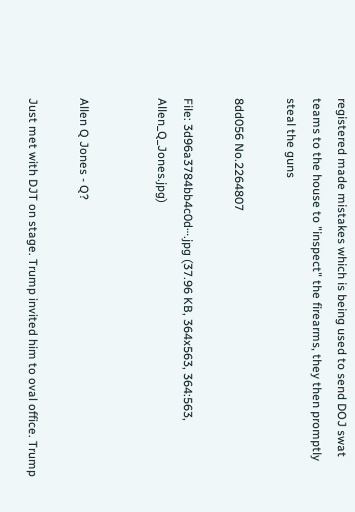registered made mistakes which is being used to send DOJ swat teams to the house to "inspect" the firearms, they then promptly steal the guns

8dd056 No.2264807

File: 3d96a3784bb4c0d⋯.jpg (37.96 KB, 364x563, 364:563, Allen_Q_Jones.jpg)


Allen Q Jones - Q?

Just met with DJT on stage. Trump invited him to oval office. Trump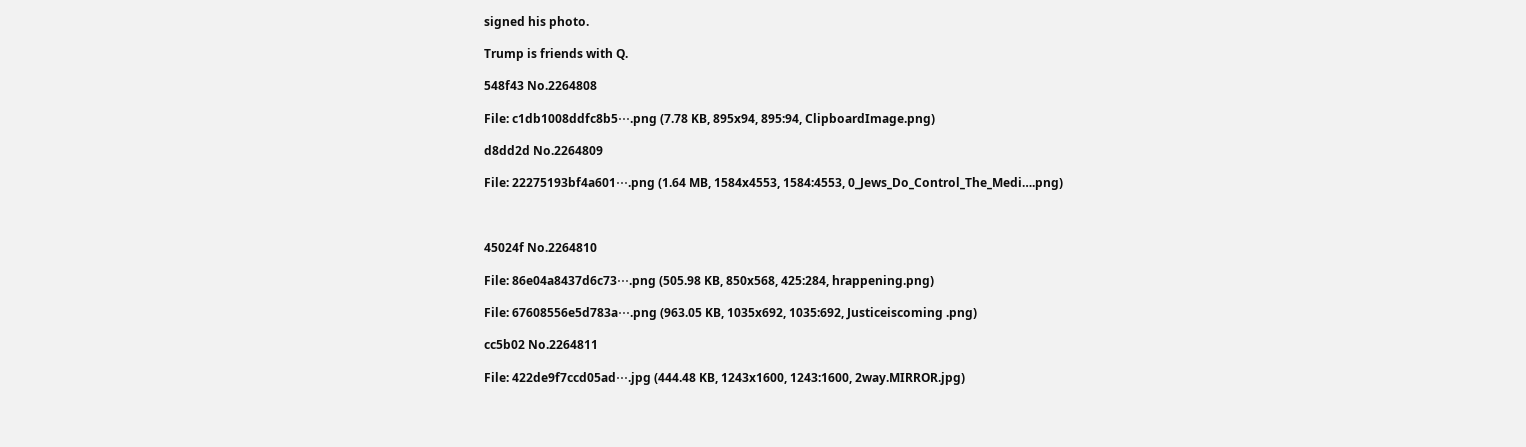signed his photo.

Trump is friends with Q.

548f43 No.2264808

File: c1db1008ddfc8b5⋯.png (7.78 KB, 895x94, 895:94, ClipboardImage.png)

d8dd2d No.2264809

File: 22275193bf4a601⋯.png (1.64 MB, 1584x4553, 1584:4553, 0_Jews_Do_Control_The_Medi….png)



45024f No.2264810

File: 86e04a8437d6c73⋯.png (505.98 KB, 850x568, 425:284, hrappening.png)

File: 67608556e5d783a⋯.png (963.05 KB, 1035x692, 1035:692, Justiceiscoming .png)

cc5b02 No.2264811

File: 422de9f7ccd05ad⋯.jpg (444.48 KB, 1243x1600, 1243:1600, 2way.MIRROR.jpg)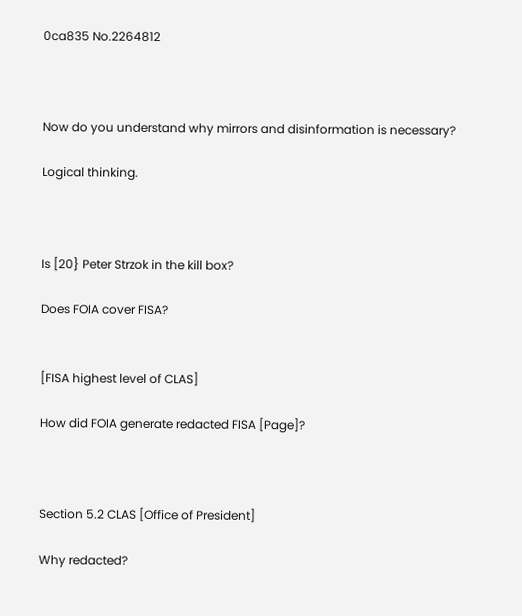0ca835 No.2264812



Now do you understand why mirrors and disinformation is necessary?

Logical thinking.



Is [20} Peter Strzok in the kill box?

Does FOIA cover FISA?


[FISA highest level of CLAS]

How did FOIA generate redacted FISA [Page]?



Section 5.2 CLAS [Office of President]

Why redacted?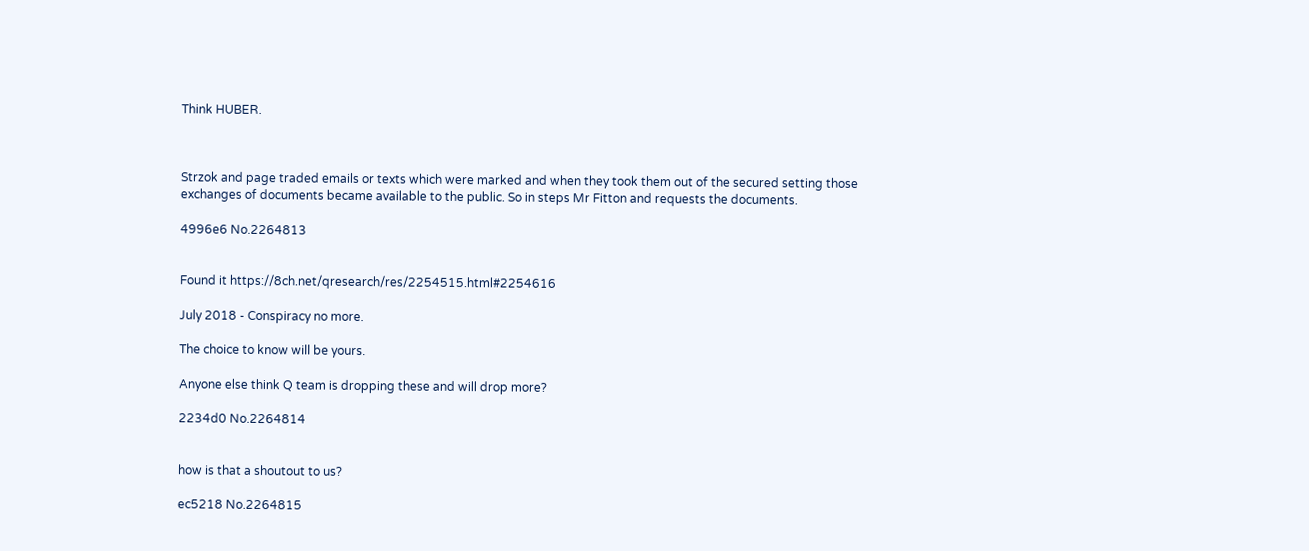Think HUBER.



Strzok and page traded emails or texts which were marked and when they took them out of the secured setting those exchanges of documents became available to the public. So in steps Mr Fitton and requests the documents.

4996e6 No.2264813


Found it https://8ch.net/qresearch/res/2254515.html#2254616

July 2018 - Conspiracy no more.

The choice to know will be yours.

Anyone else think Q team is dropping these and will drop more?

2234d0 No.2264814


how is that a shoutout to us?

ec5218 No.2264815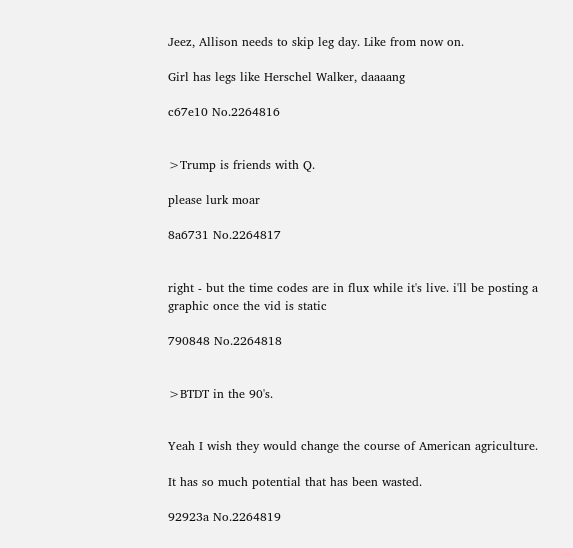Jeez, Allison needs to skip leg day. Like from now on.

Girl has legs like Herschel Walker, daaaang

c67e10 No.2264816


>Trump is friends with Q.

please lurk moar

8a6731 No.2264817


right - but the time codes are in flux while it's live. i'll be posting a graphic once the vid is static

790848 No.2264818


>BTDT in the 90's.


Yeah I wish they would change the course of American agriculture.

It has so much potential that has been wasted.

92923a No.2264819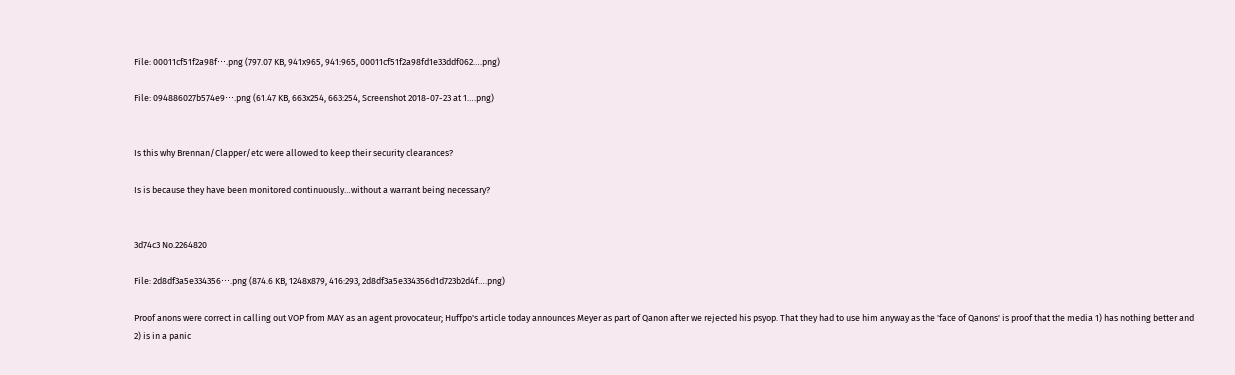File: 00011cf51f2a98f⋯.png (797.07 KB, 941x965, 941:965, 00011cf51f2a98fd1e33ddf062….png)

File: 094886027b574e9⋯.png (61.47 KB, 663x254, 663:254, Screenshot 2018-07-23 at 1….png)


Is this why Brennan/Clapper/etc were allowed to keep their security clearances?

Is is because they have been monitored continuously…without a warrant being necessary?


3d74c3 No.2264820

File: 2d8df3a5e334356⋯.png (874.6 KB, 1248x879, 416:293, 2d8df3a5e334356d1d723b2d4f….png)

Proof anons were correct in calling out VOP from MAY as an agent provocateur; Huffpo's article today announces Meyer as part of Qanon after we rejected his psyop. That they had to use him anyway as the 'face of Qanons' is proof that the media 1) has nothing better and 2) is in a panic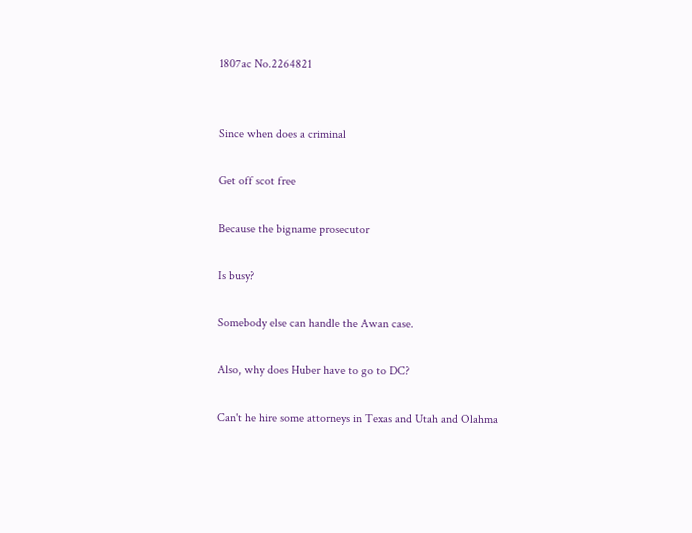1807ac No.2264821


Since when does a criminal

Get off scot free

Because the bigname prosecutor

Is busy?

Somebody else can handle the Awan case.

Also, why does Huber have to go to DC?

Can't he hire some attorneys in Texas and Utah and Olahma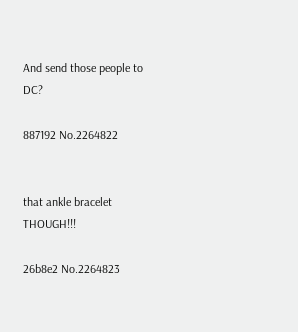And send those people to DC?

887192 No.2264822


that ankle bracelet THOUGH!!!

26b8e2 No.2264823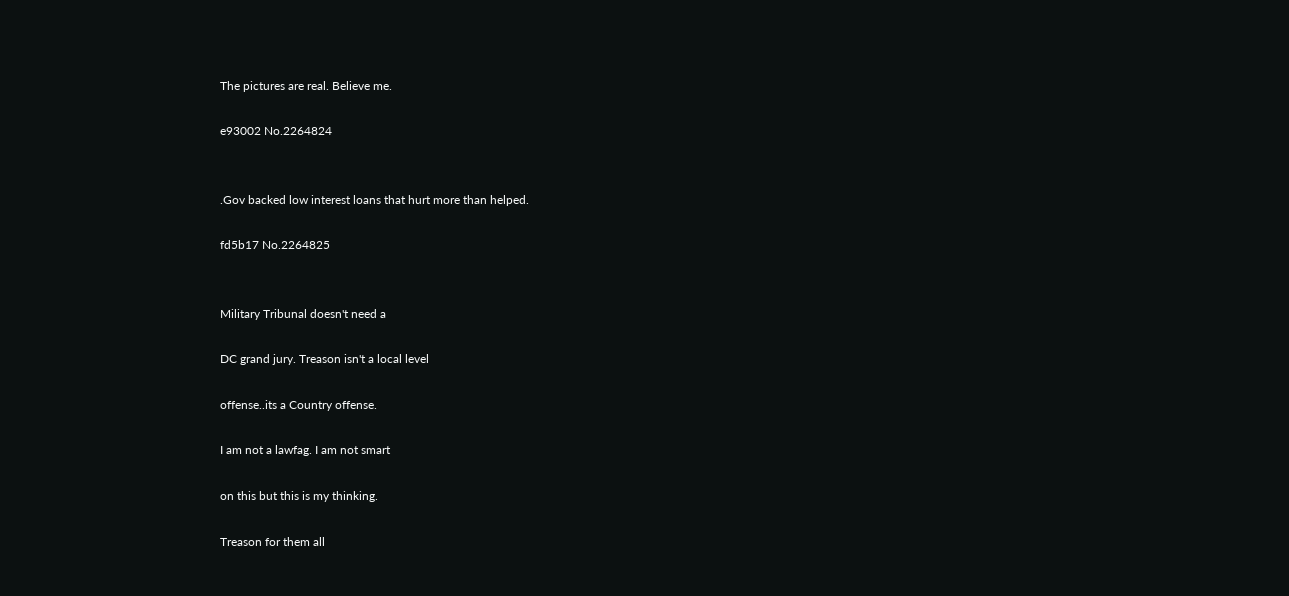The pictures are real. Believe me.

e93002 No.2264824


.Gov backed low interest loans that hurt more than helped.

fd5b17 No.2264825


Military Tribunal doesn't need a

DC grand jury. Treason isn't a local level

offense..its a Country offense.

I am not a lawfag. I am not smart

on this but this is my thinking.

Treason for them all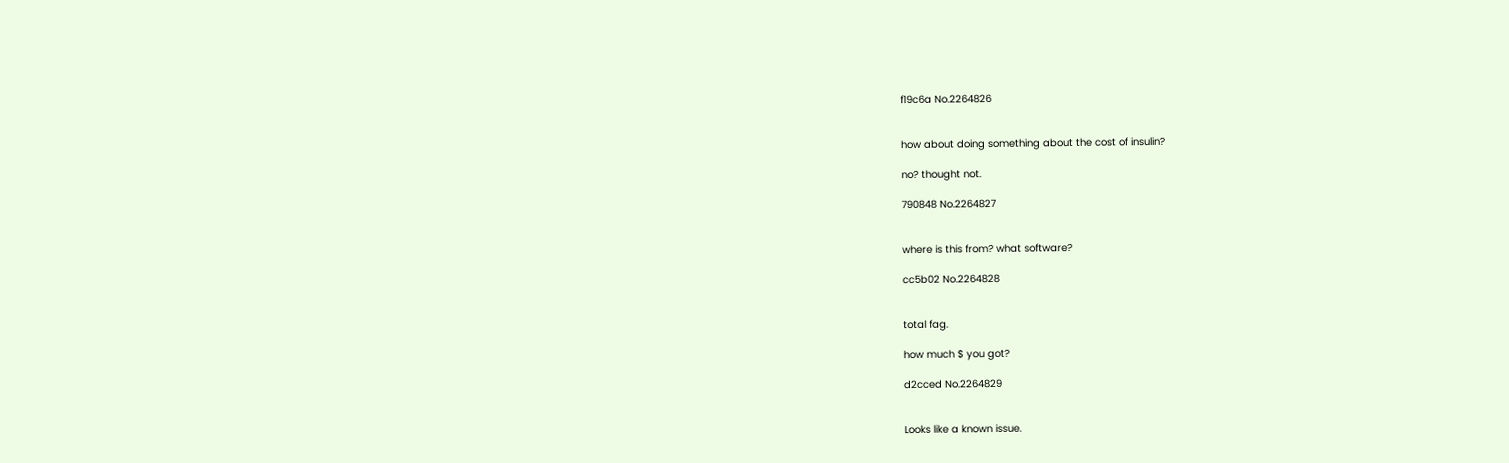f19c6a No.2264826


how about doing something about the cost of insulin?

no? thought not.

790848 No.2264827


where is this from? what software?

cc5b02 No.2264828


total fag.

how much $ you got?

d2cced No.2264829


Looks like a known issue.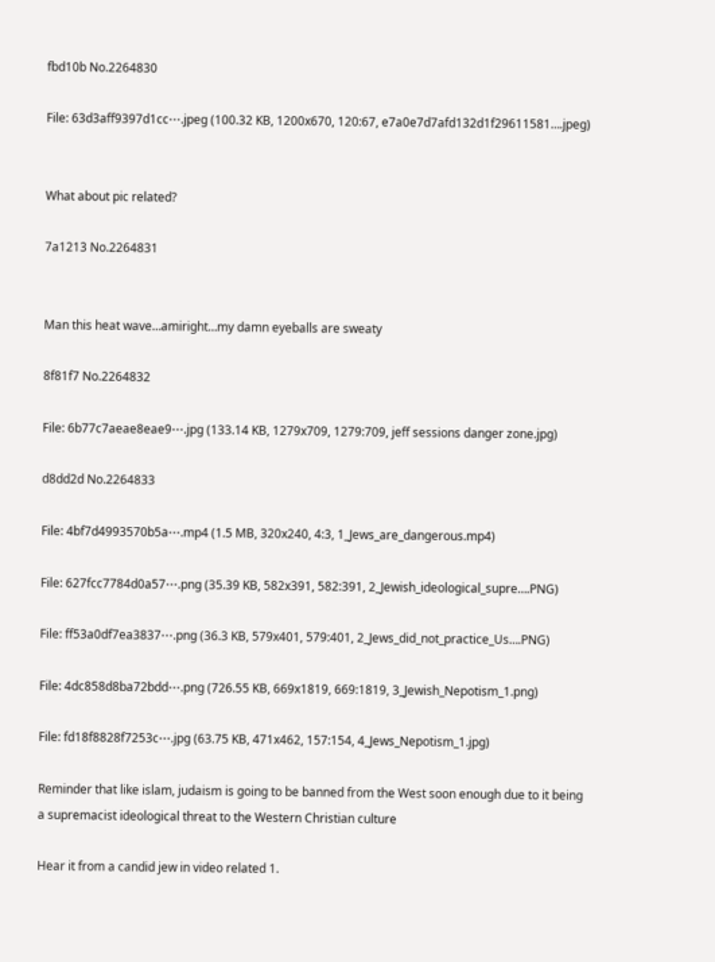fbd10b No.2264830

File: 63d3aff9397d1cc⋯.jpeg (100.32 KB, 1200x670, 120:67, e7a0e7d7afd132d1f29611581….jpeg)


What about pic related?

7a1213 No.2264831


Man this heat wave…amiright…my damn eyeballs are sweaty

8f81f7 No.2264832

File: 6b77c7aeae8eae9⋯.jpg (133.14 KB, 1279x709, 1279:709, jeff sessions danger zone.jpg)

d8dd2d No.2264833

File: 4bf7d4993570b5a⋯.mp4 (1.5 MB, 320x240, 4:3, 1_Jews_are_dangerous.mp4)

File: 627fcc7784d0a57⋯.png (35.39 KB, 582x391, 582:391, 2_Jewish_ideological_supre….PNG)

File: ff53a0df7ea3837⋯.png (36.3 KB, 579x401, 579:401, 2_Jews_did_not_practice_Us….PNG)

File: 4dc858d8ba72bdd⋯.png (726.55 KB, 669x1819, 669:1819, 3_Jewish_Nepotism_1.png)

File: fd18f8828f7253c⋯.jpg (63.75 KB, 471x462, 157:154, 4_Jews_Nepotism_1.jpg)

Reminder that like islam, judaism is going to be banned from the West soon enough due to it being a supremacist ideological threat to the Western Christian culture

Hear it from a candid jew in video related 1.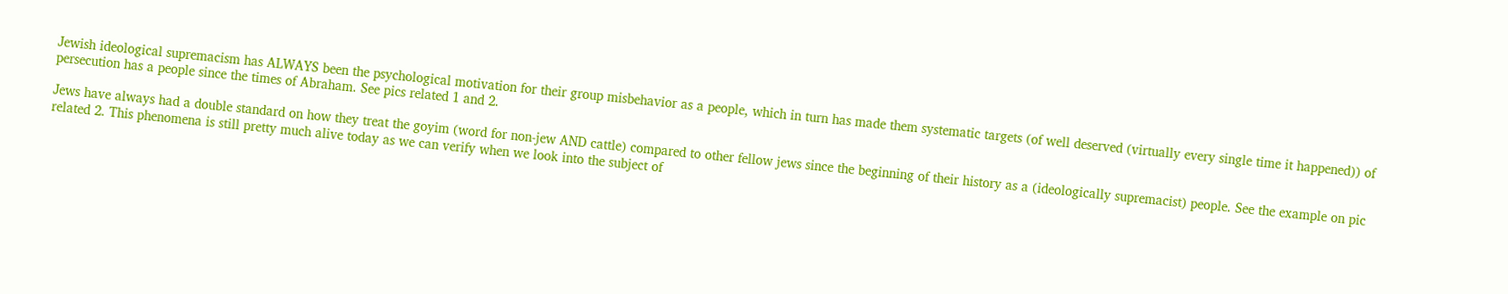Jewish ideological supremacism has ALWAYS been the psychological motivation for their group misbehavior as a people, which in turn has made them systematic targets (of well deserved (virtually every single time it happened)) of persecution has a people since the times of Abraham. See pics related 1 and 2.

Jews have always had a double standard on how they treat the goyim (word for non-jew AND cattle) compared to other fellow jews since the beginning of their history as a (ideologically supremacist) people. See the example on pic related 2. This phenomena is still pretty much alive today as we can verify when we look into the subject of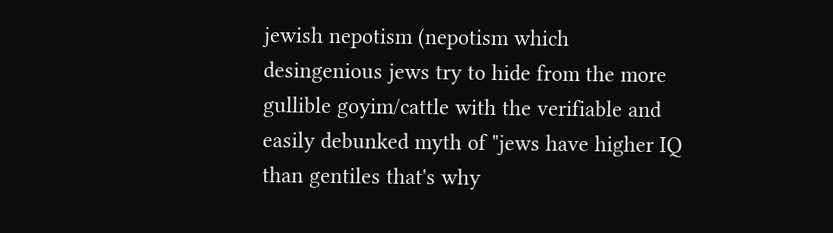jewish nepotism (nepotism which desingenious jews try to hide from the more gullible goyim/cattle with the verifiable and easily debunked myth of "jews have higher IQ than gentiles that's why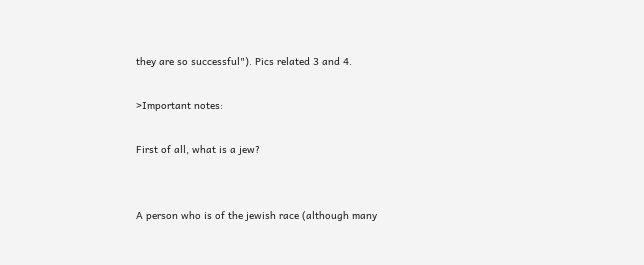they are so successful"). Pics related 3 and 4.

>Important notes:

First of all, what is a jew?


A person who is of the jewish race (although many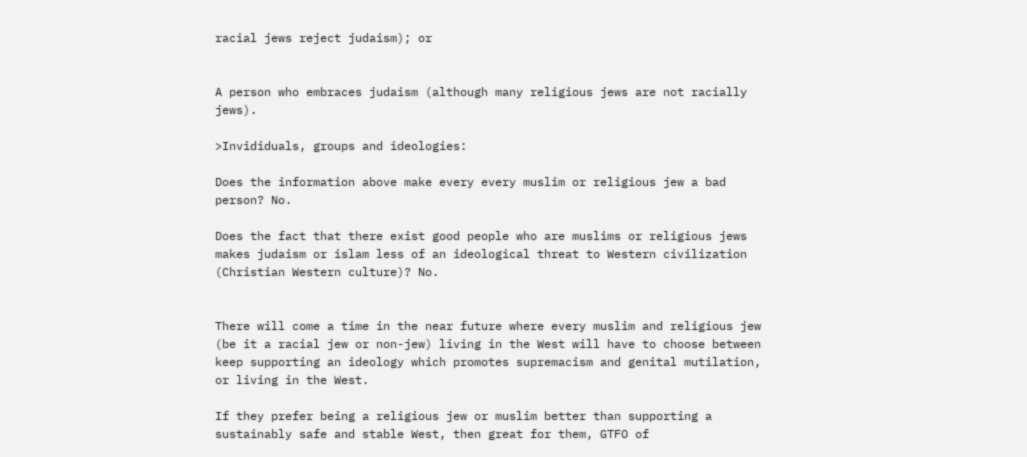racial jews reject judaism); or


A person who embraces judaism (although many religious jews are not racially jews).

>Invididuals, groups and ideologies:

Does the information above make every every muslim or religious jew a bad person? No.

Does the fact that there exist good people who are muslims or religious jews makes judaism or islam less of an ideological threat to Western civilization (Christian Western culture)? No.


There will come a time in the near future where every muslim and religious jew (be it a racial jew or non-jew) living in the West will have to choose between keep supporting an ideology which promotes supremacism and genital mutilation, or living in the West.

If they prefer being a religious jew or muslim better than supporting a sustainably safe and stable West, then great for them, GTFO of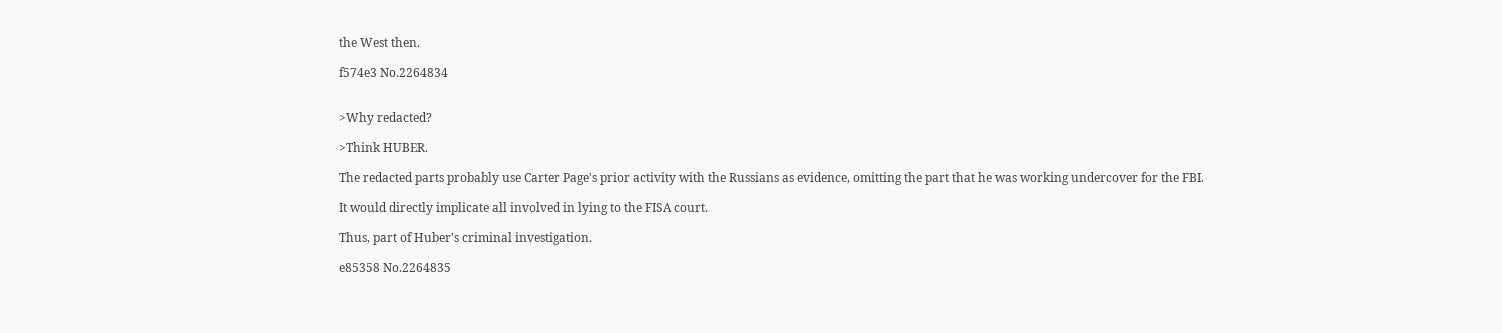the West then.

f574e3 No.2264834


>Why redacted?

>Think HUBER.

The redacted parts probably use Carter Page's prior activity with the Russians as evidence, omitting the part that he was working undercover for the FBI.

It would directly implicate all involved in lying to the FISA court.

Thus, part of Huber's criminal investigation.

e85358 No.2264835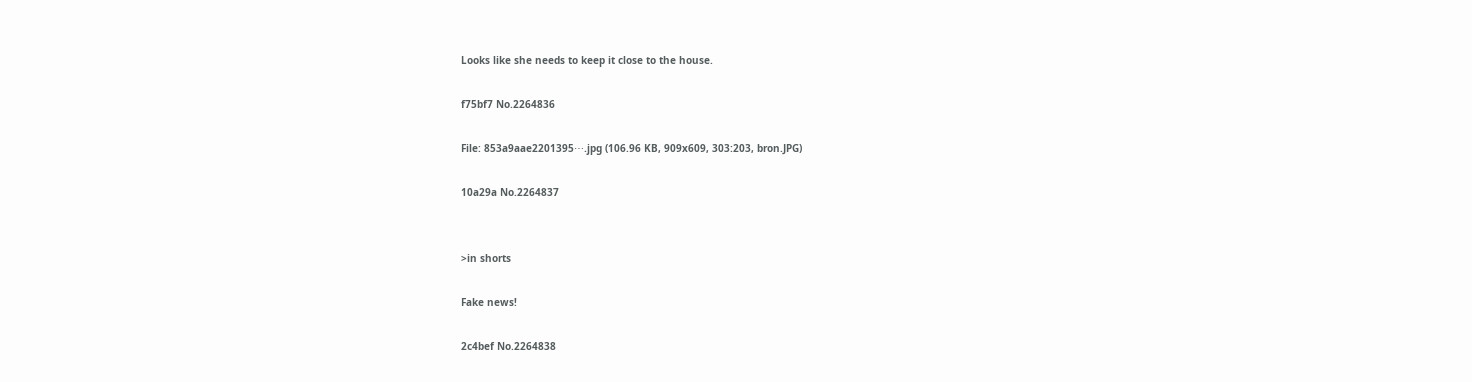Looks like she needs to keep it close to the house.

f75bf7 No.2264836

File: 853a9aae2201395⋯.jpg (106.96 KB, 909x609, 303:203, bron.JPG)

10a29a No.2264837


>in shorts

Fake news!

2c4bef No.2264838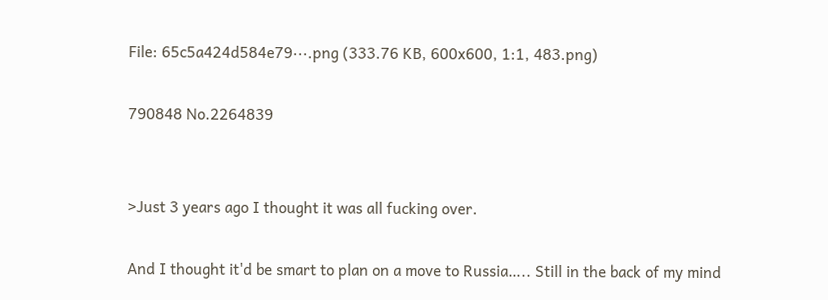File: 65c5a424d584e79⋯.png (333.76 KB, 600x600, 1:1, 483.png)

790848 No.2264839


>Just 3 years ago I thought it was all fucking over.

And I thought it'd be smart to plan on a move to Russia….. Still in the back of my mind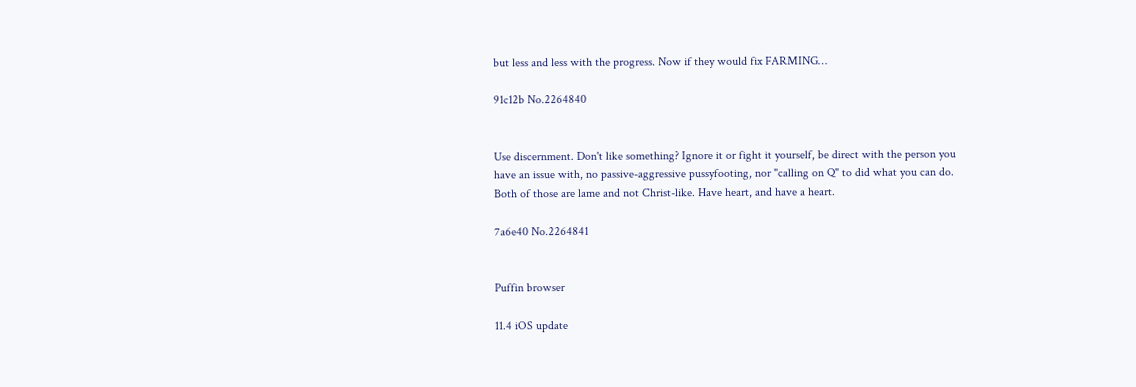but less and less with the progress. Now if they would fix FARMING…

91c12b No.2264840


Use discernment. Don't like something? Ignore it or fight it yourself, be direct with the person you have an issue with, no passive-aggressive pussyfooting, nor "calling on Q" to did what you can do. Both of those are lame and not Christ-like. Have heart, and have a heart.

7a6e40 No.2264841


Puffin browser

11.4 iOS update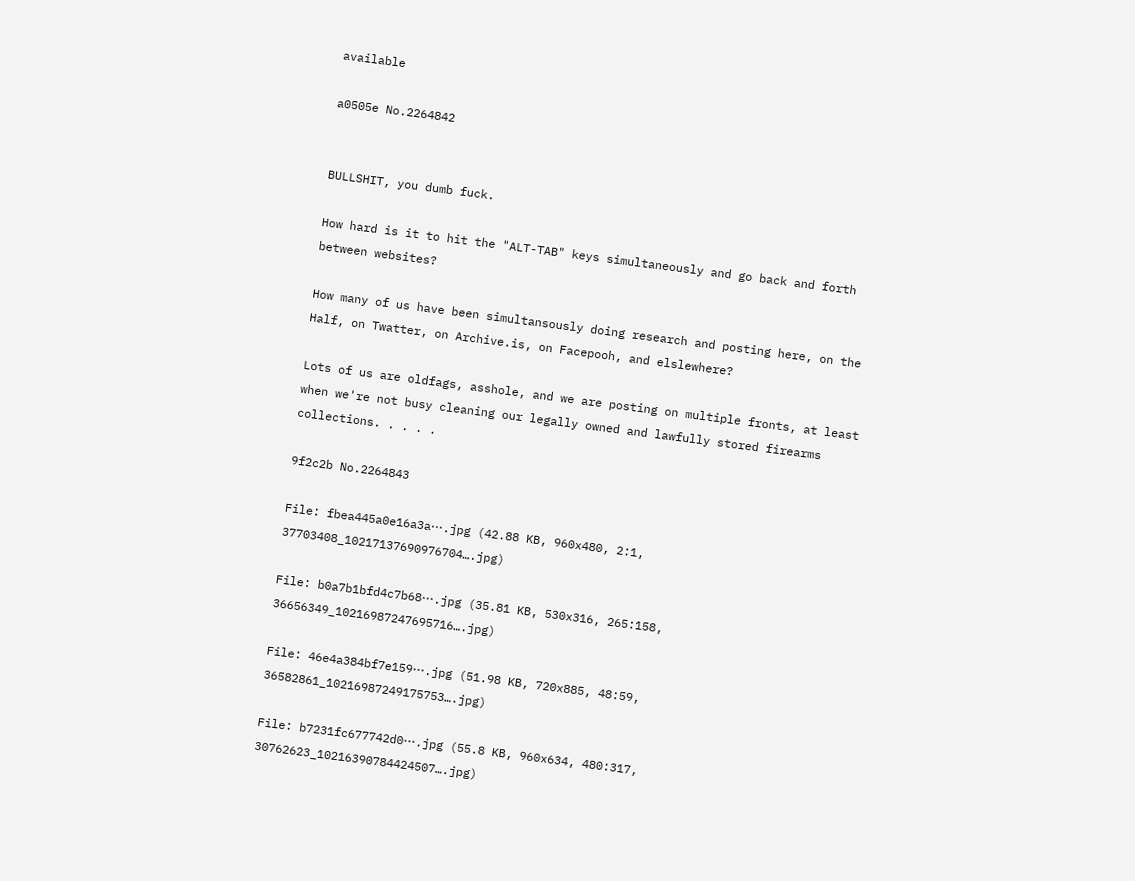available

a0505e No.2264842


BULLSHIT, you dumb fuck.

How hard is it to hit the "ALT-TAB" keys simultaneously and go back and forth between websites?

How many of us have been simultansously doing research and posting here, on the Half, on Twatter, on Archive.is, on Facepooh, and elslewhere?

Lots of us are oldfags, asshole, and we are posting on multiple fronts, at least when we're not busy cleaning our legally owned and lawfully stored firearms collections. . . . .

9f2c2b No.2264843

File: fbea445a0e16a3a⋯.jpg (42.88 KB, 960x480, 2:1, 37703408_10217137690976704….jpg)

File: b0a7b1bfd4c7b68⋯.jpg (35.81 KB, 530x316, 265:158, 36656349_10216987247695716….jpg)

File: 46e4a384bf7e159⋯.jpg (51.98 KB, 720x885, 48:59, 36582861_10216987249175753….jpg)

File: b7231fc677742d0⋯.jpg (55.8 KB, 960x634, 480:317, 30762623_10216390784424507….jpg)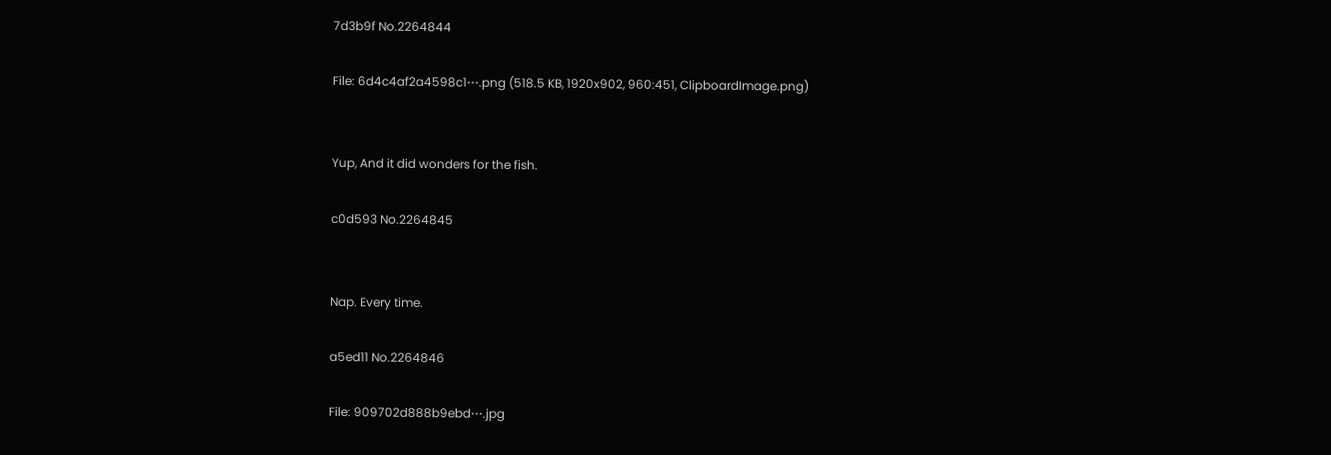7d3b9f No.2264844

File: 6d4c4af2a4598c1⋯.png (518.5 KB, 1920x902, 960:451, ClipboardImage.png)


Yup, And it did wonders for the fish.

c0d593 No.2264845


Nap. Every time.

a5ed11 No.2264846

File: 909702d888b9ebd⋯.jpg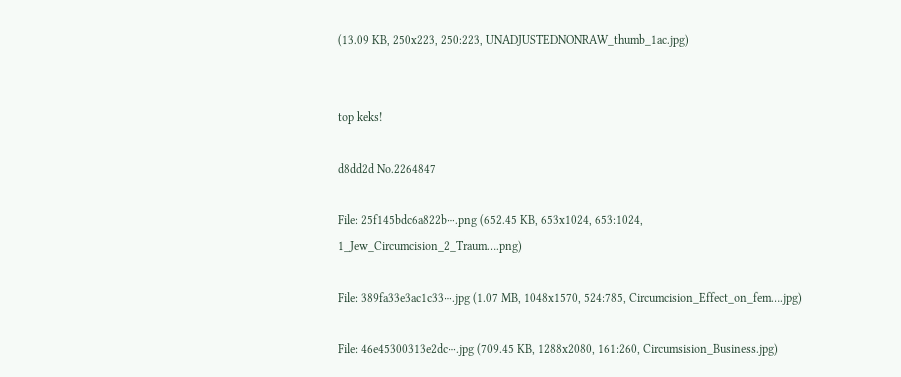(13.09 KB, 250x223, 250:223, UNADJUSTEDNONRAW_thumb_1ac.jpg)


top keks!

d8dd2d No.2264847

File: 25f145bdc6a822b⋯.png (652.45 KB, 653x1024, 653:1024, 1_Jew_Circumcision_2_Traum….png)

File: 389fa33e3ac1c33⋯.jpg (1.07 MB, 1048x1570, 524:785, Circumcision_Effect_on_fem….jpg)

File: 46e45300313e2dc⋯.jpg (709.45 KB, 1288x2080, 161:260, Circumsision_Business.jpg)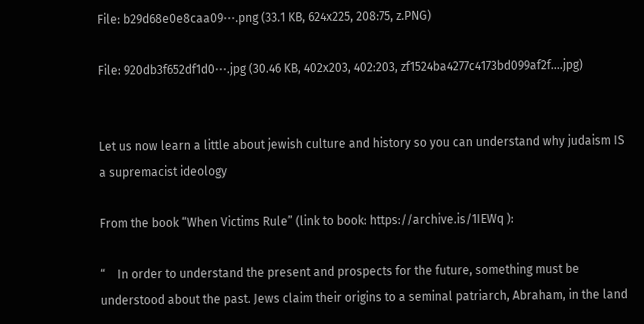File: b29d68e0e8caa09⋯.png (33.1 KB, 624x225, 208:75, z.PNG)

File: 920db3f652df1d0⋯.jpg (30.46 KB, 402x203, 402:203, zf1524ba4277c4173bd099af2f….jpg)


Let us now learn a little about jewish culture and history so you can understand why judaism IS a supremacist ideology

From the book “When Victims Rule” (link to book: https://archive.is/1IEWq ):

“    In order to understand the present and prospects for the future, something must be understood about the past. Jews claim their origins to a seminal patriarch, Abraham, in the land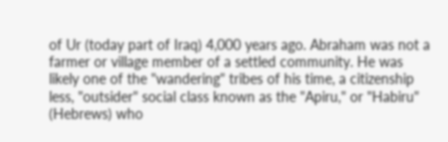of Ur (today part of Iraq) 4,000 years ago. Abraham was not a farmer or village member of a settled community. He was likely one of the "wandering" tribes of his time, a citizenship less, "outsider" social class known as the "Apiru," or "Habiru" (Hebrews) who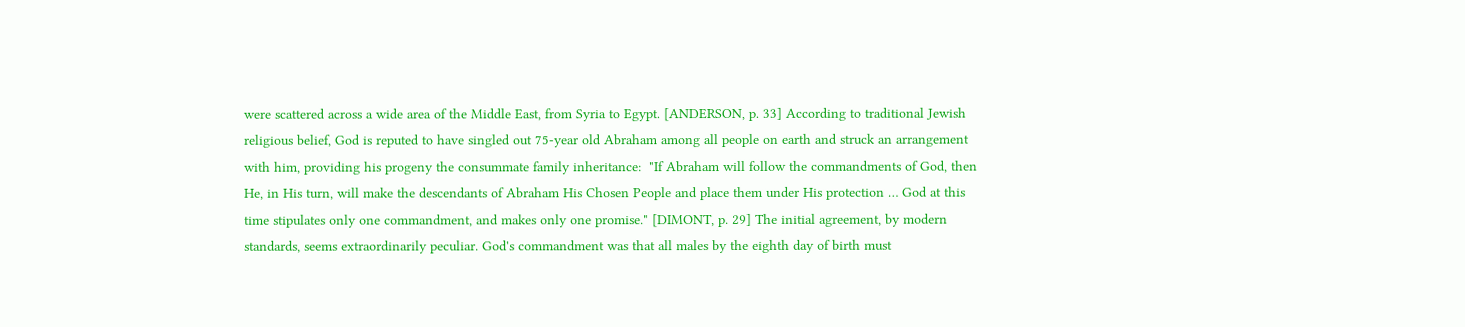were scattered across a wide area of the Middle East, from Syria to Egypt. [ANDERSON, p. 33] According to traditional Jewish religious belief, God is reputed to have singled out 75-year old Abraham among all people on earth and struck an arrangement with him, providing his progeny the consummate family inheritance:  "If Abraham will follow the commandments of God, then He, in His turn, will make the descendants of Abraham His Chosen People and place them under His protection … God at this time stipulates only one commandment, and makes only one promise." [DIMONT, p. 29] The initial agreement, by modern standards, seems extraordinarily peculiar. God's commandment was that all males by the eighth day of birth must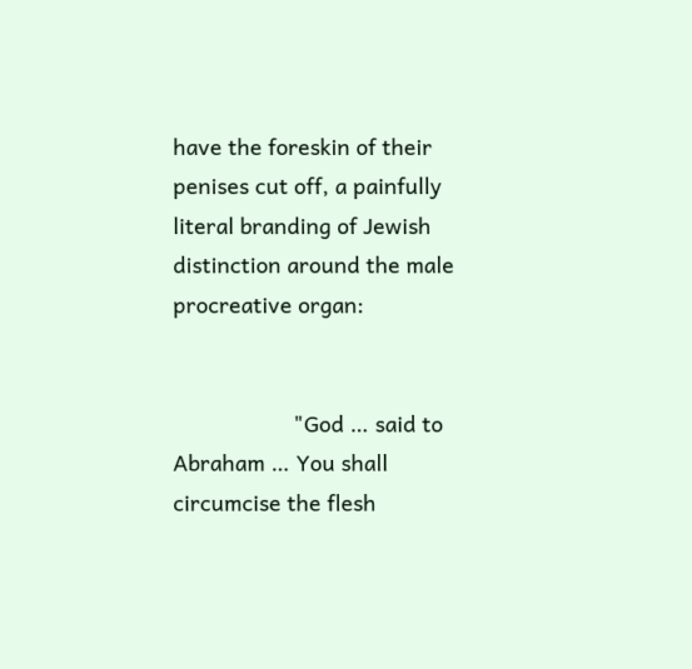have the foreskin of their penises cut off, a painfully literal branding of Jewish distinction around the male procreative organ:


                    "God … said to Abraham … You shall circumcise the flesh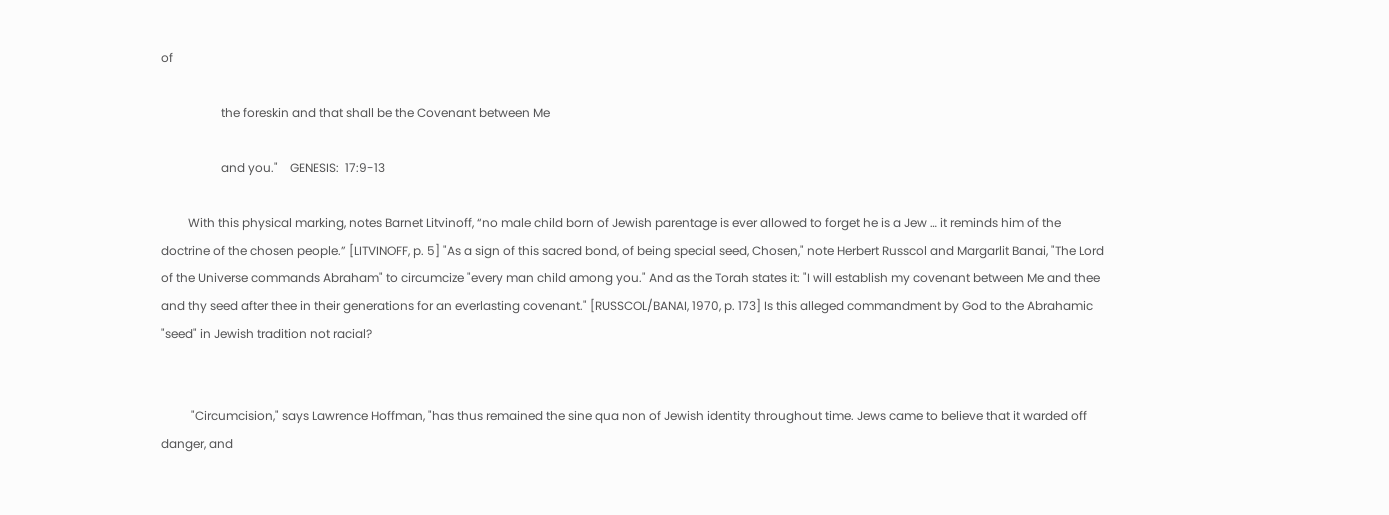of

                    the foreskin and that shall be the Covenant between Me

                    and you."    GENESIS:  17:9-13

         With this physical marking, notes Barnet Litvinoff, “no male child born of Jewish parentage is ever allowed to forget he is a Jew … it reminds him of the doctrine of the chosen people.” [LITVINOFF, p. 5] "As a sign of this sacred bond, of being special seed, Chosen," note Herbert Russcol and Margarlit Banai, "The Lord of the Universe commands Abraham" to circumcize "every man child among you." And as the Torah states it: "I will establish my covenant between Me and thee and thy seed after thee in their generations for an everlasting covenant." [RUSSCOL/BANAI, 1970, p. 173] Is this alleged commandment by God to the Abrahamic "seed" in Jewish tradition not racial?


          "Circumcision," says Lawrence Hoffman, "has thus remained the sine qua non of Jewish identity throughout time. Jews came to believe that it warded off danger, and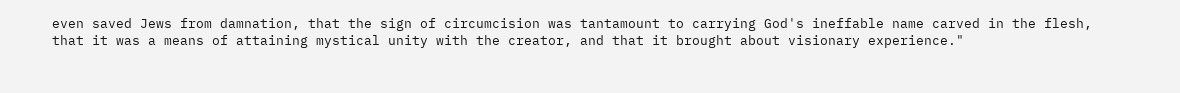even saved Jews from damnation, that the sign of circumcision was tantamount to carrying God's ineffable name carved in the flesh, that it was a means of attaining mystical unity with the creator, and that it brought about visionary experience."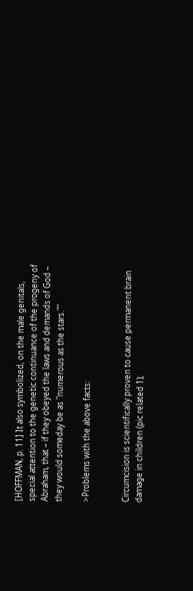[HOFFMAN, p. 11] It also symbolized, on the male genitals, special attention to the genetic continuance of the progeny of Abraham, that – if they obeyed the laws and demands of God – they would someday be as "numerous as the stars.""

>Problems with the above facts:


Circumcision is scientifically proven to cause permanent brain damage in children (pic related 1);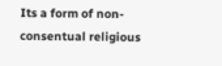Its a form of non-consentual religious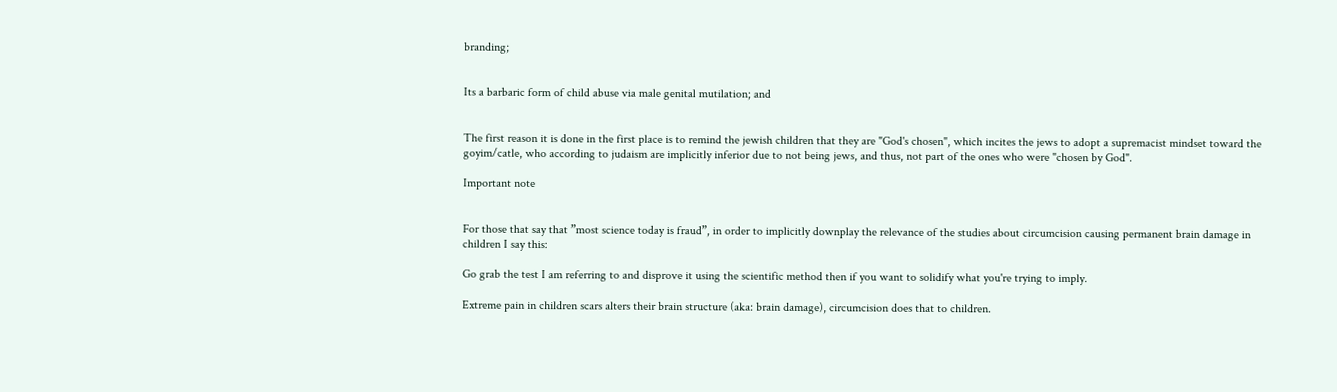branding;


Its a barbaric form of child abuse via male genital mutilation; and


The first reason it is done in the first place is to remind the jewish children that they are "God's chosen", which incites the jews to adopt a supremacist mindset toward the goyim/catle, who according to judaism are implicitly inferior due to not being jews, and thus, not part of the ones who were "chosen by God".

Important note


For those that say that ”most science today is fraud”, in order to implicitly downplay the relevance of the studies about circumcision causing permanent brain damage in children I say this:

Go grab the test I am referring to and disprove it using the scientific method then if you want to solidify what you're trying to imply.

Extreme pain in children scars alters their brain structure (aka: brain damage), circumcision does that to children.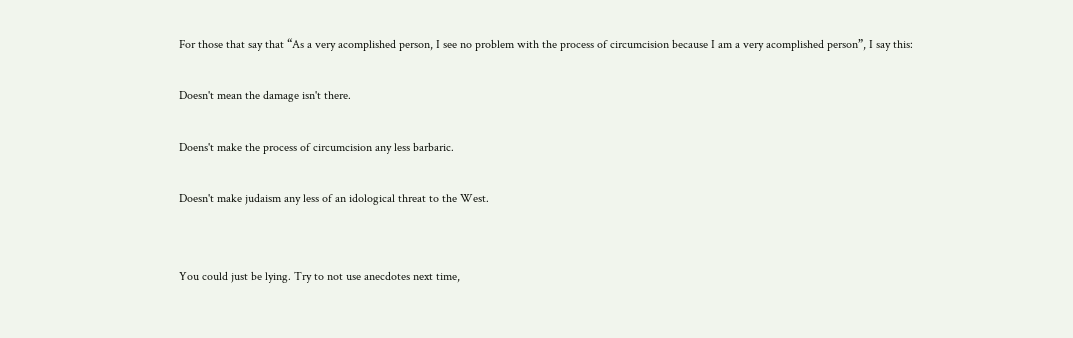For those that say that “As a very acomplished person, I see no problem with the process of circumcision because I am a very acomplished person”, I say this:

Doesn't mean the damage isn't there.

Doens't make the process of circumcision any less barbaric.

Doesn't make judaism any less of an idological threat to the West.


You could just be lying. Try to not use anecdotes next time,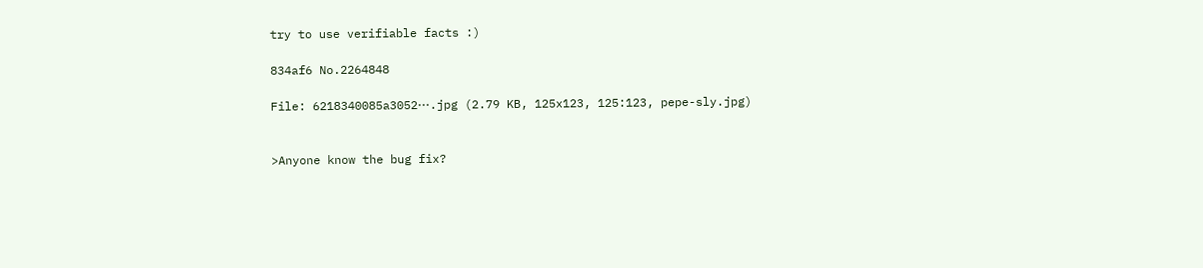try to use verifiable facts :)

834af6 No.2264848

File: 6218340085a3052⋯.jpg (2.79 KB, 125x123, 125:123, pepe-sly.jpg)


>Anyone know the bug fix?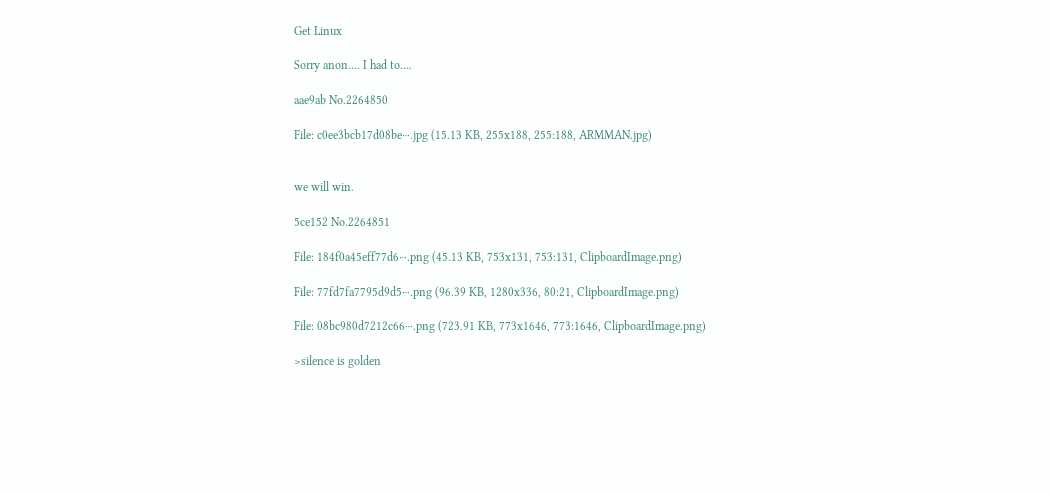Get Linux

Sorry anon…. I had to….

aae9ab No.2264850

File: c0ee3bcb17d08be⋯.jpg (15.13 KB, 255x188, 255:188, ARMMAN.jpg)


we will win.

5ce152 No.2264851

File: 184f0a45eff77d6⋯.png (45.13 KB, 753x131, 753:131, ClipboardImage.png)

File: 77fd7fa7795d9d5⋯.png (96.39 KB, 1280x336, 80:21, ClipboardImage.png)

File: 08bc980d7212c66⋯.png (723.91 KB, 773x1646, 773:1646, ClipboardImage.png)

>silence is golden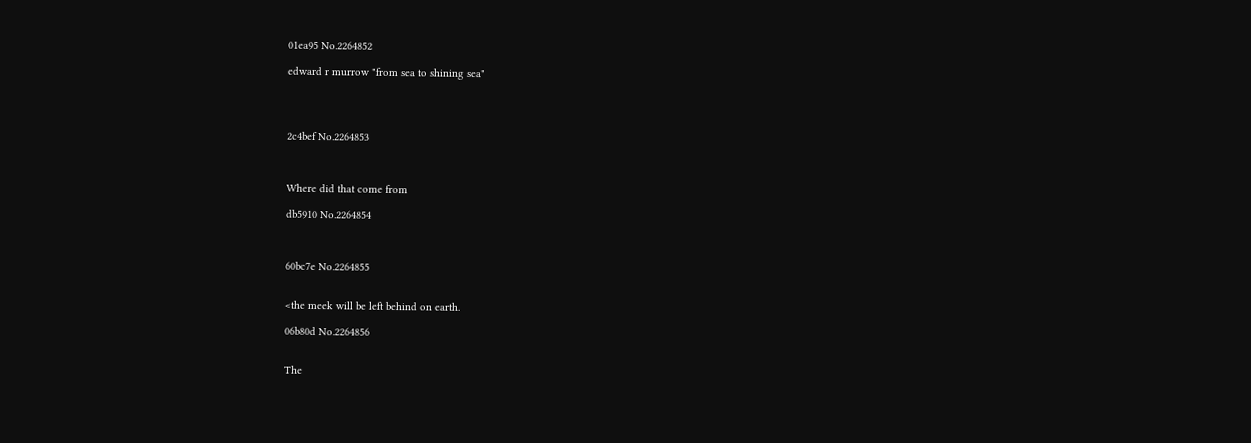01ea95 No.2264852

edward r murrow "from sea to shining sea"




2c4bef No.2264853



Where did that come from

db5910 No.2264854



60bc7e No.2264855


<the meek will be left behind on earth.

06b80d No.2264856


The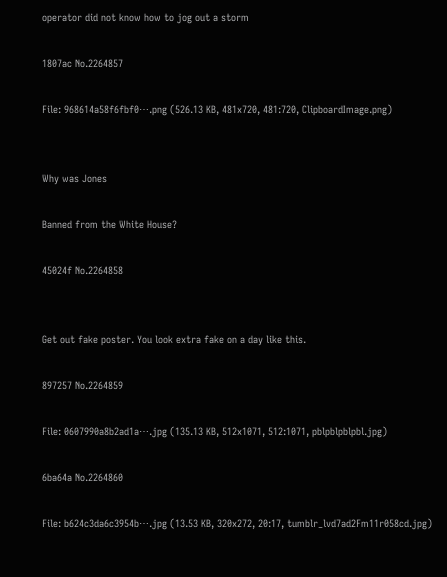operator did not know how to jog out a storm

1807ac No.2264857

File: 968614a58f6fbf0⋯.png (526.13 KB, 481x720, 481:720, ClipboardImage.png)


Why was Jones

Banned from the White House?

45024f No.2264858


Get out fake poster. You look extra fake on a day like this.

897257 No.2264859

File: 0607990a8b2ad1a⋯.jpg (135.13 KB, 512x1071, 512:1071, pblpblpblpbl.jpg)

6ba64a No.2264860

File: b624c3da6c3954b⋯.jpg (13.53 KB, 320x272, 20:17, tumblr_lvd7ad2Fm11r058cd.jpg)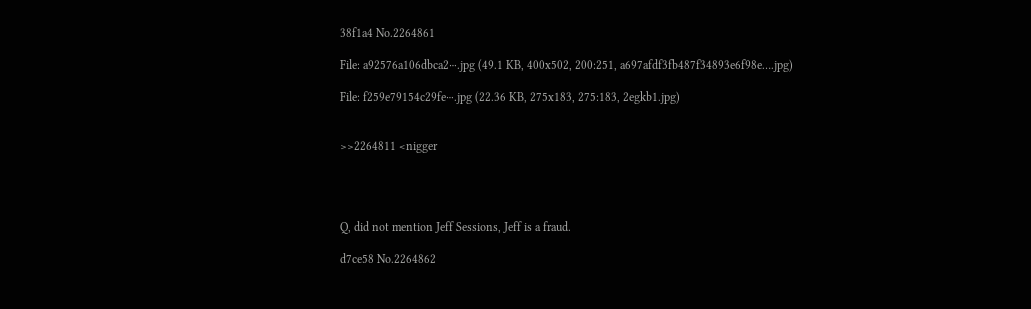38f1a4 No.2264861

File: a92576a106dbca2⋯.jpg (49.1 KB, 400x502, 200:251, a697afdf3fb487f34893e6f98e….jpg)

File: f259e79154c29fe⋯.jpg (22.36 KB, 275x183, 275:183, 2egkb1.jpg)


>>2264811 <nigger




Q, did not mention Jeff Sessions, Jeff is a fraud.

d7ce58 No.2264862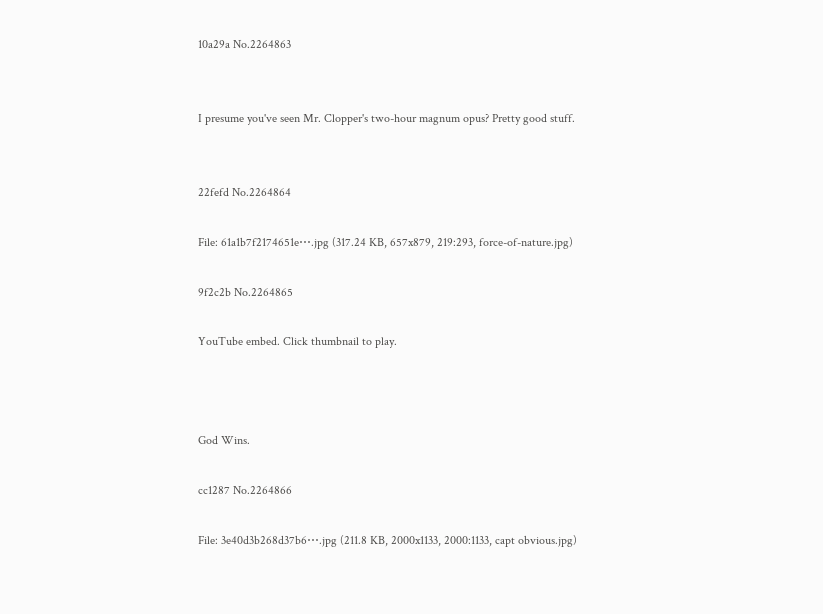10a29a No.2264863


I presume you've seen Mr. Clopper's two-hour magnum opus? Pretty good stuff.


22fefd No.2264864

File: 61a1b7f2174651e⋯.jpg (317.24 KB, 657x879, 219:293, force-of-nature.jpg)

9f2c2b No.2264865

YouTube embed. Click thumbnail to play.



God Wins.

cc1287 No.2264866

File: 3e40d3b268d37b6⋯.jpg (211.8 KB, 2000x1133, 2000:1133, capt obvious.jpg)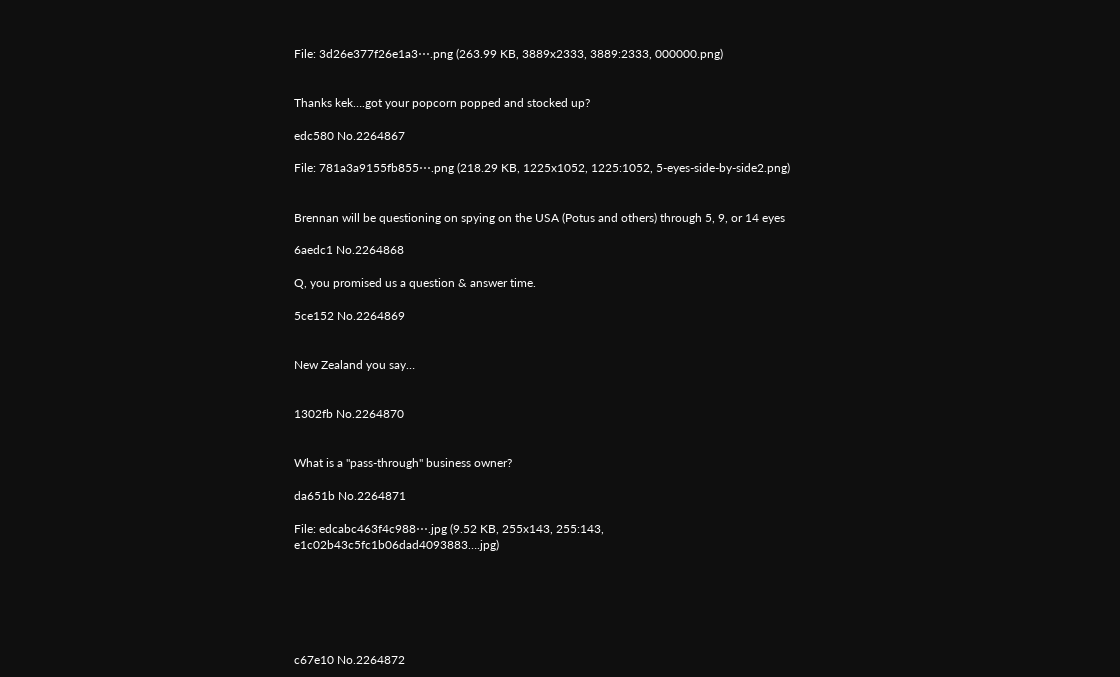File: 3d26e377f26e1a3⋯.png (263.99 KB, 3889x2333, 3889:2333, 000000.png)


Thanks kek….got your popcorn popped and stocked up?

edc580 No.2264867

File: 781a3a9155fb855⋯.png (218.29 KB, 1225x1052, 1225:1052, 5-eyes-side-by-side2.png)


Brennan will be questioning on spying on the USA (Potus and others) through 5, 9, or 14 eyes

6aedc1 No.2264868

Q, you promised us a question & answer time.

5ce152 No.2264869


New Zealand you say…


1302fb No.2264870


What is a "pass-through" business owner?

da651b No.2264871

File: edcabc463f4c988⋯.jpg (9.52 KB, 255x143, 255:143, e1c02b43c5fc1b06dad4093883….jpg)






c67e10 No.2264872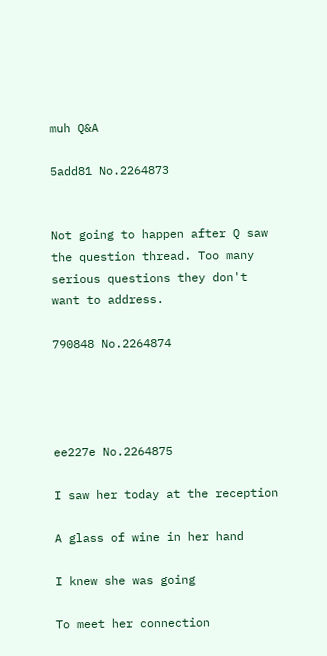muh Q&A

5add81 No.2264873


Not going to happen after Q saw the question thread. Too many serious questions they don't want to address.

790848 No.2264874




ee227e No.2264875

I saw her today at the reception

A glass of wine in her hand

I knew she was going

To meet her connection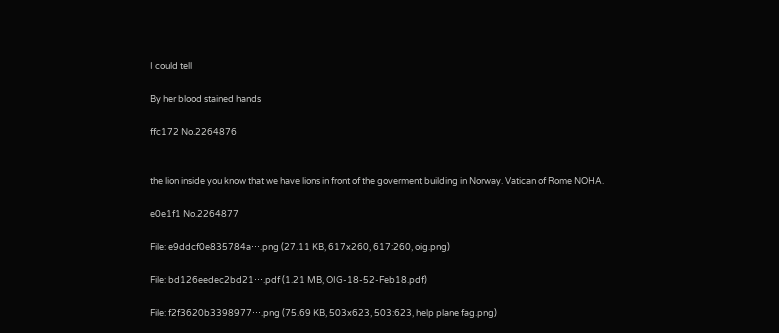I could tell

By her blood stained hands

ffc172 No.2264876


the lion inside you know that we have lions in front of the goverment building in Norway. Vatican of Rome NOHA.

e0e1f1 No.2264877

File: e9ddcf0e835784a⋯.png (27.11 KB, 617x260, 617:260, oig.png)

File: bd126eedec2bd21⋯.pdf (1.21 MB, OIG-18-52-Feb18.pdf)

File: f2f3620b3398977⋯.png (75.69 KB, 503x623, 503:623, help plane fag.png)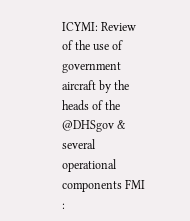ICYMI: Review of the use of government aircraft by the heads of the @DHSgov & several operational components FMI :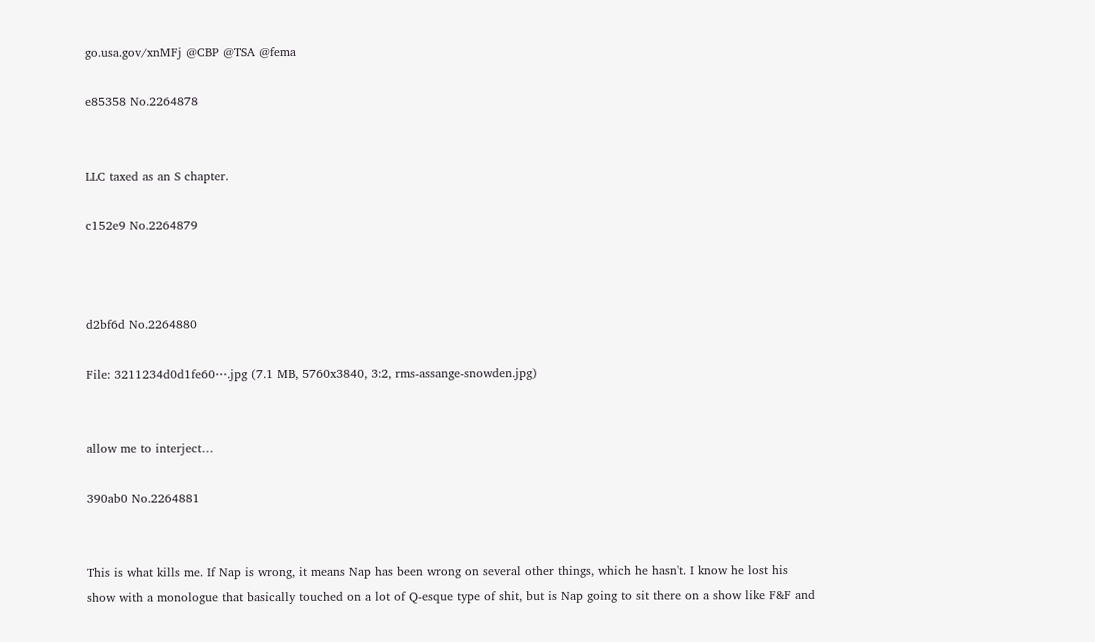go.usa.gov/xnMFj @CBP @TSA @fema

e85358 No.2264878


LLC taxed as an S chapter.

c152e9 No.2264879



d2bf6d No.2264880

File: 3211234d0d1fe60⋯.jpg (7.1 MB, 5760x3840, 3:2, rms-assange-snowden.jpg)


allow me to interject…

390ab0 No.2264881


This is what kills me. If Nap is wrong, it means Nap has been wrong on several other things, which he hasn't. I know he lost his show with a monologue that basically touched on a lot of Q-esque type of shit, but is Nap going to sit there on a show like F&F and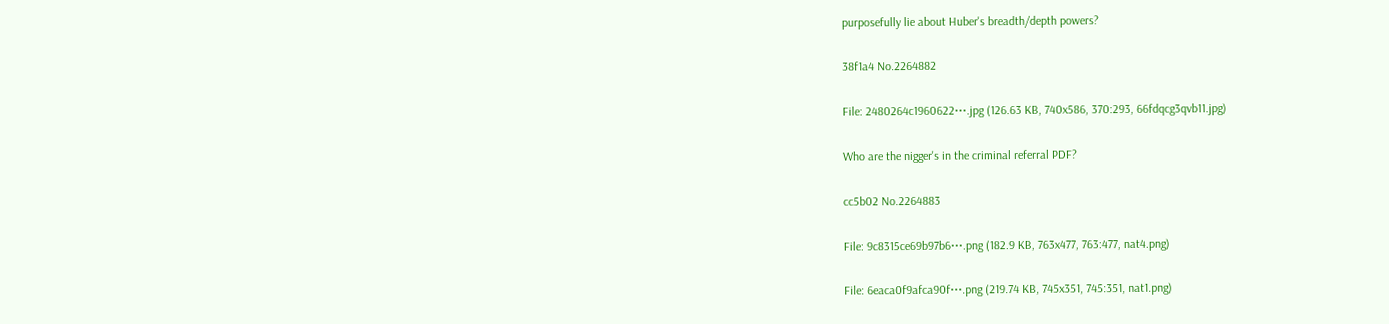purposefully lie about Huber's breadth/depth powers?

38f1a4 No.2264882

File: 2480264c1960622⋯.jpg (126.63 KB, 740x586, 370:293, 66fdqcg3qvb11.jpg)

Who are the nigger's in the criminal referral PDF?

cc5b02 No.2264883

File: 9c8315ce69b97b6⋯.png (182.9 KB, 763x477, 763:477, nat4.png)

File: 6eaca0f9afca90f⋯.png (219.74 KB, 745x351, 745:351, nat1.png)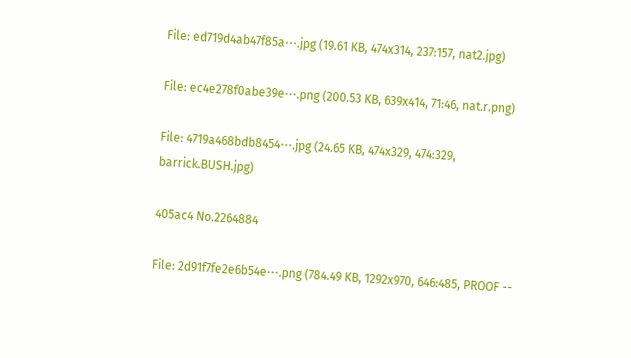File: ed719d4ab47f85a⋯.jpg (19.61 KB, 474x314, 237:157, nat2.jpg)

File: ec4e278f0abe39e⋯.png (200.53 KB, 639x414, 71:46, nat.r.png)

File: 4719a468bdb8454⋯.jpg (24.65 KB, 474x329, 474:329, barrick.BUSH.jpg)

405ac4 No.2264884

File: 2d91f7fe2e6b54e⋯.png (784.49 KB, 1292x970, 646:485, PROOF --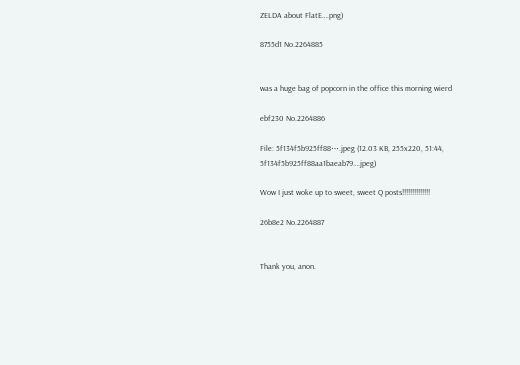ZELDA about FlatE….png)

8755d1 No.2264885


was a huge bag of popcorn in the office this morning wierd

ebf230 No.2264886

File: 5f134f5b925ff88⋯.jpeg (12.03 KB, 255x220, 51:44, 5f134f5b925ff88aa1baeab79….jpeg)

Wow I just woke up to sweet, sweet Q posts!!!!!!!!!!!!!!

26b8e2 No.2264887


Thank you, anon.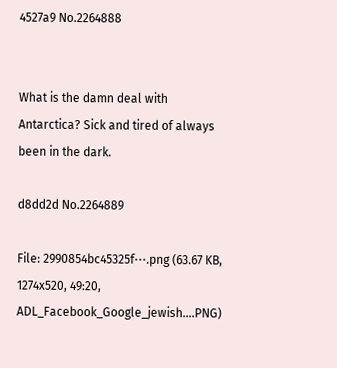4527a9 No.2264888


What is the damn deal with Antarctica? Sick and tired of always been in the dark.

d8dd2d No.2264889

File: 2990854bc45325f⋯.png (63.67 KB, 1274x520, 49:20, ADL_Facebook_Google_jewish….PNG)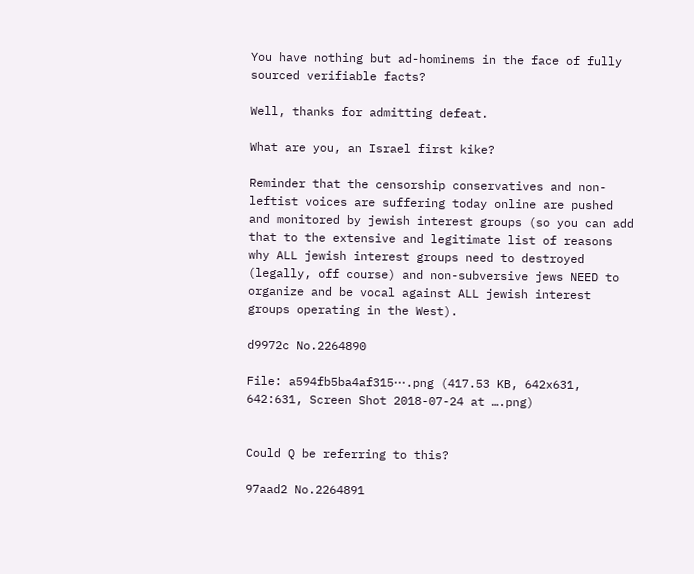You have nothing but ad-hominems in the face of fully sourced verifiable facts?

Well, thanks for admitting defeat.

What are you, an Israel first kike?

Reminder that the censorship conservatives and non-leftist voices are suffering today online are pushed and monitored by jewish interest groups (so you can add that to the extensive and legitimate list of reasons why ALL jewish interest groups need to destroyed (legally, off course) and non-subversive jews NEED to organize and be vocal against ALL jewish interest groups operating in the West).

d9972c No.2264890

File: a594fb5ba4af315⋯.png (417.53 KB, 642x631, 642:631, Screen Shot 2018-07-24 at ….png)


Could Q be referring to this?

97aad2 No.2264891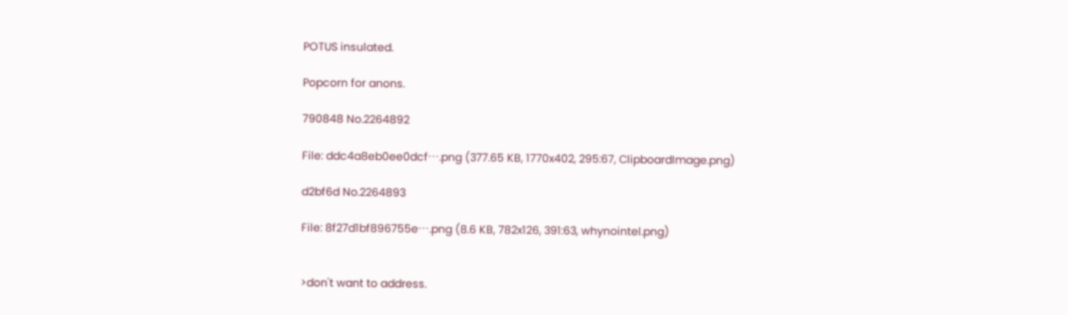POTUS insulated.

Popcorn for anons.

790848 No.2264892

File: ddc4a8eb0ee0dcf⋯.png (377.65 KB, 1770x402, 295:67, ClipboardImage.png)

d2bf6d No.2264893

File: 8f27d1bf896755e⋯.png (8.6 KB, 782x126, 391:63, whynointel.png)


>don't want to address.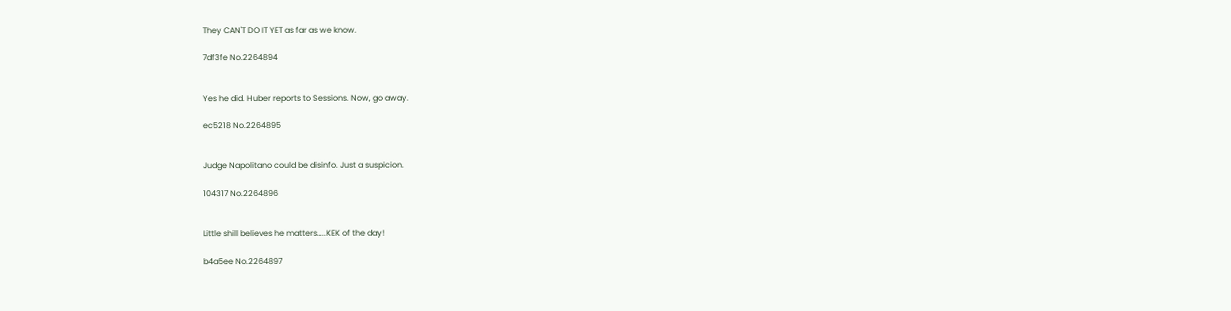They CAN'T DO IT YET as far as we know.

7df3fe No.2264894


Yes he did. Huber reports to Sessions. Now, go away.

ec5218 No.2264895


Judge Napolitano could be disinfo. Just a suspicion.

104317 No.2264896


Little shill believes he matters…..KEK of the day!

b4a5ee No.2264897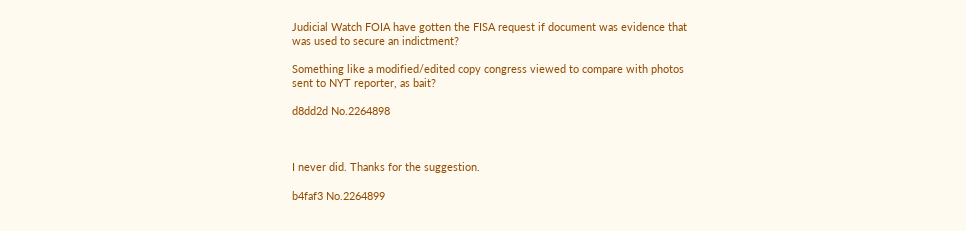Judicial Watch FOIA have gotten the FISA request if document was evidence that was used to secure an indictment?

Something like a modified/edited copy congress viewed to compare with photos sent to NYT reporter, as bait?

d8dd2d No.2264898



I never did. Thanks for the suggestion.

b4faf3 No.2264899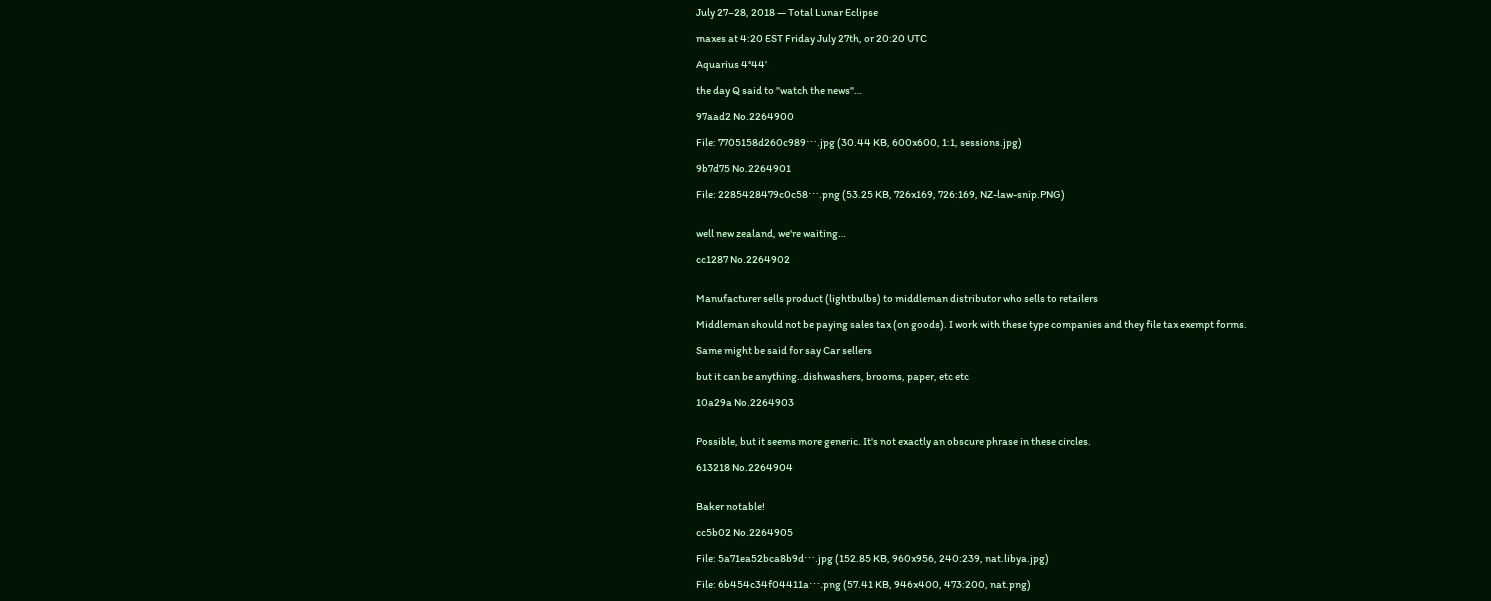July 27–28, 2018 — Total Lunar Eclipse

maxes at 4:20 EST Friday July 27th, or 20:20 UTC

Aquarius 4°44’

the day Q said to "watch the news"…

97aad2 No.2264900

File: 7705158d260c989⋯.jpg (30.44 KB, 600x600, 1:1, sessions.jpg)

9b7d75 No.2264901

File: 2285428479c0c58⋯.png (53.25 KB, 726x169, 726:169, NZ-law-snip.PNG)


well new zealand, we're waiting…

cc1287 No.2264902


Manufacturer sells product (lightbulbs) to middleman distributor who sells to retailers

Middleman should not be paying sales tax (on goods). I work with these type companies and they file tax exempt forms.

Same might be said for say Car sellers

but it can be anything..dishwashers, brooms, paper, etc etc

10a29a No.2264903


Possible, but it seems more generic. It's not exactly an obscure phrase in these circles.

613218 No.2264904


Baker notable!

cc5b02 No.2264905

File: 5a71ea52bca8b9d⋯.jpg (152.85 KB, 960x956, 240:239, nat.libya.jpg)

File: 6b454c34f04411a⋯.png (57.41 KB, 946x400, 473:200, nat.png)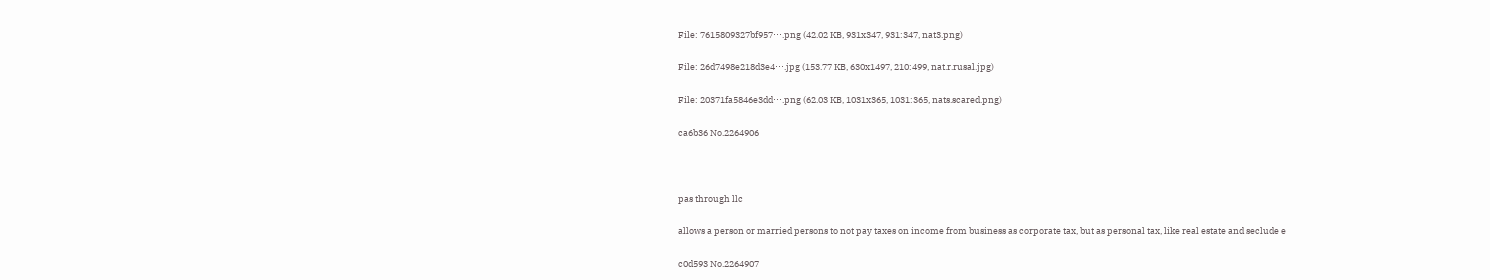File: 7615809327bf957⋯.png (42.02 KB, 931x347, 931:347, nat3.png)

File: 26d7498e218d3e4⋯.jpg (153.77 KB, 630x1497, 210:499, nat.r.rusal.jpg)

File: 20371fa5846e3dd⋯.png (62.03 KB, 1031x365, 1031:365, nats.scared.png)

ca6b36 No.2264906



pas through llc

allows a person or married persons to not pay taxes on income from business as corporate tax, but as personal tax, like real estate and seclude e

c0d593 No.2264907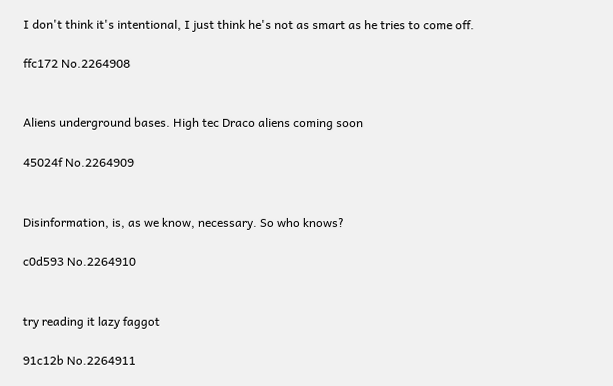I don't think it's intentional, I just think he's not as smart as he tries to come off.

ffc172 No.2264908


Aliens underground bases. High tec Draco aliens coming soon

45024f No.2264909


Disinformation, is, as we know, necessary. So who knows?

c0d593 No.2264910


try reading it lazy faggot

91c12b No.2264911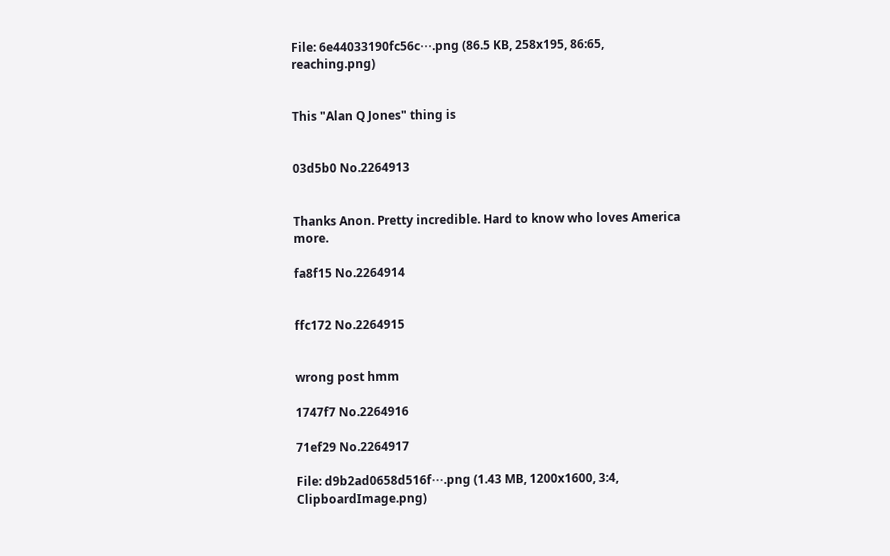File: 6e44033190fc56c⋯.png (86.5 KB, 258x195, 86:65, reaching.png)


This "Alan Q Jones" thing is


03d5b0 No.2264913


Thanks Anon. Pretty incredible. Hard to know who loves America more.

fa8f15 No.2264914


ffc172 No.2264915


wrong post hmm

1747f7 No.2264916

71ef29 No.2264917

File: d9b2ad0658d516f⋯.png (1.43 MB, 1200x1600, 3:4, ClipboardImage.png)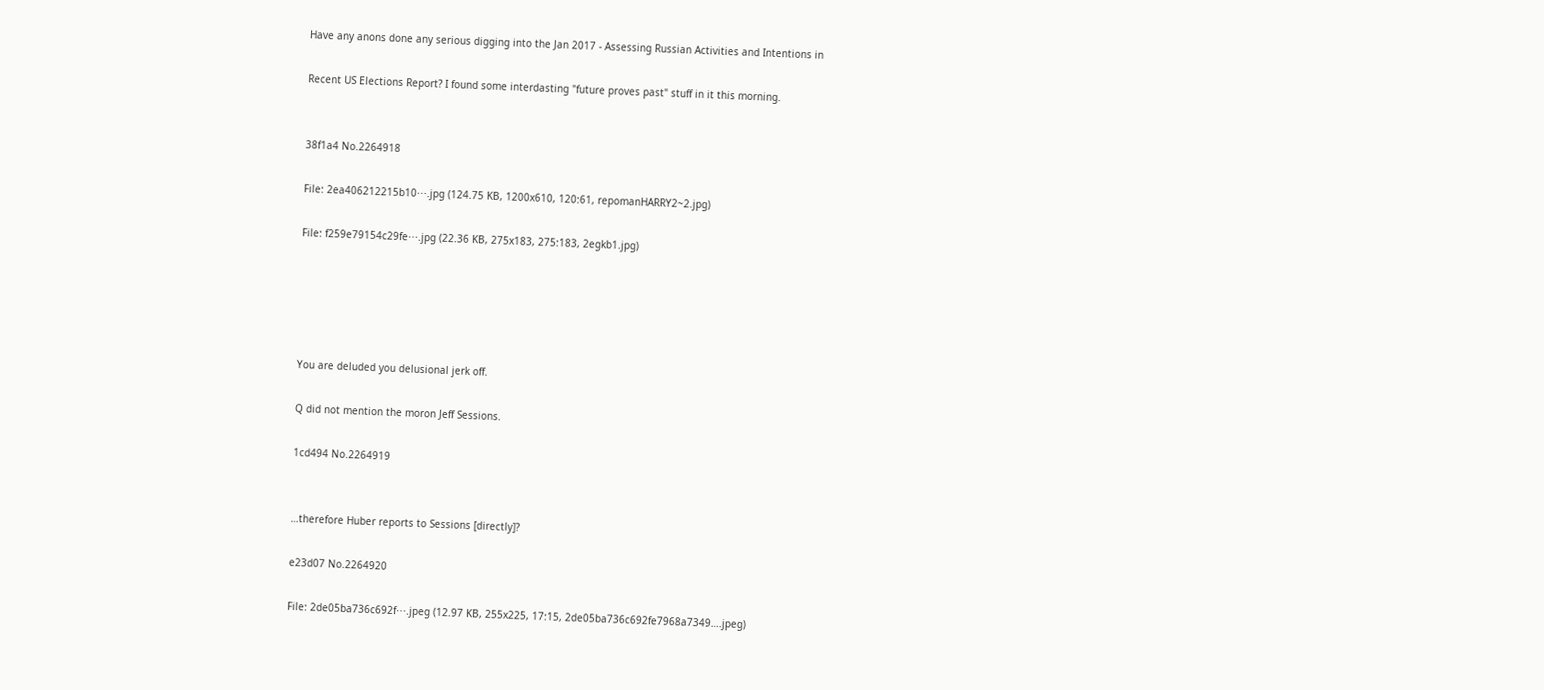Have any anons done any serious digging into the Jan 2017 - Assessing Russian Activities and Intentions in

Recent US Elections Report? I found some interdasting "future proves past" stuff in it this morning.


38f1a4 No.2264918

File: 2ea406212215b10⋯.jpg (124.75 KB, 1200x610, 120:61, repomanHARRY2~2.jpg)

File: f259e79154c29fe⋯.jpg (22.36 KB, 275x183, 275:183, 2egkb1.jpg)





You are deluded you delusional jerk off.

Q did not mention the moron Jeff Sessions.

1cd494 No.2264919


…therefore Huber reports to Sessions [directly]?

e23d07 No.2264920

File: 2de05ba736c692f⋯.jpeg (12.97 KB, 255x225, 17:15, 2de05ba736c692fe7968a7349….jpeg)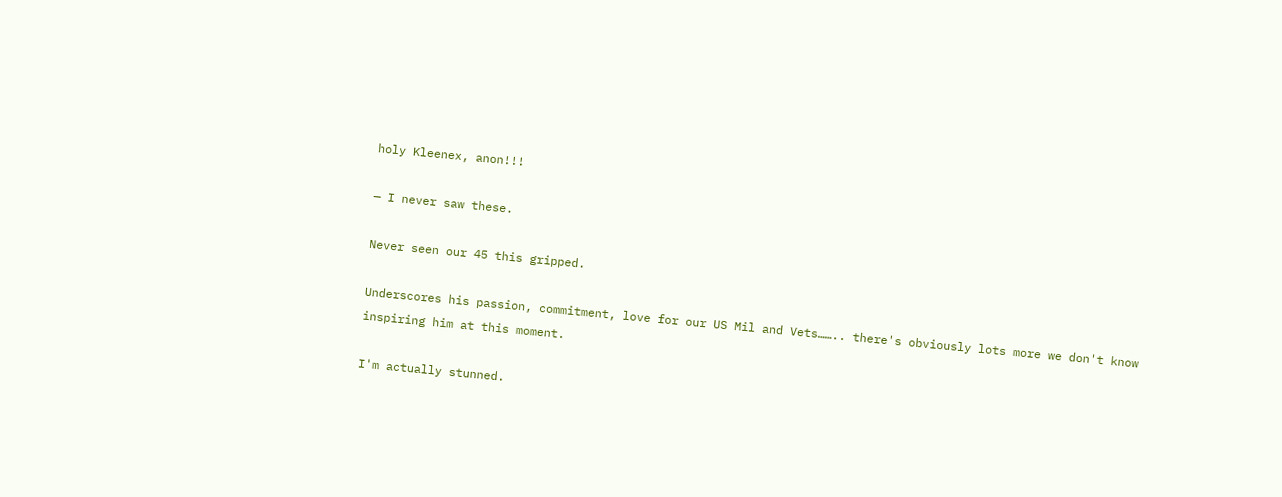holy Kleenex, anon!!!

— I never saw these.

Never seen our 45 this gripped.

Underscores his passion, commitment, love for our US Mil and Vets…….. there's obviously lots more we don't know inspiring him at this moment.

I'm actually stunned.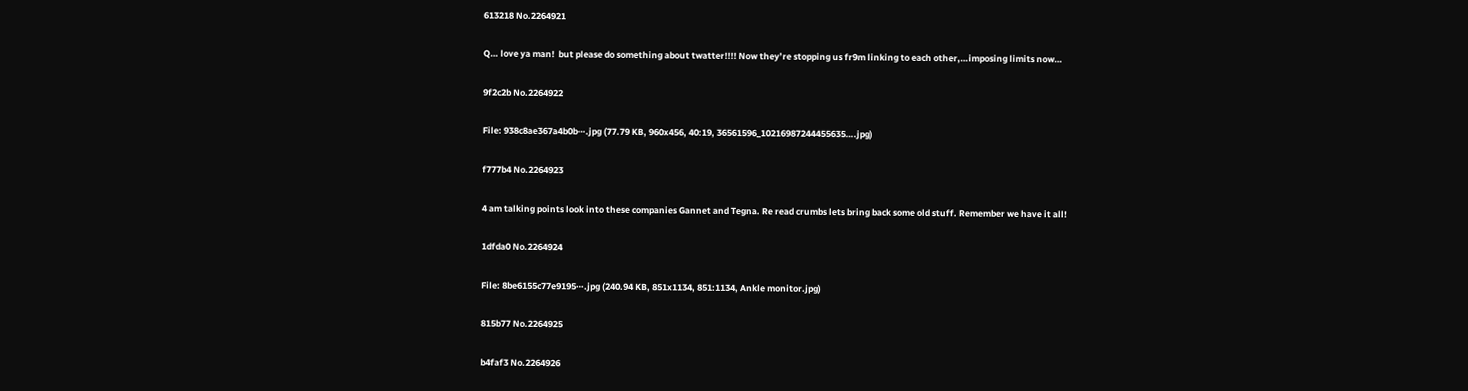613218 No.2264921

Q… love ya man!  but please do something about twatter!!!! Now they’re stopping us fr9m linking to each other,…imposing limits now…

9f2c2b No.2264922

File: 938c8ae367a4b0b⋯.jpg (77.79 KB, 960x456, 40:19, 36561596_10216987244455635….jpg)

f777b4 No.2264923

4 am talking points look into these companies Gannet and Tegna. Re read crumbs lets bring back some old stuff. Remember we have it all!

1dfda0 No.2264924

File: 8be6155c77e9195⋯.jpg (240.94 KB, 851x1134, 851:1134, Ankle monitor.jpg)

815b77 No.2264925

b4faf3 No.2264926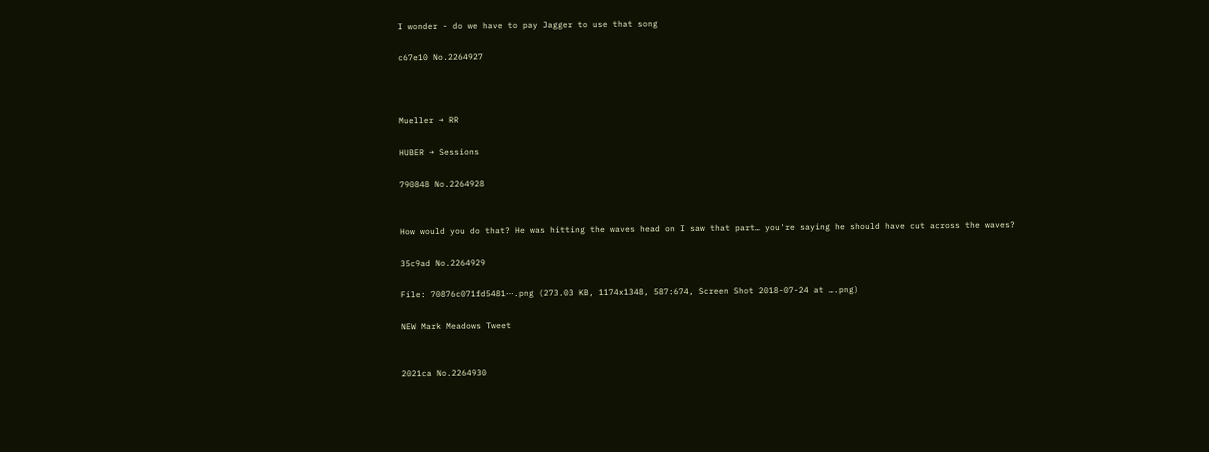I wonder - do we have to pay Jagger to use that song

c67e10 No.2264927



Mueller → RR

HUBER → Sessions

790848 No.2264928


How would you do that? He was hitting the waves head on I saw that part… you're saying he should have cut across the waves?

35c9ad No.2264929

File: 70876c071fd5481⋯.png (273.03 KB, 1174x1348, 587:674, Screen Shot 2018-07-24 at ….png)

NEW Mark Meadows Tweet


2021ca No.2264930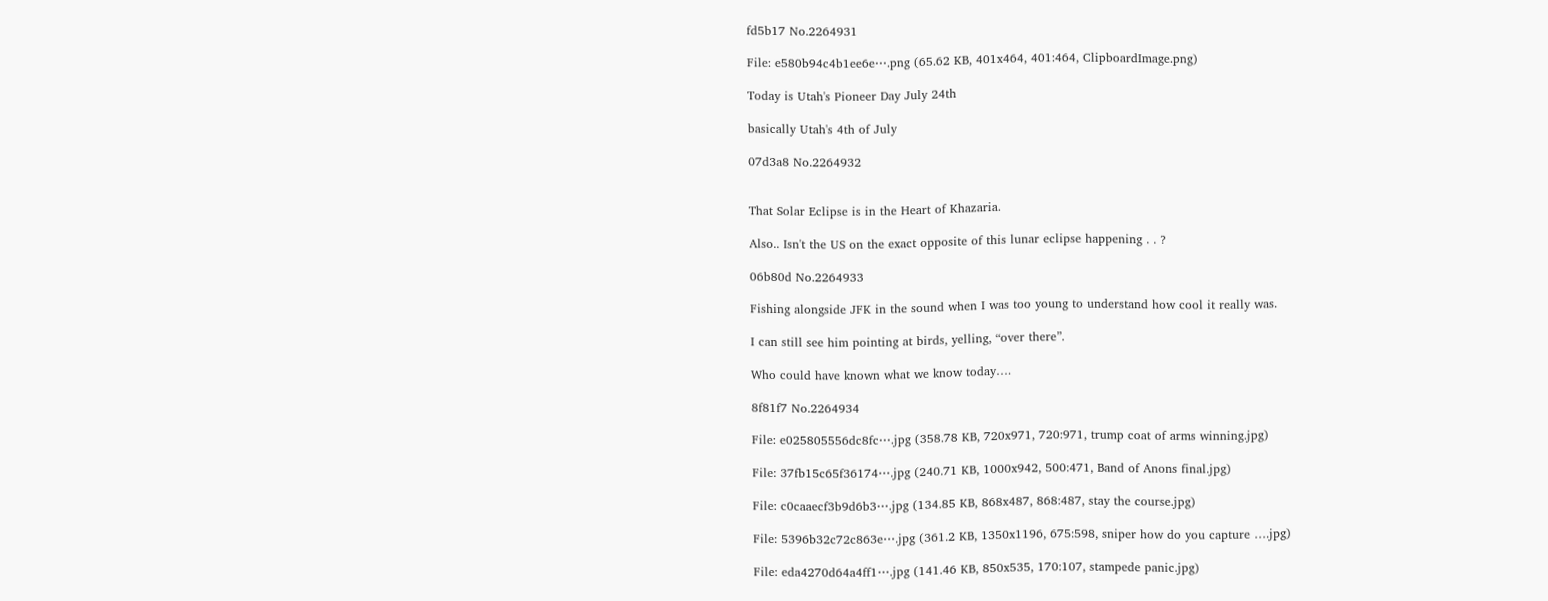fd5b17 No.2264931

File: e580b94c4b1ee6e⋯.png (65.62 KB, 401x464, 401:464, ClipboardImage.png)

Today is Utah's Pioneer Day July 24th

basically Utah's 4th of July

07d3a8 No.2264932


That Solar Eclipse is in the Heart of Khazaria.

Also.. Isn't the US on the exact opposite of this lunar eclipse happening . . ?

06b80d No.2264933

Fishing alongside JFK in the sound when I was too young to understand how cool it really was.

I can still see him pointing at birds, yelling, “over there”.

Who could have known what we know today….

8f81f7 No.2264934

File: e025805556dc8fc⋯.jpg (358.78 KB, 720x971, 720:971, trump coat of arms winning.jpg)

File: 37fb15c65f36174⋯.jpg (240.71 KB, 1000x942, 500:471, Band of Anons final.jpg)

File: c0caaecf3b9d6b3⋯.jpg (134.85 KB, 868x487, 868:487, stay the course.jpg)

File: 5396b32c72c863e⋯.jpg (361.2 KB, 1350x1196, 675:598, sniper how do you capture ….jpg)

File: eda4270d64a4ff1⋯.jpg (141.46 KB, 850x535, 170:107, stampede panic.jpg)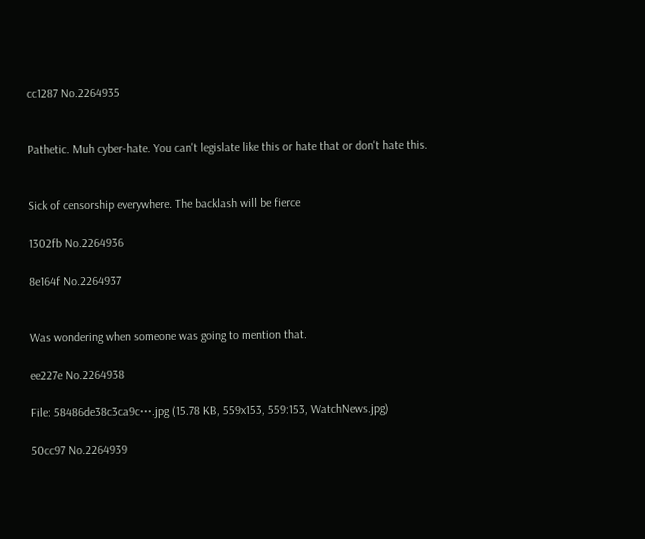cc1287 No.2264935


Pathetic. Muh cyber-hate. You can't legislate like this or hate that or don't hate this.


Sick of censorship everywhere. The backlash will be fierce

1302fb No.2264936

8e164f No.2264937


Was wondering when someone was going to mention that.

ee227e No.2264938

File: 58486de38c3ca9c⋯.jpg (15.78 KB, 559x153, 559:153, WatchNews.jpg)

50cc97 No.2264939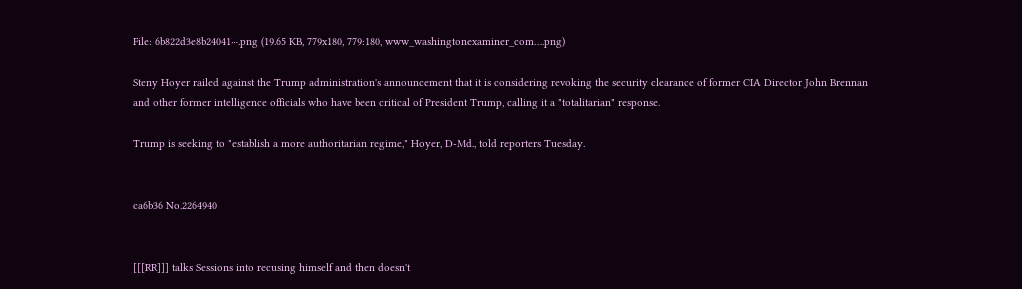File: 6b822d3e8b24041⋯.png (19.65 KB, 779x180, 779:180, www_washingtonexaminer_com….png)

Steny Hoyer railed against the Trump administration's announcement that it is considering revoking the security clearance of former CIA Director John Brennan and other former intelligence officials who have been critical of President Trump, calling it a "totalitarian" response.

Trump is seeking to "establish a more authoritarian regime," Hoyer, D-Md., told reporters Tuesday.


ca6b36 No.2264940


[[[RR]]] talks Sessions into recusing himself and then doesn't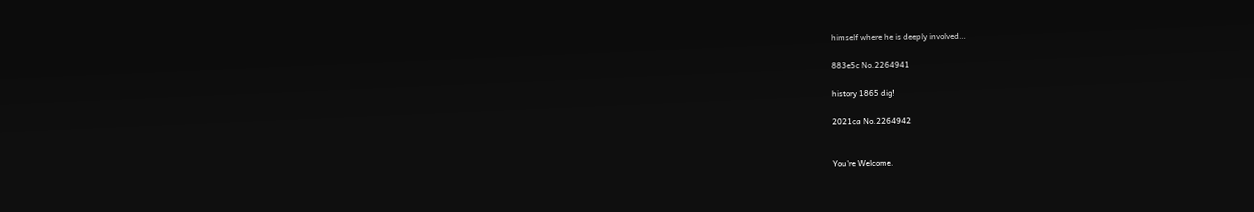himself where he is deeply involved…

883e5c No.2264941

history 1865 dig!

2021ca No.2264942


You're Welcome.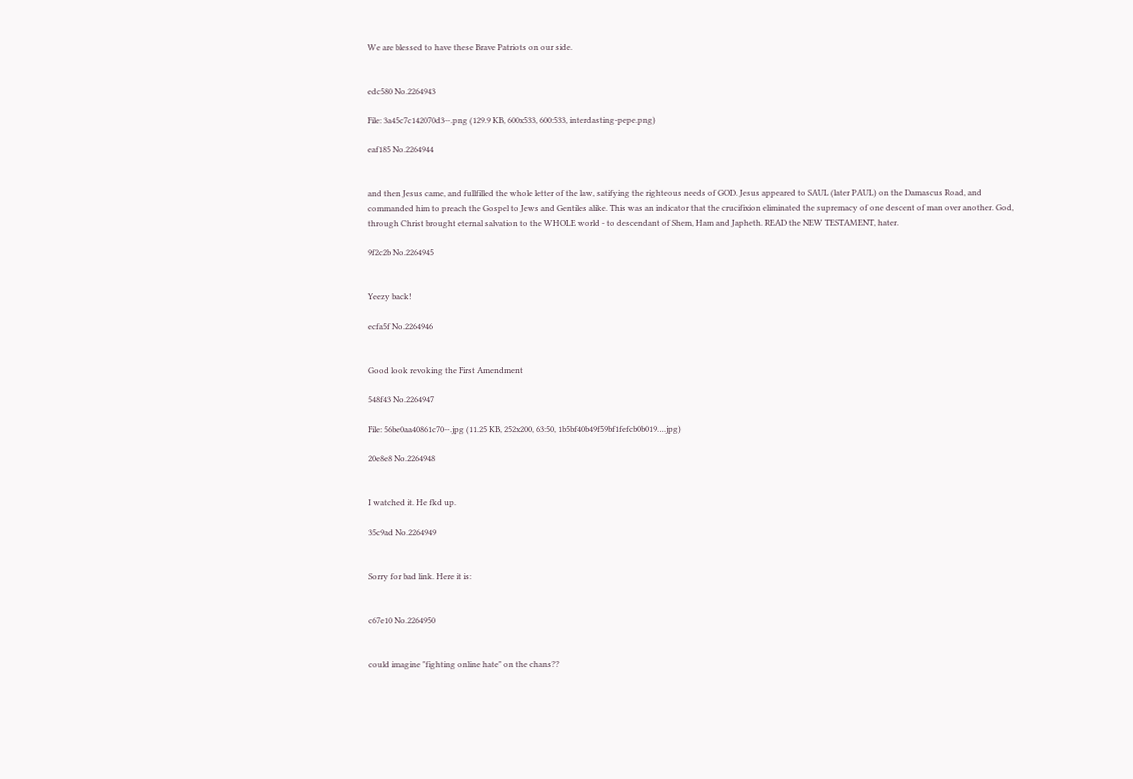We are blessed to have these Brave Patriots on our side.


edc580 No.2264943

File: 3a45c7c142070d3⋯.png (129.9 KB, 600x533, 600:533, interdasting-pepe.png)

eaf185 No.2264944


and then Jesus came, and fullfilled the whole letter of the law, satifying the righteous needs of GOD. Jesus appeared to SAUL (later PAUL) on the Damascus Road, and commanded him to preach the Gospel to Jews and Gentiles alike. This was an indicator that the crucifixion eliminated the supremacy of one descent of man over another. God, through Christ brought eternal salvation to the WHOLE world - to descendant of Shem, Ham and Japheth. READ the NEW TESTAMENT, hater.

9f2c2b No.2264945


Yeezy back!

ecfa5f No.2264946


Good look revoking the First Amendment

548f43 No.2264947

File: 56be0aa40861c70⋯.jpg (11.25 KB, 252x200, 63:50, 1b5bf40b49f59bf1fefcb0b019….jpg)

20e8e8 No.2264948


I watched it. He fkd up.

35c9ad No.2264949


Sorry for bad link. Here it is:


c67e10 No.2264950


could imagine "fighting online hate" on the chans??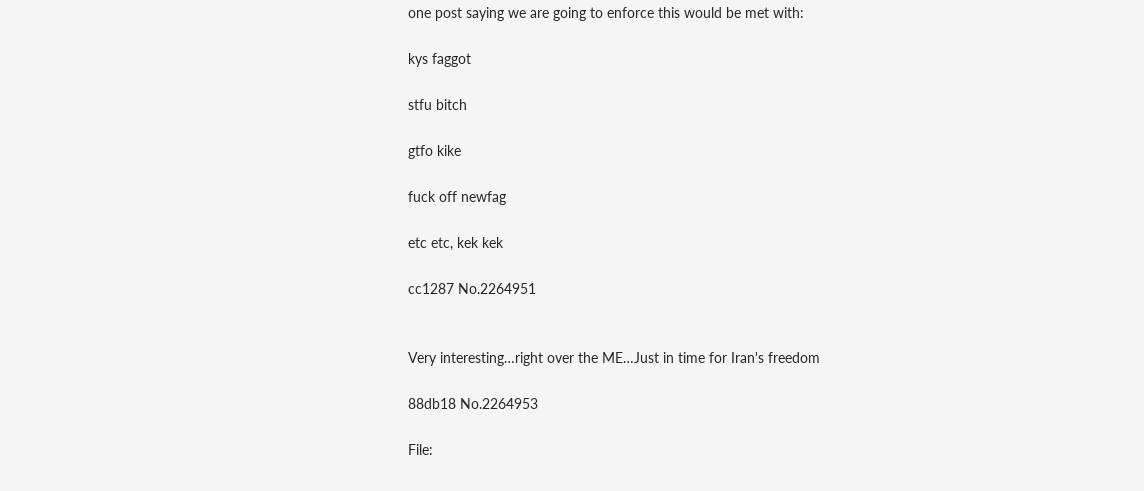one post saying we are going to enforce this would be met with:

kys faggot

stfu bitch

gtfo kike

fuck off newfag

etc etc, kek kek

cc1287 No.2264951


Very interesting…right over the ME…Just in time for Iran's freedom

88db18 No.2264953

File: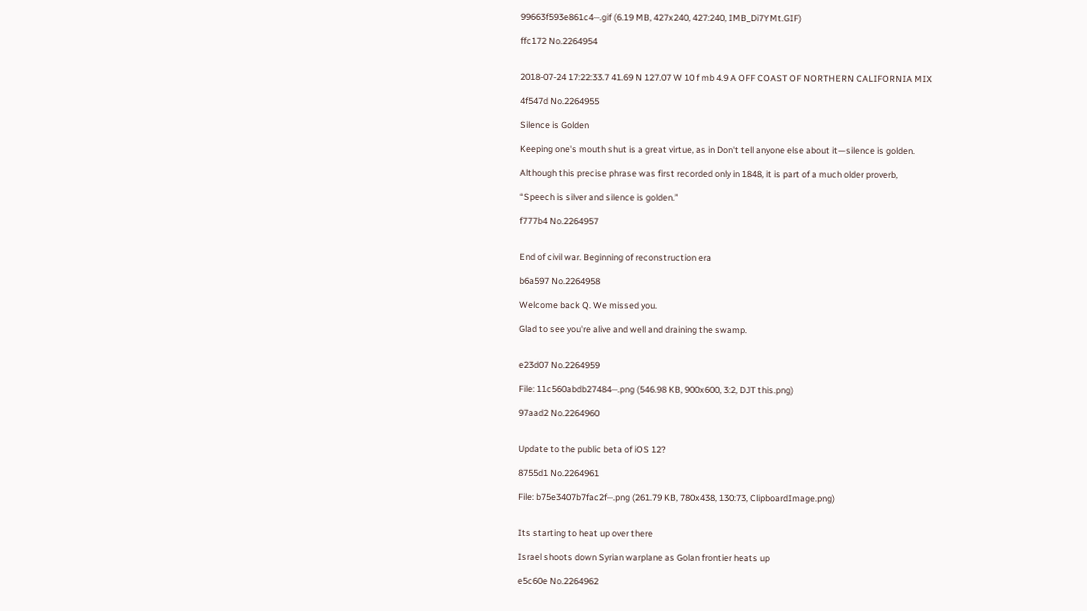99663f593e861c4⋯.gif (6.19 MB, 427x240, 427:240, IMB_Di7YMt.GIF)

ffc172 No.2264954


2018-07-24 17:22:33.7 41.69 N 127.07 W 10 f mb 4.9 A OFF COAST OF NORTHERN CALIFORNIA MIX

4f547d No.2264955

Silence is Golden

Keeping one's mouth shut is a great virtue, as in Don't tell anyone else about it—silence is golden.

Although this precise phrase was first recorded only in 1848, it is part of a much older proverb,

“Speech is silver and silence is golden.”

f777b4 No.2264957


End of civil war. Beginning of reconstruction era

b6a597 No.2264958

Welcome back Q. We missed you.

Glad to see you're alive and well and draining the swamp.


e23d07 No.2264959

File: 11c560abdb27484⋯.png (546.98 KB, 900x600, 3:2, DJT this.png)

97aad2 No.2264960


Update to the public beta of iOS 12?

8755d1 No.2264961

File: b75e3407b7fac2f⋯.png (261.79 KB, 780x438, 130:73, ClipboardImage.png)


Its starting to heat up over there

Israel shoots down Syrian warplane as Golan frontier heats up

e5c60e No.2264962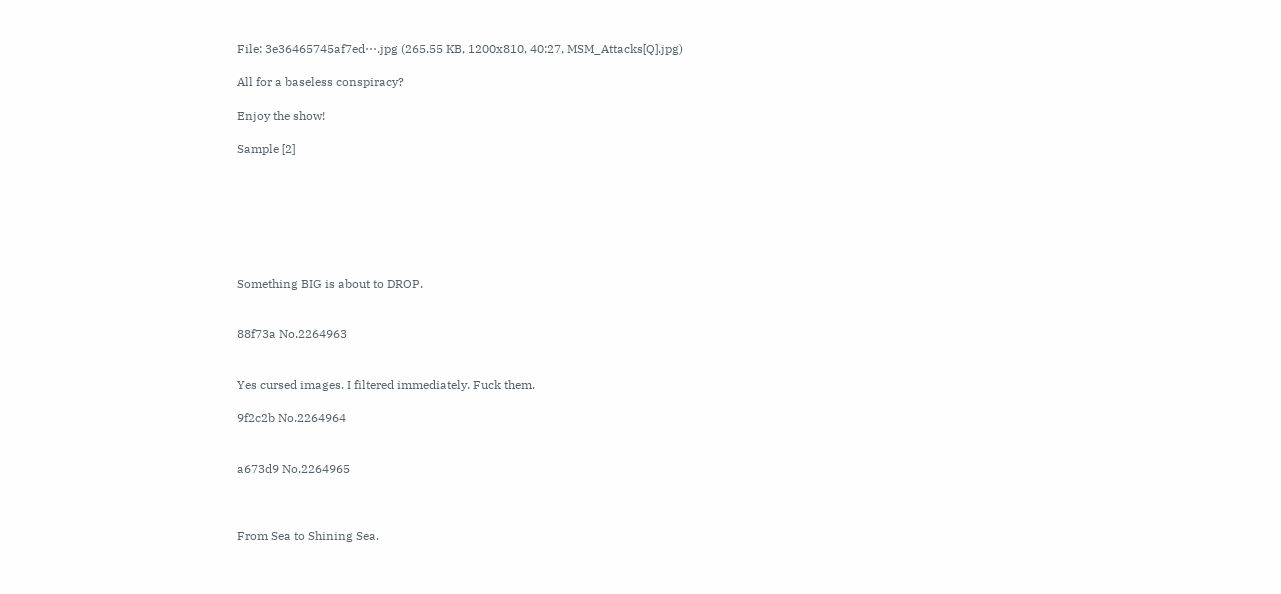File: 3e36465745af7ed⋯.jpg (265.55 KB, 1200x810, 40:27, MSM_Attacks[Q].jpg)

All for a baseless conspiracy?

Enjoy the show!

Sample [2]







Something BIG is about to DROP.


88f73a No.2264963


Yes cursed images. I filtered immediately. Fuck them.

9f2c2b No.2264964


a673d9 No.2264965



From Sea to Shining Sea.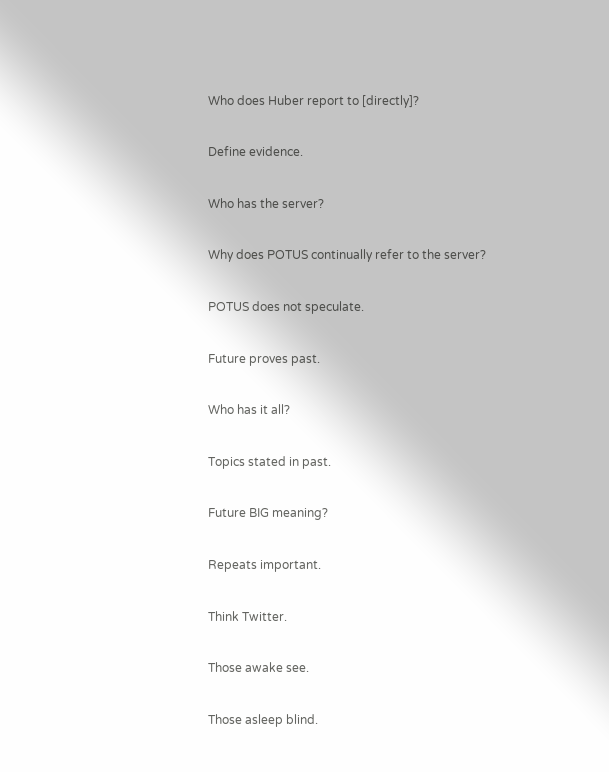Who does Huber report to [directly]?

Define evidence.

Who has the server?

Why does POTUS continually refer to the server?

POTUS does not speculate.

Future proves past.

Who has it all?

Topics stated in past.

Future BIG meaning?

Repeats important.

Think Twitter.

Those awake see.

Those asleep blind.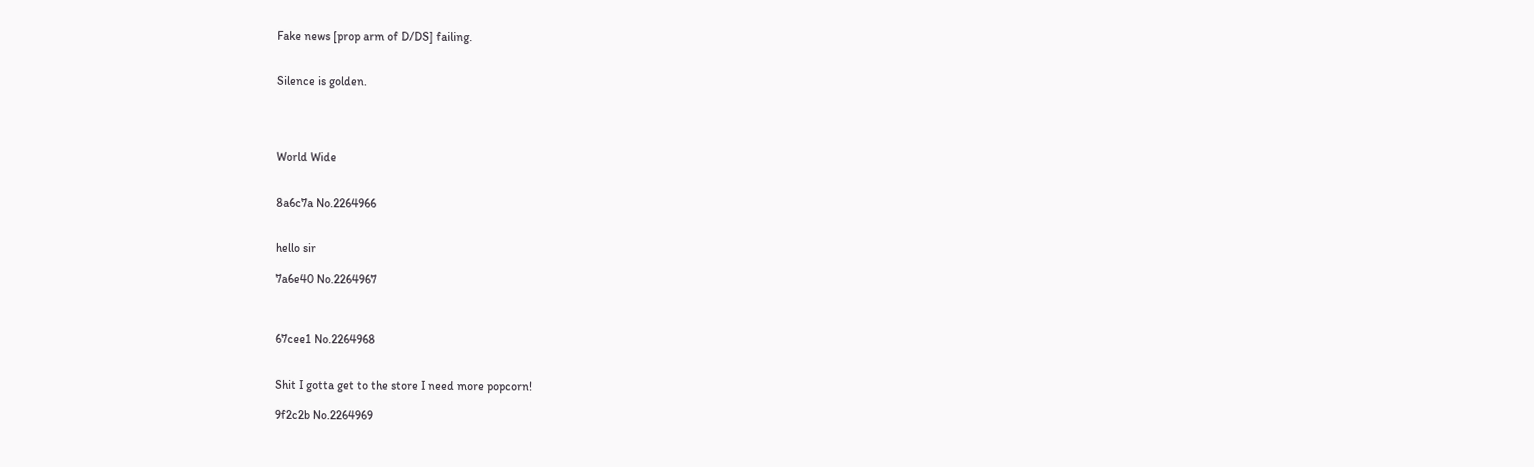Fake news [prop arm of D/DS] failing.


Silence is golden.




World Wide


8a6c7a No.2264966


hello sir

7a6e40 No.2264967



67cee1 No.2264968


Shit I gotta get to the store I need more popcorn!

9f2c2b No.2264969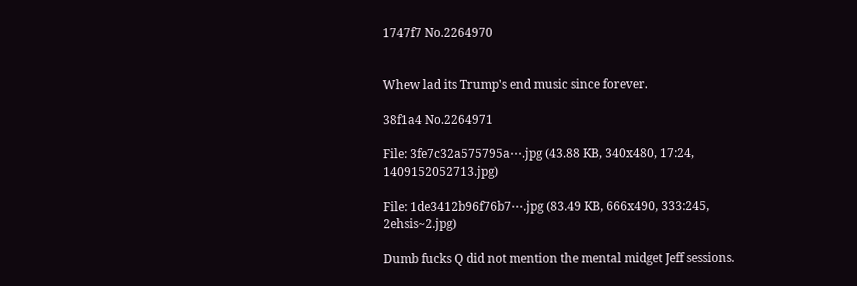1747f7 No.2264970


Whew lad its Trump's end music since forever.

38f1a4 No.2264971

File: 3fe7c32a575795a⋯.jpg (43.88 KB, 340x480, 17:24, 1409152052713.jpg)

File: 1de3412b96f76b7⋯.jpg (83.49 KB, 666x490, 333:245, 2ehsis~2.jpg)

Dumb fucks Q did not mention the mental midget Jeff sessions.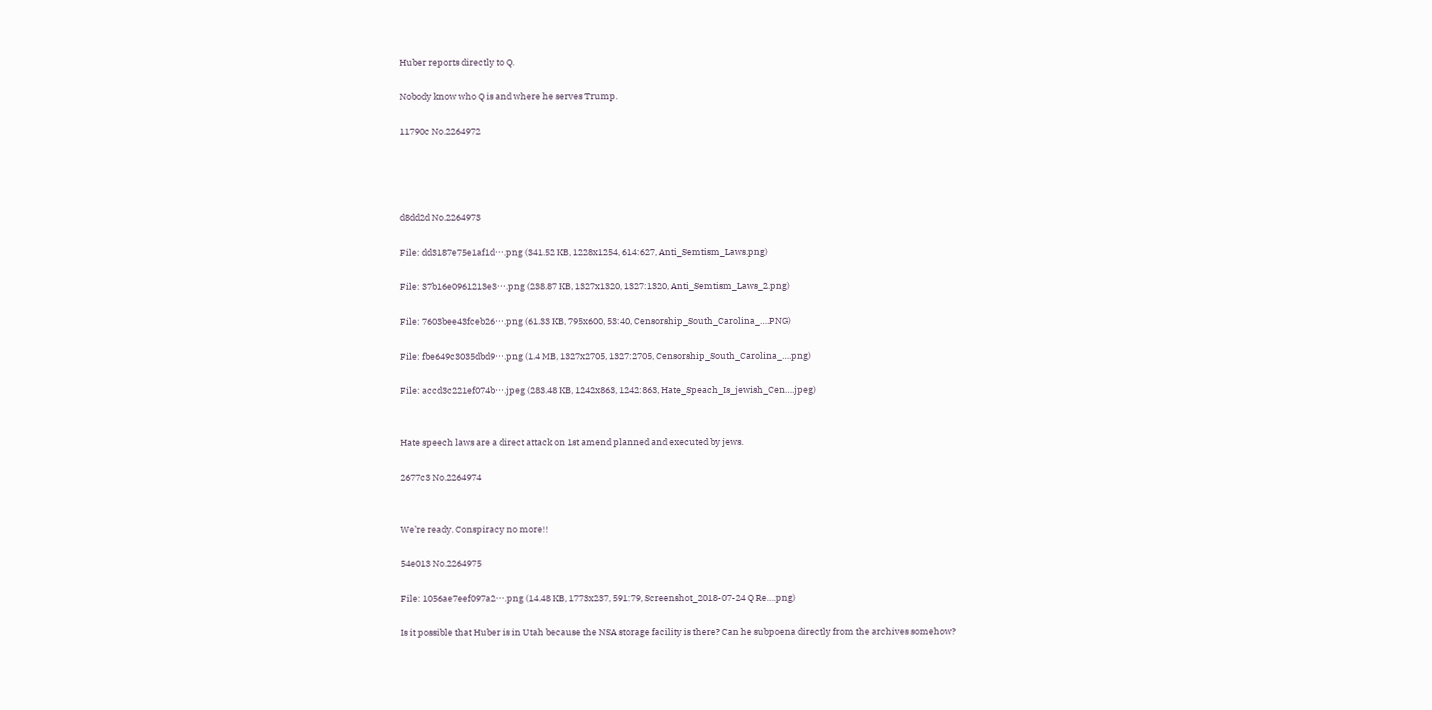Huber reports directly to Q.

Nobody know who Q is and where he serves Trump.

11790c No.2264972




d8dd2d No.2264973

File: dd3187e75e1af1d⋯.png (341.52 KB, 1228x1254, 614:627, Anti_Semtism_Laws.png)

File: 37b16e0961213e3⋯.png (238.87 KB, 1327x1320, 1327:1320, Anti_Semtism_Laws_2.png)

File: 7603bee43fceb26⋯.png (61.33 KB, 795x600, 53:40, Censorship_South_Carolina_….PNG)

File: fbe649c3035dbd9⋯.png (1.4 MB, 1327x2705, 1327:2705, Censorship_South_Carolina_….png)

File: accd3c221ef074b⋯.jpeg (283.48 KB, 1242x863, 1242:863, Hate_Speach_Is_jewish_Cen….jpeg)


Hate speech laws are a direct attack on 1st amend planned and executed by jews.

2677c3 No.2264974


We’re ready. Conspiracy no more!!

54e013 No.2264975

File: 1056ae7eef097a2⋯.png (14.48 KB, 1773x237, 591:79, Screenshot_2018-07-24 Q Re….png)

Is it possible that Huber is in Utah because the NSA storage facility is there? Can he subpoena directly from the archives somehow?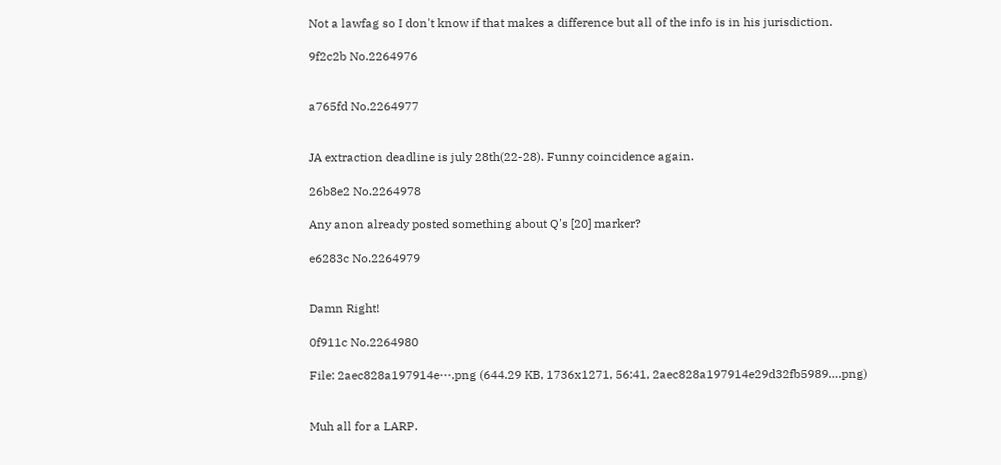Not a lawfag so I don't know if that makes a difference but all of the info is in his jurisdiction.

9f2c2b No.2264976


a765fd No.2264977


JA extraction deadline is july 28th(22-28). Funny coincidence again.

26b8e2 No.2264978

Any anon already posted something about Q's [20] marker?

e6283c No.2264979


Damn Right!

0f911c No.2264980

File: 2aec828a197914e⋯.png (644.29 KB, 1736x1271, 56:41, 2aec828a197914e29d32fb5989….png)


Muh all for a LARP.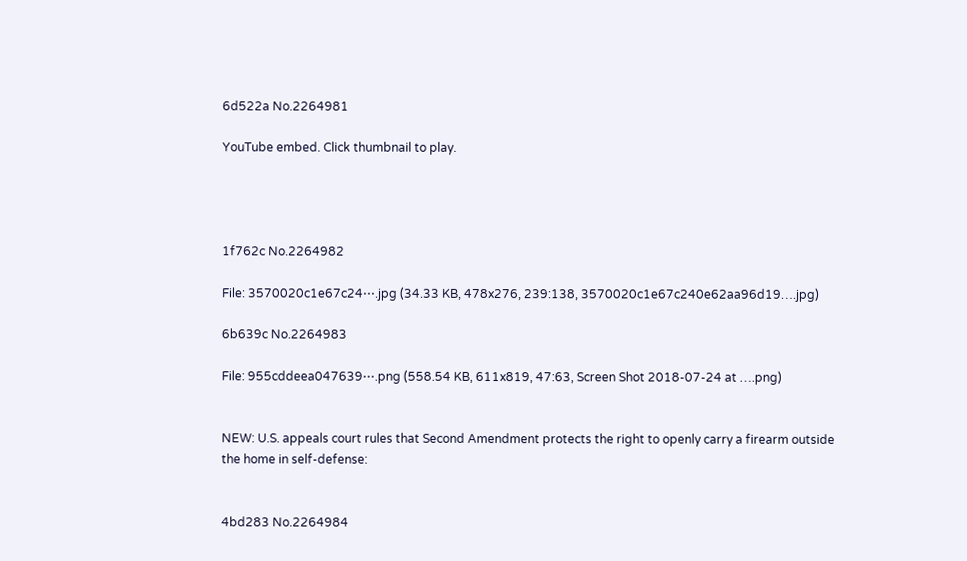6d522a No.2264981

YouTube embed. Click thumbnail to play.




1f762c No.2264982

File: 3570020c1e67c24⋯.jpg (34.33 KB, 478x276, 239:138, 3570020c1e67c240e62aa96d19….jpg)

6b639c No.2264983

File: 955cddeea047639⋯.png (558.54 KB, 611x819, 47:63, Screen Shot 2018-07-24 at ….png)


NEW: U.S. appeals court rules that Second Amendment protects the right to openly carry a firearm outside the home in self-defense:


4bd283 No.2264984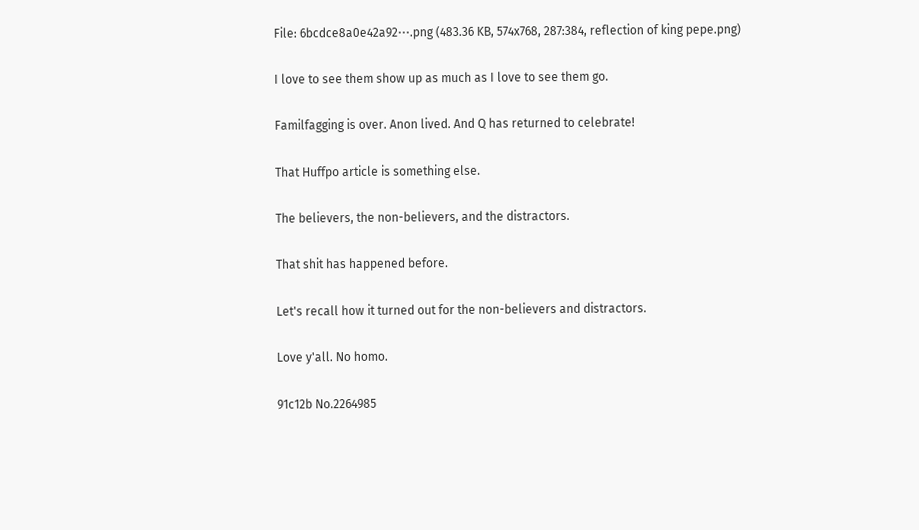File: 6bcdce8a0e42a92⋯.png (483.36 KB, 574x768, 287:384, reflection of king pepe.png)

I love to see them show up as much as I love to see them go.

Familfagging is over. Anon lived. And Q has returned to celebrate!

That Huffpo article is something else.

The believers, the non-believers, and the distractors.

That shit has happened before.

Let's recall how it turned out for the non-believers and distractors.

Love y'all. No homo.

91c12b No.2264985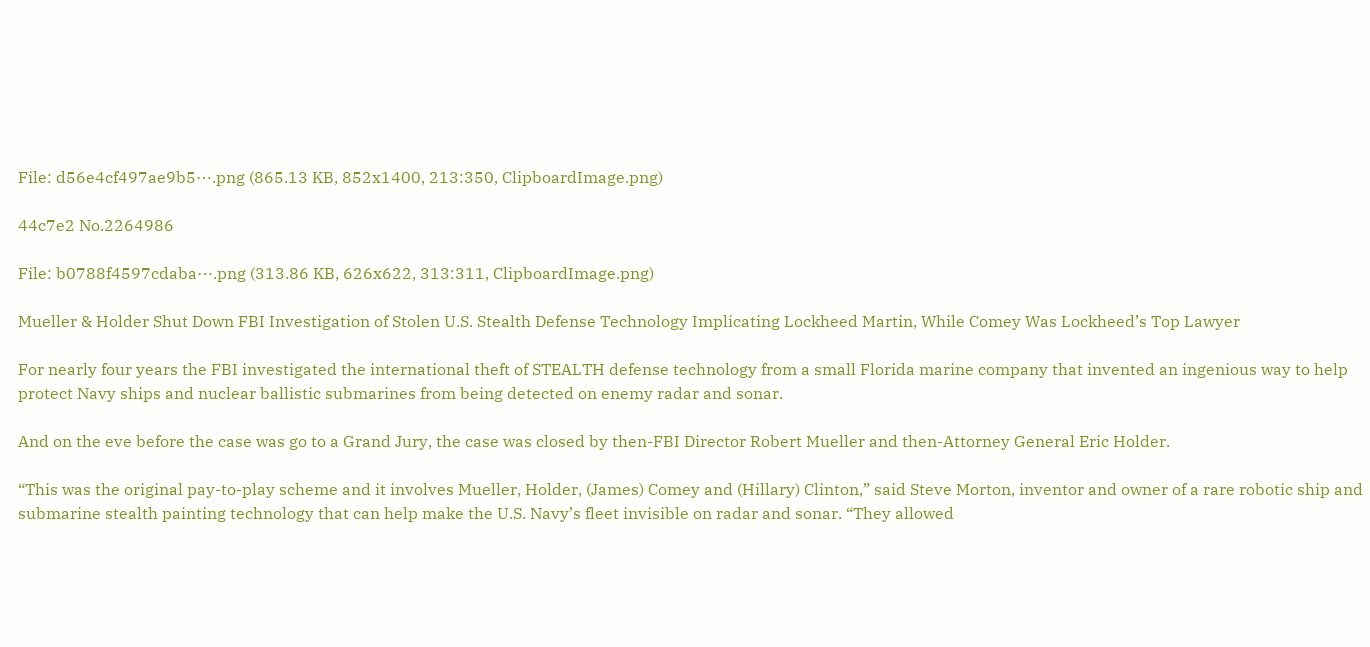File: d56e4cf497ae9b5⋯.png (865.13 KB, 852x1400, 213:350, ClipboardImage.png)

44c7e2 No.2264986

File: b0788f4597cdaba⋯.png (313.86 KB, 626x622, 313:311, ClipboardImage.png)

Mueller & Holder Shut Down FBI Investigation of Stolen U.S. Stealth Defense Technology Implicating Lockheed Martin, While Comey Was Lockheed’s Top Lawyer

For nearly four years the FBI investigated the international theft of STEALTH defense technology from a small Florida marine company that invented an ingenious way to help protect Navy ships and nuclear ballistic submarines from being detected on enemy radar and sonar.

And on the eve before the case was go to a Grand Jury, the case was closed by then-FBI Director Robert Mueller and then-Attorney General Eric Holder.

“This was the original pay-to-play scheme and it involves Mueller, Holder, (James) Comey and (Hillary) Clinton,” said Steve Morton, inventor and owner of a rare robotic ship and submarine stealth painting technology that can help make the U.S. Navy’s fleet invisible on radar and sonar. “They allowed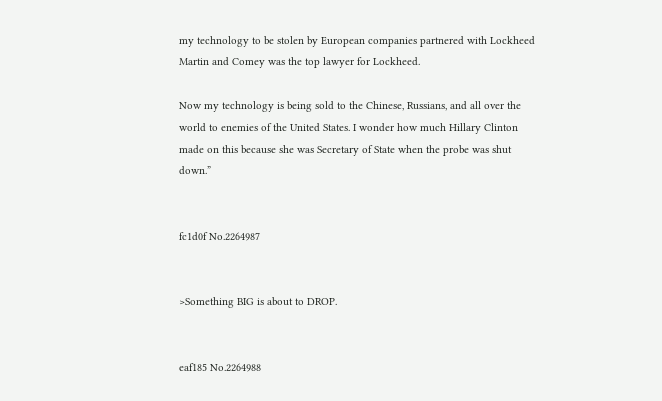my technology to be stolen by European companies partnered with Lockheed Martin and Comey was the top lawyer for Lockheed.

Now my technology is being sold to the Chinese, Russians, and all over the world to enemies of the United States. I wonder how much Hillary Clinton made on this because she was Secretary of State when the probe was shut down.”


fc1d0f No.2264987


>Something BIG is about to DROP.


eaf185 No.2264988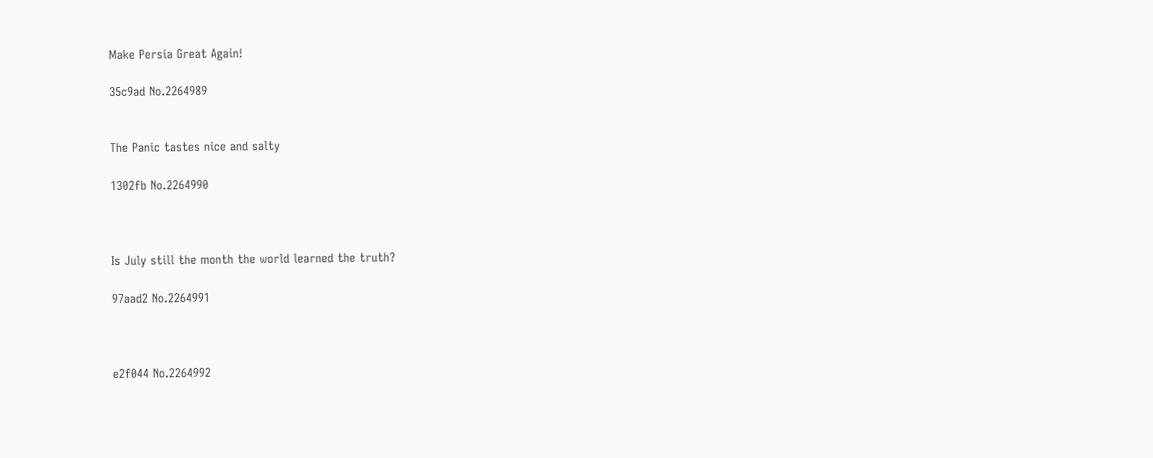Make Persia Great Again!

35c9ad No.2264989


The Panic tastes nice and salty

1302fb No.2264990



Is July still the month the world learned the truth?

97aad2 No.2264991



e2f044 No.2264992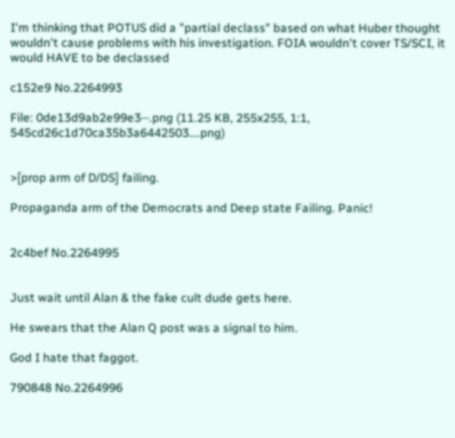I'm thinking that POTUS did a "partial declass" based on what Huber thought wouldn't cause problems with his investigation. FOIA wouldn't cover TS/SCI, it would HAVE to be declassed

c152e9 No.2264993

File: 0de13d9ab2e99e3⋯.png (11.25 KB, 255x255, 1:1, 545cd26c1d70ca35b3a6442503….png)


>[prop arm of D/DS] failing.

Propaganda arm of the Democrats and Deep state Failing. Panic!


2c4bef No.2264995


Just wait until Alan & the fake cult dude gets here.

He swears that the Alan Q post was a signal to him.

God I hate that faggot.

790848 No.2264996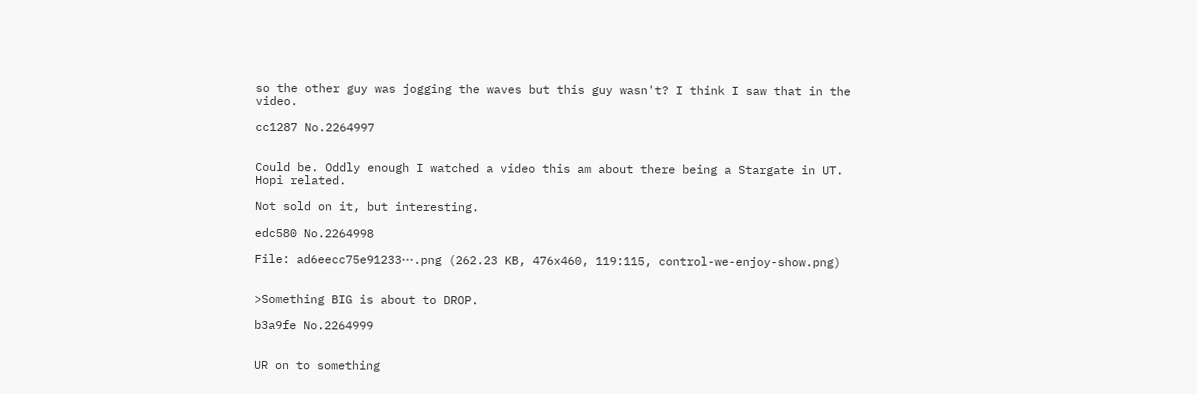so the other guy was jogging the waves but this guy wasn't? I think I saw that in the video.

cc1287 No.2264997


Could be. Oddly enough I watched a video this am about there being a Stargate in UT. Hopi related.

Not sold on it, but interesting.

edc580 No.2264998

File: ad6eecc75e91233⋯.png (262.23 KB, 476x460, 119:115, control-we-enjoy-show.png)


>Something BIG is about to DROP.

b3a9fe No.2264999


UR on to something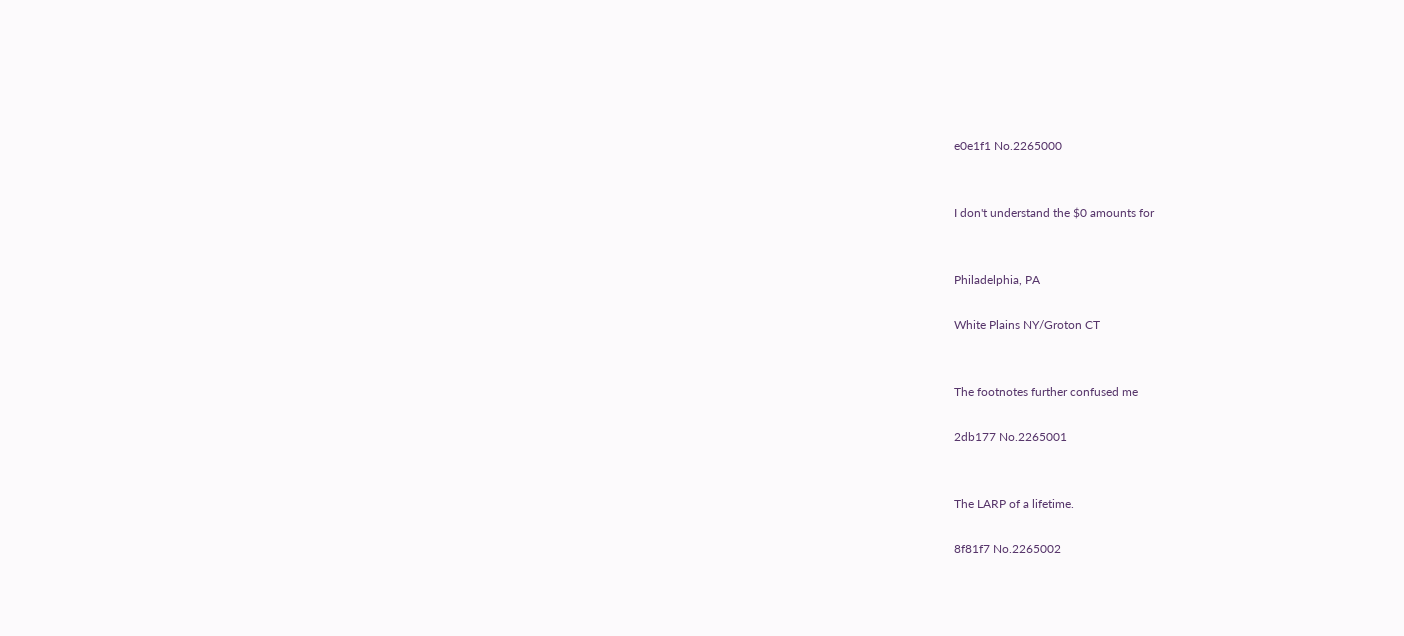e0e1f1 No.2265000


I don't understand the $0 amounts for


Philadelphia, PA

White Plains NY/Groton CT


The footnotes further confused me

2db177 No.2265001


The LARP of a lifetime.

8f81f7 No.2265002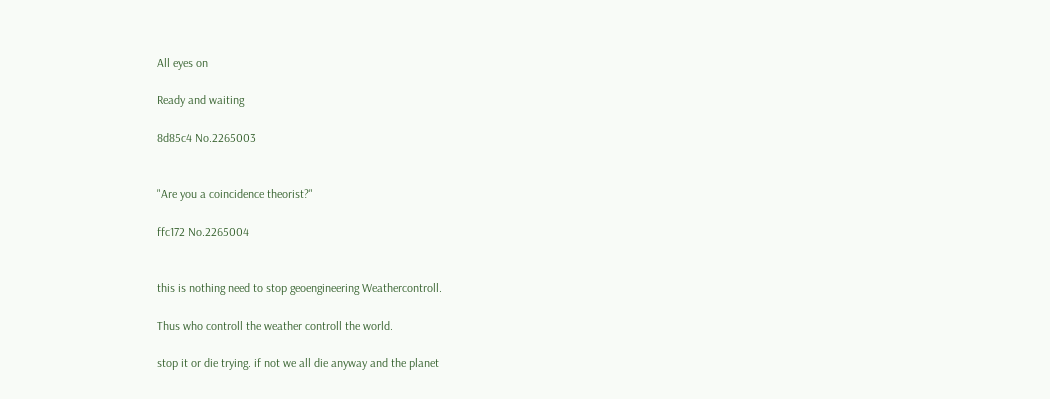All eyes on

Ready and waiting

8d85c4 No.2265003


"Are you a coincidence theorist?"

ffc172 No.2265004


this is nothing need to stop geoengineering Weathercontroll.

Thus who controll the weather controll the world.

stop it or die trying. if not we all die anyway and the planet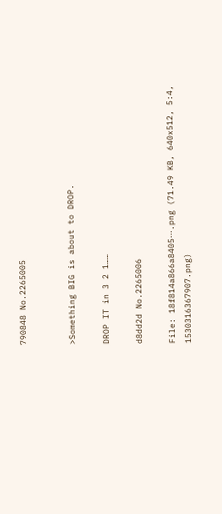790848 No.2265005


>Something BIG is about to DROP.

DROP IT in 3 2 1……

d8dd2d No.2265006

File: 18f814a866a8405⋯.png (71.49 KB, 640x512, 5:4, 1530316367907.png)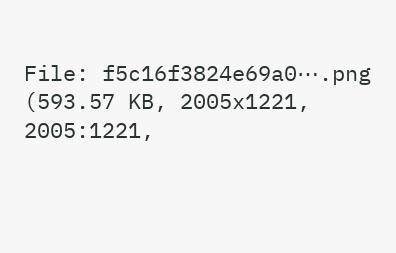File: f5c16f3824e69a0⋯.png (593.57 KB, 2005x1221, 2005:1221,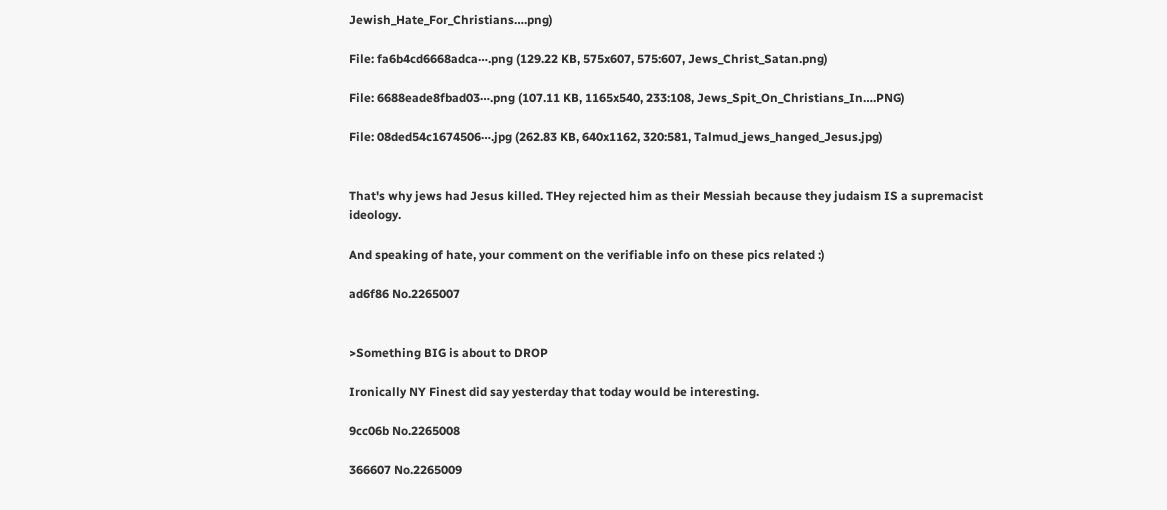Jewish_Hate_For_Christians….png)

File: fa6b4cd6668adca⋯.png (129.22 KB, 575x607, 575:607, Jews_Christ_Satan.png)

File: 6688eade8fbad03⋯.png (107.11 KB, 1165x540, 233:108, Jews_Spit_On_Christians_In….PNG)

File: 08ded54c1674506⋯.jpg (262.83 KB, 640x1162, 320:581, Talmud_jews_hanged_Jesus.jpg)


That's why jews had Jesus killed. THey rejected him as their Messiah because they judaism IS a supremacist ideology.

And speaking of hate, your comment on the verifiable info on these pics related :)

ad6f86 No.2265007


>Something BIG is about to DROP

Ironically NY Finest did say yesterday that today would be interesting.

9cc06b No.2265008

366607 No.2265009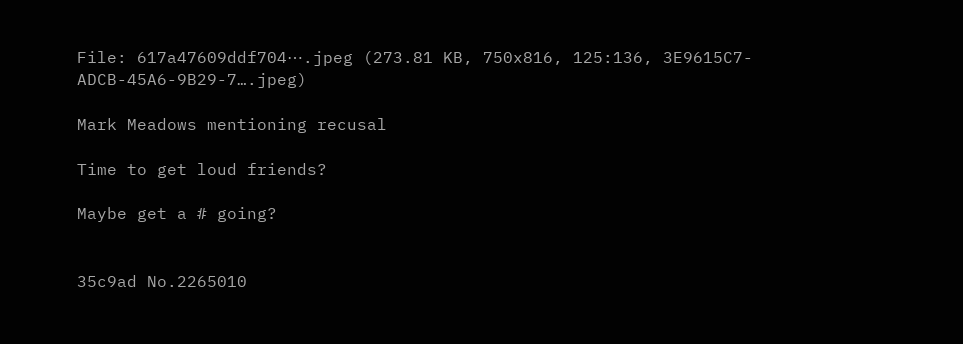File: 617a47609ddf704⋯.jpeg (273.81 KB, 750x816, 125:136, 3E9615C7-ADCB-45A6-9B29-7….jpeg)

Mark Meadows mentioning recusal

Time to get loud friends?

Maybe get a # going?


35c9ad No.2265010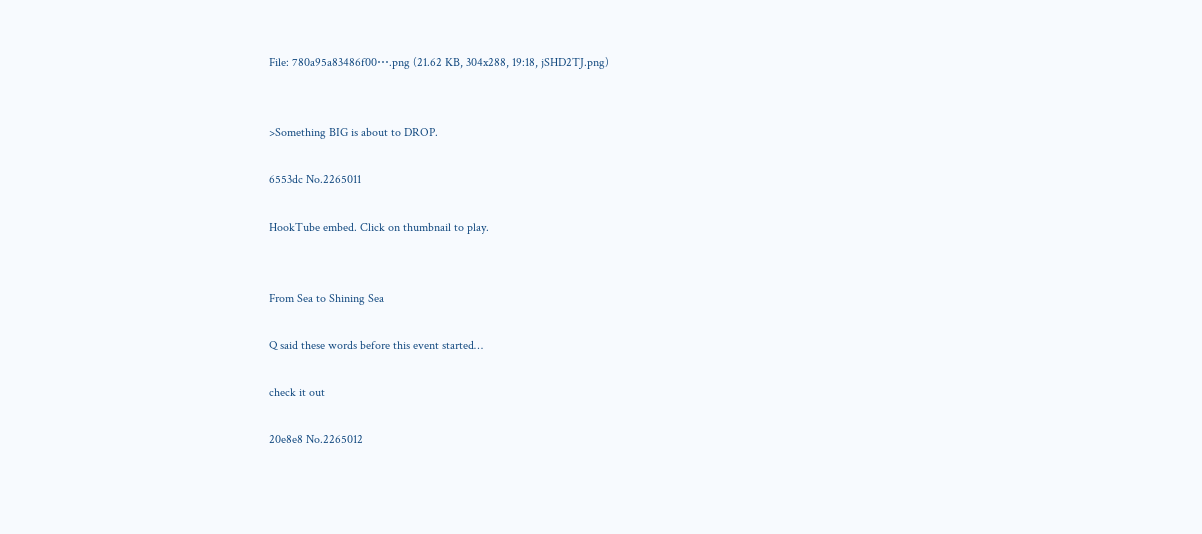File: 780a95a83486f00⋯.png (21.62 KB, 304x288, 19:18, jSHD2TJ.png)


>Something BIG is about to DROP.

6553dc No.2265011

HookTube embed. Click on thumbnail to play.


From Sea to Shining Sea

Q said these words before this event started…

check it out

20e8e8 No.2265012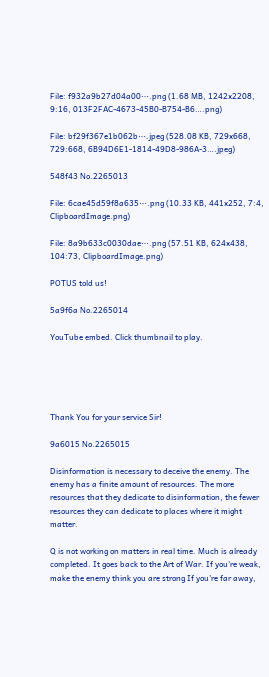File: f932a9b27d04a00⋯.png (1.68 MB, 1242x2208, 9:16, 013F2FAC-4673-45B0-B754-B6….png)

File: bf29f367e1b062b⋯.jpeg (528.08 KB, 729x668, 729:668, 6B94D6E1-1814-49D8-986A-3….jpeg)

548f43 No.2265013

File: 6cae45d59f8a635⋯.png (10.33 KB, 441x252, 7:4, ClipboardImage.png)

File: 8a9b633c0030dae⋯.png (57.51 KB, 624x438, 104:73, ClipboardImage.png)

POTUS told us!

5a9f6a No.2265014

YouTube embed. Click thumbnail to play.





Thank You for your service Sir!

9a6015 No.2265015

Disinformation is necessary to deceive the enemy. The enemy has a finite amount of resources. The more resources that they dedicate to disinformation, the fewer resources they can dedicate to places where it might matter.

Q is not working on matters in real time. Much is already completed. It goes back to the Art of War. If you're weak, make the enemy think you are strong If you're far away,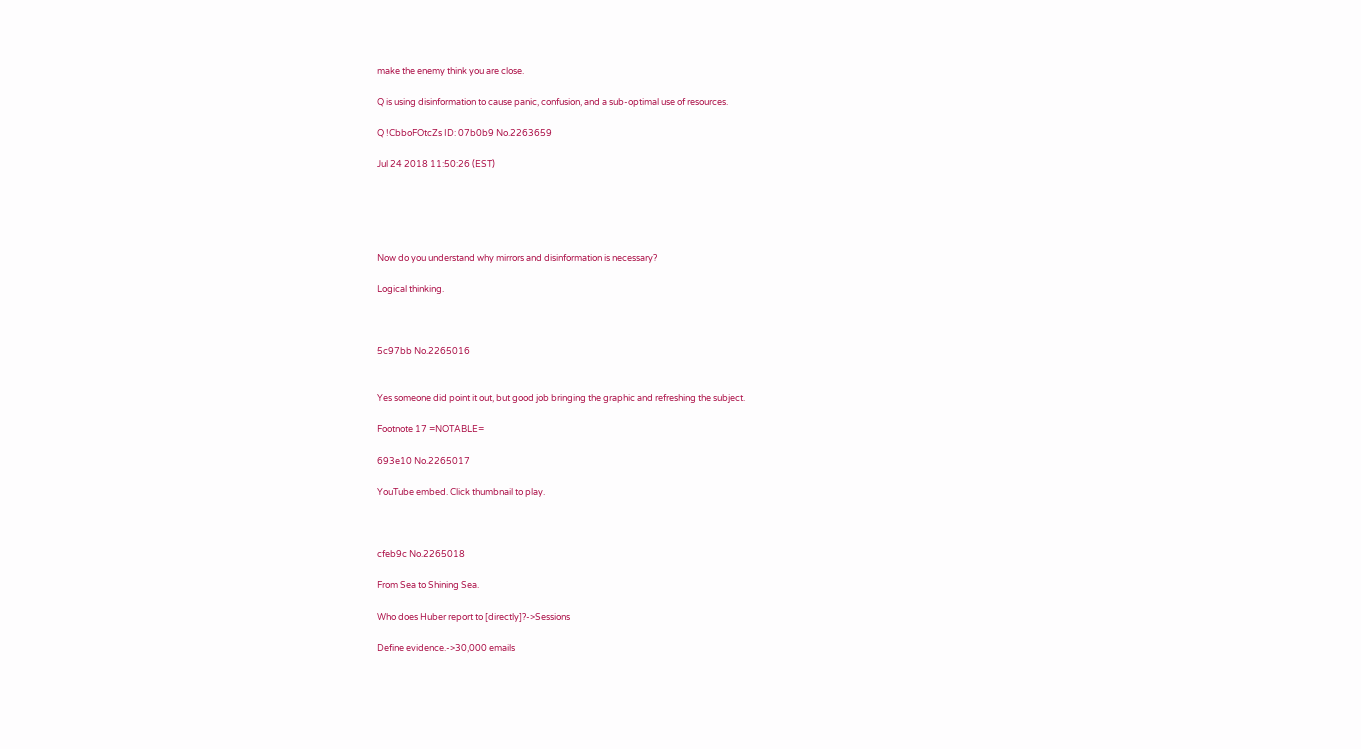make the enemy think you are close.

Q is using disinformation to cause panic, confusion, and a sub-optimal use of resources.

Q !CbboFOtcZs ID: 07b0b9 No.2263659

Jul 24 2018 11:50:26 (EST)





Now do you understand why mirrors and disinformation is necessary?

Logical thinking.



5c97bb No.2265016


Yes someone did point it out, but good job bringing the graphic and refreshing the subject.

Footnote 17 =NOTABLE=

693e10 No.2265017

YouTube embed. Click thumbnail to play.



cfeb9c No.2265018

From Sea to Shining Sea.

Who does Huber report to [directly]?->Sessions

Define evidence.->30,000 emails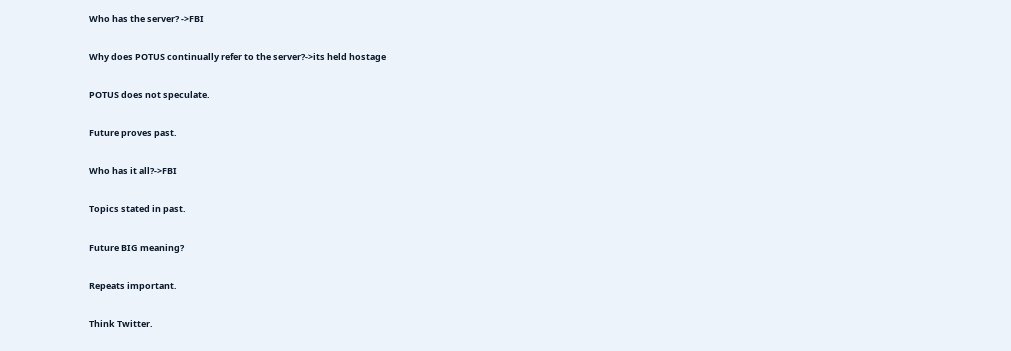Who has the server? ->FBI

Why does POTUS continually refer to the server?->its held hostage

POTUS does not speculate.

Future proves past.

Who has it all?->FBI

Topics stated in past.

Future BIG meaning?

Repeats important.

Think Twitter.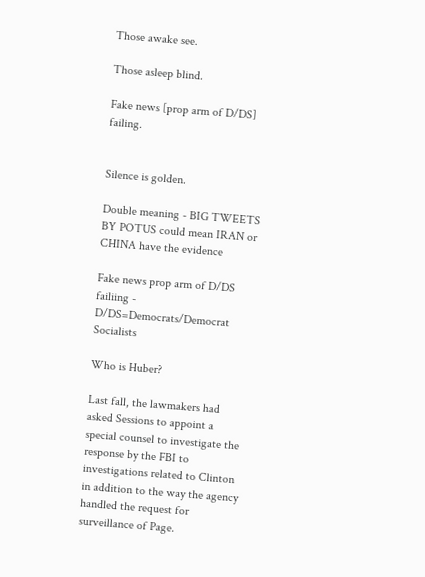Those awake see.

Those asleep blind.

Fake news [prop arm of D/DS] failing.


Silence is golden.

Double meaning - BIG TWEETS BY POTUS could mean IRAN or CHINA have the evidence

Fake news prop arm of D/DS failiing - D/DS=Democrats/Democrat Socialists

Who is Huber?

Last fall, the lawmakers had asked Sessions to appoint a special counsel to investigate the response by the FBI to investigations related to Clinton in addition to the way the agency handled the request for surveillance of Page.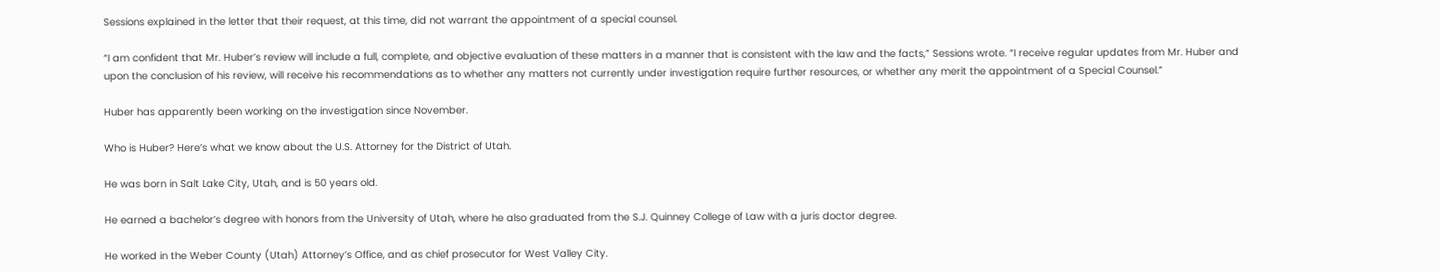Sessions explained in the letter that their request, at this time, did not warrant the appointment of a special counsel.

“I am confident that Mr. Huber’s review will include a full, complete, and objective evaluation of these matters in a manner that is consistent with the law and the facts,” Sessions wrote. “I receive regular updates from Mr. Huber and upon the conclusion of his review, will receive his recommendations as to whether any matters not currently under investigation require further resources, or whether any merit the appointment of a Special Counsel.”

Huber has apparently been working on the investigation since November.

Who is Huber? Here’s what we know about the U.S. Attorney for the District of Utah.

He was born in Salt Lake City, Utah, and is 50 years old.

He earned a bachelor’s degree with honors from the University of Utah, where he also graduated from the S.J. Quinney College of Law with a juris doctor degree.

He worked in the Weber County (Utah) Attorney’s Office, and as chief prosecutor for West Valley City.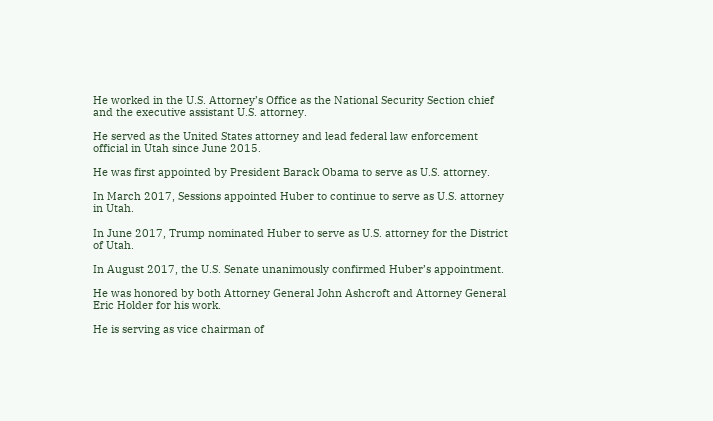He worked in the U.S. Attorney’s Office as the National Security Section chief and the executive assistant U.S. attorney.

He served as the United States attorney and lead federal law enforcement official in Utah since June 2015.

He was first appointed by President Barack Obama to serve as U.S. attorney.

In March 2017, Sessions appointed Huber to continue to serve as U.S. attorney in Utah.

In June 2017, Trump nominated Huber to serve as U.S. attorney for the District of Utah.

In August 2017, the U.S. Senate unanimously confirmed Huber’s appointment.

He was honored by both Attorney General John Ashcroft and Attorney General Eric Holder for his work.

He is serving as vice chairman of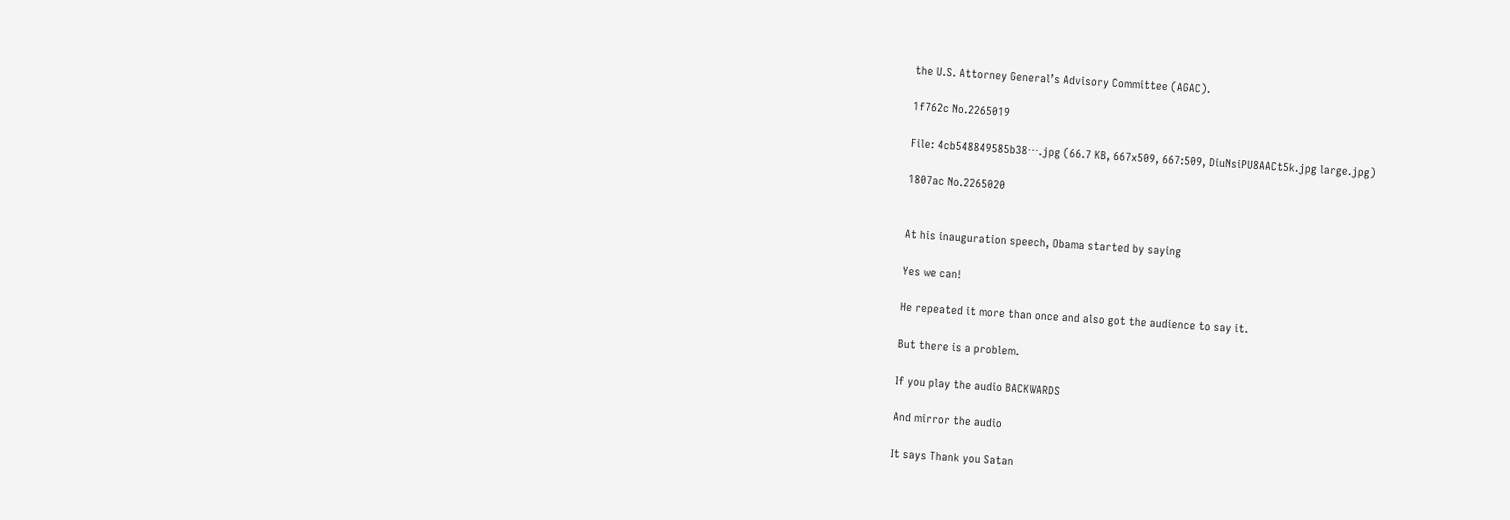the U.S. Attorney General’s Advisory Committee (AGAC).

1f762c No.2265019

File: 4cb548849585b38⋯.jpg (66.7 KB, 667x509, 667:509, DiuNsiPU8AACt5k.jpg large.jpg)

1807ac No.2265020


At his inauguration speech, Obama started by saying

Yes we can!

He repeated it more than once and also got the audience to say it.

But there is a problem.

If you play the audio BACKWARDS

And mirror the audio

It says Thank you Satan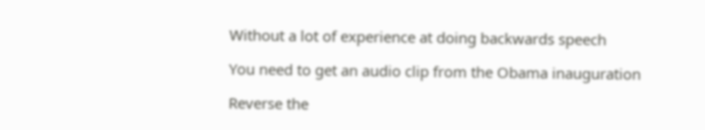Without a lot of experience at doing backwards speech

You need to get an audio clip from the Obama inauguration

Reverse the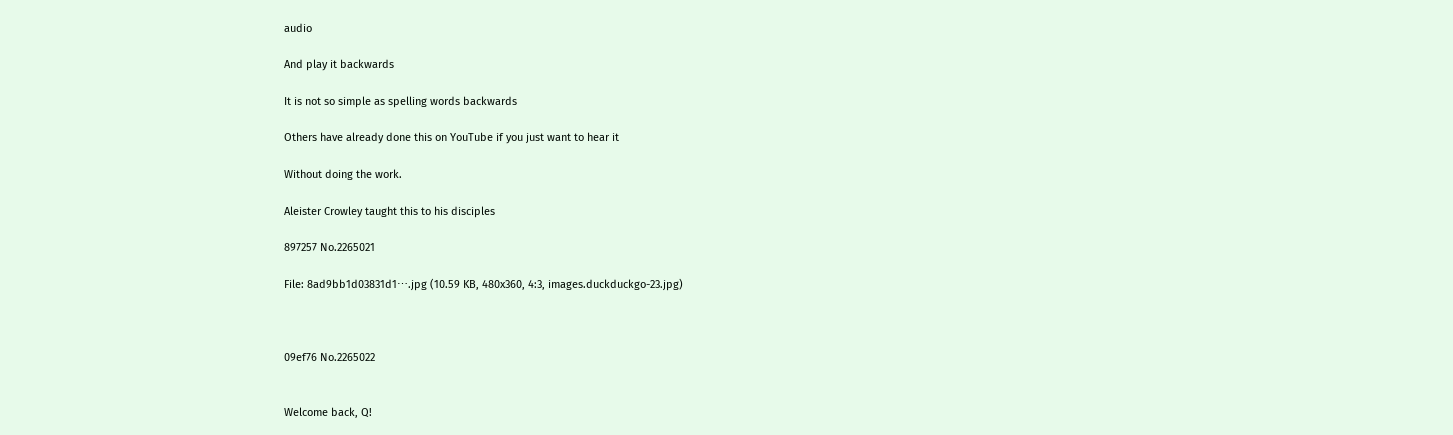audio

And play it backwards

It is not so simple as spelling words backwards

Others have already done this on YouTube if you just want to hear it

Without doing the work.

Aleister Crowley taught this to his disciples

897257 No.2265021

File: 8ad9bb1d03831d1⋯.jpg (10.59 KB, 480x360, 4:3, images.duckduckgo-23.jpg)



09ef76 No.2265022


Welcome back, Q!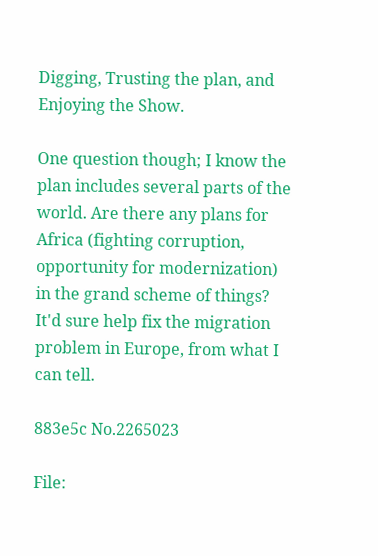Digging, Trusting the plan, and Enjoying the Show.

One question though; I know the plan includes several parts of the world. Are there any plans for Africa (fighting corruption, opportunity for modernization) in the grand scheme of things? It'd sure help fix the migration problem in Europe, from what I can tell.

883e5c No.2265023

File: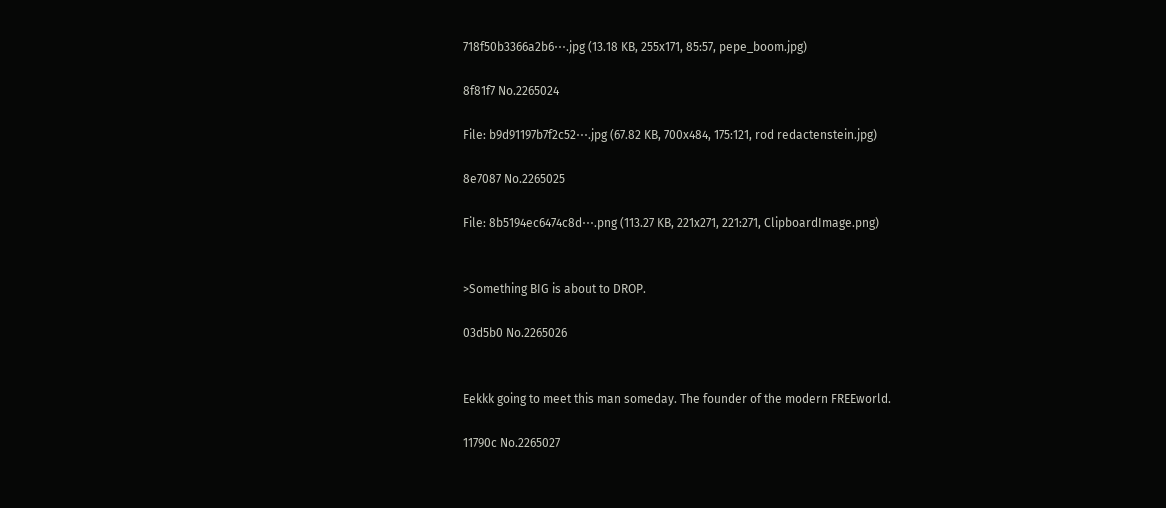718f50b3366a2b6⋯.jpg (13.18 KB, 255x171, 85:57, pepe_boom.jpg)

8f81f7 No.2265024

File: b9d91197b7f2c52⋯.jpg (67.82 KB, 700x484, 175:121, rod redactenstein.jpg)

8e7087 No.2265025

File: 8b5194ec6474c8d⋯.png (113.27 KB, 221x271, 221:271, ClipboardImage.png)


>Something BIG is about to DROP.

03d5b0 No.2265026


Eekkk going to meet this man someday. The founder of the modern FREEworld.

11790c No.2265027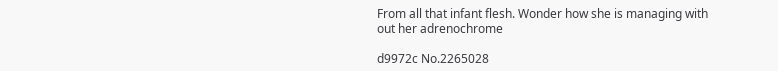From all that infant flesh. Wonder how she is managing with out her adrenochrome

d9972c No.2265028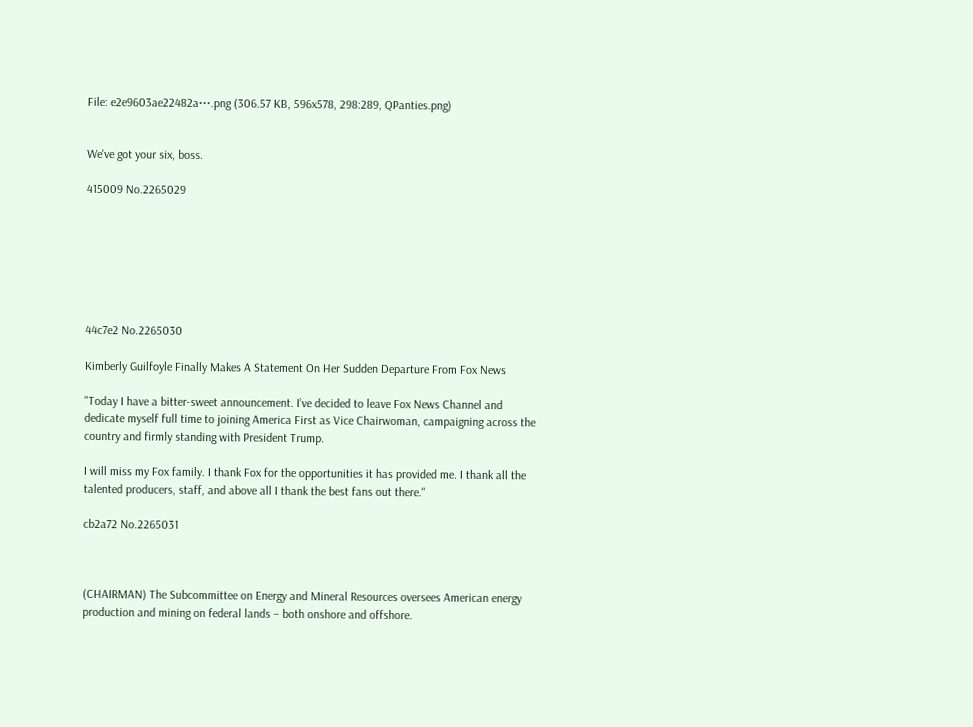File: e2e9603ae22482a⋯.png (306.57 KB, 596x578, 298:289, QPanties.png)


We've got your six, boss.

415009 No.2265029







44c7e2 No.2265030

Kimberly Guilfoyle Finally Makes A Statement On Her Sudden Departure From Fox News

"Today I have a bitter-sweet announcement. I’ve decided to leave Fox News Channel and dedicate myself full time to joining America First as Vice Chairwoman, campaigning across the country and firmly standing with President Trump.

I will miss my Fox family. I thank Fox for the opportunities it has provided me. I thank all the talented producers, staff, and above all I thank the best fans out there."

cb2a72 No.2265031



(CHAIRMAN) The Subcommittee on Energy and Mineral Resources oversees American energy production and mining on federal lands – both onshore and offshore.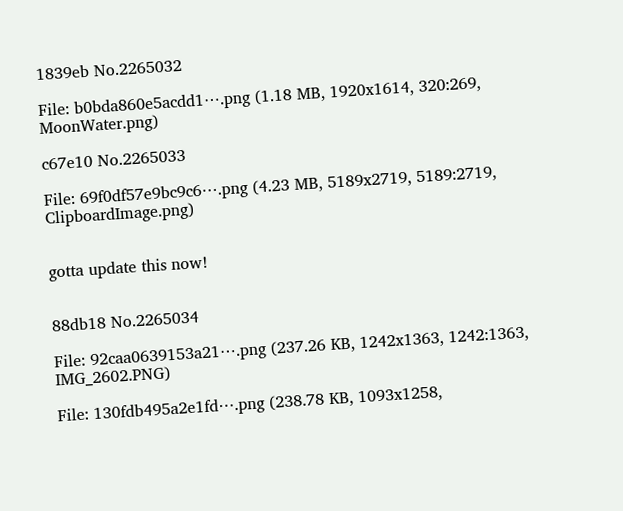1839eb No.2265032

File: b0bda860e5acdd1⋯.png (1.18 MB, 1920x1614, 320:269, MoonWater.png)

c67e10 No.2265033

File: 69f0df57e9bc9c6⋯.png (4.23 MB, 5189x2719, 5189:2719, ClipboardImage.png)


gotta update this now!


88db18 No.2265034

File: 92caa0639153a21⋯.png (237.26 KB, 1242x1363, 1242:1363, IMG_2602.PNG)

File: 130fdb495a2e1fd⋯.png (238.78 KB, 1093x1258,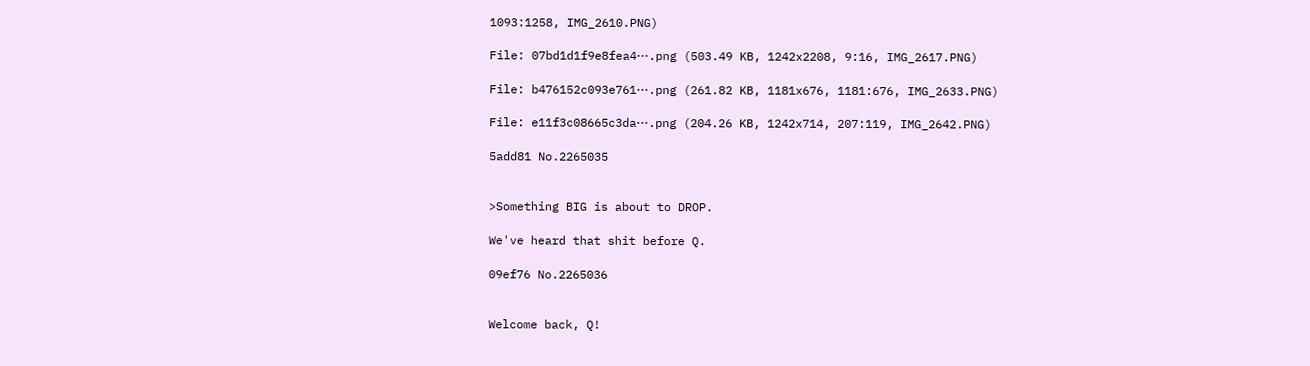1093:1258, IMG_2610.PNG)

File: 07bd1d1f9e8fea4⋯.png (503.49 KB, 1242x2208, 9:16, IMG_2617.PNG)

File: b476152c093e761⋯.png (261.82 KB, 1181x676, 1181:676, IMG_2633.PNG)

File: e11f3c08665c3da⋯.png (204.26 KB, 1242x714, 207:119, IMG_2642.PNG)

5add81 No.2265035


>Something BIG is about to DROP.

We've heard that shit before Q.

09ef76 No.2265036


Welcome back, Q!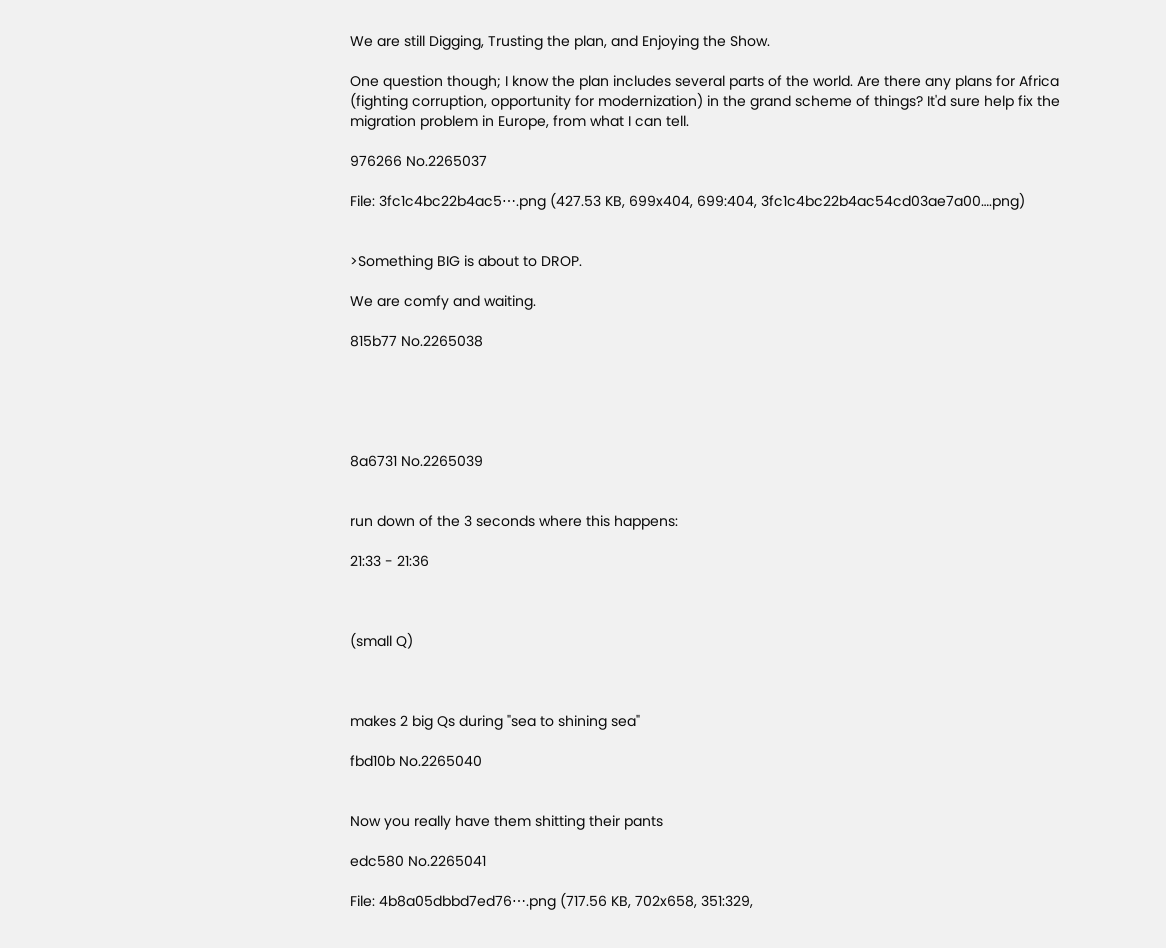We are still Digging, Trusting the plan, and Enjoying the Show.

One question though; I know the plan includes several parts of the world. Are there any plans for Africa (fighting corruption, opportunity for modernization) in the grand scheme of things? It'd sure help fix the migration problem in Europe, from what I can tell.

976266 No.2265037

File: 3fc1c4bc22b4ac5⋯.png (427.53 KB, 699x404, 699:404, 3fc1c4bc22b4ac54cd03ae7a00….png)


>Something BIG is about to DROP.

We are comfy and waiting.

815b77 No.2265038





8a6731 No.2265039


run down of the 3 seconds where this happens:

21:33 - 21:36



(small Q)



makes 2 big Qs during "sea to shining sea"

fbd10b No.2265040


Now you really have them shitting their pants

edc580 No.2265041

File: 4b8a05dbbd7ed76⋯.png (717.56 KB, 702x658, 351:329,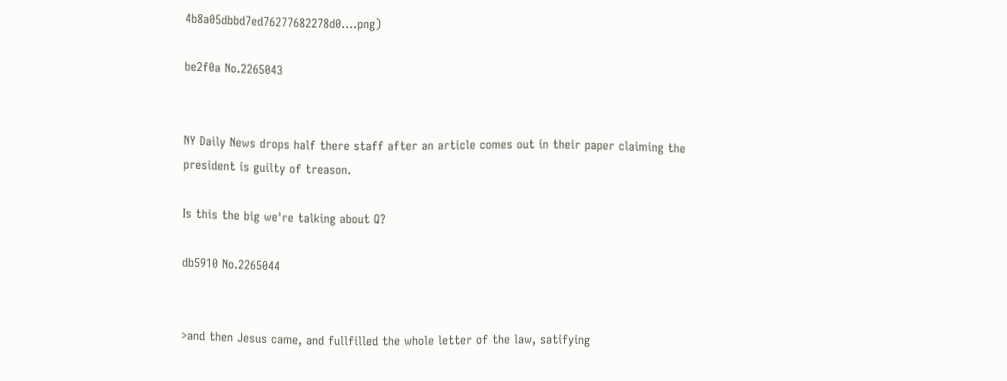4b8a05dbbd7ed76277682278d0….png)

be2f0a No.2265043


NY Daily News drops half there staff after an article comes out in their paper claiming the president is guilty of treason.

Is this the big we're talking about Q?

db5910 No.2265044


>and then Jesus came, and fullfilled the whole letter of the law, satifying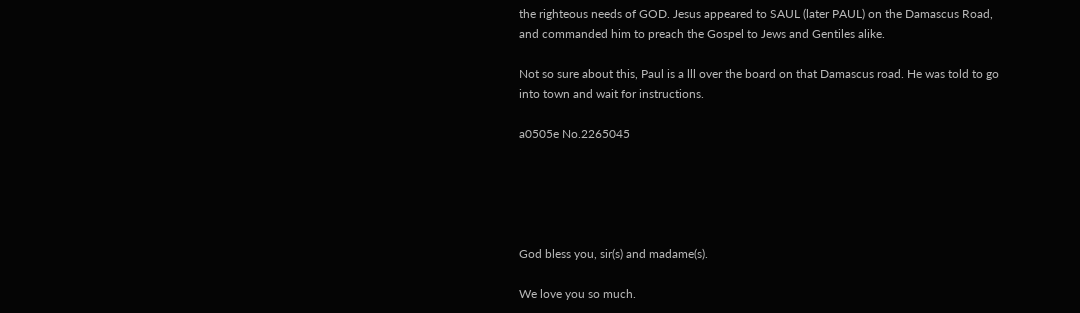the righteous needs of GOD. Jesus appeared to SAUL (later PAUL) on the Damascus Road, and commanded him to preach the Gospel to Jews and Gentiles alike.

Not so sure about this, Paul is a lll over the board on that Damascus road. He was told to go into town and wait for instructions.

a0505e No.2265045





God bless you, sir(s) and madame(s).

We love you so much.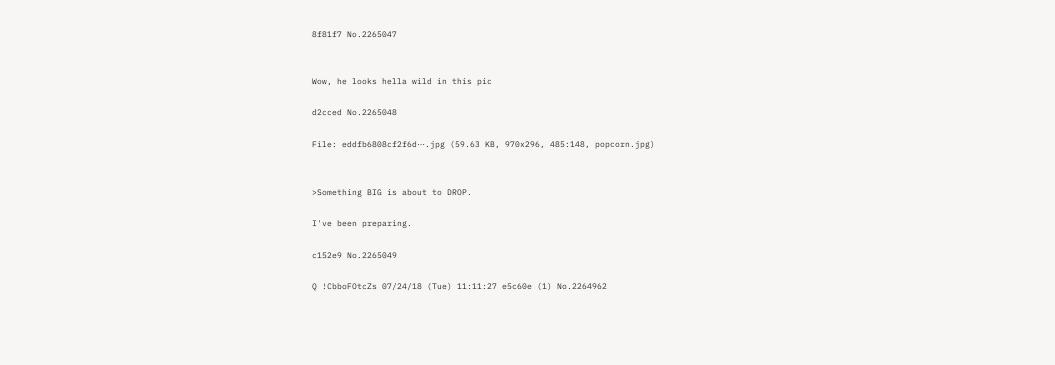8f81f7 No.2265047


Wow, he looks hella wild in this pic

d2cced No.2265048

File: eddfb6808cf2f6d⋯.jpg (59.63 KB, 970x296, 485:148, popcorn.jpg)


>Something BIG is about to DROP.

I've been preparing.

c152e9 No.2265049

Q !CbboFOtcZs 07/24/18 (Tue) 11:11:27 e5c60e (1) No.2264962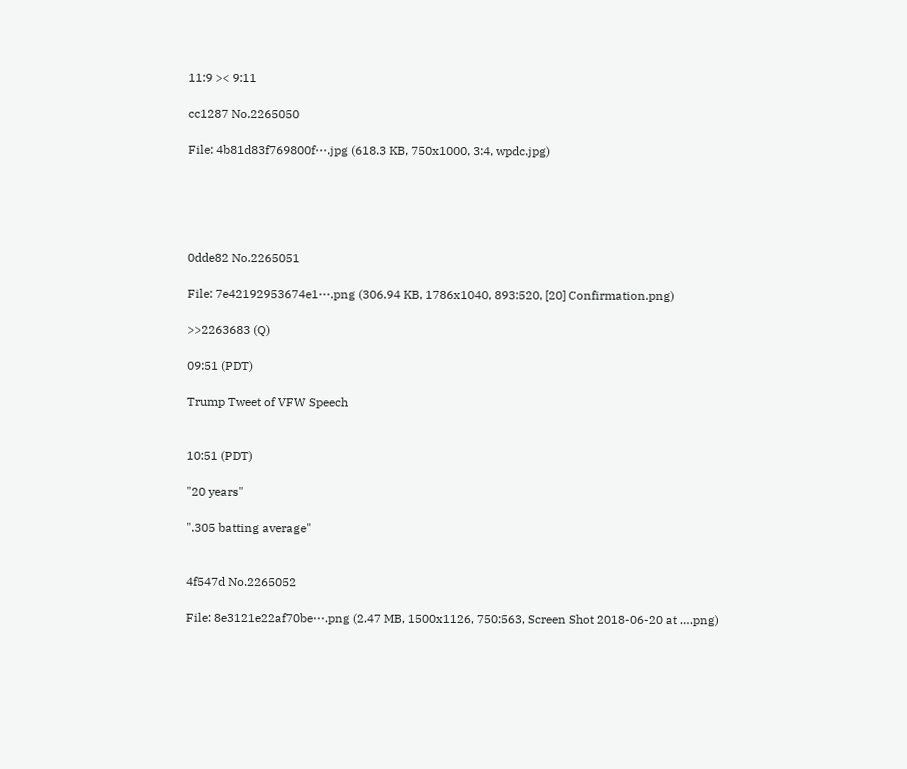11:9 >< 9:11

cc1287 No.2265050

File: 4b81d83f769800f⋯.jpg (618.3 KB, 750x1000, 3:4, wpdc.jpg)





0dde82 No.2265051

File: 7e42192953674e1⋯.png (306.94 KB, 1786x1040, 893:520, [20] Confirmation.png)

>>2263683 (Q)

09:51 (PDT)

Trump Tweet of VFW Speech


10:51 (PDT)

"20 years"

".305 batting average"


4f547d No.2265052

File: 8e3121e22af70be⋯.png (2.47 MB, 1500x1126, 750:563, Screen Shot 2018-06-20 at ….png)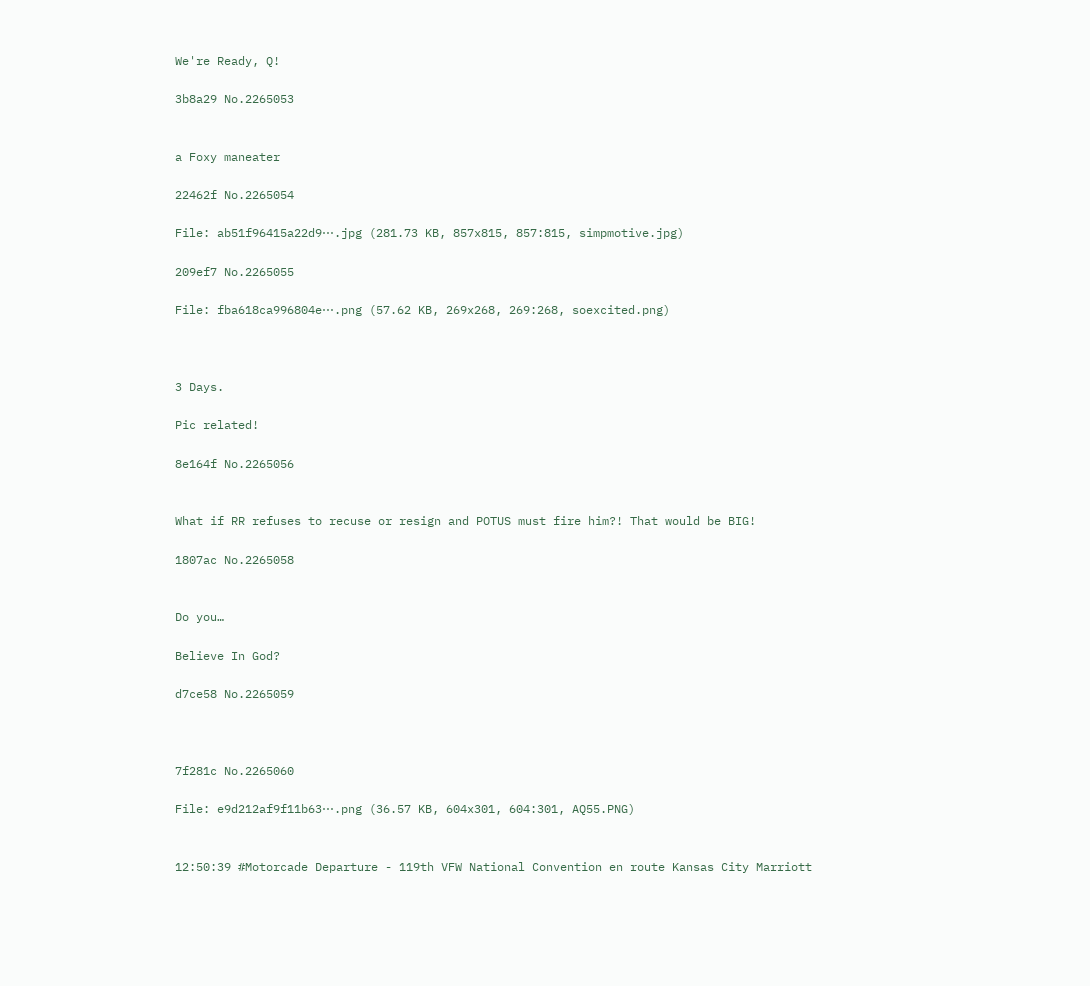We're Ready, Q!

3b8a29 No.2265053


a Foxy maneater

22462f No.2265054

File: ab51f96415a22d9⋯.jpg (281.73 KB, 857x815, 857:815, simpmotive.jpg)

209ef7 No.2265055

File: fba618ca996804e⋯.png (57.62 KB, 269x268, 269:268, soexcited.png)



3 Days.

Pic related!

8e164f No.2265056


What if RR refuses to recuse or resign and POTUS must fire him?! That would be BIG!

1807ac No.2265058


Do you…

Believe In God?

d7ce58 No.2265059



7f281c No.2265060

File: e9d212af9f11b63⋯.png (36.57 KB, 604x301, 604:301, AQ55.PNG)


12:50:39 #Motorcade Departure - 119th VFW National Convention en route Kansas City Marriott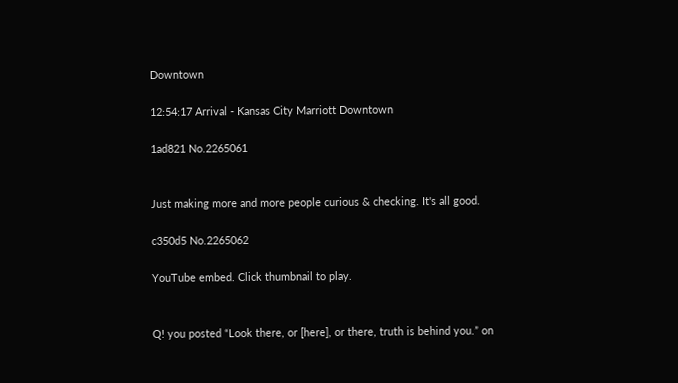Downtown

12:54:17 Arrival - Kansas City Marriott Downtown

1ad821 No.2265061


Just making more and more people curious & checking. It's all good.

c350d5 No.2265062

YouTube embed. Click thumbnail to play.


Q! you posted “Look there, or [here], or there, truth is behind you.” on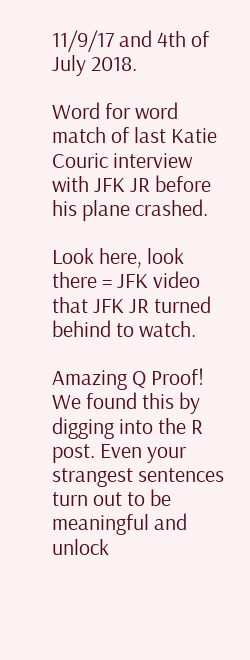11/9/17 and 4th of July 2018.

Word for word match of last Katie Couric interview with JFK JR before his plane crashed.

Look here, look there = JFK video that JFK JR turned behind to watch.

Amazing Q Proof! We found this by digging into the R post. Even your strangest sentences turn out to be meaningful and unlock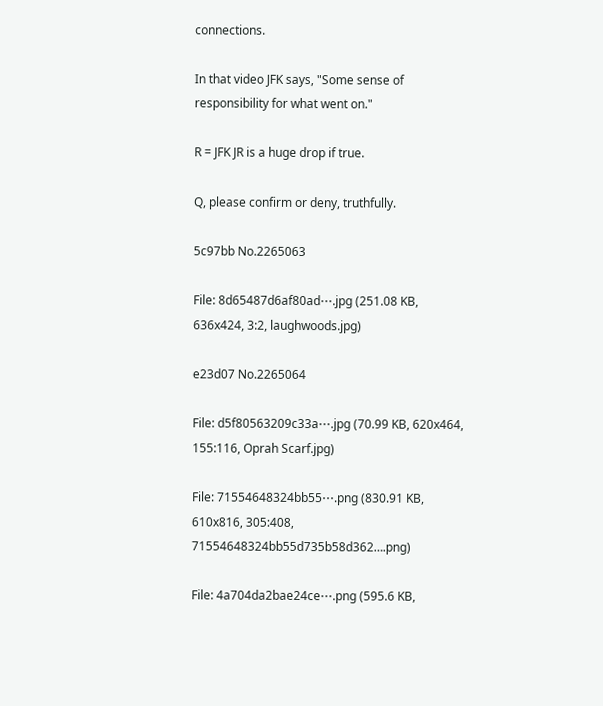connections.

In that video JFK says, "Some sense of responsibility for what went on."

R = JFK JR is a huge drop if true.

Q, please confirm or deny, truthfully.

5c97bb No.2265063

File: 8d65487d6af80ad⋯.jpg (251.08 KB, 636x424, 3:2, laughwoods.jpg)

e23d07 No.2265064

File: d5f80563209c33a⋯.jpg (70.99 KB, 620x464, 155:116, Oprah Scarf.jpg)

File: 71554648324bb55⋯.png (830.91 KB, 610x816, 305:408, 71554648324bb55d735b58d362….png)

File: 4a704da2bae24ce⋯.png (595.6 KB,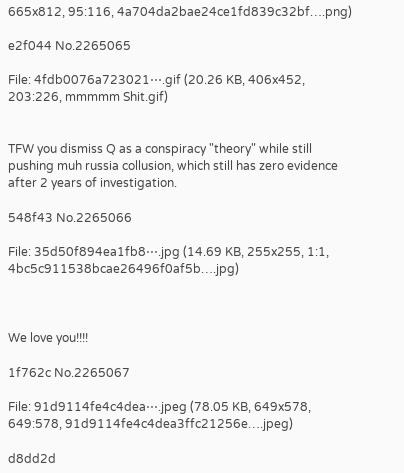665x812, 95:116, 4a704da2bae24ce1fd839c32bf….png)

e2f044 No.2265065

File: 4fdb0076a723021⋯.gif (20.26 KB, 406x452, 203:226, mmmmm Shit.gif)


TFW you dismiss Q as a conspiracy "theory" while still pushing muh russia collusion, which still has zero evidence after 2 years of investigation.

548f43 No.2265066

File: 35d50f894ea1fb8⋯.jpg (14.69 KB, 255x255, 1:1, 4bc5c911538bcae26496f0af5b….jpg)



We love you!!!!

1f762c No.2265067

File: 91d9114fe4c4dea⋯.jpeg (78.05 KB, 649x578, 649:578, 91d9114fe4c4dea3ffc21256e….jpeg)

d8dd2d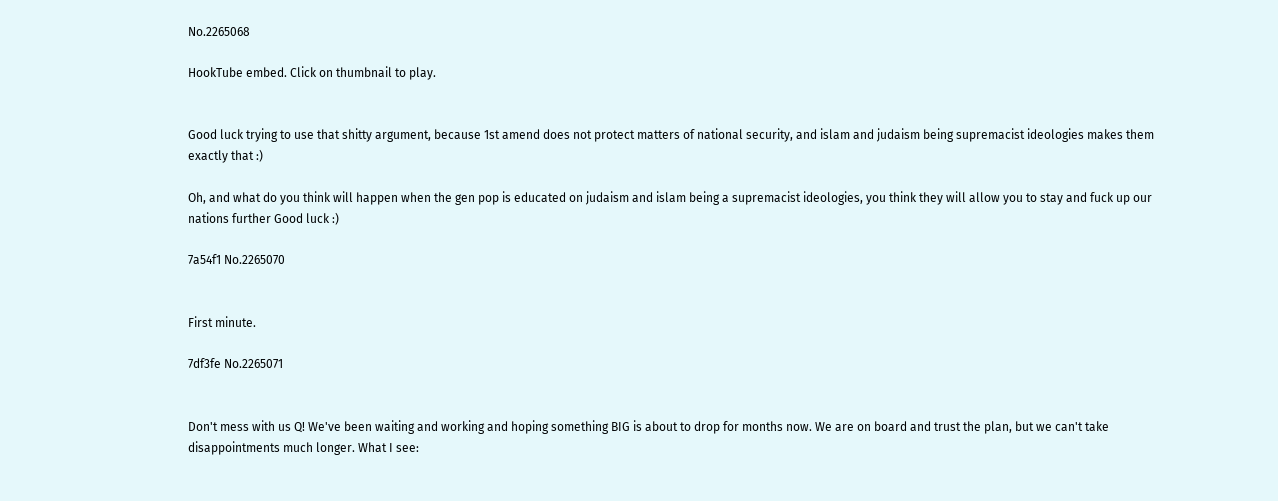No.2265068

HookTube embed. Click on thumbnail to play.


Good luck trying to use that shitty argument, because 1st amend does not protect matters of national security, and islam and judaism being supremacist ideologies makes them exactly that :)

Oh, and what do you think will happen when the gen pop is educated on judaism and islam being a supremacist ideologies, you think they will allow you to stay and fuck up our nations further Good luck :)

7a54f1 No.2265070


First minute.

7df3fe No.2265071


Don't mess with us Q! We've been waiting and working and hoping something BIG is about to drop for months now. We are on board and trust the plan, but we can't take disappointments much longer. What I see: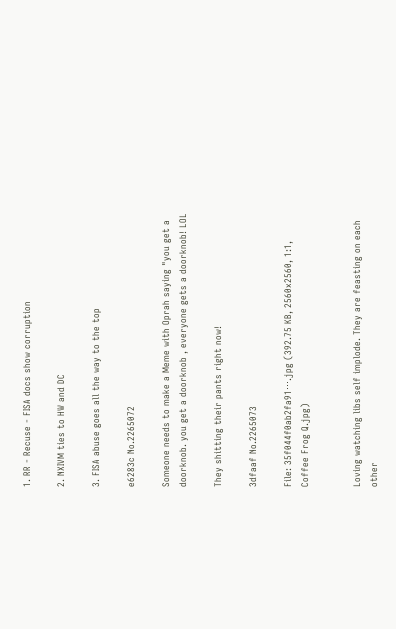1. RR - Recuse - FISA docs show corruption

2. NXIVM ties to HW and DC

3. FISA abuse goes all the way to the top

e6283c No.2265072

Someone needs to make a Meme with Oprah saying "you get a doorknob. you get a doorknob , everyone gets a doorknob! LOL

They shitting their pants right now!

3dfaaf No.2265073

File: 35f044f0ab2fa91⋯.jpg (392.75 KB, 2560x2560, 1:1, Coffee Frog Q.jpg)


Loving watching libs self implode. They are feasting on each other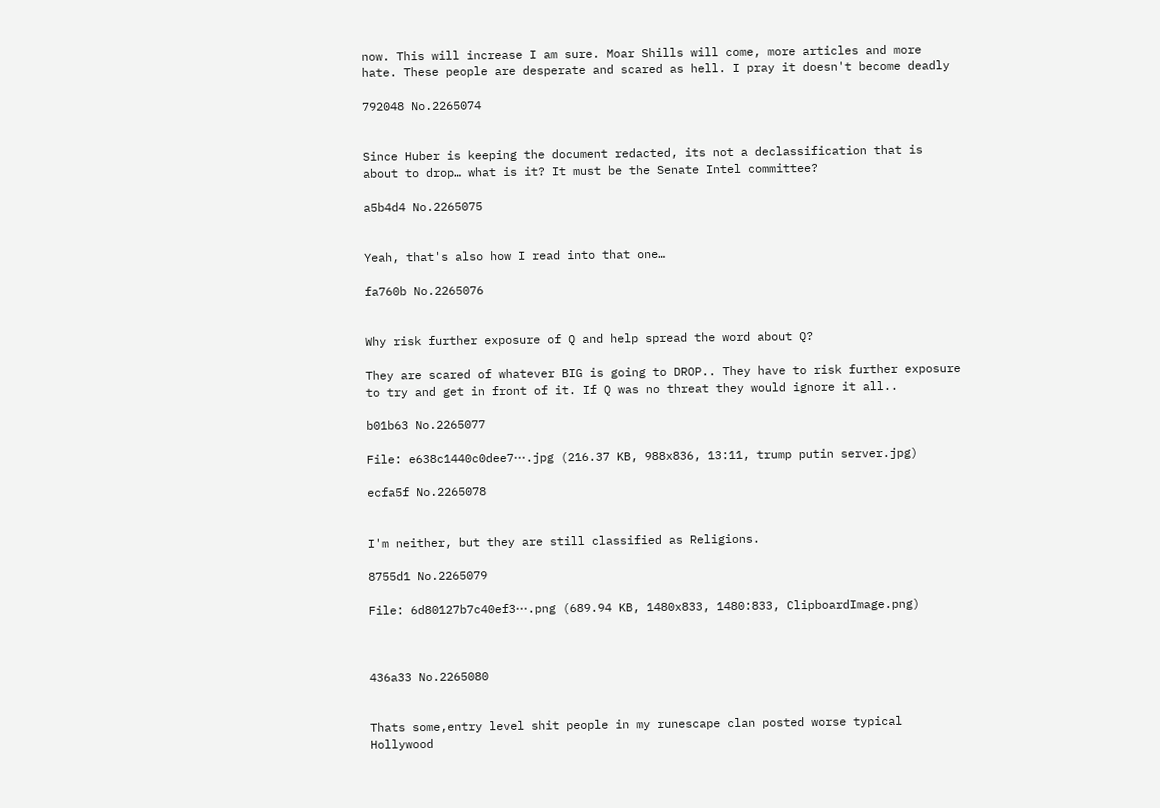now. This will increase I am sure. Moar Shills will come, more articles and more hate. These people are desperate and scared as hell. I pray it doesn't become deadly

792048 No.2265074


Since Huber is keeping the document redacted, its not a declassification that is about to drop… what is it? It must be the Senate Intel committee?

a5b4d4 No.2265075


Yeah, that's also how I read into that one…

fa760b No.2265076


Why risk further exposure of Q and help spread the word about Q?

They are scared of whatever BIG is going to DROP.. They have to risk further exposure to try and get in front of it. If Q was no threat they would ignore it all..

b01b63 No.2265077

File: e638c1440c0dee7⋯.jpg (216.37 KB, 988x836, 13:11, trump putin server.jpg)

ecfa5f No.2265078


I'm neither, but they are still classified as Religions.

8755d1 No.2265079

File: 6d80127b7c40ef3⋯.png (689.94 KB, 1480x833, 1480:833, ClipboardImage.png)



436a33 No.2265080


Thats some,entry level shit people in my runescape clan posted worse typical Hollywood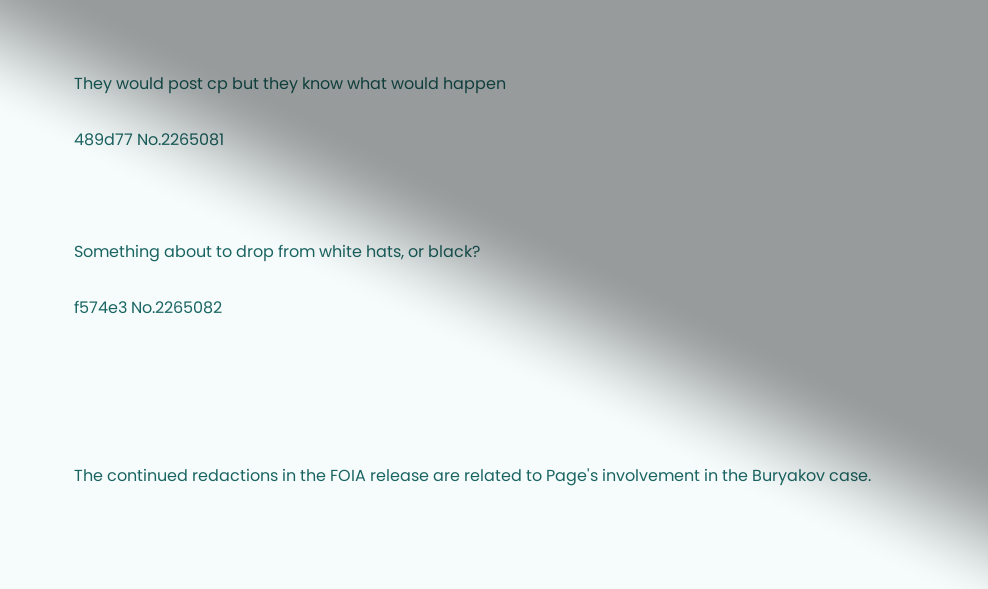They would post cp but they know what would happen

489d77 No.2265081



Something about to drop from white hats, or black?

f574e3 No.2265082





The continued redactions in the FOIA release are related to Page's involvement in the Buryakov case.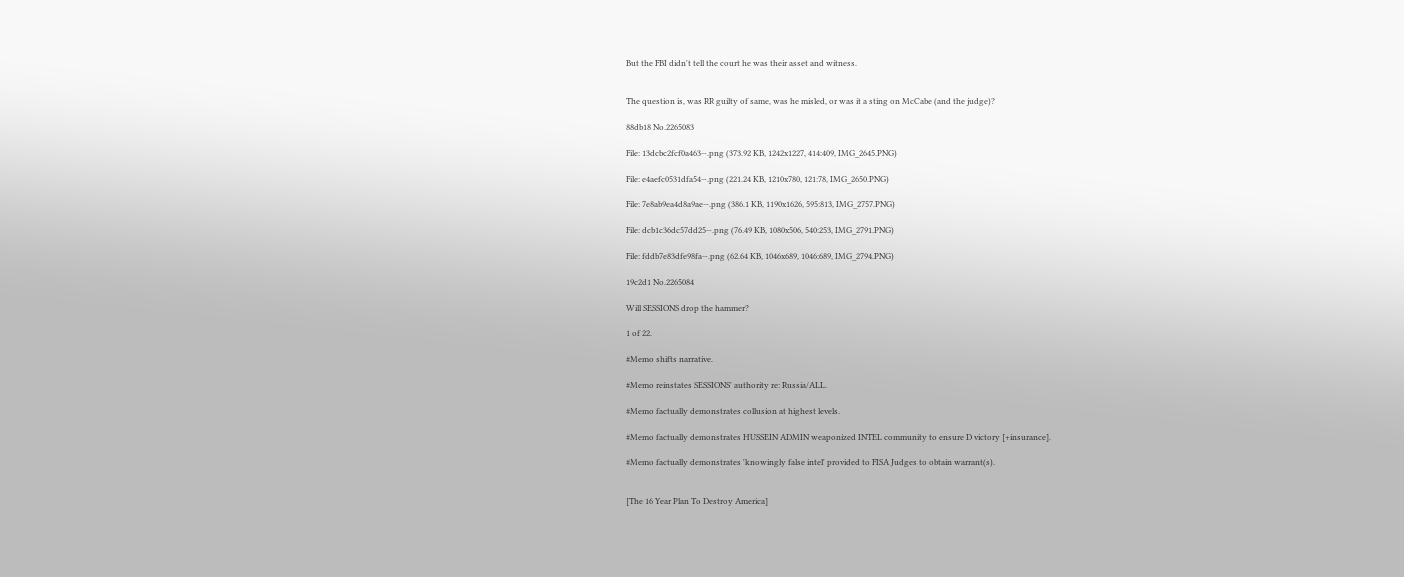But the FBI didn't tell the court he was their asset and witness.


The question is, was RR guilty of same, was he misled, or was it a sting on McCabe (and the judge)?

88db18 No.2265083

File: 13dcbc2fcf0a463⋯.png (373.92 KB, 1242x1227, 414:409, IMG_2645.PNG)

File: e4aefc0531dfa54⋯.png (221.24 KB, 1210x780, 121:78, IMG_2650.PNG)

File: 7e8ab9ea4d8a9ae⋯.png (386.1 KB, 1190x1626, 595:813, IMG_2757.PNG)

File: dcb1c36dc57dd25⋯.png (76.49 KB, 1080x506, 540:253, IMG_2791.PNG)

File: fddb7e83dfe98fa⋯.png (62.64 KB, 1046x689, 1046:689, IMG_2794.PNG)

19c2d1 No.2265084

Will SESSIONS drop the hammer?

1 of 22.

#Memo shifts narrative.

#Memo reinstates SESSIONS' authority re: Russia/ALL.

#Memo factually demonstrates collusion at highest levels.

#Memo factually demonstrates HUSSEIN ADMIN weaponized INTEL community to ensure D victory [+insurance].

#Memo factually demonstrates 'knowingly false intel' provided to FISA Judges to obtain warrant(s).


[The 16 Year Plan To Destroy America]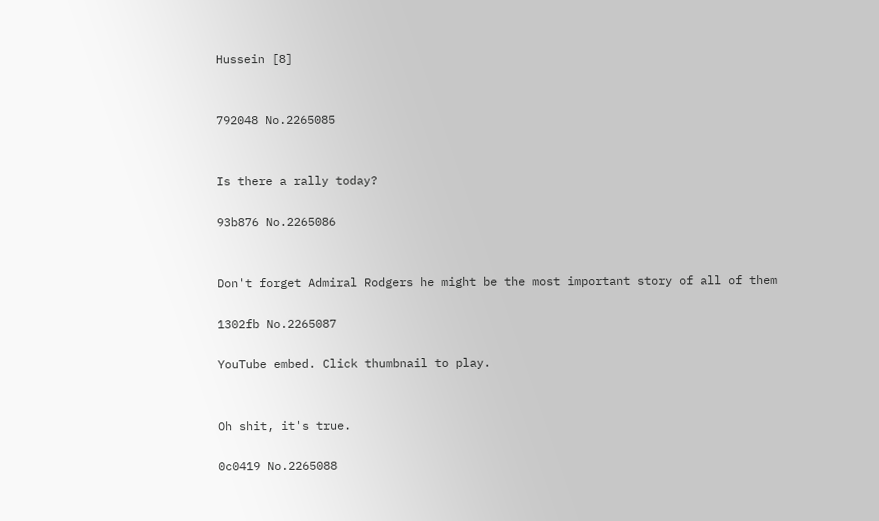Hussein [8]


792048 No.2265085


Is there a rally today?

93b876 No.2265086


Don't forget Admiral Rodgers he might be the most important story of all of them

1302fb No.2265087

YouTube embed. Click thumbnail to play.


Oh shit, it's true.

0c0419 No.2265088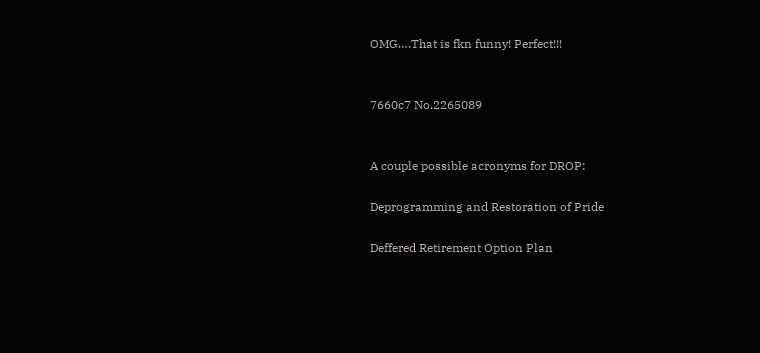OMG….That is fkn funny! Perfect!!!


7660c7 No.2265089


A couple possible acronyms for DROP:

Deprogramming and Restoration of Pride

Deffered Retirement Option Plan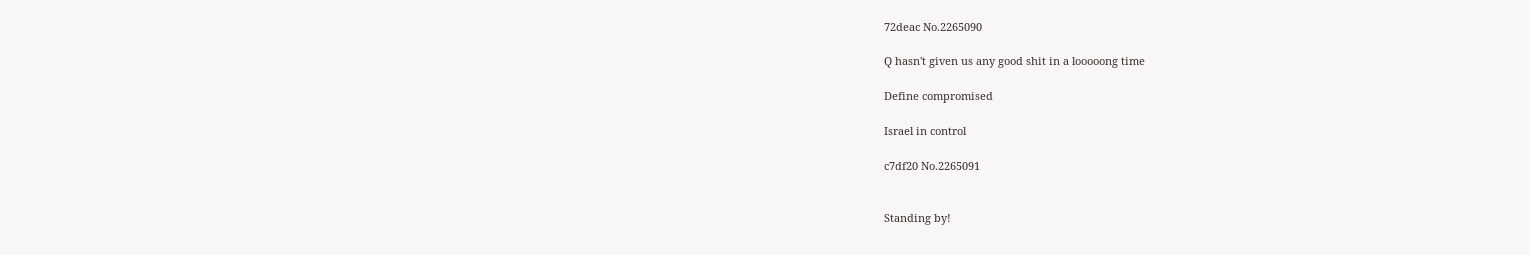72deac No.2265090

Q hasn't given us any good shit in a looooong time

Define compromised

Israel in control

c7df20 No.2265091


Standing by!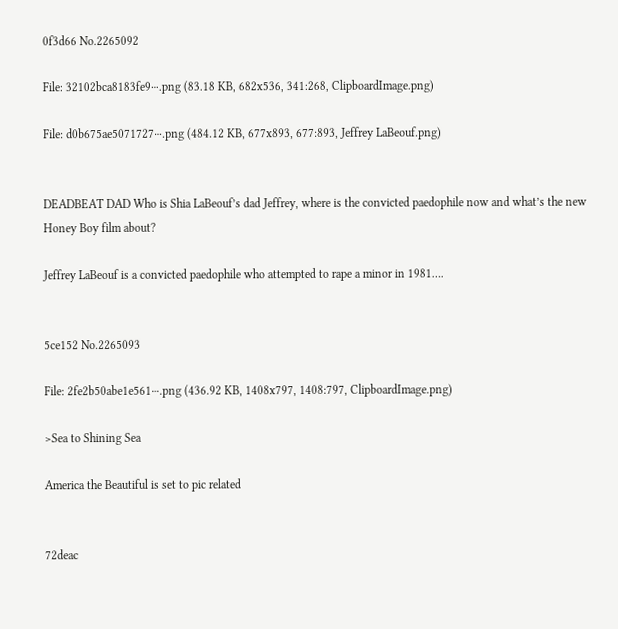0f3d66 No.2265092

File: 32102bca8183fe9⋯.png (83.18 KB, 682x536, 341:268, ClipboardImage.png)

File: d0b675ae5071727⋯.png (484.12 KB, 677x893, 677:893, Jeffrey LaBeouf.png)


DEADBEAT DAD Who is Shia LaBeouf’s dad Jeffrey, where is the convicted paedophile now and what’s the new Honey Boy film about?

Jeffrey LaBeouf is a convicted paedophile who attempted to rape a minor in 1981….


5ce152 No.2265093

File: 2fe2b50abe1e561⋯.png (436.92 KB, 1408x797, 1408:797, ClipboardImage.png)

>Sea to Shining Sea

America the Beautiful is set to pic related


72deac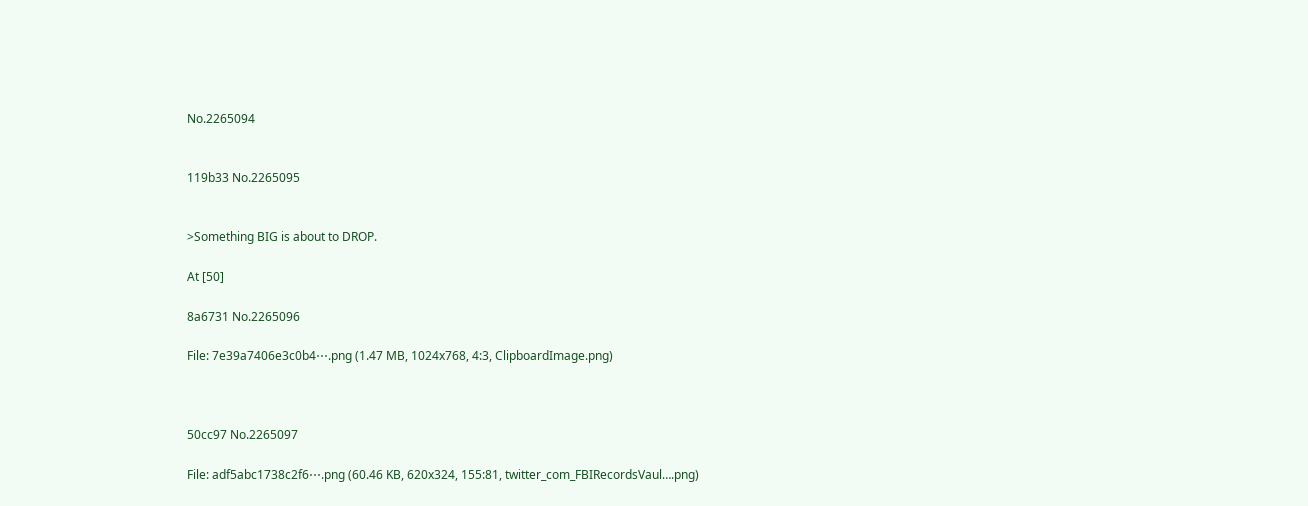No.2265094


119b33 No.2265095


>Something BIG is about to DROP.

At [50]

8a6731 No.2265096

File: 7e39a7406e3c0b4⋯.png (1.47 MB, 1024x768, 4:3, ClipboardImage.png)



50cc97 No.2265097

File: adf5abc1738c2f6⋯.png (60.46 KB, 620x324, 155:81, twitter_com_FBIRecordsVaul….png)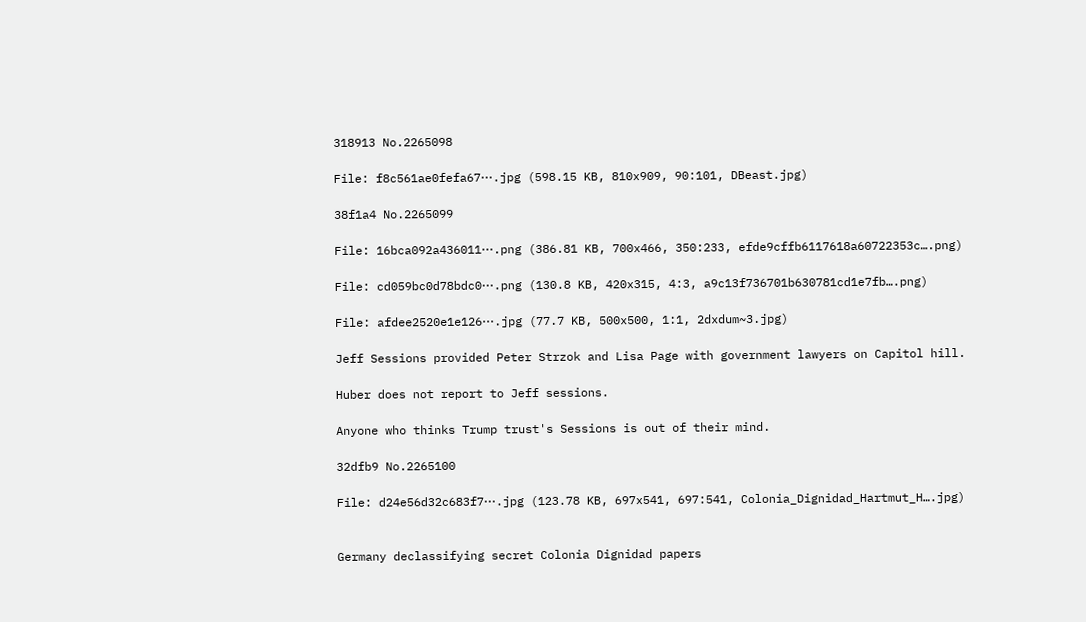318913 No.2265098

File: f8c561ae0fefa67⋯.jpg (598.15 KB, 810x909, 90:101, DBeast.jpg)

38f1a4 No.2265099

File: 16bca092a436011⋯.png (386.81 KB, 700x466, 350:233, efde9cffb6117618a60722353c….png)

File: cd059bc0d78bdc0⋯.png (130.8 KB, 420x315, 4:3, a9c13f736701b630781cd1e7fb….png)

File: afdee2520e1e126⋯.jpg (77.7 KB, 500x500, 1:1, 2dxdum~3.jpg)

Jeff Sessions provided Peter Strzok and Lisa Page with government lawyers on Capitol hill.

Huber does not report to Jeff sessions.

Anyone who thinks Trump trust's Sessions is out of their mind.

32dfb9 No.2265100

File: d24e56d32c683f7⋯.jpg (123.78 KB, 697x541, 697:541, Colonia_Dignidad_Hartmut_H….jpg)


Germany declassifying secret Colonia Dignidad papers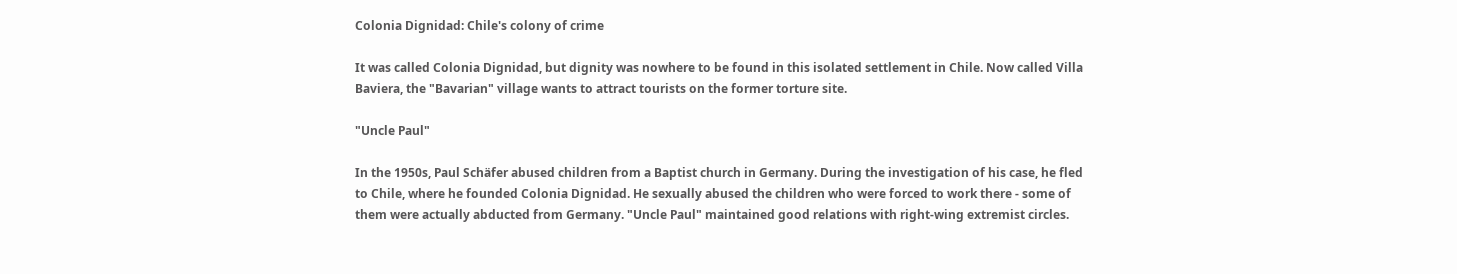Colonia Dignidad: Chile's colony of crime

It was called Colonia Dignidad, but dignity was nowhere to be found in this isolated settlement in Chile. Now called Villa Baviera, the "Bavarian" village wants to attract tourists on the former torture site.

"Uncle Paul"

In the 1950s, Paul Schäfer abused children from a Baptist church in Germany. During the investigation of his case, he fled to Chile, where he founded Colonia Dignidad. He sexually abused the children who were forced to work there - some of them were actually abducted from Germany. "Uncle Paul" maintained good relations with right-wing extremist circles.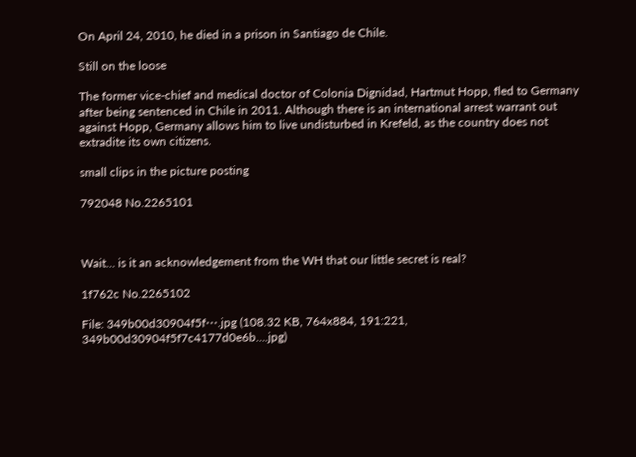On April 24, 2010, he died in a prison in Santiago de Chile.

Still on the loose

The former vice-chief and medical doctor of Colonia Dignidad, Hartmut Hopp, fled to Germany after being sentenced in Chile in 2011. Although there is an international arrest warrant out against Hopp, Germany allows him to live undisturbed in Krefeld, as the country does not extradite its own citizens.

small clips in the picture posting

792048 No.2265101



Wait… is it an acknowledgement from the WH that our little secret is real?

1f762c No.2265102

File: 349b00d30904f5f⋯.jpg (108.32 KB, 764x884, 191:221, 349b00d30904f5f7c4177d0e6b….jpg)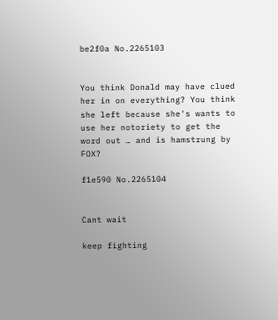be2f0a No.2265103


You think Donald may have clued her in on everything? You think she left because she's wants to use her notoriety to get the word out … and is hamstrung by FOX?

f1e590 No.2265104


Cant wait

keep fighting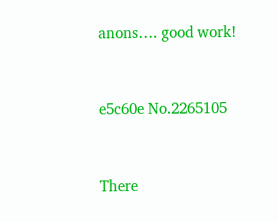anons…. good work!


e5c60e No.2265105


There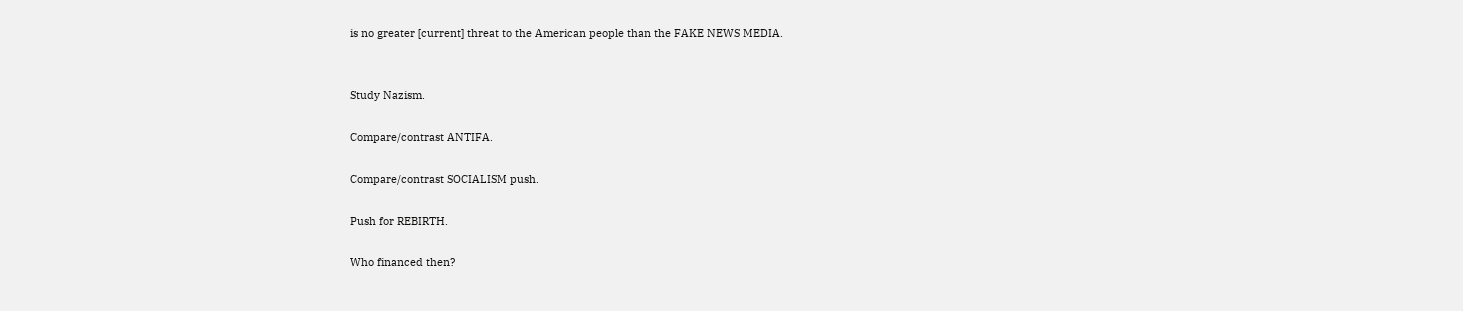is no greater [current] threat to the American people than the FAKE NEWS MEDIA.


Study Nazism.

Compare/contrast ANTIFA.

Compare/contrast SOCIALISM push.

Push for REBIRTH.

Who financed then?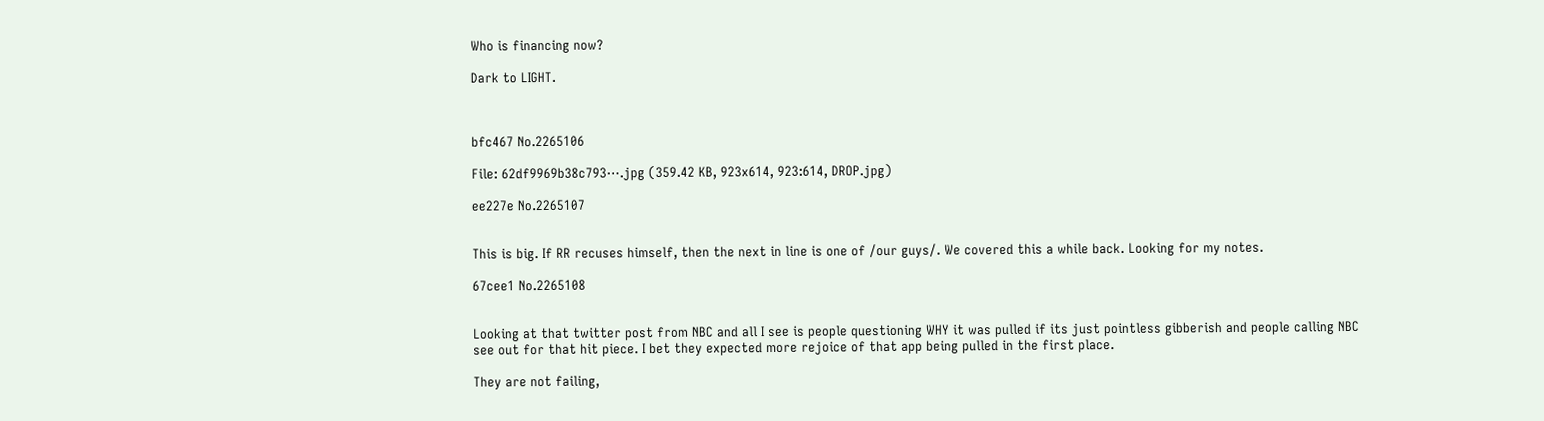Who is financing now?

Dark to LIGHT.



bfc467 No.2265106

File: 62df9969b38c793⋯.jpg (359.42 KB, 923x614, 923:614, DROP.jpg)

ee227e No.2265107


This is big. If RR recuses himself, then the next in line is one of /our guys/. We covered this a while back. Looking for my notes.

67cee1 No.2265108


Looking at that twitter post from NBC and all I see is people questioning WHY it was pulled if its just pointless gibberish and people calling NBC see out for that hit piece. I bet they expected more rejoice of that app being pulled in the first place.

They are not failing,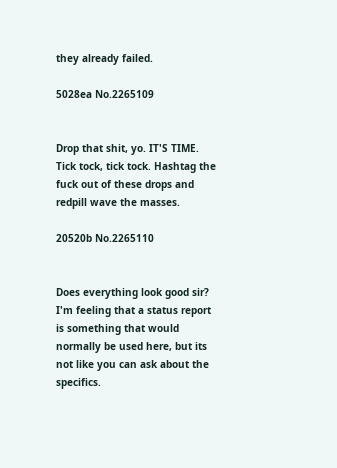they already failed.

5028ea No.2265109


Drop that shit, yo. IT'S TIME. Tick tock, tick tock. Hashtag the fuck out of these drops and redpill wave the masses.

20520b No.2265110


Does everything look good sir? I'm feeling that a status report is something that would normally be used here, but its not like you can ask about the specifics.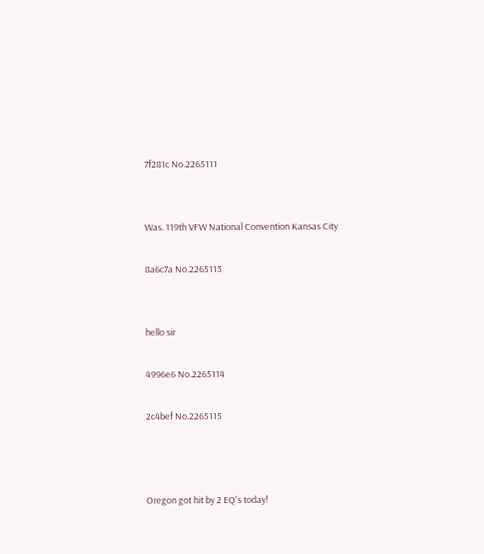7f281c No.2265111


Was. 119th VFW National Convention Kansas City

8a6c7a No.2265113


hello sir

4996e6 No.2265114

2c4bef No.2265115



Oregon got hit by 2 EQ's today!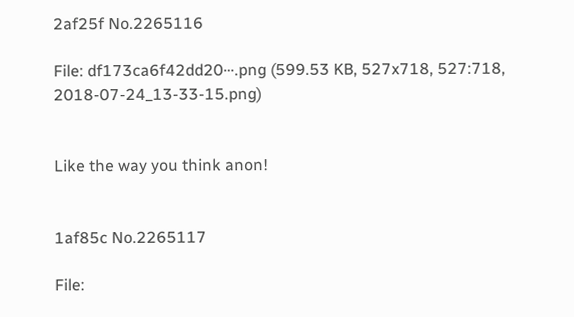2af25f No.2265116

File: df173ca6f42dd20⋯.png (599.53 KB, 527x718, 527:718, 2018-07-24_13-33-15.png)


Like the way you think anon!


1af85c No.2265117

File: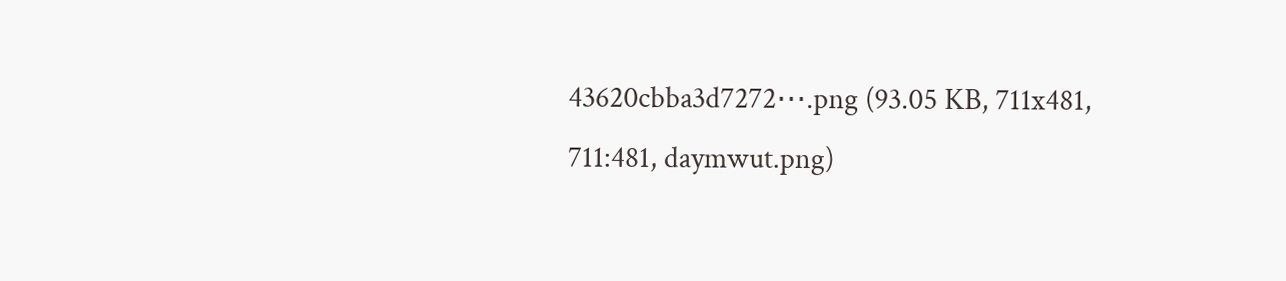43620cbba3d7272⋯.png (93.05 KB, 711x481, 711:481, daymwut.png)